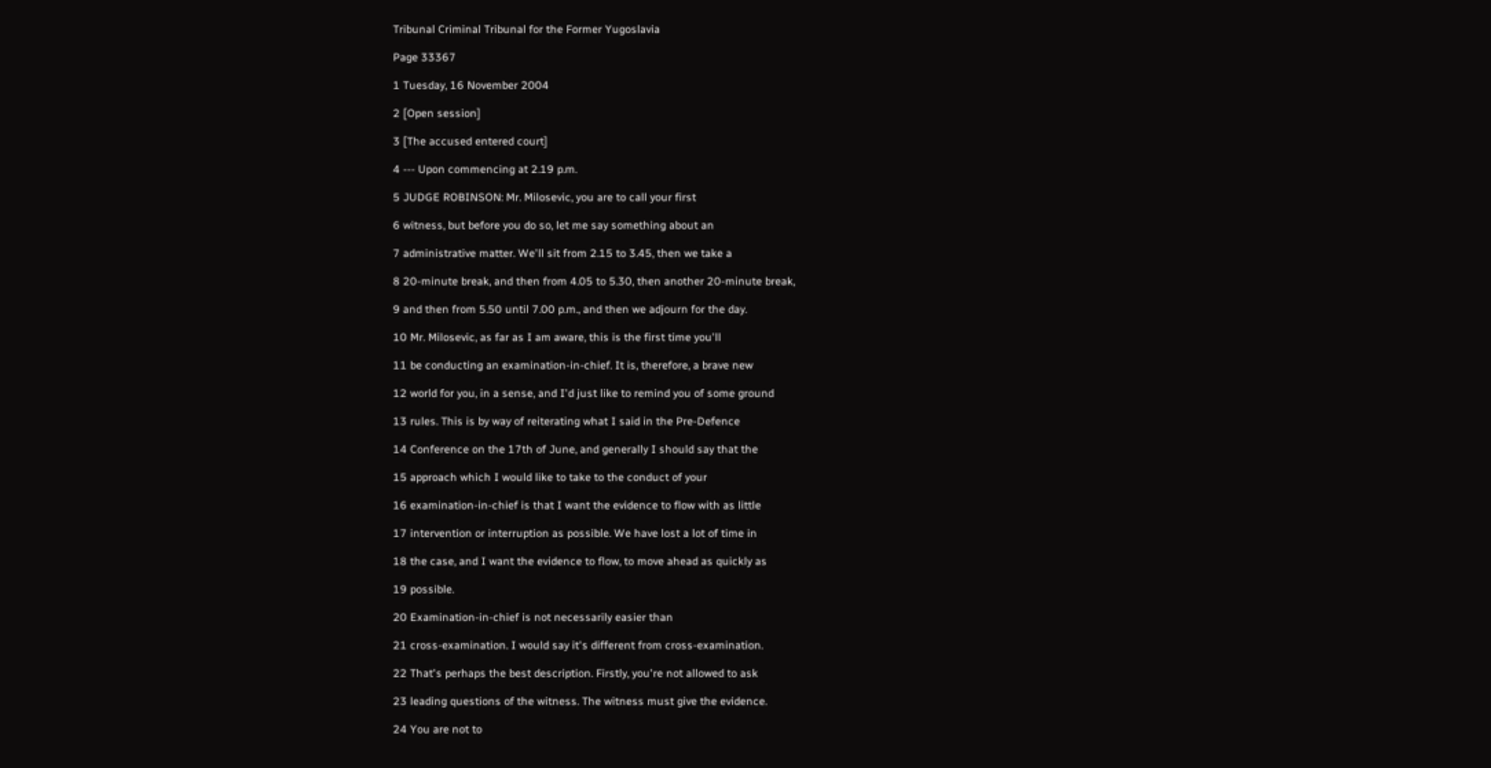Tribunal Criminal Tribunal for the Former Yugoslavia

Page 33367

1 Tuesday, 16 November 2004

2 [Open session]

3 [The accused entered court]

4 --- Upon commencing at 2.19 p.m.

5 JUDGE ROBINSON: Mr. Milosevic, you are to call your first

6 witness, but before you do so, let me say something about an

7 administrative matter. We'll sit from 2.15 to 3.45, then we take a

8 20-minute break, and then from 4.05 to 5.30, then another 20-minute break,

9 and then from 5.50 until 7.00 p.m., and then we adjourn for the day.

10 Mr. Milosevic, as far as I am aware, this is the first time you'll

11 be conducting an examination-in-chief. It is, therefore, a brave new

12 world for you, in a sense, and I'd just like to remind you of some ground

13 rules. This is by way of reiterating what I said in the Pre-Defence

14 Conference on the 17th of June, and generally I should say that the

15 approach which I would like to take to the conduct of your

16 examination-in-chief is that I want the evidence to flow with as little

17 intervention or interruption as possible. We have lost a lot of time in

18 the case, and I want the evidence to flow, to move ahead as quickly as

19 possible.

20 Examination-in-chief is not necessarily easier than

21 cross-examination. I would say it's different from cross-examination.

22 That's perhaps the best description. Firstly, you're not allowed to ask

23 leading questions of the witness. The witness must give the evidence.

24 You are not to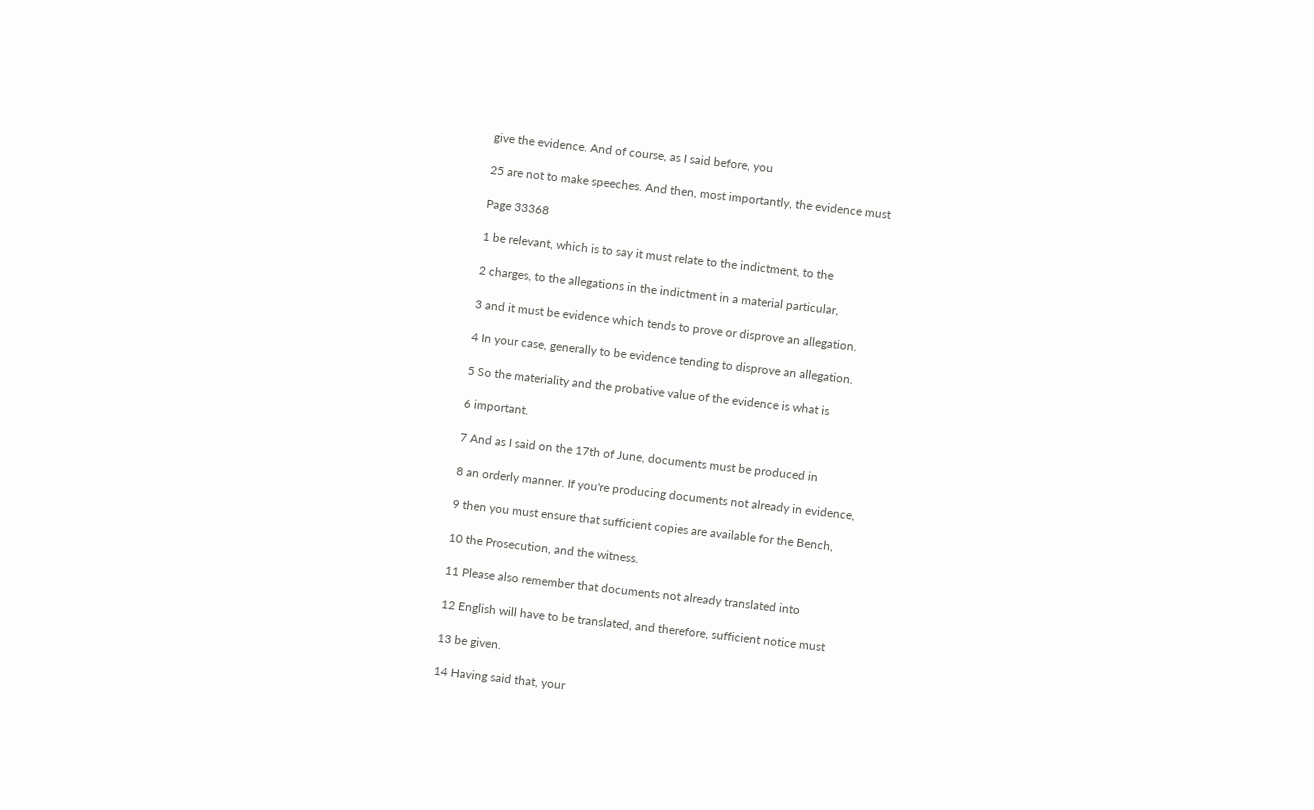give the evidence. And of course, as I said before, you

25 are not to make speeches. And then, most importantly, the evidence must

Page 33368

1 be relevant, which is to say it must relate to the indictment, to the

2 charges, to the allegations in the indictment in a material particular,

3 and it must be evidence which tends to prove or disprove an allegation.

4 In your case, generally to be evidence tending to disprove an allegation.

5 So the materiality and the probative value of the evidence is what is

6 important.

7 And as I said on the 17th of June, documents must be produced in

8 an orderly manner. If you're producing documents not already in evidence,

9 then you must ensure that sufficient copies are available for the Bench,

10 the Prosecution, and the witness.

11 Please also remember that documents not already translated into

12 English will have to be translated, and therefore, sufficient notice must

13 be given.

14 Having said that, your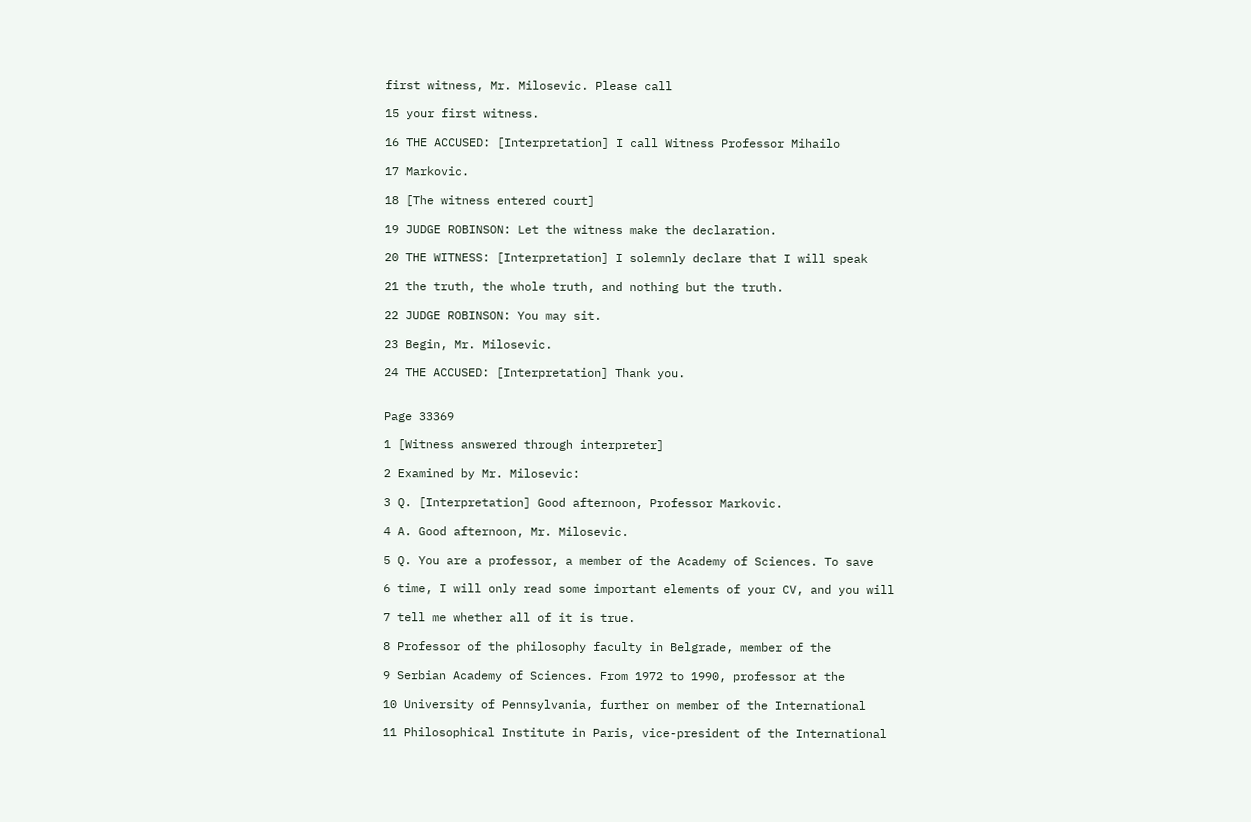first witness, Mr. Milosevic. Please call

15 your first witness.

16 THE ACCUSED: [Interpretation] I call Witness Professor Mihailo

17 Markovic.

18 [The witness entered court]

19 JUDGE ROBINSON: Let the witness make the declaration.

20 THE WITNESS: [Interpretation] I solemnly declare that I will speak

21 the truth, the whole truth, and nothing but the truth.

22 JUDGE ROBINSON: You may sit.

23 Begin, Mr. Milosevic.

24 THE ACCUSED: [Interpretation] Thank you.


Page 33369

1 [Witness answered through interpreter]

2 Examined by Mr. Milosevic:

3 Q. [Interpretation] Good afternoon, Professor Markovic.

4 A. Good afternoon, Mr. Milosevic.

5 Q. You are a professor, a member of the Academy of Sciences. To save

6 time, I will only read some important elements of your CV, and you will

7 tell me whether all of it is true.

8 Professor of the philosophy faculty in Belgrade, member of the

9 Serbian Academy of Sciences. From 1972 to 1990, professor at the

10 University of Pennsylvania, further on member of the International

11 Philosophical Institute in Paris, vice-president of the International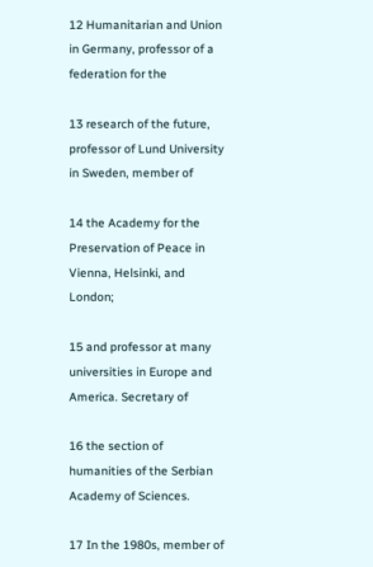12 Humanitarian and Union in Germany, professor of a federation for the

13 research of the future, professor of Lund University in Sweden, member of

14 the Academy for the Preservation of Peace in Vienna, Helsinki, and London;

15 and professor at many universities in Europe and America. Secretary of

16 the section of humanities of the Serbian Academy of Sciences.

17 In the 1980s, member of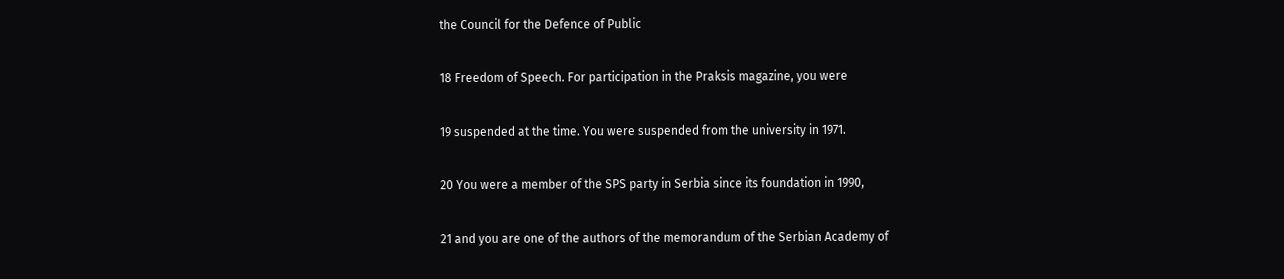the Council for the Defence of Public

18 Freedom of Speech. For participation in the Praksis magazine, you were

19 suspended at the time. You were suspended from the university in 1971.

20 You were a member of the SPS party in Serbia since its foundation in 1990,

21 and you are one of the authors of the memorandum of the Serbian Academy of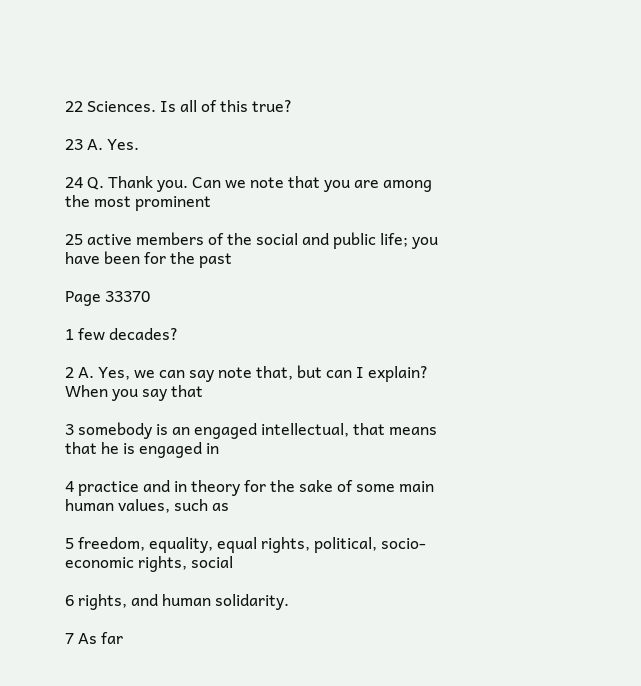22 Sciences. Is all of this true?

23 A. Yes.

24 Q. Thank you. Can we note that you are among the most prominent

25 active members of the social and public life; you have been for the past

Page 33370

1 few decades?

2 A. Yes, we can say note that, but can I explain? When you say that

3 somebody is an engaged intellectual, that means that he is engaged in

4 practice and in theory for the sake of some main human values, such as

5 freedom, equality, equal rights, political, socio-economic rights, social

6 rights, and human solidarity.

7 As far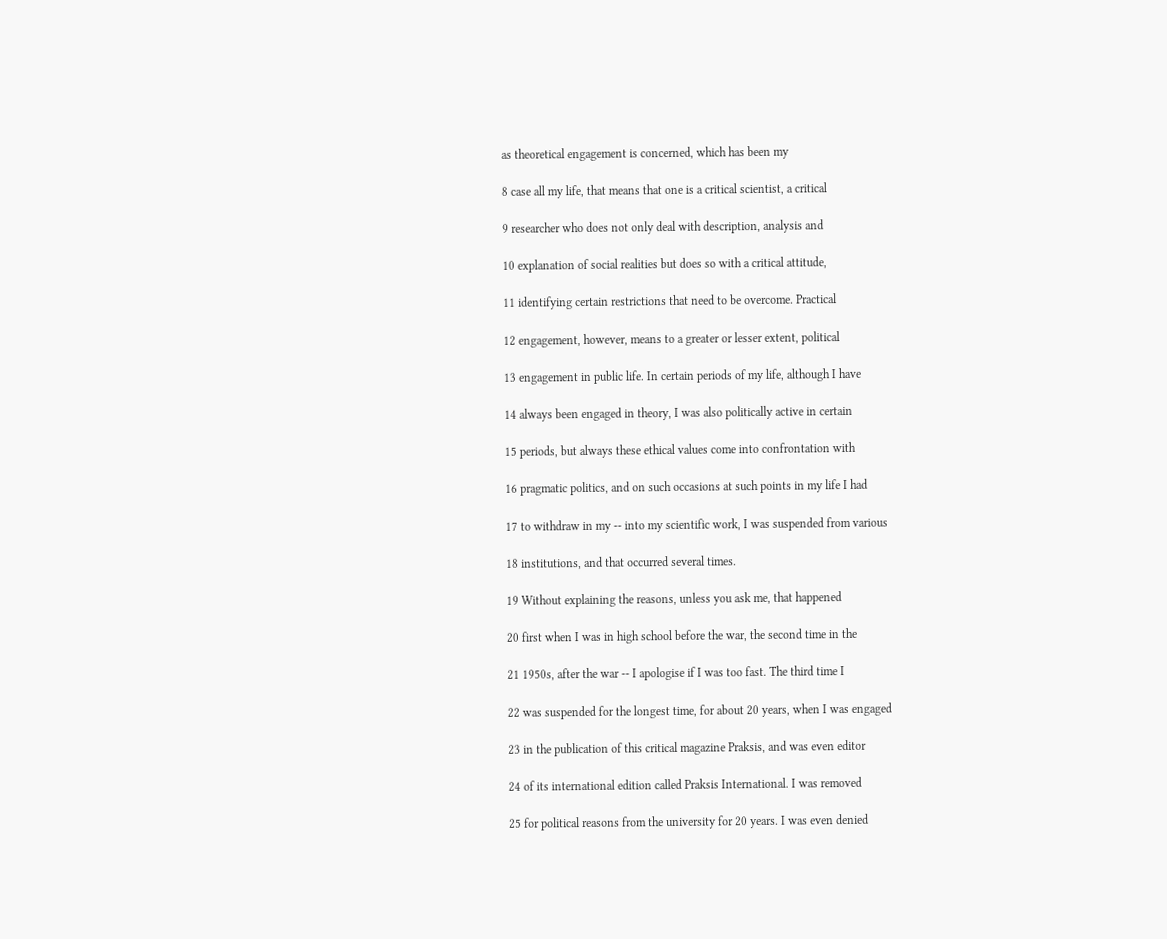as theoretical engagement is concerned, which has been my

8 case all my life, that means that one is a critical scientist, a critical

9 researcher who does not only deal with description, analysis and

10 explanation of social realities but does so with a critical attitude,

11 identifying certain restrictions that need to be overcome. Practical

12 engagement, however, means to a greater or lesser extent, political

13 engagement in public life. In certain periods of my life, although I have

14 always been engaged in theory, I was also politically active in certain

15 periods, but always these ethical values come into confrontation with

16 pragmatic politics, and on such occasions at such points in my life I had

17 to withdraw in my -- into my scientific work, I was suspended from various

18 institutions, and that occurred several times.

19 Without explaining the reasons, unless you ask me, that happened

20 first when I was in high school before the war, the second time in the

21 1950s, after the war -- I apologise if I was too fast. The third time I

22 was suspended for the longest time, for about 20 years, when I was engaged

23 in the publication of this critical magazine Praksis, and was even editor

24 of its international edition called Praksis International. I was removed

25 for political reasons from the university for 20 years. I was even denied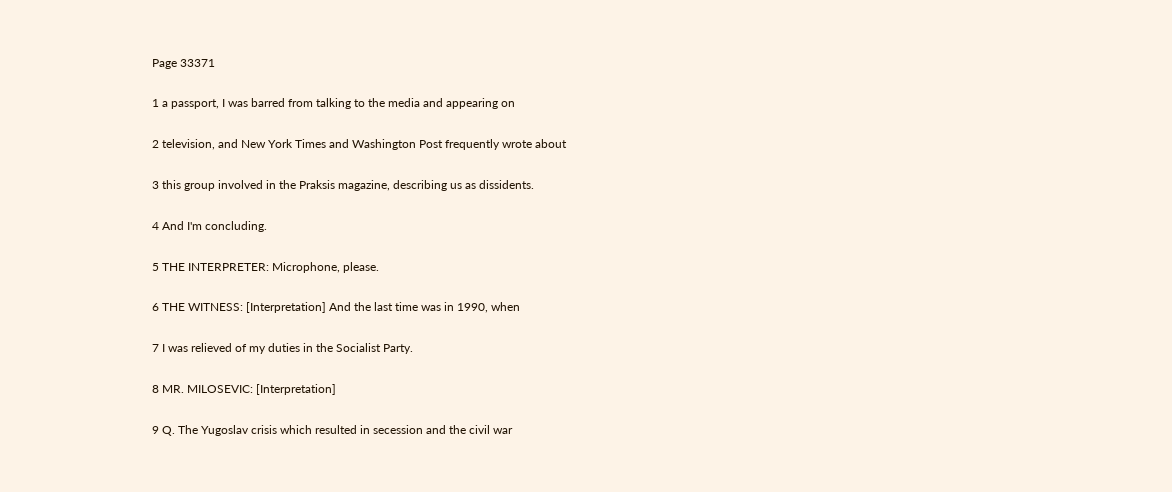Page 33371

1 a passport, I was barred from talking to the media and appearing on

2 television, and New York Times and Washington Post frequently wrote about

3 this group involved in the Praksis magazine, describing us as dissidents.

4 And I'm concluding.

5 THE INTERPRETER: Microphone, please.

6 THE WITNESS: [Interpretation] And the last time was in 1990, when

7 I was relieved of my duties in the Socialist Party.

8 MR. MILOSEVIC: [Interpretation]

9 Q. The Yugoslav crisis which resulted in secession and the civil war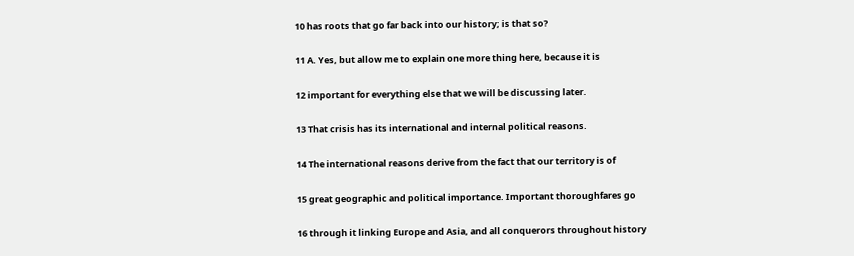10 has roots that go far back into our history; is that so?

11 A. Yes, but allow me to explain one more thing here, because it is

12 important for everything else that we will be discussing later.

13 That crisis has its international and internal political reasons.

14 The international reasons derive from the fact that our territory is of

15 great geographic and political importance. Important thoroughfares go

16 through it linking Europe and Asia, and all conquerors throughout history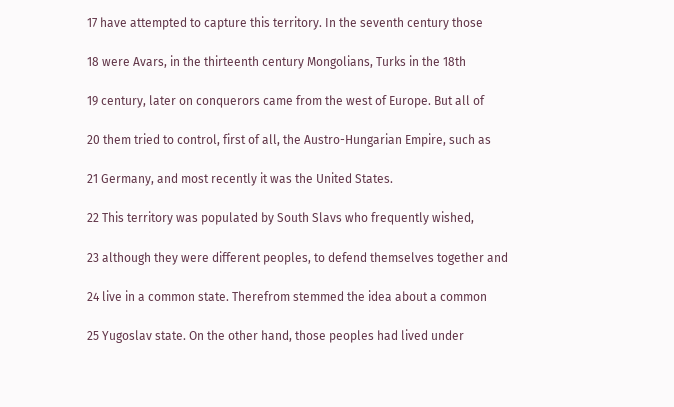17 have attempted to capture this territory. In the seventh century those

18 were Avars, in the thirteenth century Mongolians, Turks in the 18th

19 century, later on conquerors came from the west of Europe. But all of

20 them tried to control, first of all, the Austro-Hungarian Empire, such as

21 Germany, and most recently it was the United States.

22 This territory was populated by South Slavs who frequently wished,

23 although they were different peoples, to defend themselves together and

24 live in a common state. Therefrom stemmed the idea about a common

25 Yugoslav state. On the other hand, those peoples had lived under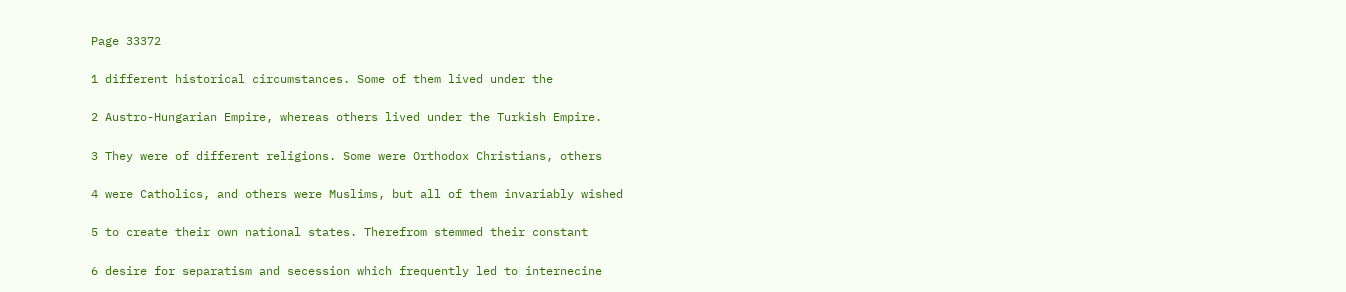Page 33372

1 different historical circumstances. Some of them lived under the

2 Austro-Hungarian Empire, whereas others lived under the Turkish Empire.

3 They were of different religions. Some were Orthodox Christians, others

4 were Catholics, and others were Muslims, but all of them invariably wished

5 to create their own national states. Therefrom stemmed their constant

6 desire for separatism and secession which frequently led to internecine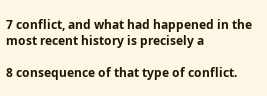7 conflict, and what had happened in the most recent history is precisely a

8 consequence of that type of conflict.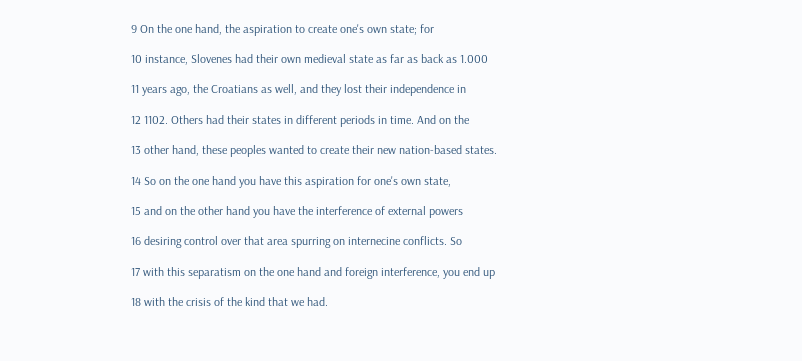9 On the one hand, the aspiration to create one's own state; for

10 instance, Slovenes had their own medieval state as far as back as 1.000

11 years ago, the Croatians as well, and they lost their independence in

12 1102. Others had their states in different periods in time. And on the

13 other hand, these peoples wanted to create their new nation-based states.

14 So on the one hand you have this aspiration for one's own state,

15 and on the other hand you have the interference of external powers

16 desiring control over that area spurring on internecine conflicts. So

17 with this separatism on the one hand and foreign interference, you end up

18 with the crisis of the kind that we had.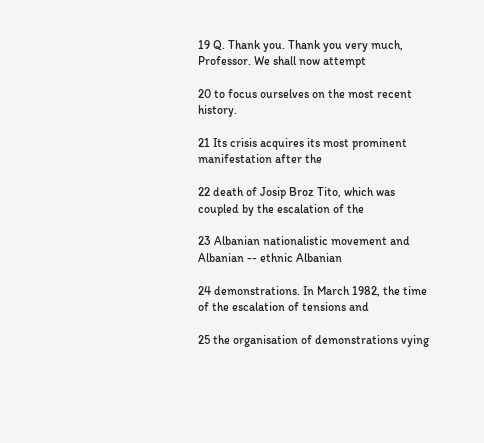19 Q. Thank you. Thank you very much, Professor. We shall now attempt

20 to focus ourselves on the most recent history.

21 Its crisis acquires its most prominent manifestation after the

22 death of Josip Broz Tito, which was coupled by the escalation of the

23 Albanian nationalistic movement and Albanian -- ethnic Albanian

24 demonstrations. In March 1982, the time of the escalation of tensions and

25 the organisation of demonstrations vying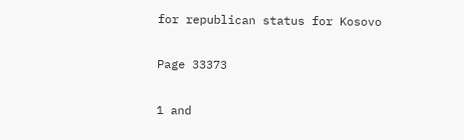for republican status for Kosovo

Page 33373

1 and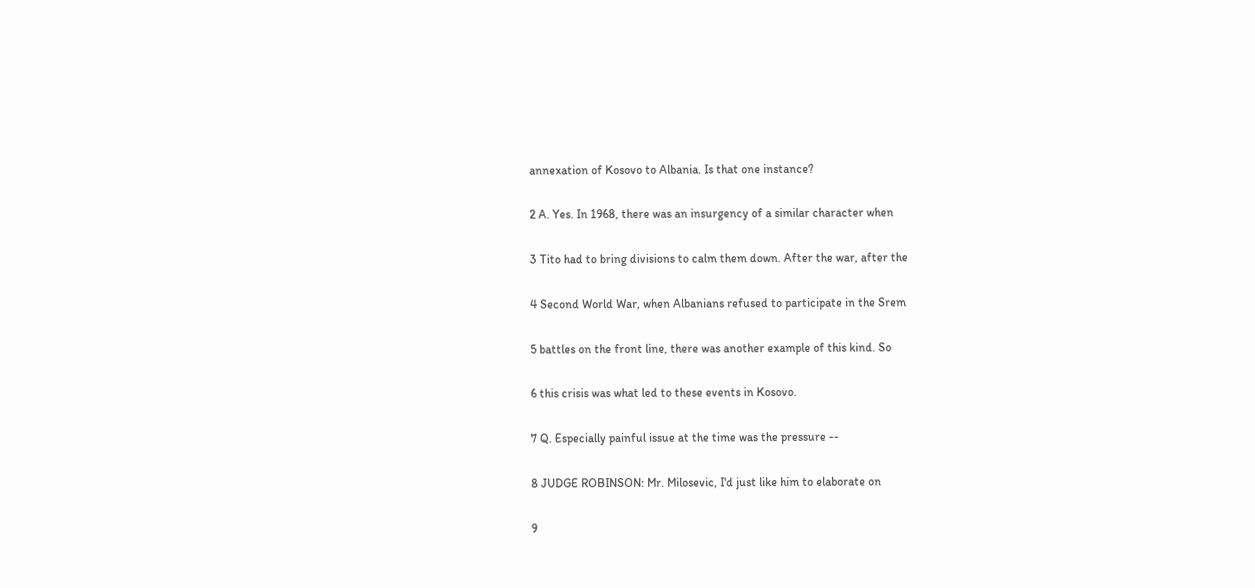annexation of Kosovo to Albania. Is that one instance?

2 A. Yes. In 1968, there was an insurgency of a similar character when

3 Tito had to bring divisions to calm them down. After the war, after the

4 Second World War, when Albanians refused to participate in the Srem

5 battles on the front line, there was another example of this kind. So

6 this crisis was what led to these events in Kosovo.

7 Q. Especially painful issue at the time was the pressure --

8 JUDGE ROBINSON: Mr. Milosevic, I'd just like him to elaborate on

9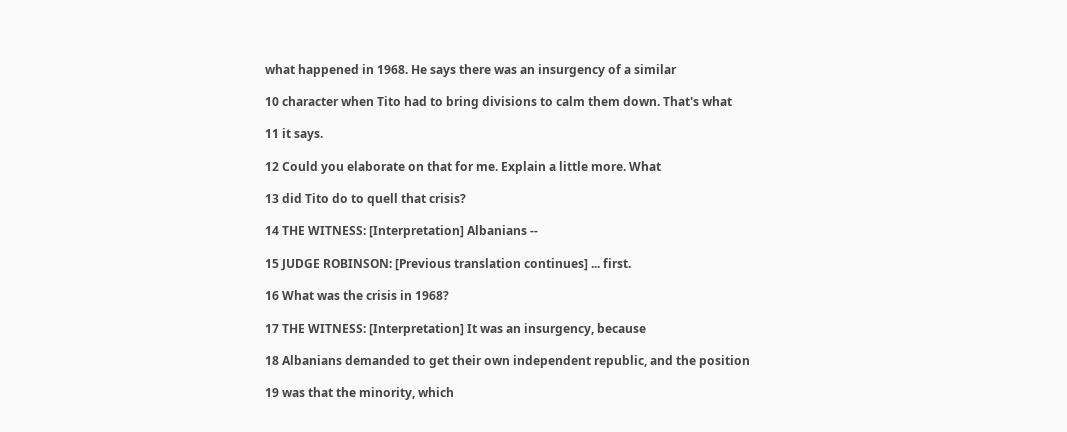what happened in 1968. He says there was an insurgency of a similar

10 character when Tito had to bring divisions to calm them down. That's what

11 it says.

12 Could you elaborate on that for me. Explain a little more. What

13 did Tito do to quell that crisis?

14 THE WITNESS: [Interpretation] Albanians --

15 JUDGE ROBINSON: [Previous translation continues] ... first.

16 What was the crisis in 1968?

17 THE WITNESS: [Interpretation] It was an insurgency, because

18 Albanians demanded to get their own independent republic, and the position

19 was that the minority, which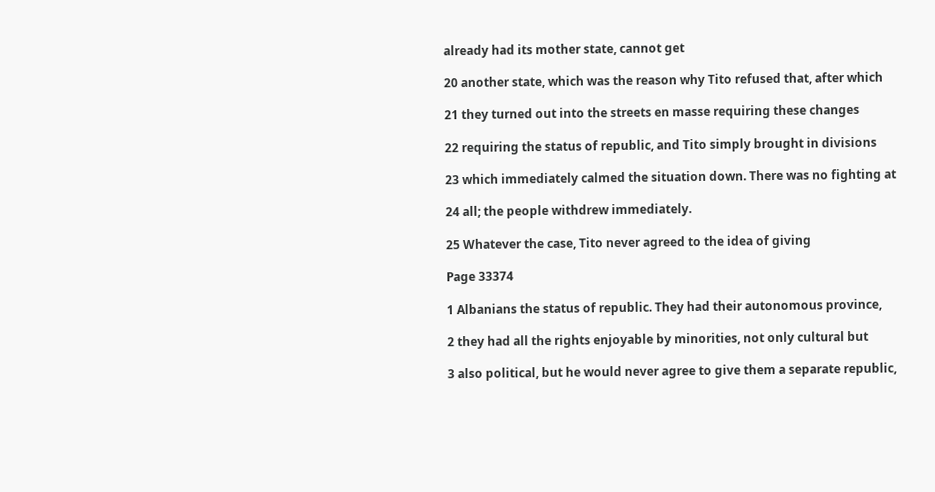already had its mother state, cannot get

20 another state, which was the reason why Tito refused that, after which

21 they turned out into the streets en masse requiring these changes

22 requiring the status of republic, and Tito simply brought in divisions

23 which immediately calmed the situation down. There was no fighting at

24 all; the people withdrew immediately.

25 Whatever the case, Tito never agreed to the idea of giving

Page 33374

1 Albanians the status of republic. They had their autonomous province,

2 they had all the rights enjoyable by minorities, not only cultural but

3 also political, but he would never agree to give them a separate republic,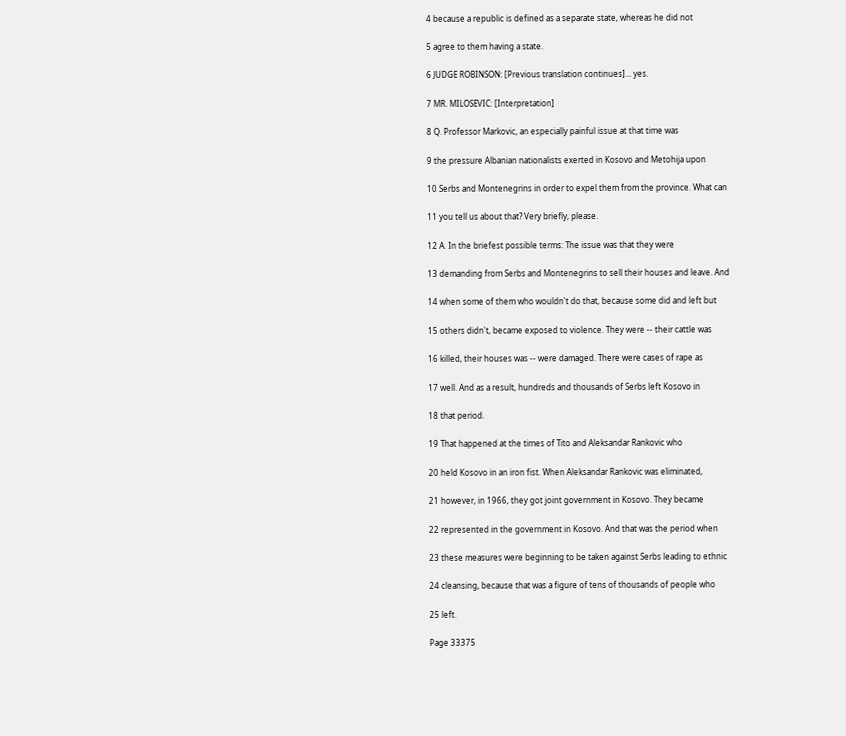4 because a republic is defined as a separate state, whereas he did not

5 agree to them having a state.

6 JUDGE ROBINSON: [Previous translation continues]... yes.

7 MR. MILOSEVIC: [Interpretation]

8 Q. Professor Markovic, an especially painful issue at that time was

9 the pressure Albanian nationalists exerted in Kosovo and Metohija upon

10 Serbs and Montenegrins in order to expel them from the province. What can

11 you tell us about that? Very briefly, please.

12 A. In the briefest possible terms: The issue was that they were

13 demanding from Serbs and Montenegrins to sell their houses and leave. And

14 when some of them who wouldn't do that, because some did and left but

15 others didn't, became exposed to violence. They were -- their cattle was

16 killed, their houses was -- were damaged. There were cases of rape as

17 well. And as a result, hundreds and thousands of Serbs left Kosovo in

18 that period.

19 That happened at the times of Tito and Aleksandar Rankovic who

20 held Kosovo in an iron fist. When Aleksandar Rankovic was eliminated,

21 however, in 1966, they got joint government in Kosovo. They became

22 represented in the government in Kosovo. And that was the period when

23 these measures were beginning to be taken against Serbs leading to ethnic

24 cleansing, because that was a figure of tens of thousands of people who

25 left.

Page 33375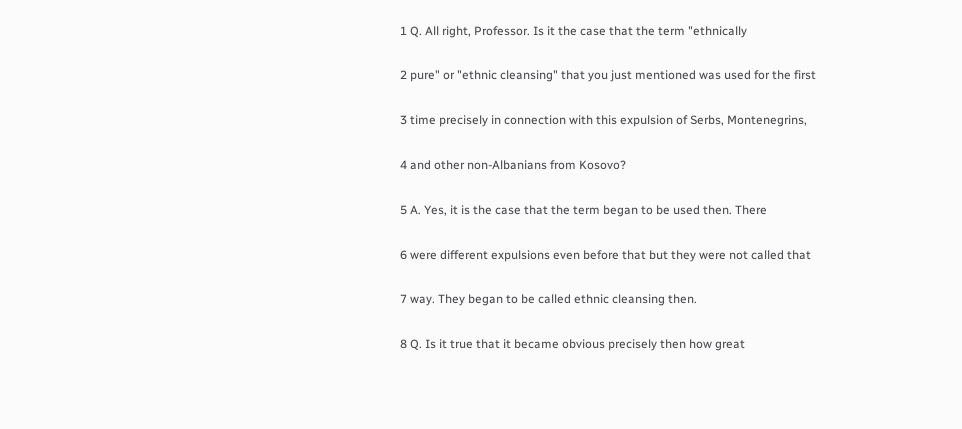1 Q. All right, Professor. Is it the case that the term "ethnically

2 pure" or "ethnic cleansing" that you just mentioned was used for the first

3 time precisely in connection with this expulsion of Serbs, Montenegrins,

4 and other non-Albanians from Kosovo?

5 A. Yes, it is the case that the term began to be used then. There

6 were different expulsions even before that but they were not called that

7 way. They began to be called ethnic cleansing then.

8 Q. Is it true that it became obvious precisely then how great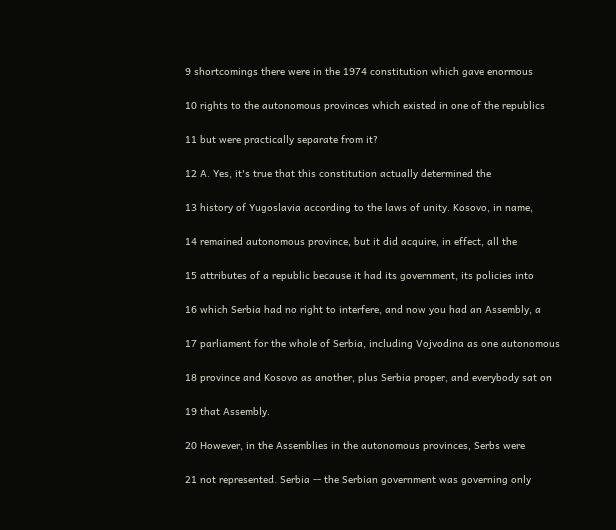9 shortcomings there were in the 1974 constitution which gave enormous

10 rights to the autonomous provinces which existed in one of the republics

11 but were practically separate from it?

12 A. Yes, it's true that this constitution actually determined the

13 history of Yugoslavia according to the laws of unity. Kosovo, in name,

14 remained autonomous province, but it did acquire, in effect, all the

15 attributes of a republic because it had its government, its policies into

16 which Serbia had no right to interfere, and now you had an Assembly, a

17 parliament for the whole of Serbia, including Vojvodina as one autonomous

18 province and Kosovo as another, plus Serbia proper, and everybody sat on

19 that Assembly.

20 However, in the Assemblies in the autonomous provinces, Serbs were

21 not represented. Serbia -- the Serbian government was governing only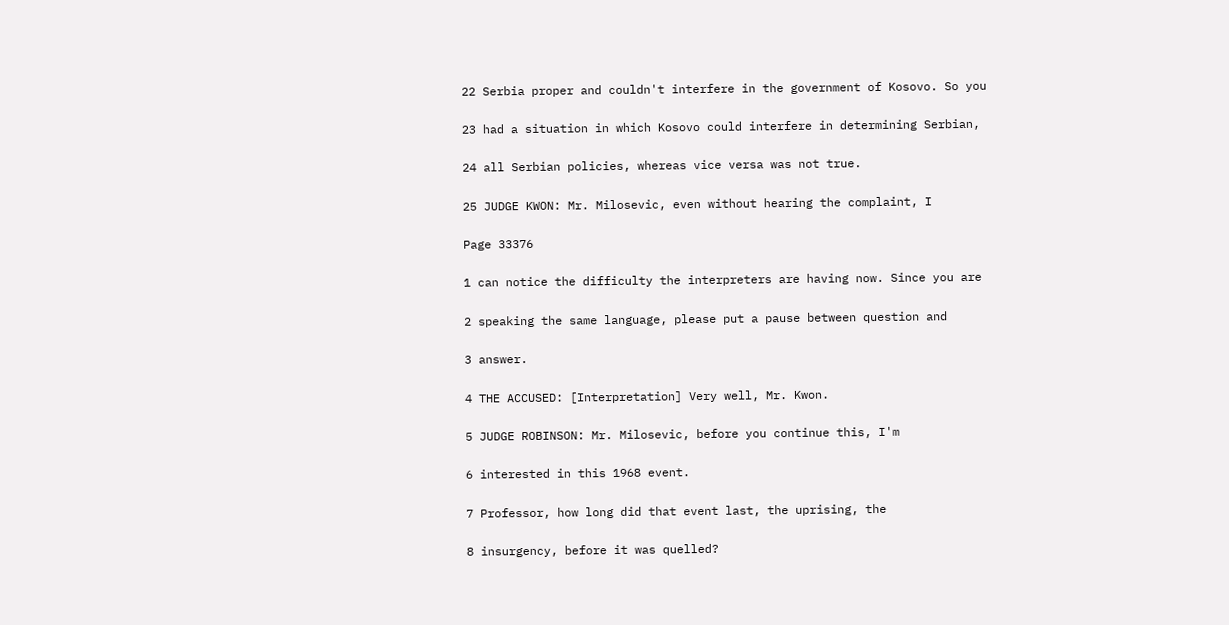22 Serbia proper and couldn't interfere in the government of Kosovo. So you

23 had a situation in which Kosovo could interfere in determining Serbian,

24 all Serbian policies, whereas vice versa was not true.

25 JUDGE KWON: Mr. Milosevic, even without hearing the complaint, I

Page 33376

1 can notice the difficulty the interpreters are having now. Since you are

2 speaking the same language, please put a pause between question and

3 answer.

4 THE ACCUSED: [Interpretation] Very well, Mr. Kwon.

5 JUDGE ROBINSON: Mr. Milosevic, before you continue this, I'm

6 interested in this 1968 event.

7 Professor, how long did that event last, the uprising, the

8 insurgency, before it was quelled?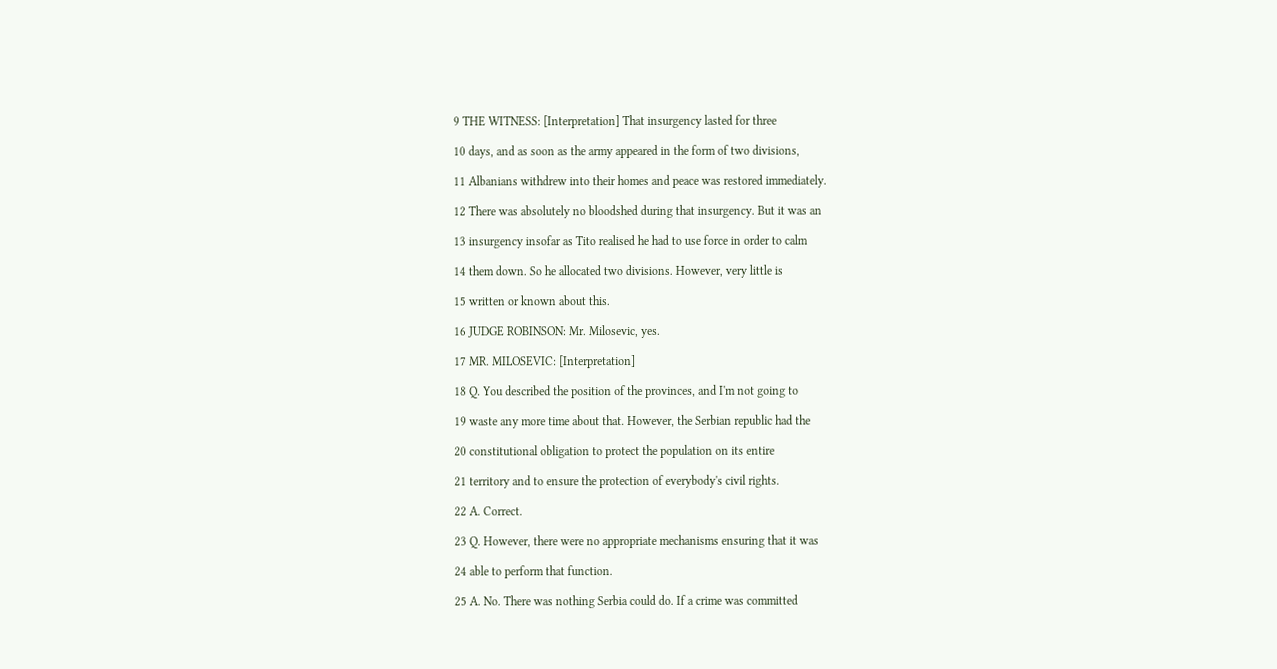9 THE WITNESS: [Interpretation] That insurgency lasted for three

10 days, and as soon as the army appeared in the form of two divisions,

11 Albanians withdrew into their homes and peace was restored immediately.

12 There was absolutely no bloodshed during that insurgency. But it was an

13 insurgency insofar as Tito realised he had to use force in order to calm

14 them down. So he allocated two divisions. However, very little is

15 written or known about this.

16 JUDGE ROBINSON: Mr. Milosevic, yes.

17 MR. MILOSEVIC: [Interpretation]

18 Q. You described the position of the provinces, and I'm not going to

19 waste any more time about that. However, the Serbian republic had the

20 constitutional obligation to protect the population on its entire

21 territory and to ensure the protection of everybody's civil rights.

22 A. Correct.

23 Q. However, there were no appropriate mechanisms ensuring that it was

24 able to perform that function.

25 A. No. There was nothing Serbia could do. If a crime was committed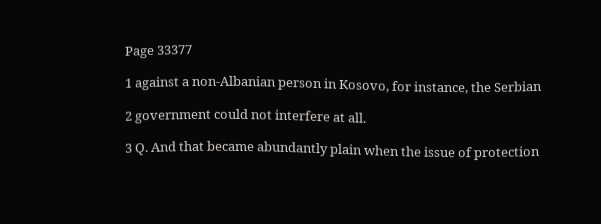Page 33377

1 against a non-Albanian person in Kosovo, for instance, the Serbian

2 government could not interfere at all.

3 Q. And that became abundantly plain when the issue of protection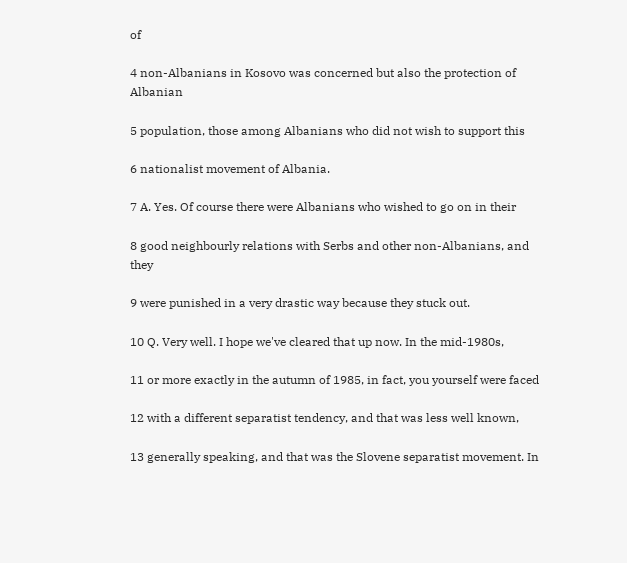of

4 non-Albanians in Kosovo was concerned but also the protection of Albanian

5 population, those among Albanians who did not wish to support this

6 nationalist movement of Albania.

7 A. Yes. Of course there were Albanians who wished to go on in their

8 good neighbourly relations with Serbs and other non-Albanians, and they

9 were punished in a very drastic way because they stuck out.

10 Q. Very well. I hope we've cleared that up now. In the mid-1980s,

11 or more exactly in the autumn of 1985, in fact, you yourself were faced

12 with a different separatist tendency, and that was less well known,

13 generally speaking, and that was the Slovene separatist movement. In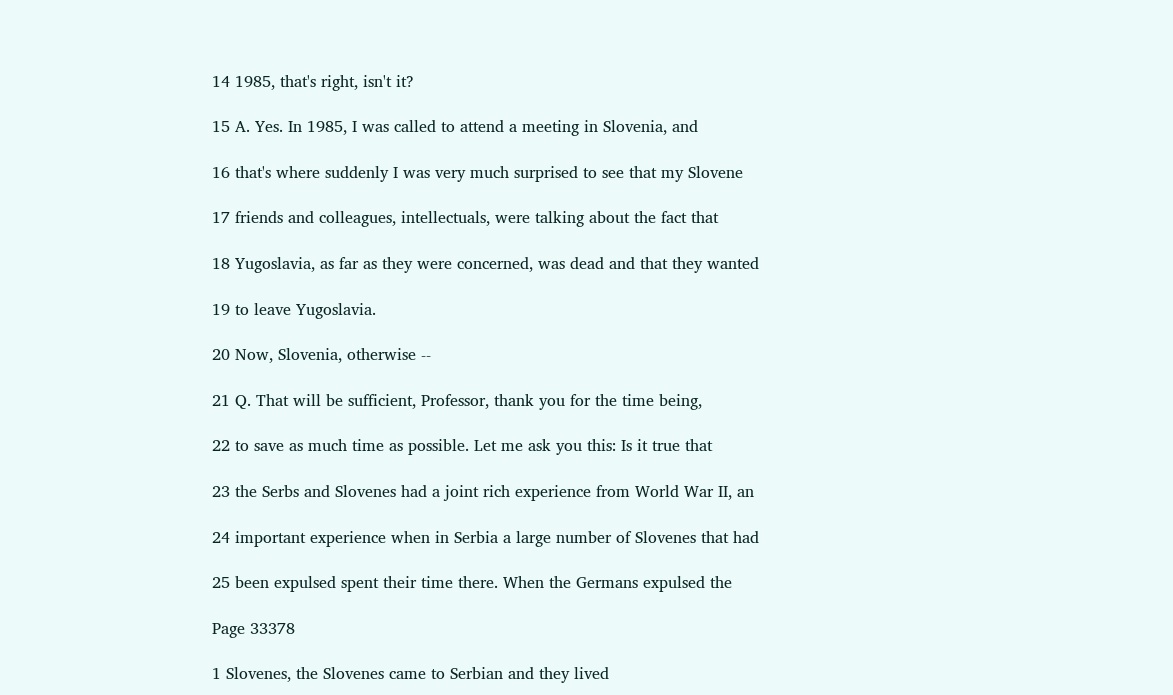14 1985, that's right, isn't it?

15 A. Yes. In 1985, I was called to attend a meeting in Slovenia, and

16 that's where suddenly I was very much surprised to see that my Slovene

17 friends and colleagues, intellectuals, were talking about the fact that

18 Yugoslavia, as far as they were concerned, was dead and that they wanted

19 to leave Yugoslavia.

20 Now, Slovenia, otherwise --

21 Q. That will be sufficient, Professor, thank you for the time being,

22 to save as much time as possible. Let me ask you this: Is it true that

23 the Serbs and Slovenes had a joint rich experience from World War II, an

24 important experience when in Serbia a large number of Slovenes that had

25 been expulsed spent their time there. When the Germans expulsed the

Page 33378

1 Slovenes, the Slovenes came to Serbian and they lived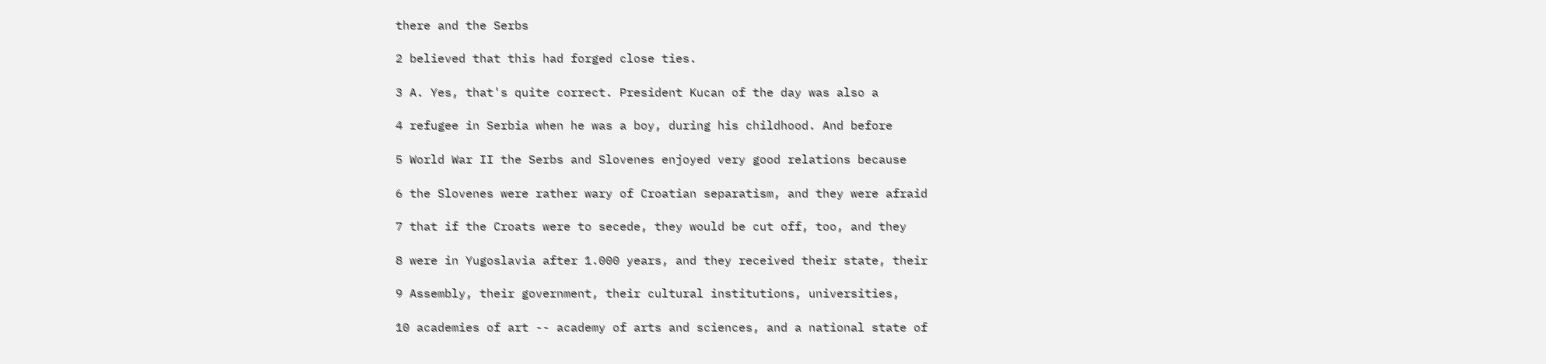there and the Serbs

2 believed that this had forged close ties.

3 A. Yes, that's quite correct. President Kucan of the day was also a

4 refugee in Serbia when he was a boy, during his childhood. And before

5 World War II the Serbs and Slovenes enjoyed very good relations because

6 the Slovenes were rather wary of Croatian separatism, and they were afraid

7 that if the Croats were to secede, they would be cut off, too, and they

8 were in Yugoslavia after 1.000 years, and they received their state, their

9 Assembly, their government, their cultural institutions, universities,

10 academies of art -- academy of arts and sciences, and a national state of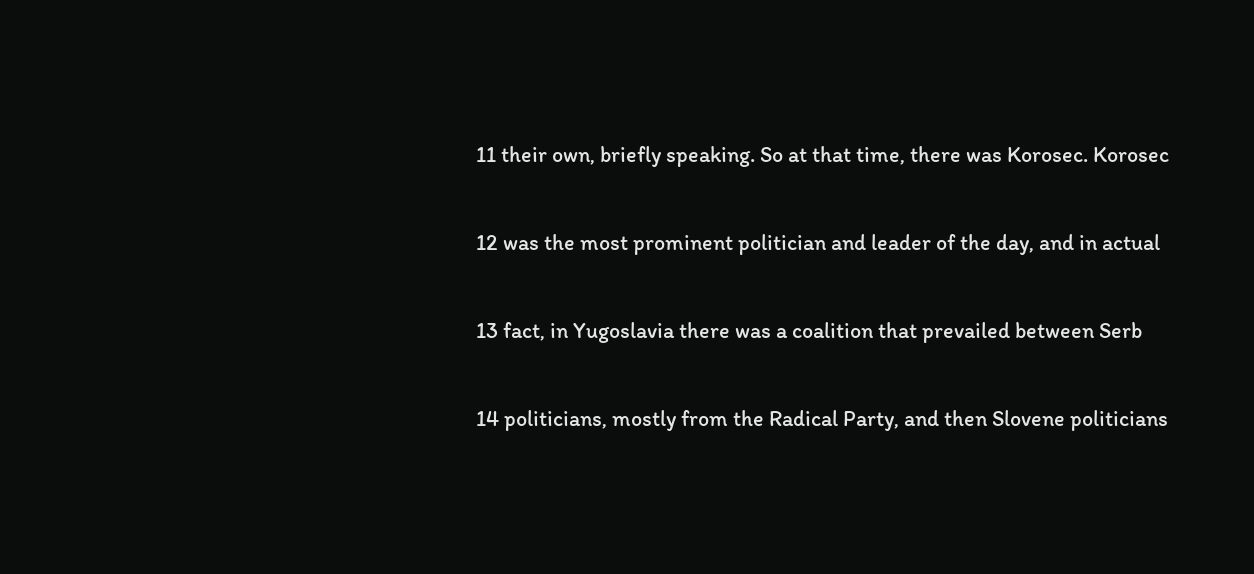11 their own, briefly speaking. So at that time, there was Korosec. Korosec

12 was the most prominent politician and leader of the day, and in actual

13 fact, in Yugoslavia there was a coalition that prevailed between Serb

14 politicians, mostly from the Radical Party, and then Slovene politicians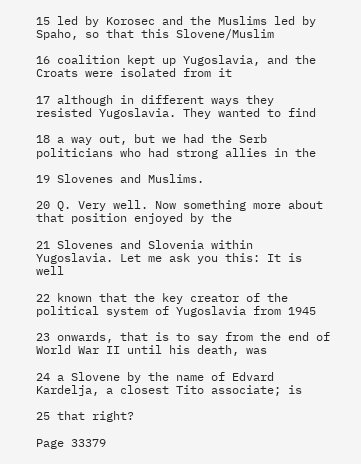15 led by Korosec and the Muslims led by Spaho, so that this Slovene/Muslim

16 coalition kept up Yugoslavia, and the Croats were isolated from it

17 although in different ways they resisted Yugoslavia. They wanted to find

18 a way out, but we had the Serb politicians who had strong allies in the

19 Slovenes and Muslims.

20 Q. Very well. Now something more about that position enjoyed by the

21 Slovenes and Slovenia within Yugoslavia. Let me ask you this: It is well

22 known that the key creator of the political system of Yugoslavia from 1945

23 onwards, that is to say from the end of World War II until his death, was

24 a Slovene by the name of Edvard Kardelja, a closest Tito associate; is

25 that right?

Page 33379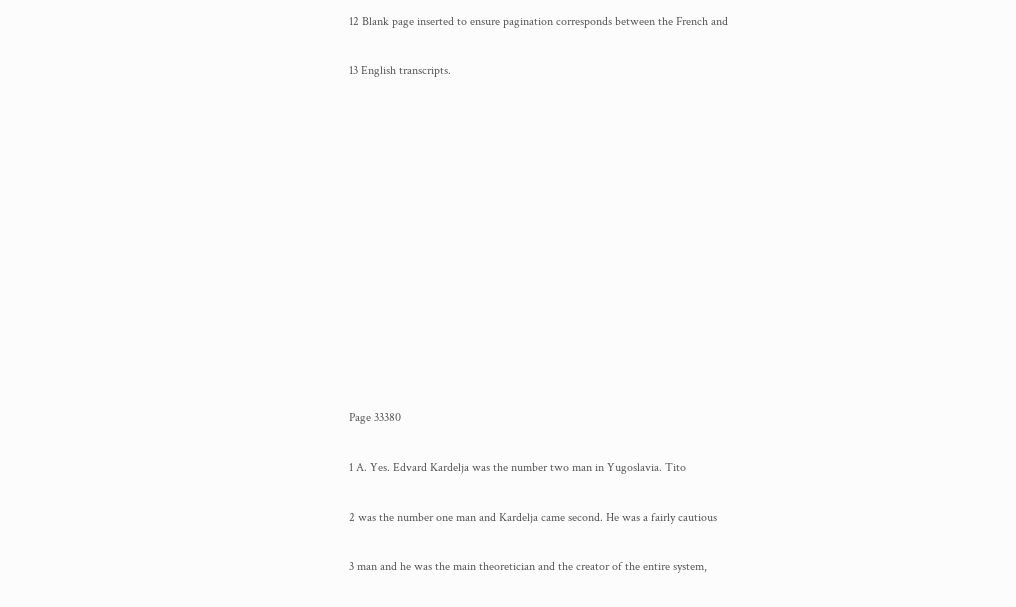12 Blank page inserted to ensure pagination corresponds between the French and

13 English transcripts.













Page 33380

1 A. Yes. Edvard Kardelja was the number two man in Yugoslavia. Tito

2 was the number one man and Kardelja came second. He was a fairly cautious

3 man and he was the main theoretician and the creator of the entire system,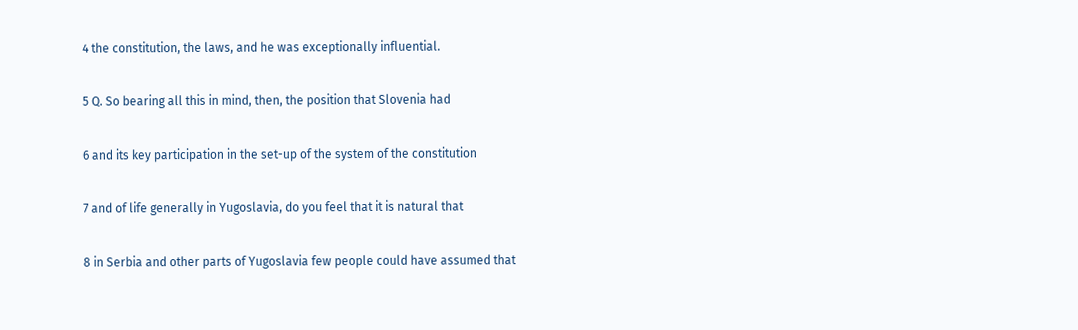4 the constitution, the laws, and he was exceptionally influential.

5 Q. So bearing all this in mind, then, the position that Slovenia had

6 and its key participation in the set-up of the system of the constitution

7 and of life generally in Yugoslavia, do you feel that it is natural that

8 in Serbia and other parts of Yugoslavia few people could have assumed that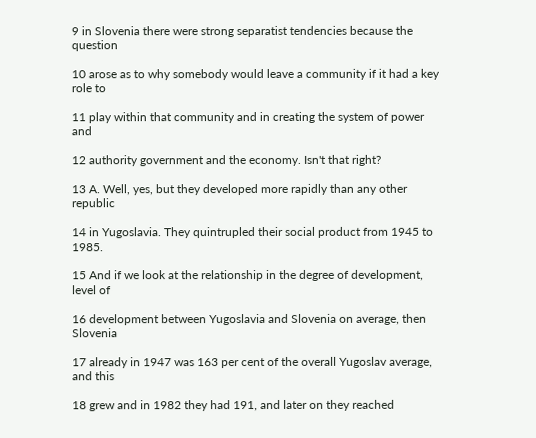9 in Slovenia there were strong separatist tendencies because the question

10 arose as to why somebody would leave a community if it had a key role to

11 play within that community and in creating the system of power and

12 authority government and the economy. Isn't that right?

13 A. Well, yes, but they developed more rapidly than any other republic

14 in Yugoslavia. They quintrupled their social product from 1945 to 1985.

15 And if we look at the relationship in the degree of development, level of

16 development between Yugoslavia and Slovenia on average, then Slovenia

17 already in 1947 was 163 per cent of the overall Yugoslav average, and this

18 grew and in 1982 they had 191, and later on they reached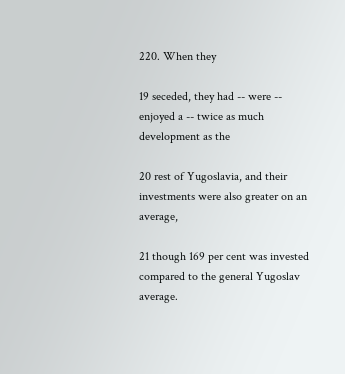220. When they

19 seceded, they had -- were -- enjoyed a -- twice as much development as the

20 rest of Yugoslavia, and their investments were also greater on an average,

21 though 169 per cent was invested compared to the general Yugoslav average.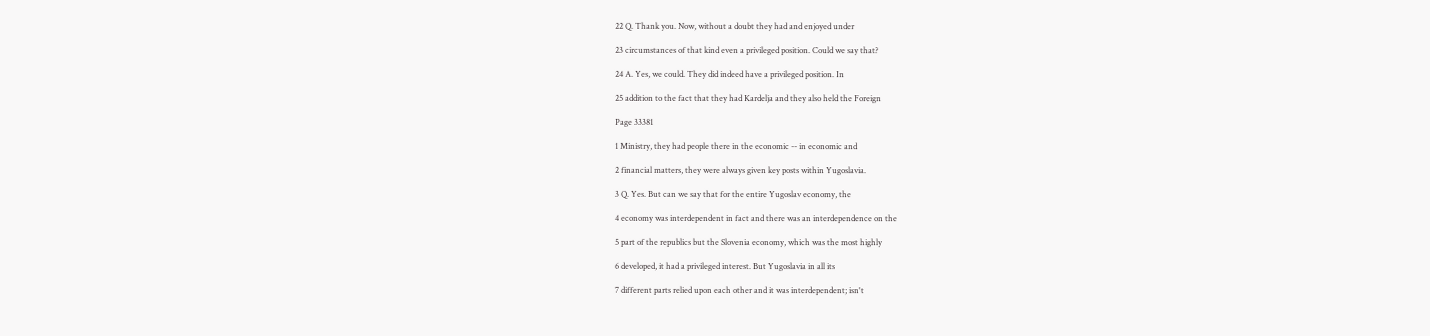22 Q. Thank you. Now, without a doubt they had and enjoyed under

23 circumstances of that kind even a privileged position. Could we say that?

24 A. Yes, we could. They did indeed have a privileged position. In

25 addition to the fact that they had Kardelja and they also held the Foreign

Page 33381

1 Ministry, they had people there in the economic -- in economic and

2 financial matters, they were always given key posts within Yugoslavia.

3 Q. Yes. But can we say that for the entire Yugoslav economy, the

4 economy was interdependent in fact and there was an interdependence on the

5 part of the republics but the Slovenia economy, which was the most highly

6 developed, it had a privileged interest. But Yugoslavia in all its

7 different parts relied upon each other and it was interdependent; isn't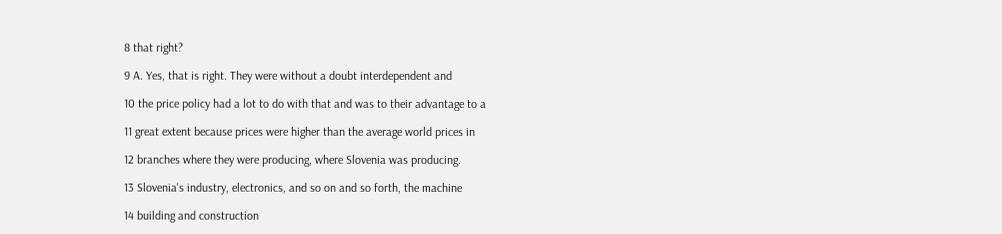8 that right?

9 A. Yes, that is right. They were without a doubt interdependent and

10 the price policy had a lot to do with that and was to their advantage to a

11 great extent because prices were higher than the average world prices in

12 branches where they were producing, where Slovenia was producing.

13 Slovenia's industry, electronics, and so on and so forth, the machine

14 building and construction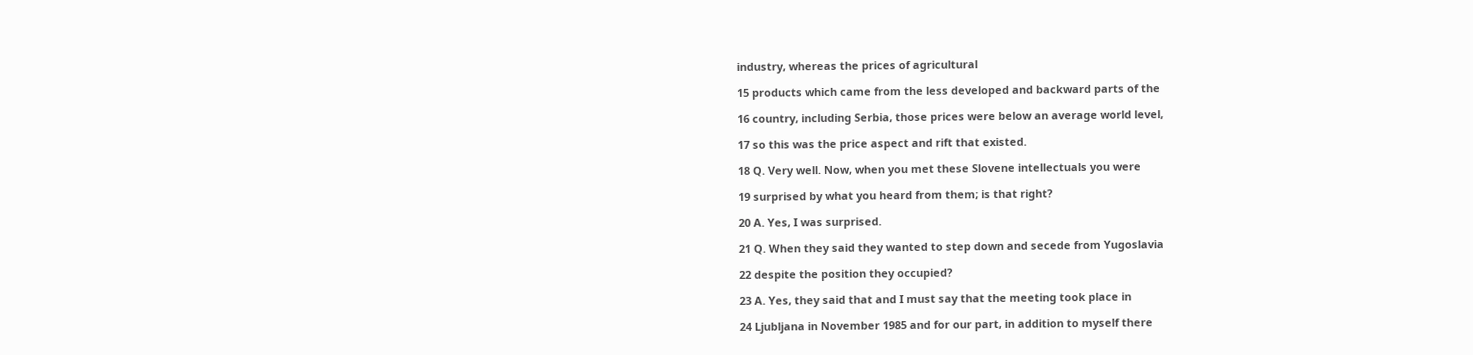industry, whereas the prices of agricultural

15 products which came from the less developed and backward parts of the

16 country, including Serbia, those prices were below an average world level,

17 so this was the price aspect and rift that existed.

18 Q. Very well. Now, when you met these Slovene intellectuals you were

19 surprised by what you heard from them; is that right?

20 A. Yes, I was surprised.

21 Q. When they said they wanted to step down and secede from Yugoslavia

22 despite the position they occupied?

23 A. Yes, they said that and I must say that the meeting took place in

24 Ljubljana in November 1985 and for our part, in addition to myself there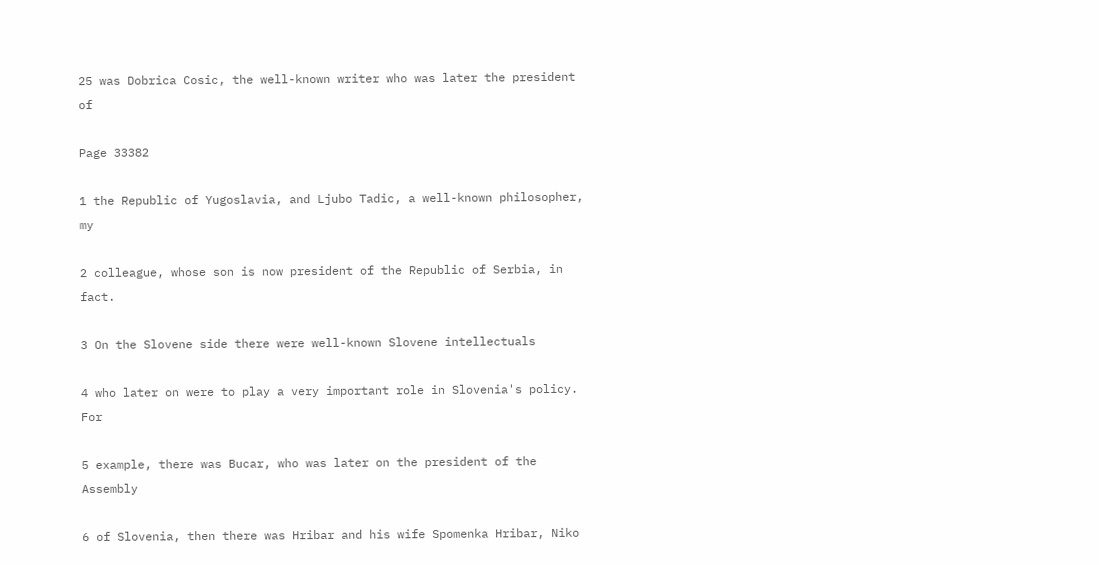25 was Dobrica Cosic, the well-known writer who was later the president of

Page 33382

1 the Republic of Yugoslavia, and Ljubo Tadic, a well-known philosopher, my

2 colleague, whose son is now president of the Republic of Serbia, in fact.

3 On the Slovene side there were well-known Slovene intellectuals

4 who later on were to play a very important role in Slovenia's policy. For

5 example, there was Bucar, who was later on the president of the Assembly

6 of Slovenia, then there was Hribar and his wife Spomenka Hribar, Niko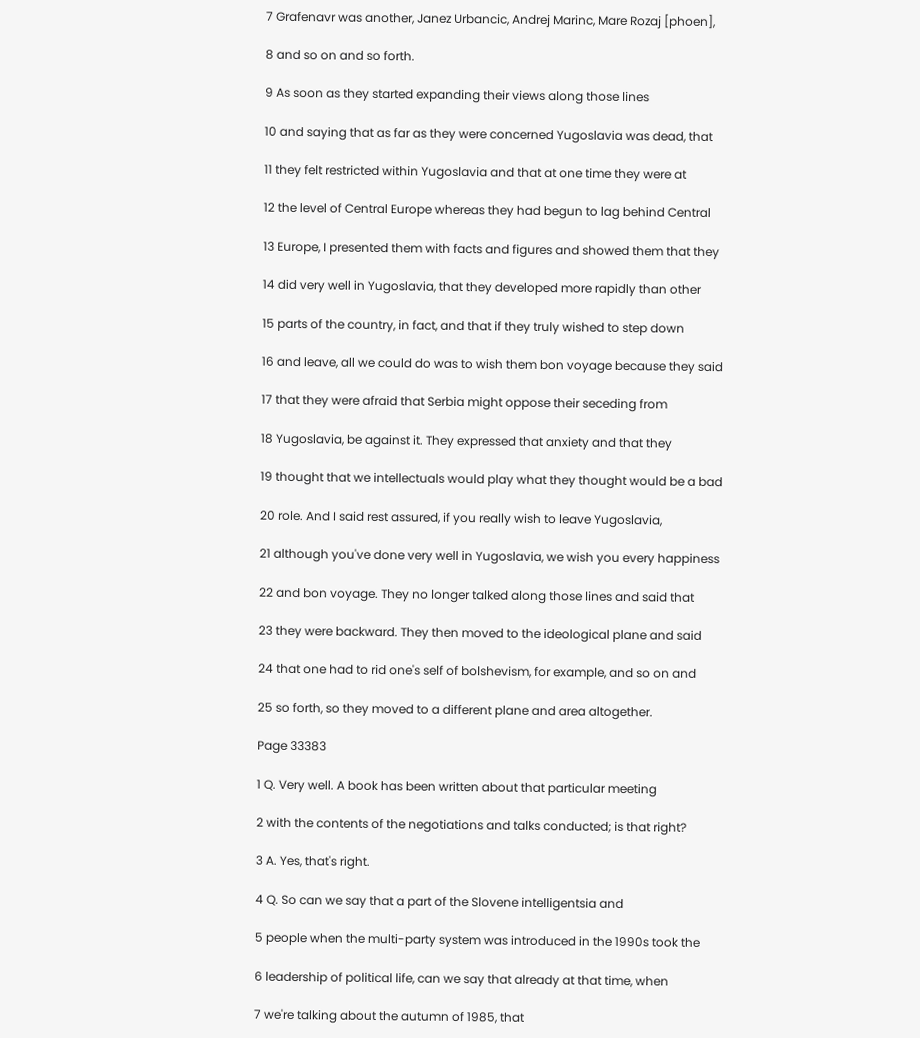7 Grafenavr was another, Janez Urbancic, Andrej Marinc, Mare Rozaj [phoen],

8 and so on and so forth.

9 As soon as they started expanding their views along those lines

10 and saying that as far as they were concerned Yugoslavia was dead, that

11 they felt restricted within Yugoslavia and that at one time they were at

12 the level of Central Europe whereas they had begun to lag behind Central

13 Europe, I presented them with facts and figures and showed them that they

14 did very well in Yugoslavia, that they developed more rapidly than other

15 parts of the country, in fact, and that if they truly wished to step down

16 and leave, all we could do was to wish them bon voyage because they said

17 that they were afraid that Serbia might oppose their seceding from

18 Yugoslavia, be against it. They expressed that anxiety and that they

19 thought that we intellectuals would play what they thought would be a bad

20 role. And I said rest assured, if you really wish to leave Yugoslavia,

21 although you've done very well in Yugoslavia, we wish you every happiness

22 and bon voyage. They no longer talked along those lines and said that

23 they were backward. They then moved to the ideological plane and said

24 that one had to rid one's self of bolshevism, for example, and so on and

25 so forth, so they moved to a different plane and area altogether.

Page 33383

1 Q. Very well. A book has been written about that particular meeting

2 with the contents of the negotiations and talks conducted; is that right?

3 A. Yes, that's right.

4 Q. So can we say that a part of the Slovene intelligentsia and

5 people when the multi-party system was introduced in the 1990s took the

6 leadership of political life, can we say that already at that time, when

7 we're talking about the autumn of 1985, that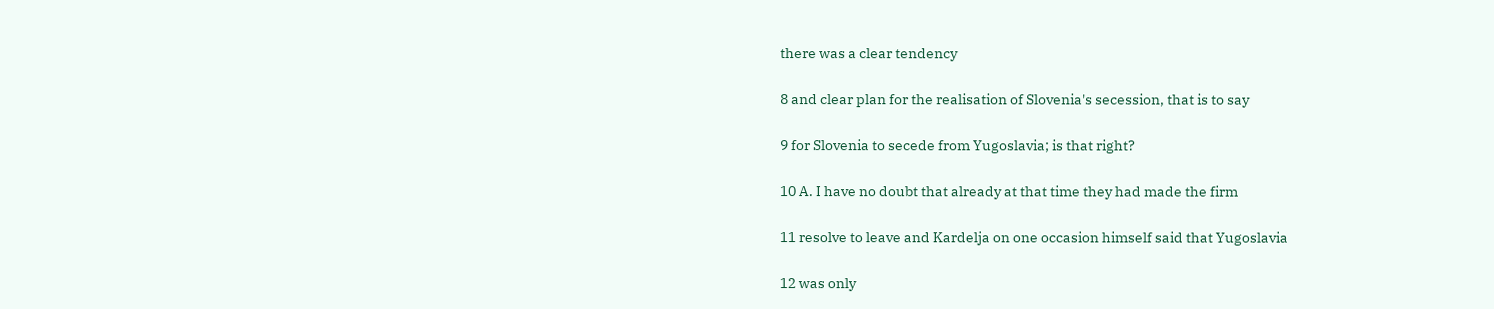there was a clear tendency

8 and clear plan for the realisation of Slovenia's secession, that is to say

9 for Slovenia to secede from Yugoslavia; is that right?

10 A. I have no doubt that already at that time they had made the firm

11 resolve to leave and Kardelja on one occasion himself said that Yugoslavia

12 was only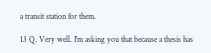a transit station for them.

13 Q. Very well. I'm asking you that because a thesis has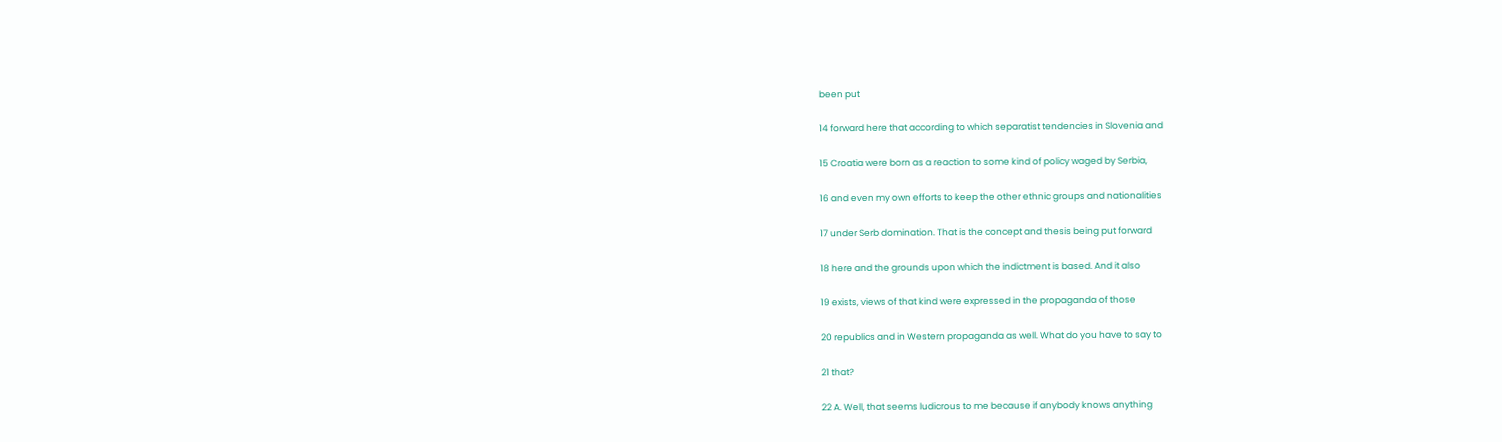been put

14 forward here that according to which separatist tendencies in Slovenia and

15 Croatia were born as a reaction to some kind of policy waged by Serbia,

16 and even my own efforts to keep the other ethnic groups and nationalities

17 under Serb domination. That is the concept and thesis being put forward

18 here and the grounds upon which the indictment is based. And it also

19 exists, views of that kind were expressed in the propaganda of those

20 republics and in Western propaganda as well. What do you have to say to

21 that?

22 A. Well, that seems ludicrous to me because if anybody knows anything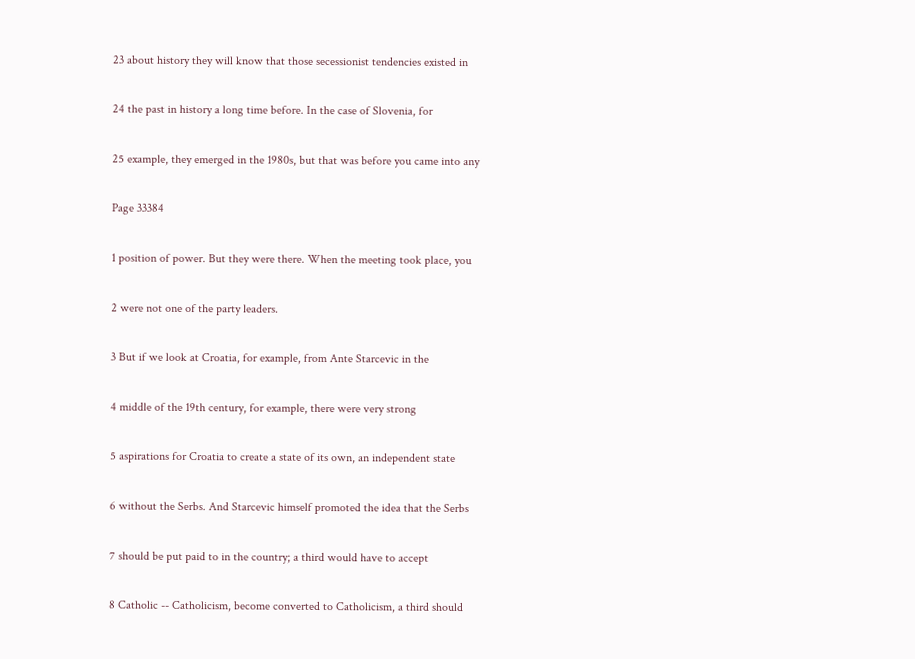23 about history they will know that those secessionist tendencies existed in

24 the past in history a long time before. In the case of Slovenia, for

25 example, they emerged in the 1980s, but that was before you came into any

Page 33384

1 position of power. But they were there. When the meeting took place, you

2 were not one of the party leaders.

3 But if we look at Croatia, for example, from Ante Starcevic in the

4 middle of the 19th century, for example, there were very strong

5 aspirations for Croatia to create a state of its own, an independent state

6 without the Serbs. And Starcevic himself promoted the idea that the Serbs

7 should be put paid to in the country; a third would have to accept

8 Catholic -- Catholicism, become converted to Catholicism, a third should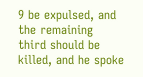9 be expulsed, and the remaining third should be killed, and he spoke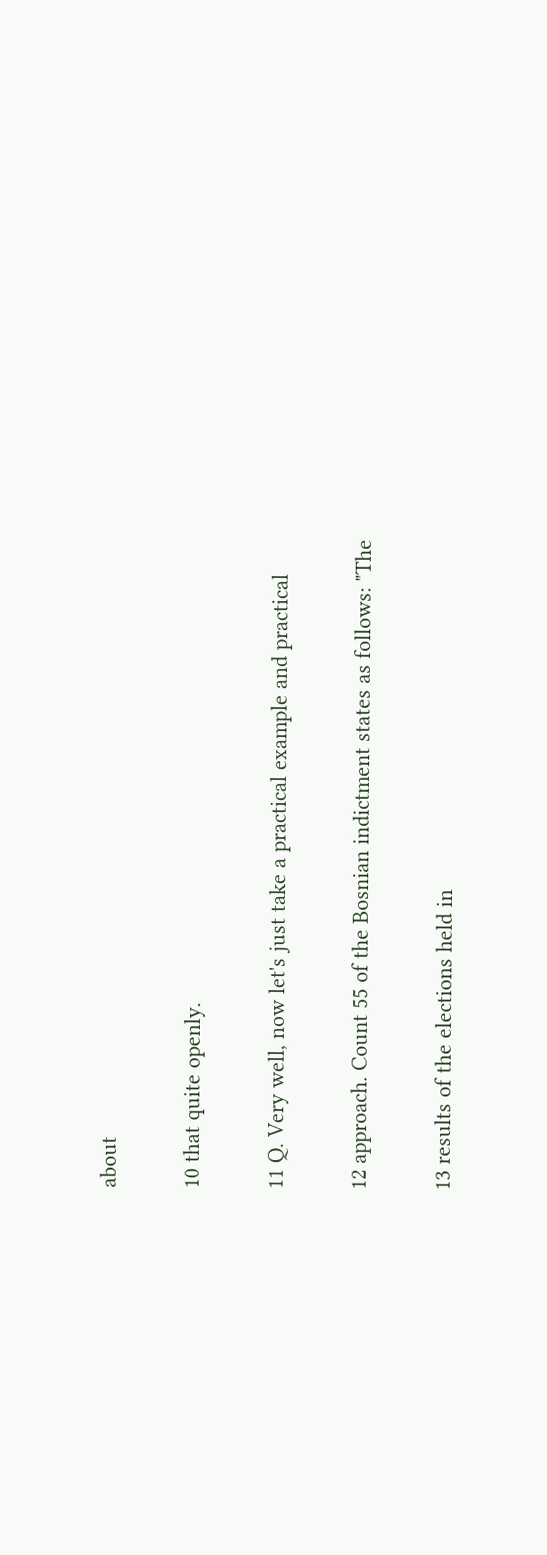about

10 that quite openly.

11 Q. Very well, now let's just take a practical example and practical

12 approach. Count 55 of the Bosnian indictment states as follows: "The

13 results of the elections held in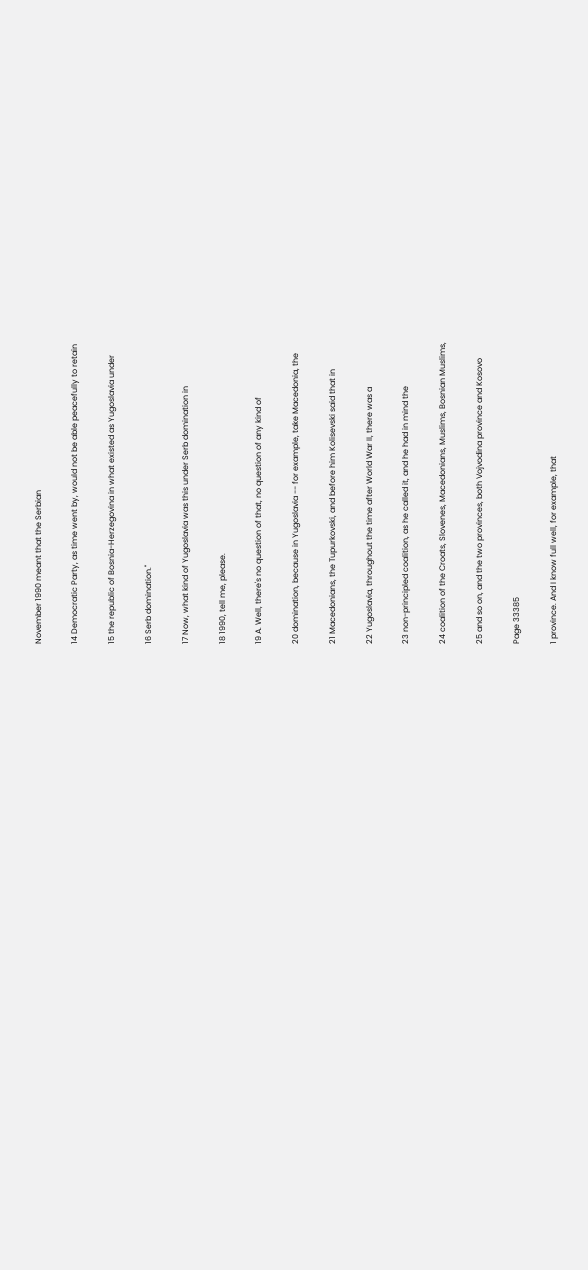November 1990 meant that the Serbian

14 Democratic Party, as time went by, would not be able peacefully to retain

15 the republic of Bosnia-Herzegovina in what existed as Yugoslavia under

16 Serb domination."

17 Now, what kind of Yugoslavia was this under Serb domination in

18 1990, tell me, please.

19 A. Well, there's no question of that, no question of any kind of

20 domination, because in Yugoslavia -- for example, take Macedonia, the

21 Macedonians, the Tupurkovski, and before him Kolisevski said that in

22 Yugoslavia, throughout the time after World War II, there was a

23 non-principled coalition, as he called it, and he had in mind the

24 coalition of the Croats, Slovenes, Macedonians, Muslims, Bosnian Muslims,

25 and so on, and the two provinces, both Vojvodina province and Kosovo

Page 33385

1 province. And I know full well, for example, that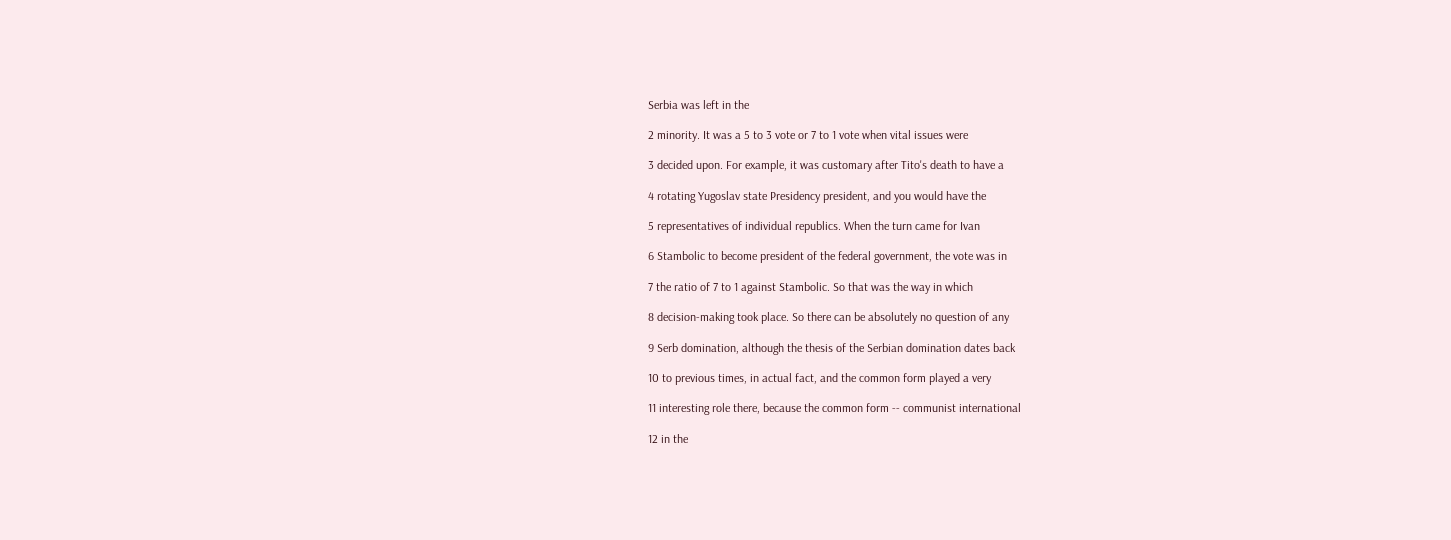Serbia was left in the

2 minority. It was a 5 to 3 vote or 7 to 1 vote when vital issues were

3 decided upon. For example, it was customary after Tito's death to have a

4 rotating Yugoslav state Presidency president, and you would have the

5 representatives of individual republics. When the turn came for Ivan

6 Stambolic to become president of the federal government, the vote was in

7 the ratio of 7 to 1 against Stambolic. So that was the way in which

8 decision-making took place. So there can be absolutely no question of any

9 Serb domination, although the thesis of the Serbian domination dates back

10 to previous times, in actual fact, and the common form played a very

11 interesting role there, because the common form -- communist international

12 in the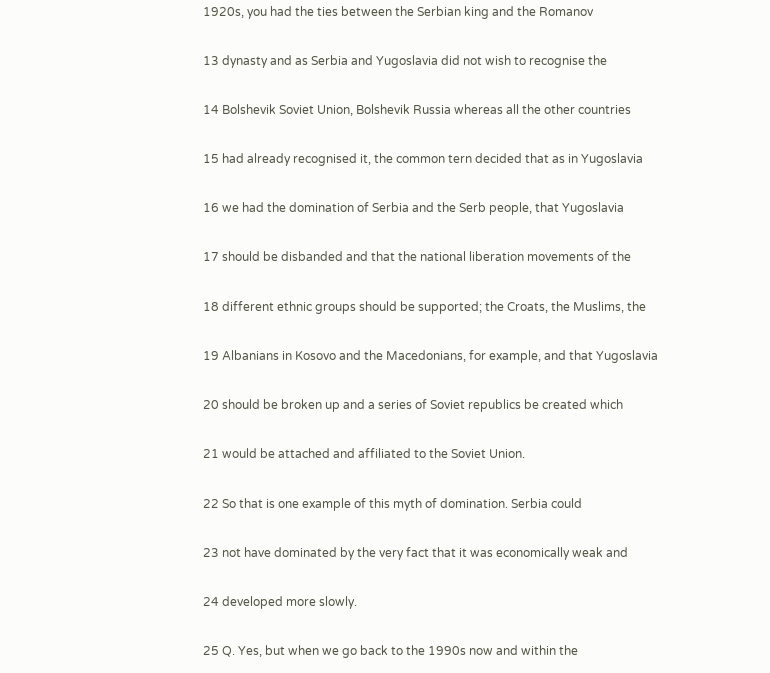1920s, you had the ties between the Serbian king and the Romanov

13 dynasty and as Serbia and Yugoslavia did not wish to recognise the

14 Bolshevik Soviet Union, Bolshevik Russia whereas all the other countries

15 had already recognised it, the common tern decided that as in Yugoslavia

16 we had the domination of Serbia and the Serb people, that Yugoslavia

17 should be disbanded and that the national liberation movements of the

18 different ethnic groups should be supported; the Croats, the Muslims, the

19 Albanians in Kosovo and the Macedonians, for example, and that Yugoslavia

20 should be broken up and a series of Soviet republics be created which

21 would be attached and affiliated to the Soviet Union.

22 So that is one example of this myth of domination. Serbia could

23 not have dominated by the very fact that it was economically weak and

24 developed more slowly.

25 Q. Yes, but when we go back to the 1990s now and within the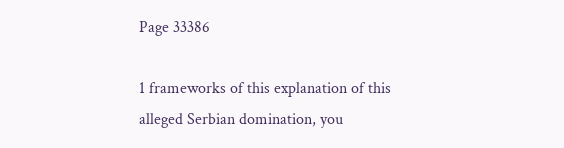Page 33386

1 frameworks of this explanation of this alleged Serbian domination, you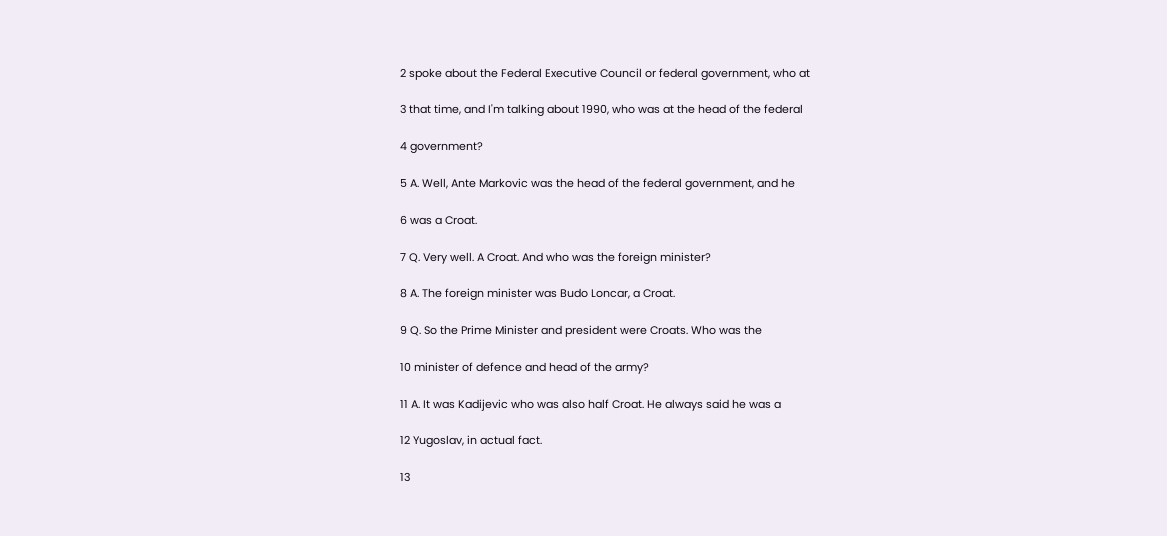2 spoke about the Federal Executive Council or federal government, who at

3 that time, and I'm talking about 1990, who was at the head of the federal

4 government?

5 A. Well, Ante Markovic was the head of the federal government, and he

6 was a Croat.

7 Q. Very well. A Croat. And who was the foreign minister?

8 A. The foreign minister was Budo Loncar, a Croat.

9 Q. So the Prime Minister and president were Croats. Who was the

10 minister of defence and head of the army?

11 A. It was Kadijevic who was also half Croat. He always said he was a

12 Yugoslav, in actual fact.

13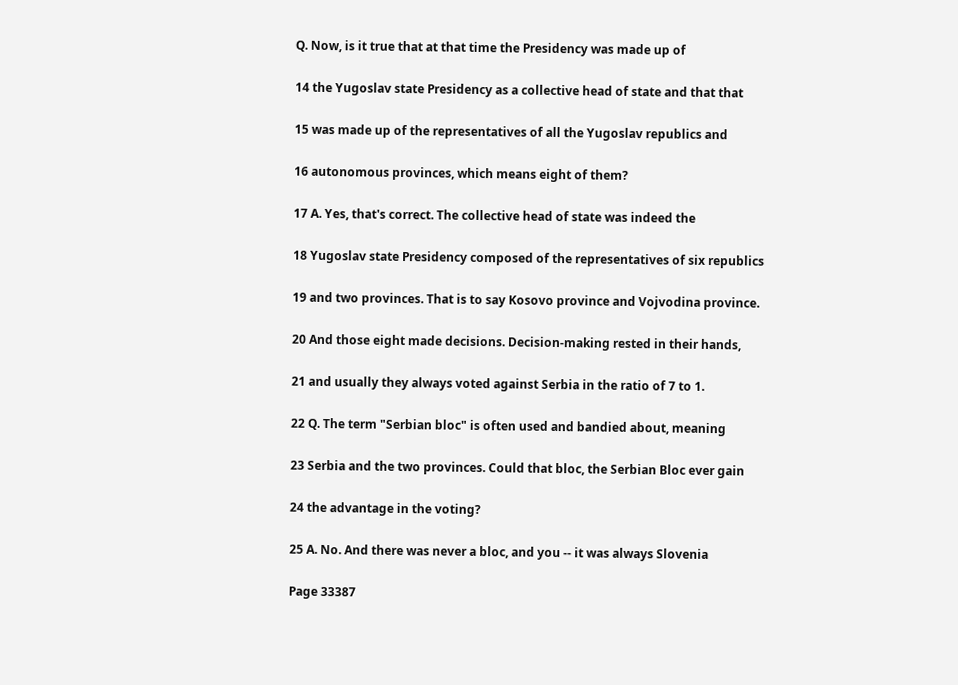Q. Now, is it true that at that time the Presidency was made up of

14 the Yugoslav state Presidency as a collective head of state and that that

15 was made up of the representatives of all the Yugoslav republics and

16 autonomous provinces, which means eight of them?

17 A. Yes, that's correct. The collective head of state was indeed the

18 Yugoslav state Presidency composed of the representatives of six republics

19 and two provinces. That is to say Kosovo province and Vojvodina province.

20 And those eight made decisions. Decision-making rested in their hands,

21 and usually they always voted against Serbia in the ratio of 7 to 1.

22 Q. The term "Serbian bloc" is often used and bandied about, meaning

23 Serbia and the two provinces. Could that bloc, the Serbian Bloc ever gain

24 the advantage in the voting?

25 A. No. And there was never a bloc, and you -- it was always Slovenia

Page 33387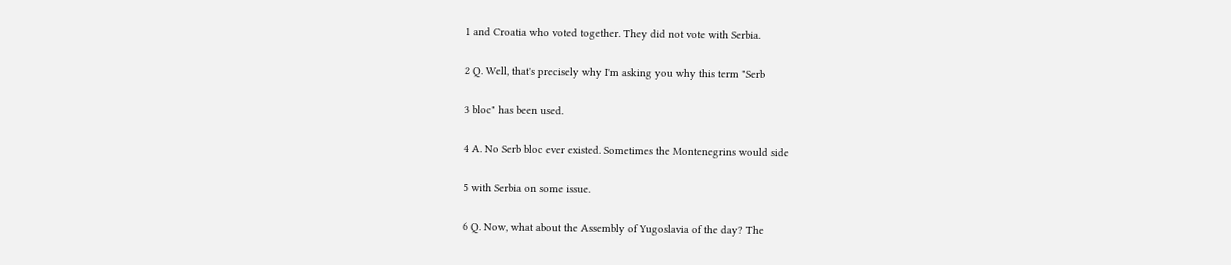1 and Croatia who voted together. They did not vote with Serbia.

2 Q. Well, that's precisely why I'm asking you why this term "Serb

3 bloc" has been used.

4 A. No Serb bloc ever existed. Sometimes the Montenegrins would side

5 with Serbia on some issue.

6 Q. Now, what about the Assembly of Yugoslavia of the day? The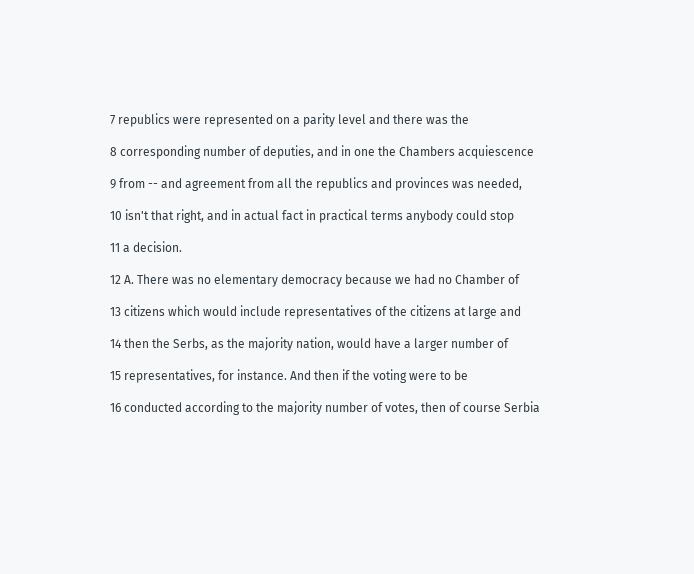7 republics were represented on a parity level and there was the

8 corresponding number of deputies, and in one the Chambers acquiescence

9 from -- and agreement from all the republics and provinces was needed,

10 isn't that right, and in actual fact in practical terms anybody could stop

11 a decision.

12 A. There was no elementary democracy because we had no Chamber of

13 citizens which would include representatives of the citizens at large and

14 then the Serbs, as the majority nation, would have a larger number of

15 representatives, for instance. And then if the voting were to be

16 conducted according to the majority number of votes, then of course Serbia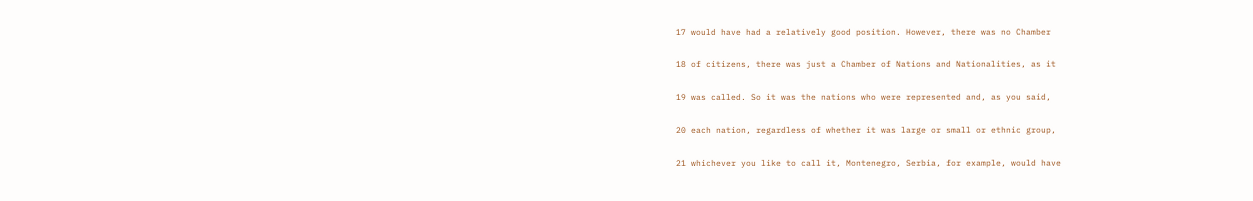17 would have had a relatively good position. However, there was no Chamber

18 of citizens, there was just a Chamber of Nations and Nationalities, as it

19 was called. So it was the nations who were represented and, as you said,

20 each nation, regardless of whether it was large or small or ethnic group,

21 whichever you like to call it, Montenegro, Serbia, for example, would have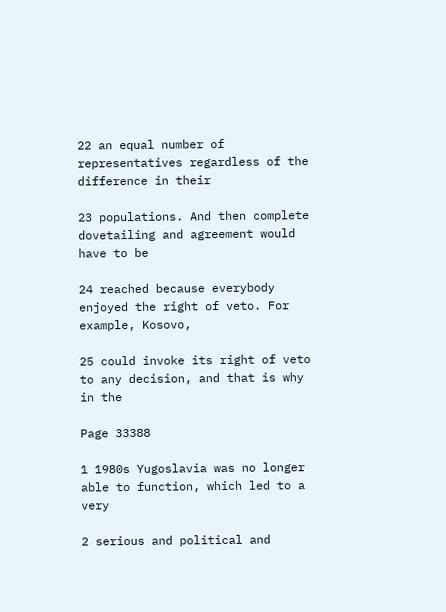22 an equal number of representatives regardless of the difference in their

23 populations. And then complete dovetailing and agreement would have to be

24 reached because everybody enjoyed the right of veto. For example, Kosovo,

25 could invoke its right of veto to any decision, and that is why in the

Page 33388

1 1980s Yugoslavia was no longer able to function, which led to a very

2 serious and political and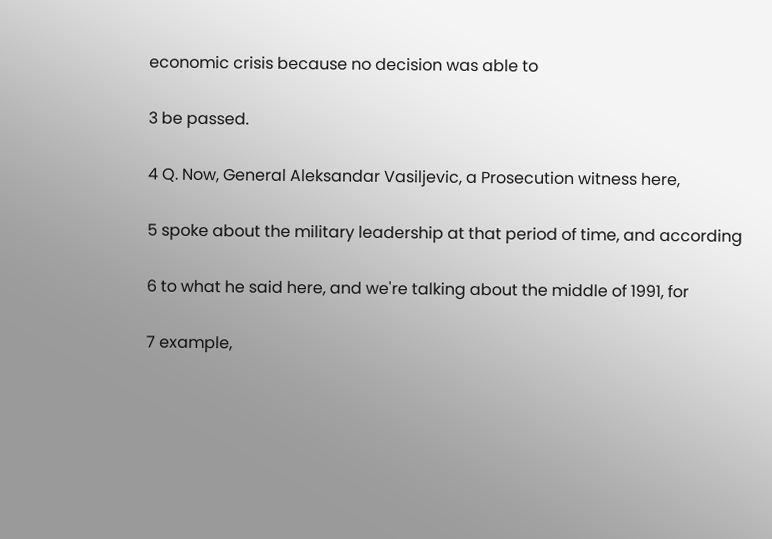economic crisis because no decision was able to

3 be passed.

4 Q. Now, General Aleksandar Vasiljevic, a Prosecution witness here,

5 spoke about the military leadership at that period of time, and according

6 to what he said here, and we're talking about the middle of 1991, for

7 example,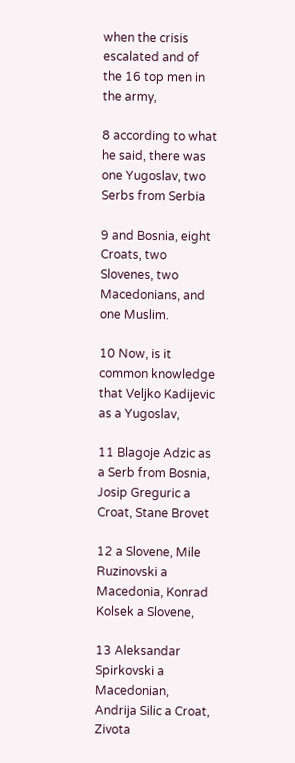when the crisis escalated and of the 16 top men in the army,

8 according to what he said, there was one Yugoslav, two Serbs from Serbia

9 and Bosnia, eight Croats, two Slovenes, two Macedonians, and one Muslim.

10 Now, is it common knowledge that Veljko Kadijevic as a Yugoslav,

11 Blagoje Adzic as a Serb from Bosnia, Josip Greguric a Croat, Stane Brovet

12 a Slovene, Mile Ruzinovski a Macedonia, Konrad Kolsek a Slovene,

13 Aleksandar Spirkovski a Macedonian, Andrija Silic a Croat, Zivota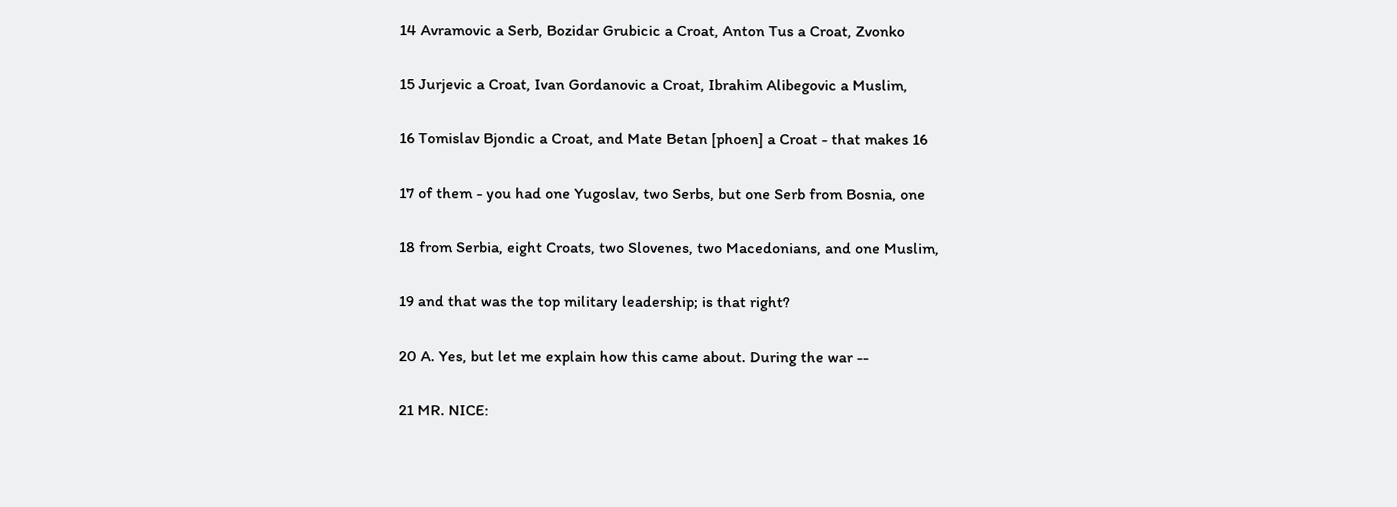14 Avramovic a Serb, Bozidar Grubicic a Croat, Anton Tus a Croat, Zvonko

15 Jurjevic a Croat, Ivan Gordanovic a Croat, Ibrahim Alibegovic a Muslim,

16 Tomislav Bjondic a Croat, and Mate Betan [phoen] a Croat - that makes 16

17 of them - you had one Yugoslav, two Serbs, but one Serb from Bosnia, one

18 from Serbia, eight Croats, two Slovenes, two Macedonians, and one Muslim,

19 and that was the top military leadership; is that right?

20 A. Yes, but let me explain how this came about. During the war --

21 MR. NICE: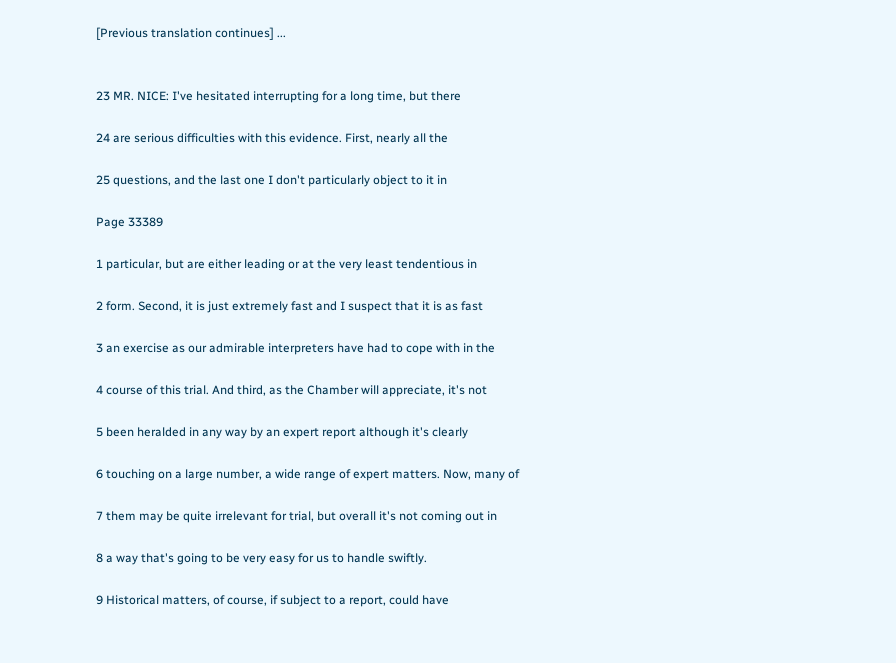[Previous translation continues] ...


23 MR. NICE: I've hesitated interrupting for a long time, but there

24 are serious difficulties with this evidence. First, nearly all the

25 questions, and the last one I don't particularly object to it in

Page 33389

1 particular, but are either leading or at the very least tendentious in

2 form. Second, it is just extremely fast and I suspect that it is as fast

3 an exercise as our admirable interpreters have had to cope with in the

4 course of this trial. And third, as the Chamber will appreciate, it's not

5 been heralded in any way by an expert report although it's clearly

6 touching on a large number, a wide range of expert matters. Now, many of

7 them may be quite irrelevant for trial, but overall it's not coming out in

8 a way that's going to be very easy for us to handle swiftly.

9 Historical matters, of course, if subject to a report, could have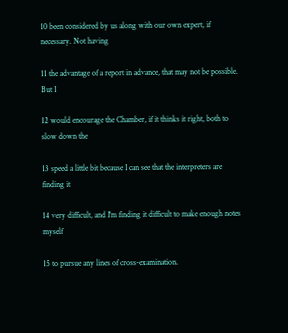10 been considered by us along with our own expert, if necessary. Not having

11 the advantage of a report in advance, that may not be possible. But I

12 would encourage the Chamber, if it thinks it right, both to slow down the

13 speed a little bit because I can see that the interpreters are finding it

14 very difficult, and I'm finding it difficult to make enough notes myself

15 to pursue any lines of cross-examination.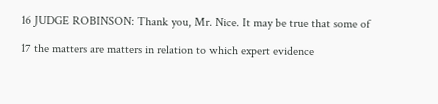16 JUDGE ROBINSON: Thank you, Mr. Nice. It may be true that some of

17 the matters are matters in relation to which expert evidence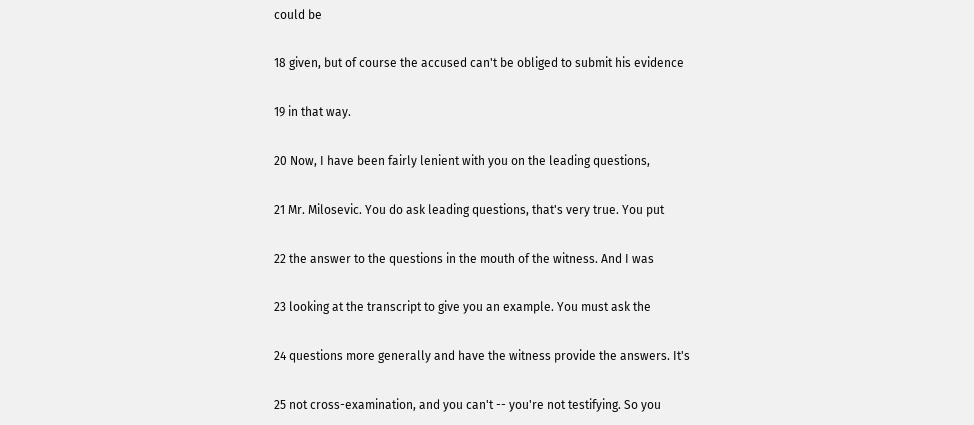could be

18 given, but of course the accused can't be obliged to submit his evidence

19 in that way.

20 Now, I have been fairly lenient with you on the leading questions,

21 Mr. Milosevic. You do ask leading questions, that's very true. You put

22 the answer to the questions in the mouth of the witness. And I was

23 looking at the transcript to give you an example. You must ask the

24 questions more generally and have the witness provide the answers. It's

25 not cross-examination, and you can't -- you're not testifying. So you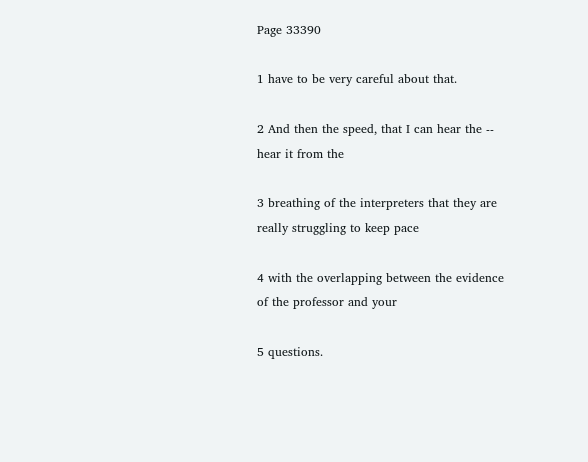Page 33390

1 have to be very careful about that.

2 And then the speed, that I can hear the -- hear it from the

3 breathing of the interpreters that they are really struggling to keep pace

4 with the overlapping between the evidence of the professor and your

5 questions.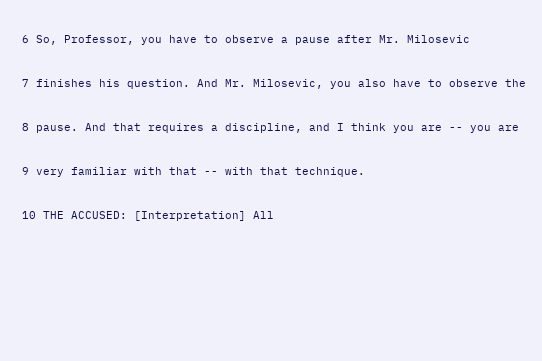6 So, Professor, you have to observe a pause after Mr. Milosevic

7 finishes his question. And Mr. Milosevic, you also have to observe the

8 pause. And that requires a discipline, and I think you are -- you are

9 very familiar with that -- with that technique.

10 THE ACCUSED: [Interpretation] All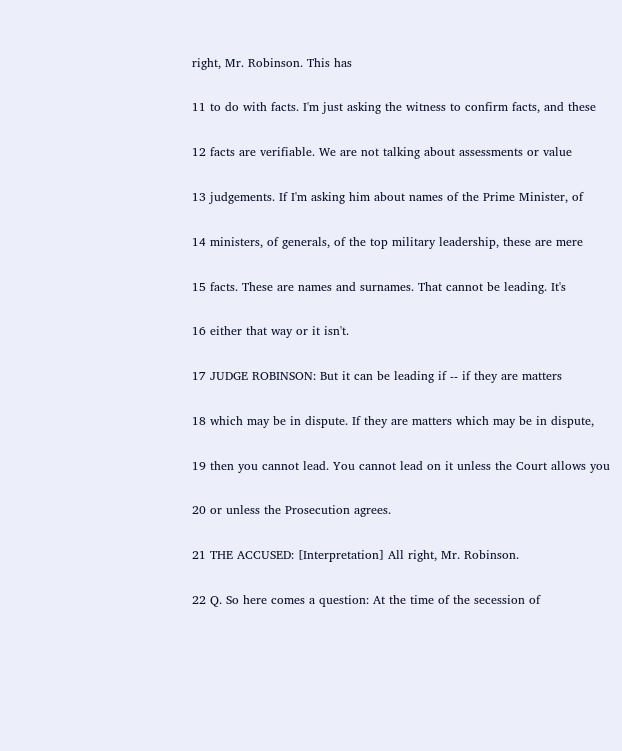right, Mr. Robinson. This has

11 to do with facts. I'm just asking the witness to confirm facts, and these

12 facts are verifiable. We are not talking about assessments or value

13 judgements. If I'm asking him about names of the Prime Minister, of

14 ministers, of generals, of the top military leadership, these are mere

15 facts. These are names and surnames. That cannot be leading. It's

16 either that way or it isn't.

17 JUDGE ROBINSON: But it can be leading if -- if they are matters

18 which may be in dispute. If they are matters which may be in dispute,

19 then you cannot lead. You cannot lead on it unless the Court allows you

20 or unless the Prosecution agrees.

21 THE ACCUSED: [Interpretation] All right, Mr. Robinson.

22 Q. So here comes a question: At the time of the secession of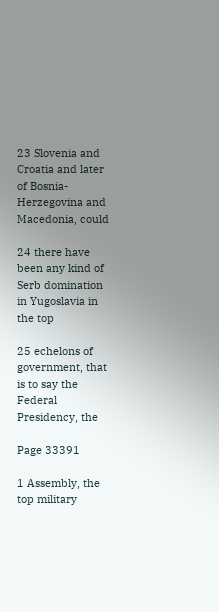23 Slovenia and Croatia and later of Bosnia-Herzegovina and Macedonia, could

24 there have been any kind of Serb domination in Yugoslavia in the top

25 echelons of government, that is to say the Federal Presidency, the

Page 33391

1 Assembly, the top military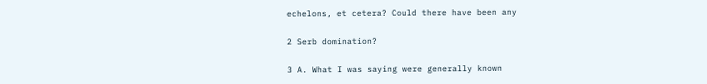echelons, et cetera? Could there have been any

2 Serb domination?

3 A. What I was saying were generally known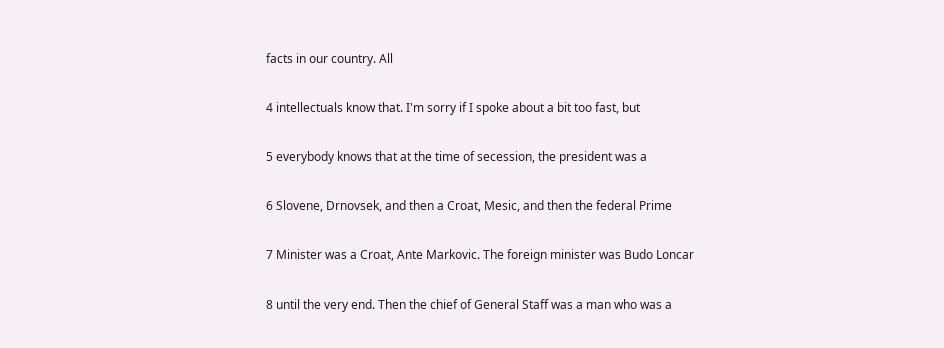facts in our country. All

4 intellectuals know that. I'm sorry if I spoke about a bit too fast, but

5 everybody knows that at the time of secession, the president was a

6 Slovene, Drnovsek, and then a Croat, Mesic, and then the federal Prime

7 Minister was a Croat, Ante Markovic. The foreign minister was Budo Loncar

8 until the very end. Then the chief of General Staff was a man who was a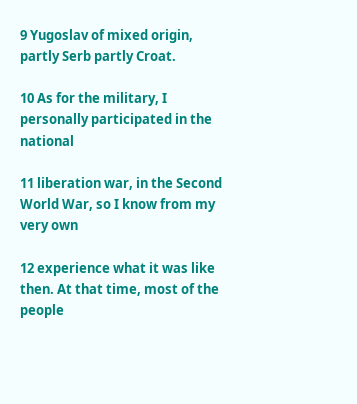9 Yugoslav of mixed origin, partly Serb partly Croat.

10 As for the military, I personally participated in the national

11 liberation war, in the Second World War, so I know from my very own

12 experience what it was like then. At that time, most of the people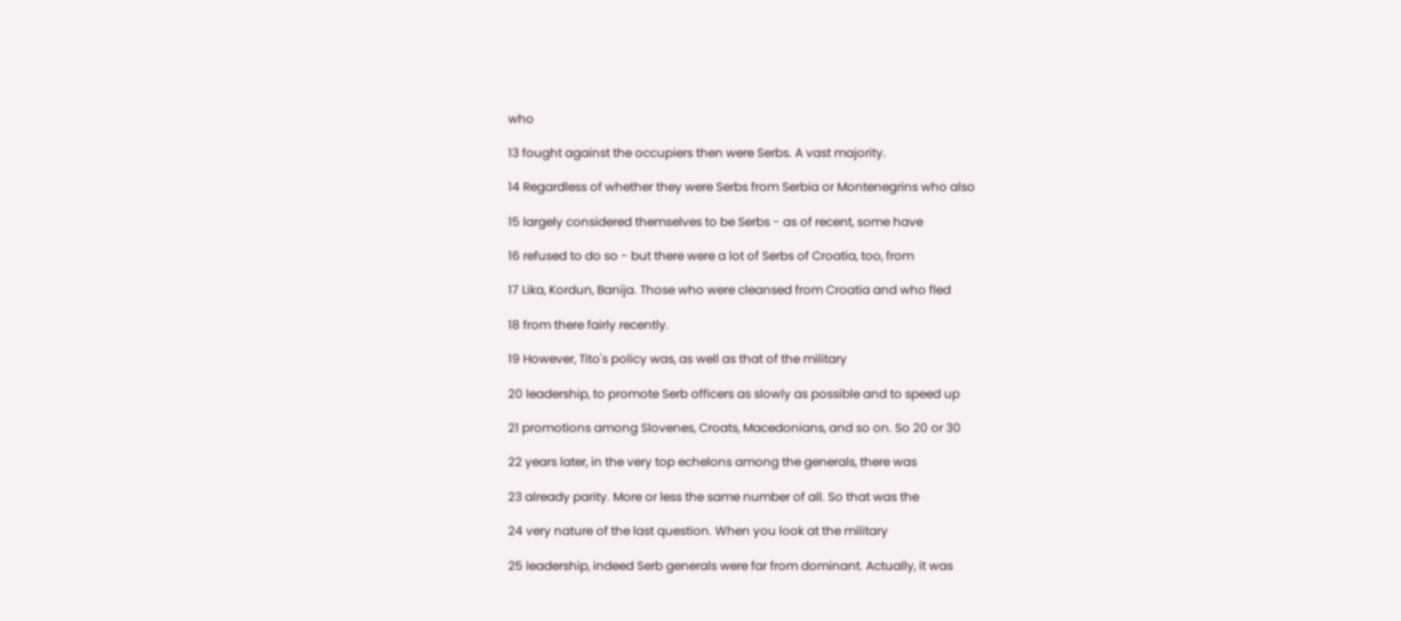who

13 fought against the occupiers then were Serbs. A vast majority.

14 Regardless of whether they were Serbs from Serbia or Montenegrins who also

15 largely considered themselves to be Serbs - as of recent, some have

16 refused to do so - but there were a lot of Serbs of Croatia, too, from

17 Lika, Kordun, Banija. Those who were cleansed from Croatia and who fled

18 from there fairly recently.

19 However, Tito's policy was, as well as that of the military

20 leadership, to promote Serb officers as slowly as possible and to speed up

21 promotions among Slovenes, Croats, Macedonians, and so on. So 20 or 30

22 years later, in the very top echelons among the generals, there was

23 already parity. More or less the same number of all. So that was the

24 very nature of the last question. When you look at the military

25 leadership, indeed Serb generals were far from dominant. Actually, it was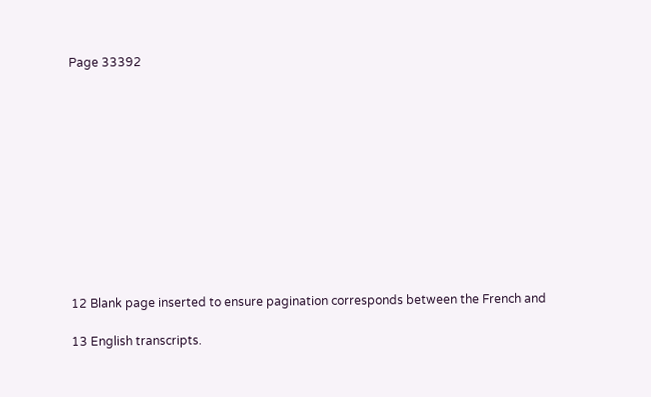Page 33392












12 Blank page inserted to ensure pagination corresponds between the French and

13 English transcripts.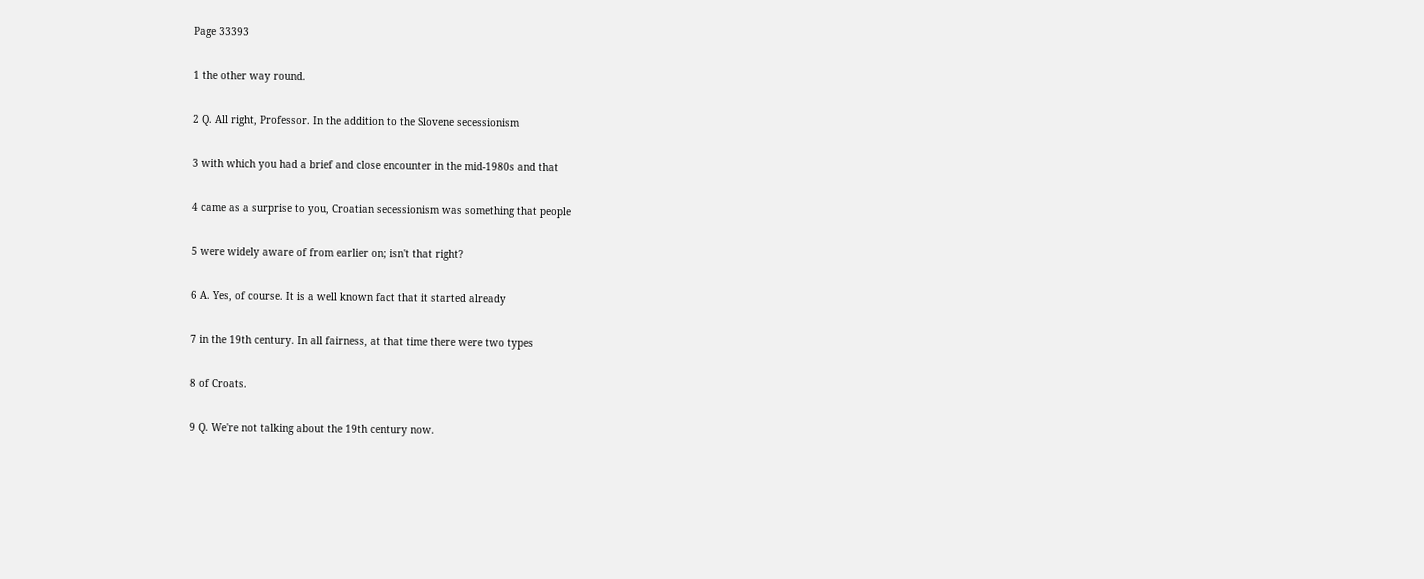Page 33393

1 the other way round.

2 Q. All right, Professor. In the addition to the Slovene secessionism

3 with which you had a brief and close encounter in the mid-1980s and that

4 came as a surprise to you, Croatian secessionism was something that people

5 were widely aware of from earlier on; isn't that right?

6 A. Yes, of course. It is a well known fact that it started already

7 in the 19th century. In all fairness, at that time there were two types

8 of Croats.

9 Q. We're not talking about the 19th century now.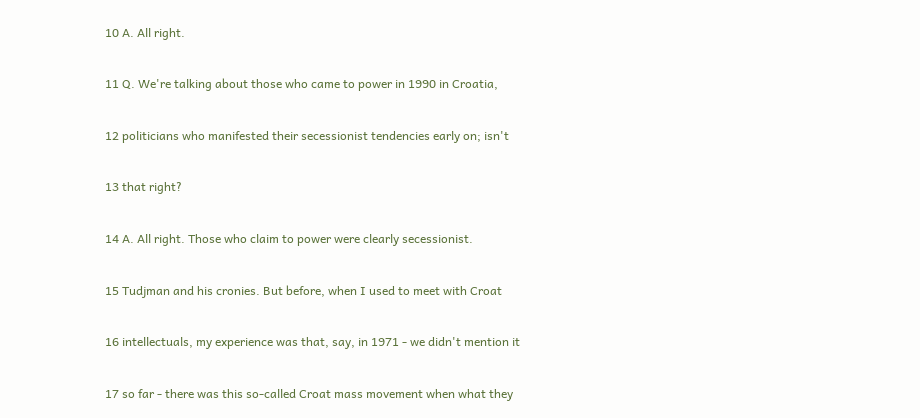10 A. All right.

11 Q. We're talking about those who came to power in 1990 in Croatia,

12 politicians who manifested their secessionist tendencies early on; isn't

13 that right?

14 A. All right. Those who claim to power were clearly secessionist.

15 Tudjman and his cronies. But before, when I used to meet with Croat

16 intellectuals, my experience was that, say, in 1971 - we didn't mention it

17 so far - there was this so-called Croat mass movement when what they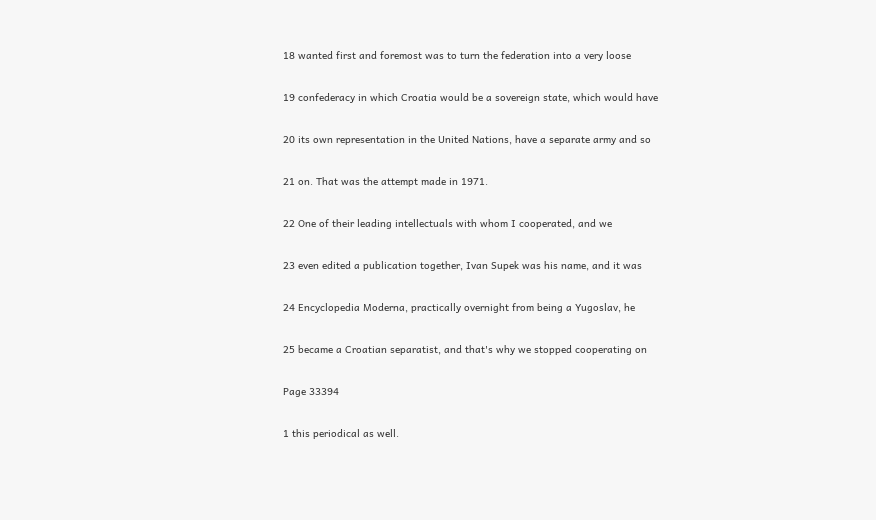18 wanted first and foremost was to turn the federation into a very loose

19 confederacy in which Croatia would be a sovereign state, which would have

20 its own representation in the United Nations, have a separate army and so

21 on. That was the attempt made in 1971.

22 One of their leading intellectuals with whom I cooperated, and we

23 even edited a publication together, Ivan Supek was his name, and it was

24 Encyclopedia Moderna, practically overnight from being a Yugoslav, he

25 became a Croatian separatist, and that's why we stopped cooperating on

Page 33394

1 this periodical as well.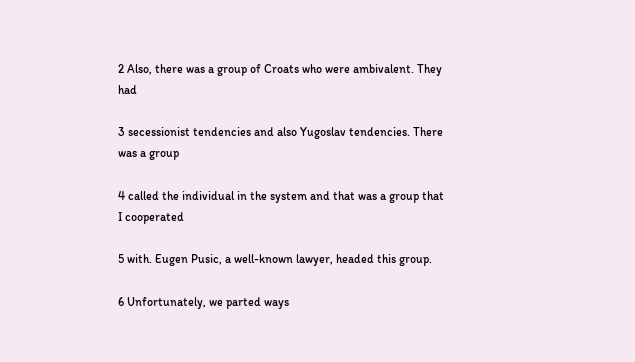2 Also, there was a group of Croats who were ambivalent. They had

3 secessionist tendencies and also Yugoslav tendencies. There was a group

4 called the individual in the system and that was a group that I cooperated

5 with. Eugen Pusic, a well-known lawyer, headed this group.

6 Unfortunately, we parted ways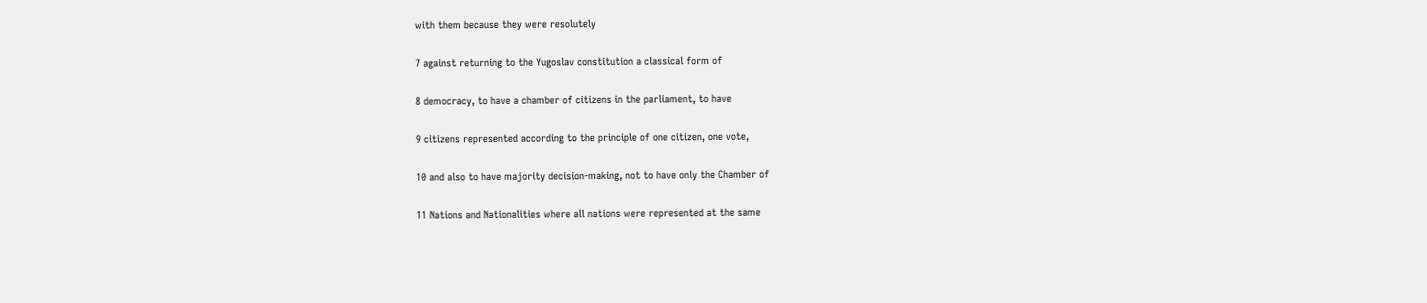with them because they were resolutely

7 against returning to the Yugoslav constitution a classical form of

8 democracy, to have a chamber of citizens in the parliament, to have

9 citizens represented according to the principle of one citizen, one vote,

10 and also to have majority decision-making, not to have only the Chamber of

11 Nations and Nationalities where all nations were represented at the same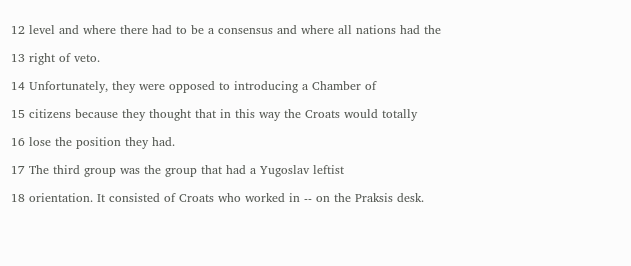12 level and where there had to be a consensus and where all nations had the

13 right of veto.

14 Unfortunately, they were opposed to introducing a Chamber of

15 citizens because they thought that in this way the Croats would totally

16 lose the position they had.

17 The third group was the group that had a Yugoslav leftist

18 orientation. It consisted of Croats who worked in -- on the Praksis desk.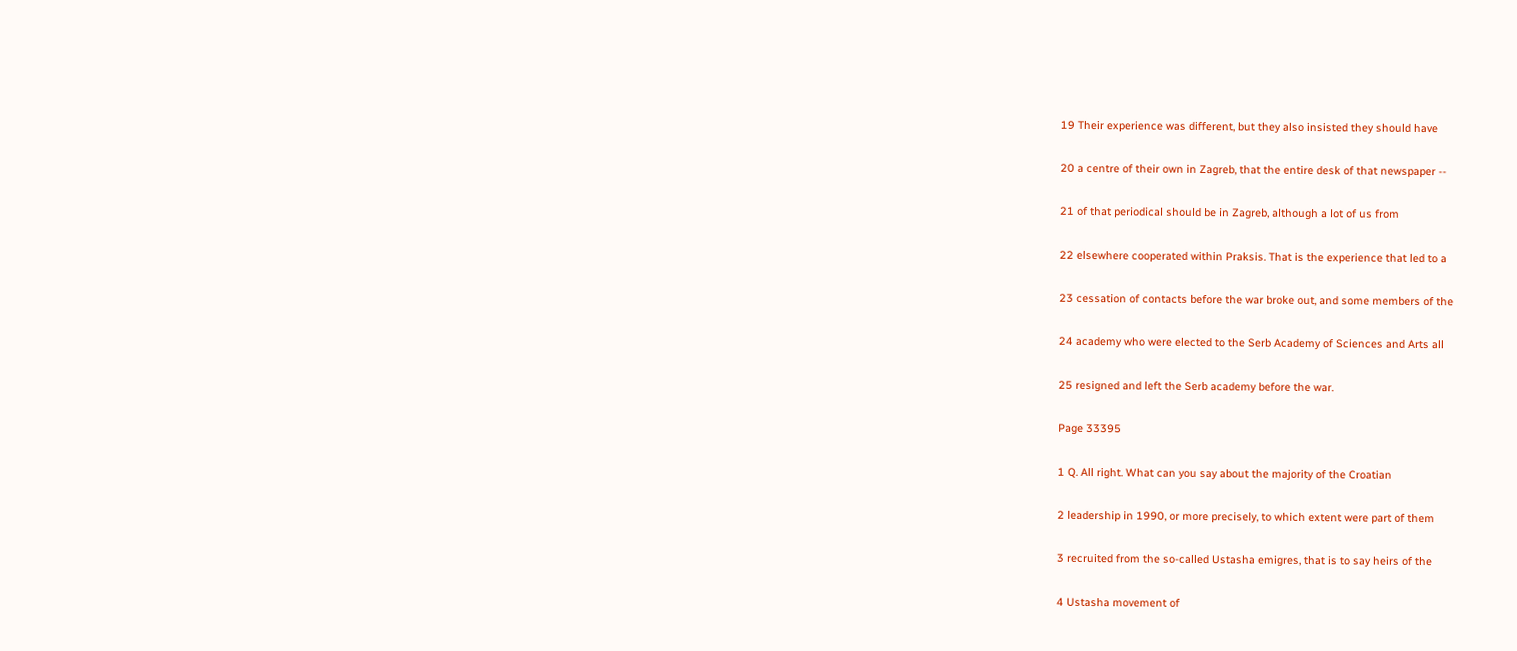19 Their experience was different, but they also insisted they should have

20 a centre of their own in Zagreb, that the entire desk of that newspaper --

21 of that periodical should be in Zagreb, although a lot of us from

22 elsewhere cooperated within Praksis. That is the experience that led to a

23 cessation of contacts before the war broke out, and some members of the

24 academy who were elected to the Serb Academy of Sciences and Arts all

25 resigned and left the Serb academy before the war.

Page 33395

1 Q. All right. What can you say about the majority of the Croatian

2 leadership in 1990, or more precisely, to which extent were part of them

3 recruited from the so-called Ustasha emigres, that is to say heirs of the

4 Ustasha movement of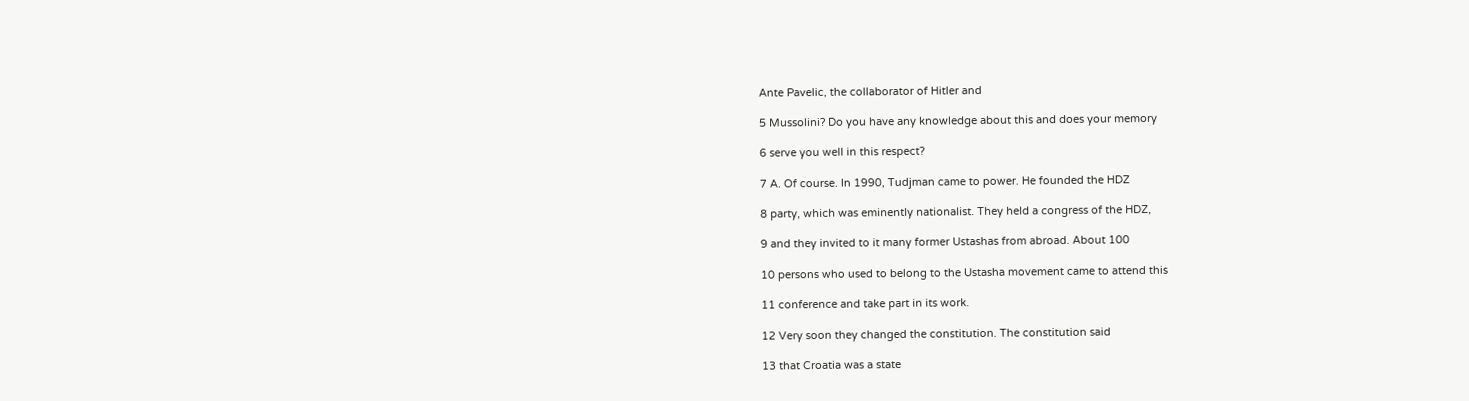Ante Pavelic, the collaborator of Hitler and

5 Mussolini? Do you have any knowledge about this and does your memory

6 serve you well in this respect?

7 A. Of course. In 1990, Tudjman came to power. He founded the HDZ

8 party, which was eminently nationalist. They held a congress of the HDZ,

9 and they invited to it many former Ustashas from abroad. About 100

10 persons who used to belong to the Ustasha movement came to attend this

11 conference and take part in its work.

12 Very soon they changed the constitution. The constitution said

13 that Croatia was a state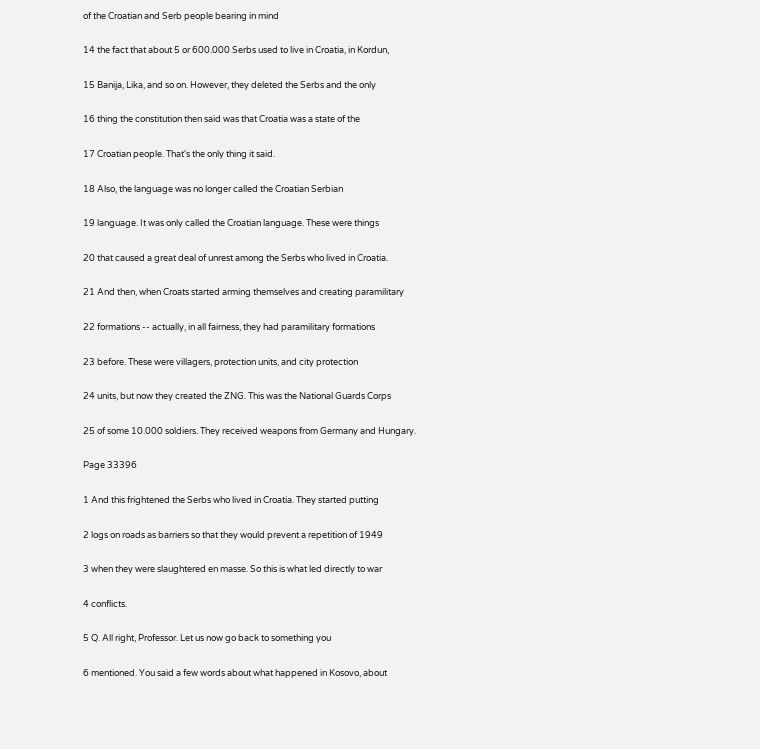of the Croatian and Serb people bearing in mind

14 the fact that about 5 or 600.000 Serbs used to live in Croatia, in Kordun,

15 Banija, Lika, and so on. However, they deleted the Serbs and the only

16 thing the constitution then said was that Croatia was a state of the

17 Croatian people. That's the only thing it said.

18 Also, the language was no longer called the Croatian Serbian

19 language. It was only called the Croatian language. These were things

20 that caused a great deal of unrest among the Serbs who lived in Croatia.

21 And then, when Croats started arming themselves and creating paramilitary

22 formations -- actually, in all fairness, they had paramilitary formations

23 before. These were villagers, protection units, and city protection

24 units, but now they created the ZNG. This was the National Guards Corps

25 of some 10.000 soldiers. They received weapons from Germany and Hungary.

Page 33396

1 And this frightened the Serbs who lived in Croatia. They started putting

2 logs on roads as barriers so that they would prevent a repetition of 1949

3 when they were slaughtered en masse. So this is what led directly to war

4 conflicts.

5 Q. All right, Professor. Let us now go back to something you

6 mentioned. You said a few words about what happened in Kosovo, about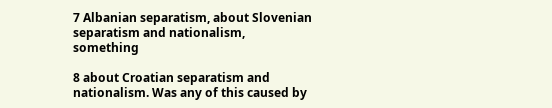7 Albanian separatism, about Slovenian separatism and nationalism, something

8 about Croatian separatism and nationalism. Was any of this caused by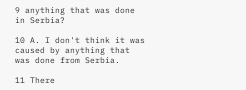9 anything that was done in Serbia?

10 A. I don't think it was caused by anything that was done from Serbia.

11 There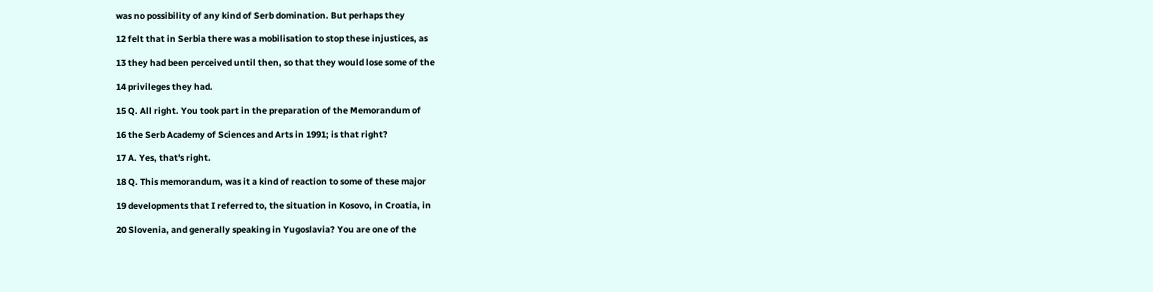was no possibility of any kind of Serb domination. But perhaps they

12 felt that in Serbia there was a mobilisation to stop these injustices, as

13 they had been perceived until then, so that they would lose some of the

14 privileges they had.

15 Q. All right. You took part in the preparation of the Memorandum of

16 the Serb Academy of Sciences and Arts in 1991; is that right?

17 A. Yes, that's right.

18 Q. This memorandum, was it a kind of reaction to some of these major

19 developments that I referred to, the situation in Kosovo, in Croatia, in

20 Slovenia, and generally speaking in Yugoslavia? You are one of the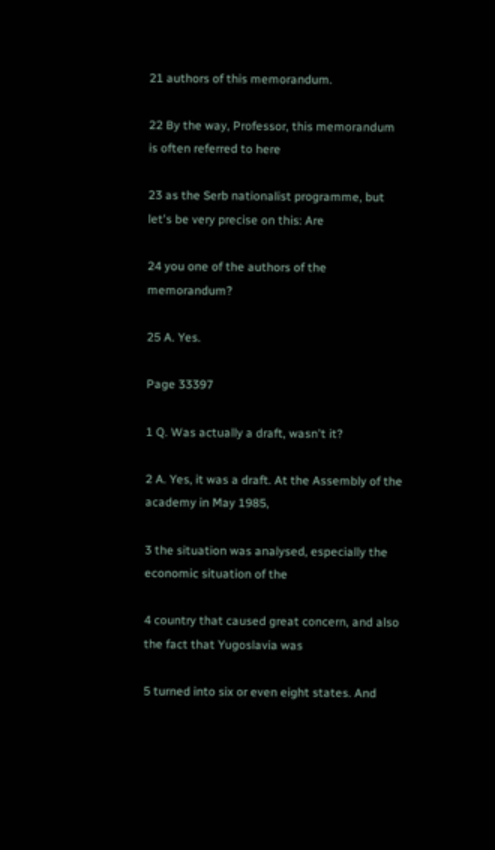21 authors of this memorandum.

22 By the way, Professor, this memorandum is often referred to here

23 as the Serb nationalist programme, but let's be very precise on this: Are

24 you one of the authors of the memorandum?

25 A. Yes.

Page 33397

1 Q. Was actually a draft, wasn't it?

2 A. Yes, it was a draft. At the Assembly of the academy in May 1985,

3 the situation was analysed, especially the economic situation of the

4 country that caused great concern, and also the fact that Yugoslavia was

5 turned into six or even eight states. And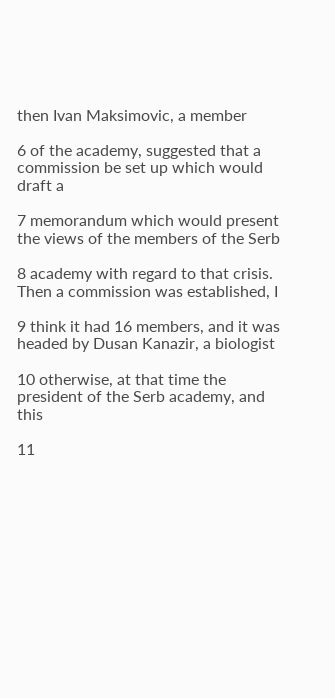then Ivan Maksimovic, a member

6 of the academy, suggested that a commission be set up which would draft a

7 memorandum which would present the views of the members of the Serb

8 academy with regard to that crisis. Then a commission was established, I

9 think it had 16 members, and it was headed by Dusan Kanazir, a biologist

10 otherwise, at that time the president of the Serb academy, and this

11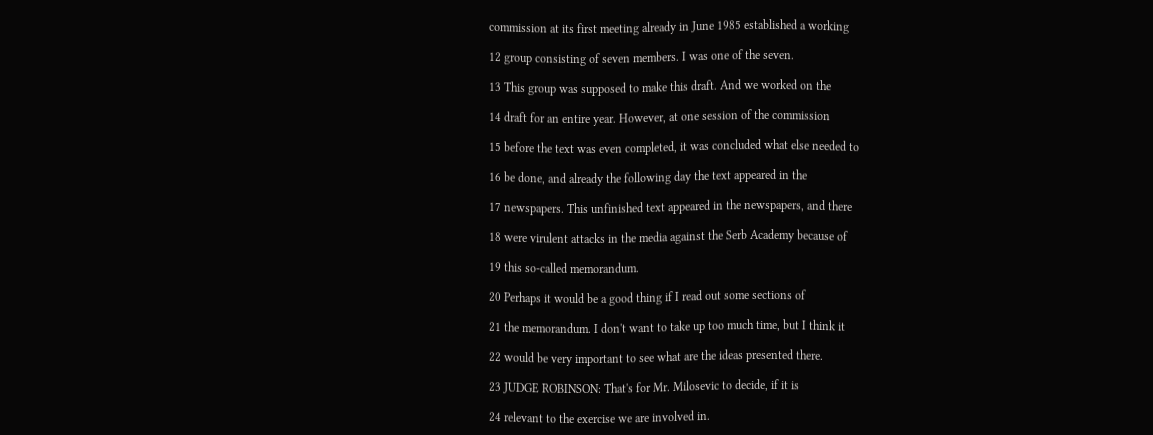commission at its first meeting already in June 1985 established a working

12 group consisting of seven members. I was one of the seven.

13 This group was supposed to make this draft. And we worked on the

14 draft for an entire year. However, at one session of the commission

15 before the text was even completed, it was concluded what else needed to

16 be done, and already the following day the text appeared in the

17 newspapers. This unfinished text appeared in the newspapers, and there

18 were virulent attacks in the media against the Serb Academy because of

19 this so-called memorandum.

20 Perhaps it would be a good thing if I read out some sections of

21 the memorandum. I don't want to take up too much time, but I think it

22 would be very important to see what are the ideas presented there.

23 JUDGE ROBINSON: That's for Mr. Milosevic to decide, if it is

24 relevant to the exercise we are involved in.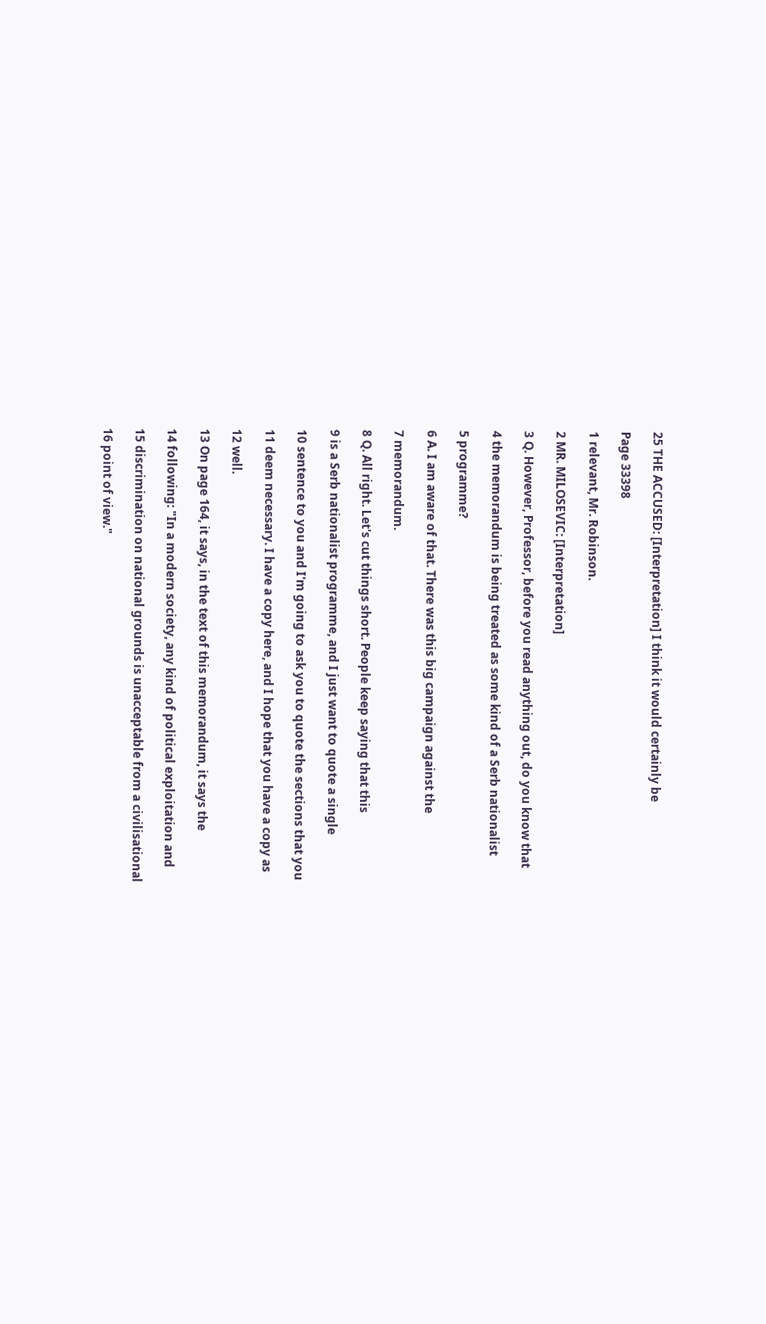25 THE ACCUSED: [Interpretation] I think it would certainly be

Page 33398

1 relevant, Mr. Robinson.

2 MR. MILOSEVIC: [Interpretation]

3 Q. However, Professor, before you read anything out, do you know that

4 the memorandum is being treated as some kind of a Serb nationalist

5 programme?

6 A. I am aware of that. There was this big campaign against the

7 memorandum.

8 Q. All right. Let's cut things short. People keep saying that this

9 is a Serb nationalist programme, and I just want to quote a single

10 sentence to you and I'm going to ask you to quote the sections that you

11 deem necessary. I have a copy here, and I hope that you have a copy as

12 well.

13 On page 164, it says, in the text of this memorandum, it says the

14 following: "In a modern society, any kind of political exploitation and

15 discrimination on national grounds is unacceptable from a civilisational

16 point of view."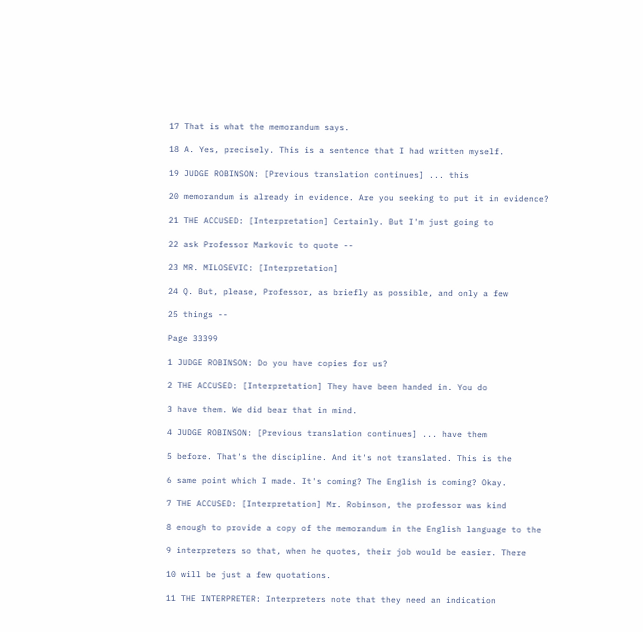17 That is what the memorandum says.

18 A. Yes, precisely. This is a sentence that I had written myself.

19 JUDGE ROBINSON: [Previous translation continues] ... this

20 memorandum is already in evidence. Are you seeking to put it in evidence?

21 THE ACCUSED: [Interpretation] Certainly. But I'm just going to

22 ask Professor Markovic to quote --

23 MR. MILOSEVIC: [Interpretation]

24 Q. But, please, Professor, as briefly as possible, and only a few

25 things --

Page 33399

1 JUDGE ROBINSON: Do you have copies for us?

2 THE ACCUSED: [Interpretation] They have been handed in. You do

3 have them. We did bear that in mind.

4 JUDGE ROBINSON: [Previous translation continues] ... have them

5 before. That's the discipline. And it's not translated. This is the

6 same point which I made. It's coming? The English is coming? Okay.

7 THE ACCUSED: [Interpretation] Mr. Robinson, the professor was kind

8 enough to provide a copy of the memorandum in the English language to the

9 interpreters so that, when he quotes, their job would be easier. There

10 will be just a few quotations.

11 THE INTERPRETER: Interpreters note that they need an indication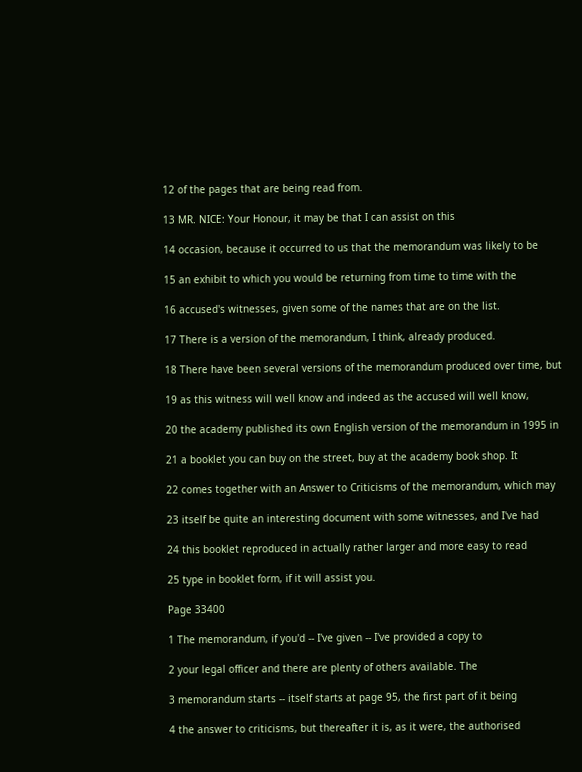12 of the pages that are being read from.

13 MR. NICE: Your Honour, it may be that I can assist on this

14 occasion, because it occurred to us that the memorandum was likely to be

15 an exhibit to which you would be returning from time to time with the

16 accused's witnesses, given some of the names that are on the list.

17 There is a version of the memorandum, I think, already produced.

18 There have been several versions of the memorandum produced over time, but

19 as this witness will well know and indeed as the accused will well know,

20 the academy published its own English version of the memorandum in 1995 in

21 a booklet you can buy on the street, buy at the academy book shop. It

22 comes together with an Answer to Criticisms of the memorandum, which may

23 itself be quite an interesting document with some witnesses, and I've had

24 this booklet reproduced in actually rather larger and more easy to read

25 type in booklet form, if it will assist you.

Page 33400

1 The memorandum, if you'd -- I've given -- I've provided a copy to

2 your legal officer and there are plenty of others available. The

3 memorandum starts -- itself starts at page 95, the first part of it being

4 the answer to criticisms, but thereafter it is, as it were, the authorised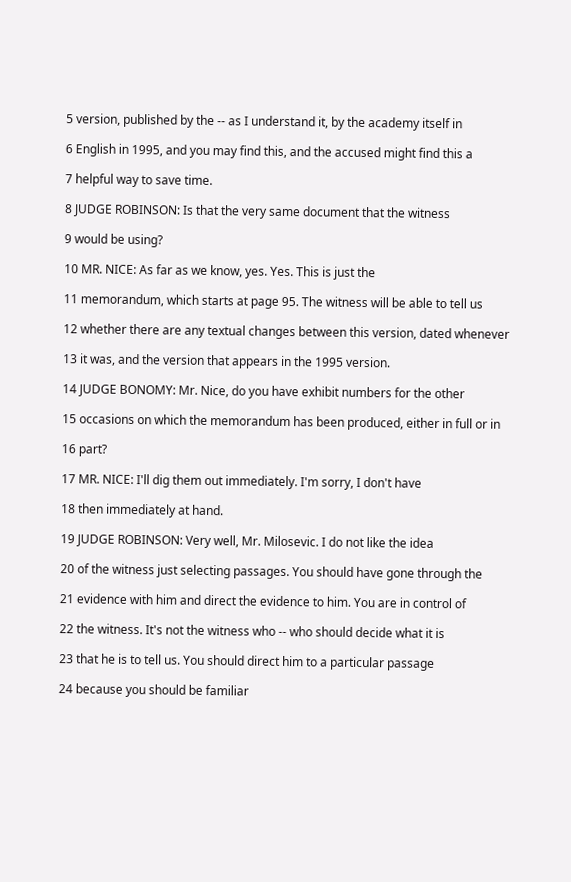5 version, published by the -- as I understand it, by the academy itself in

6 English in 1995, and you may find this, and the accused might find this a

7 helpful way to save time.

8 JUDGE ROBINSON: Is that the very same document that the witness

9 would be using?

10 MR. NICE: As far as we know, yes. Yes. This is just the

11 memorandum, which starts at page 95. The witness will be able to tell us

12 whether there are any textual changes between this version, dated whenever

13 it was, and the version that appears in the 1995 version.

14 JUDGE BONOMY: Mr. Nice, do you have exhibit numbers for the other

15 occasions on which the memorandum has been produced, either in full or in

16 part?

17 MR. NICE: I'll dig them out immediately. I'm sorry, I don't have

18 then immediately at hand.

19 JUDGE ROBINSON: Very well, Mr. Milosevic. I do not like the idea

20 of the witness just selecting passages. You should have gone through the

21 evidence with him and direct the evidence to him. You are in control of

22 the witness. It's not the witness who -- who should decide what it is

23 that he is to tell us. You should direct him to a particular passage

24 because you should be familiar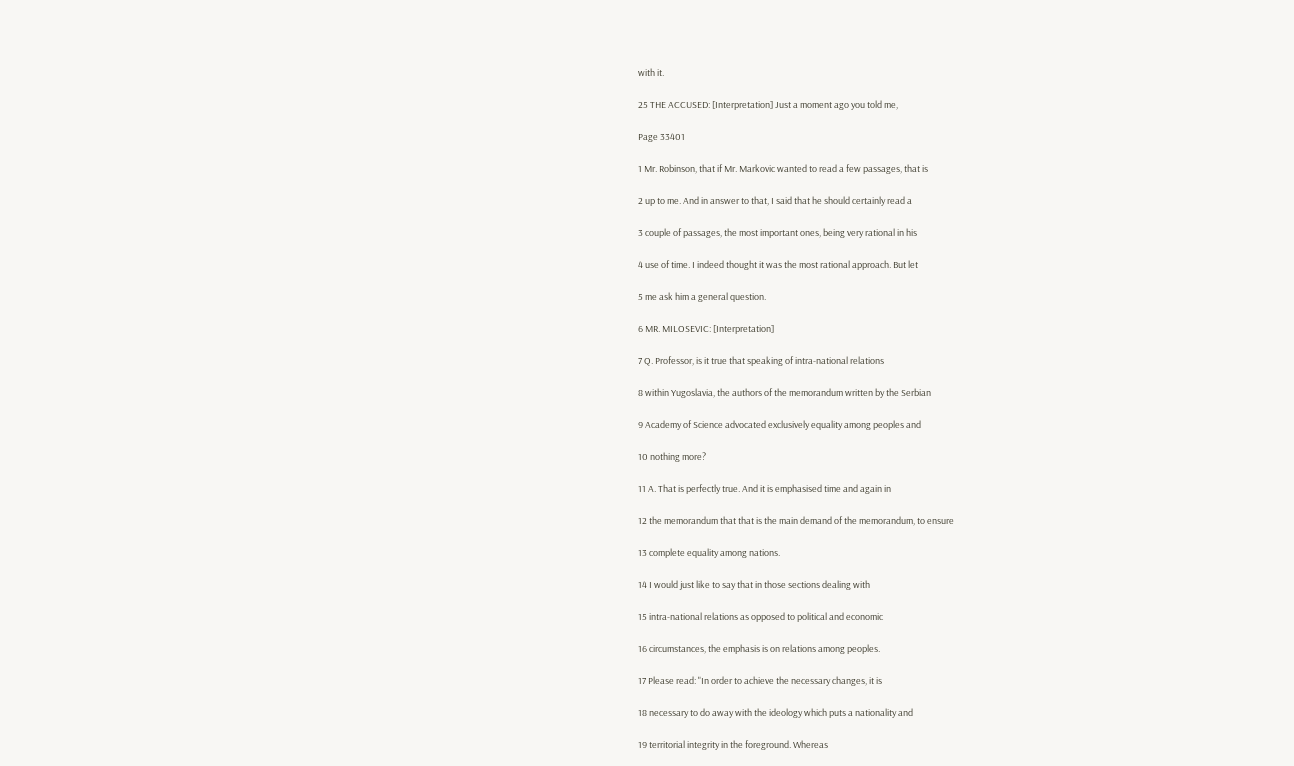with it.

25 THE ACCUSED: [Interpretation] Just a moment ago you told me,

Page 33401

1 Mr. Robinson, that if Mr. Markovic wanted to read a few passages, that is

2 up to me. And in answer to that, I said that he should certainly read a

3 couple of passages, the most important ones, being very rational in his

4 use of time. I indeed thought it was the most rational approach. But let

5 me ask him a general question.

6 MR. MILOSEVIC: [Interpretation]

7 Q. Professor, is it true that speaking of intra-national relations

8 within Yugoslavia, the authors of the memorandum written by the Serbian

9 Academy of Science advocated exclusively equality among peoples and

10 nothing more?

11 A. That is perfectly true. And it is emphasised time and again in

12 the memorandum that that is the main demand of the memorandum, to ensure

13 complete equality among nations.

14 I would just like to say that in those sections dealing with

15 intra-national relations as opposed to political and economic

16 circumstances, the emphasis is on relations among peoples.

17 Please read: "In order to achieve the necessary changes, it is

18 necessary to do away with the ideology which puts a nationality and

19 territorial integrity in the foreground. Whereas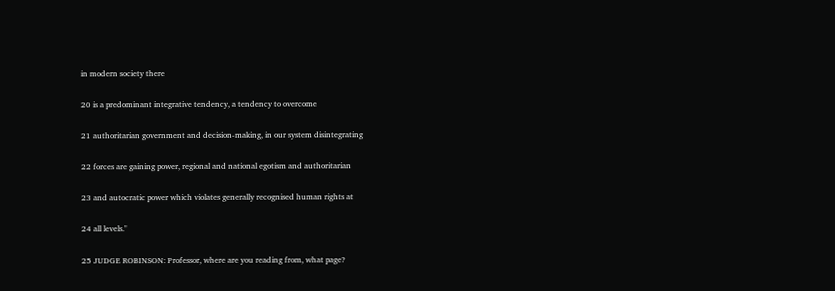in modern society there

20 is a predominant integrative tendency, a tendency to overcome

21 authoritarian government and decision-making, in our system disintegrating

22 forces are gaining power, regional and national egotism and authoritarian

23 and autocratic power which violates generally recognised human rights at

24 all levels."

25 JUDGE ROBINSON: Professor, where are you reading from, what page?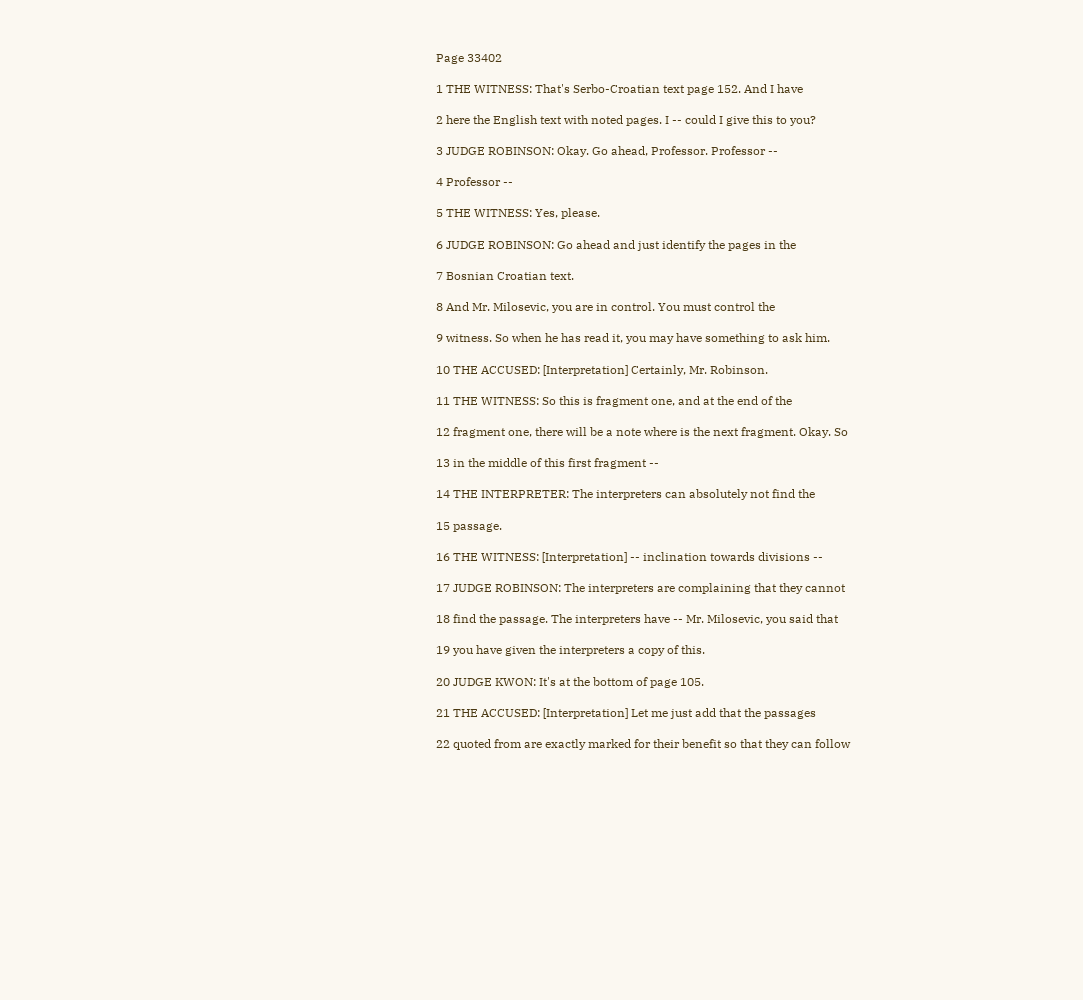Page 33402

1 THE WITNESS: That's Serbo-Croatian text page 152. And I have

2 here the English text with noted pages. I -- could I give this to you?

3 JUDGE ROBINSON: Okay. Go ahead, Professor. Professor --

4 Professor --

5 THE WITNESS: Yes, please.

6 JUDGE ROBINSON: Go ahead and just identify the pages in the

7 Bosnian Croatian text.

8 And Mr. Milosevic, you are in control. You must control the

9 witness. So when he has read it, you may have something to ask him.

10 THE ACCUSED: [Interpretation] Certainly, Mr. Robinson.

11 THE WITNESS: So this is fragment one, and at the end of the

12 fragment one, there will be a note where is the next fragment. Okay. So

13 in the middle of this first fragment --

14 THE INTERPRETER: The interpreters can absolutely not find the

15 passage.

16 THE WITNESS: [Interpretation] -- inclination towards divisions --

17 JUDGE ROBINSON: The interpreters are complaining that they cannot

18 find the passage. The interpreters have -- Mr. Milosevic, you said that

19 you have given the interpreters a copy of this.

20 JUDGE KWON: It's at the bottom of page 105.

21 THE ACCUSED: [Interpretation] Let me just add that the passages

22 quoted from are exactly marked for their benefit so that they can follow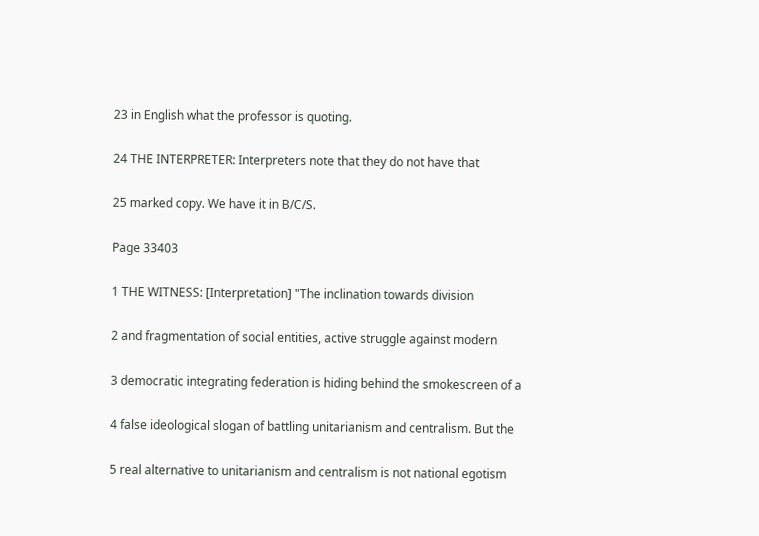23 in English what the professor is quoting.

24 THE INTERPRETER: Interpreters note that they do not have that

25 marked copy. We have it in B/C/S.

Page 33403

1 THE WITNESS: [Interpretation] "The inclination towards division

2 and fragmentation of social entities, active struggle against modern

3 democratic integrating federation is hiding behind the smokescreen of a

4 false ideological slogan of battling unitarianism and centralism. But the

5 real alternative to unitarianism and centralism is not national egotism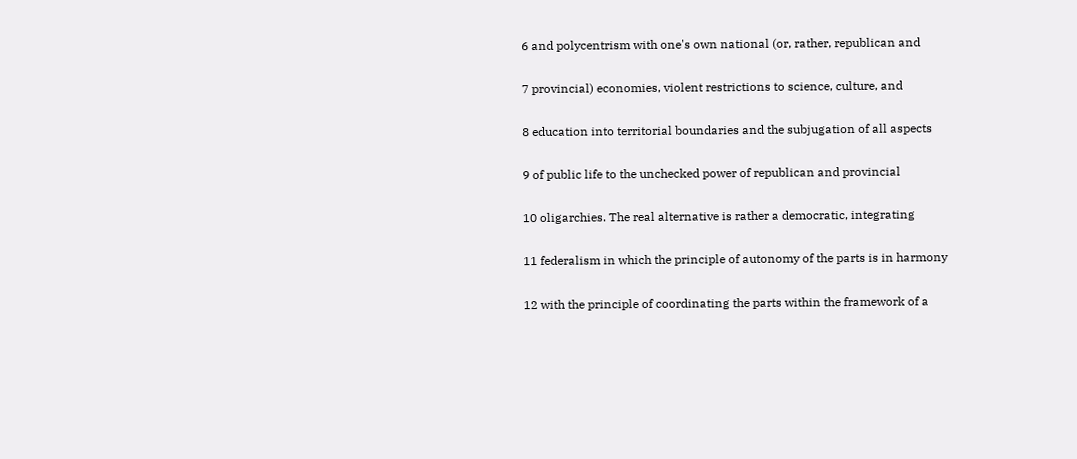6 and polycentrism with one's own national (or, rather, republican and

7 provincial) economies, violent restrictions to science, culture, and

8 education into territorial boundaries and the subjugation of all aspects

9 of public life to the unchecked power of republican and provincial

10 oligarchies. The real alternative is rather a democratic, integrating

11 federalism in which the principle of autonomy of the parts is in harmony

12 with the principle of coordinating the parts within the framework of a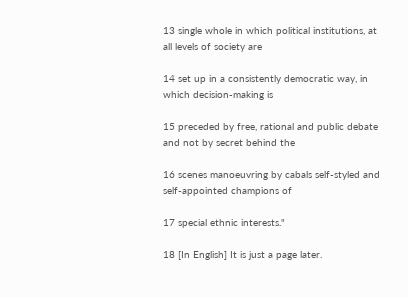13 single whole in which political institutions, at all levels of society are

14 set up in a consistently democratic way, in which decision-making is

15 preceded by free, rational and public debate and not by secret behind the

16 scenes manoeuvring by cabals self-styled and self-appointed champions of

17 special ethnic interests."

18 [In English] It is just a page later.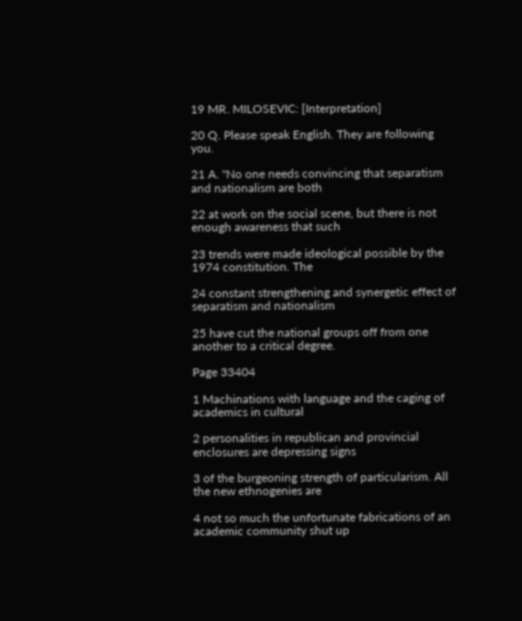19 MR. MILOSEVIC: [Interpretation]

20 Q. Please speak English. They are following you.

21 A. "No one needs convincing that separatism and nationalism are both

22 at work on the social scene, but there is not enough awareness that such

23 trends were made ideological possible by the 1974 constitution. The

24 constant strengthening and synergetic effect of separatism and nationalism

25 have cut the national groups off from one another to a critical degree.

Page 33404

1 Machinations with language and the caging of academics in cultural

2 personalities in republican and provincial enclosures are depressing signs

3 of the burgeoning strength of particularism. All the new ethnogenies are

4 not so much the unfortunate fabrications of an academic community shut up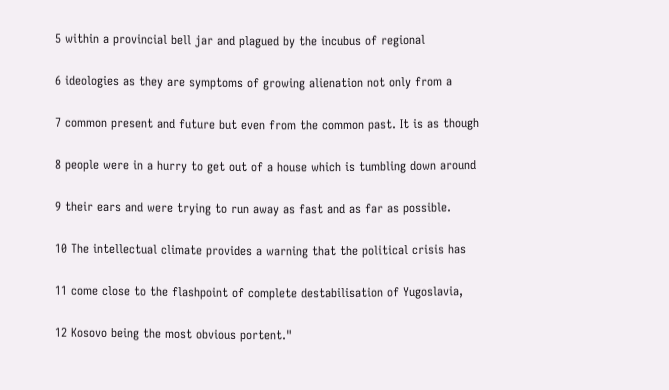5 within a provincial bell jar and plagued by the incubus of regional

6 ideologies as they are symptoms of growing alienation not only from a

7 common present and future but even from the common past. It is as though

8 people were in a hurry to get out of a house which is tumbling down around

9 their ears and were trying to run away as fast and as far as possible.

10 The intellectual climate provides a warning that the political crisis has

11 come close to the flashpoint of complete destabilisation of Yugoslavia,

12 Kosovo being the most obvious portent."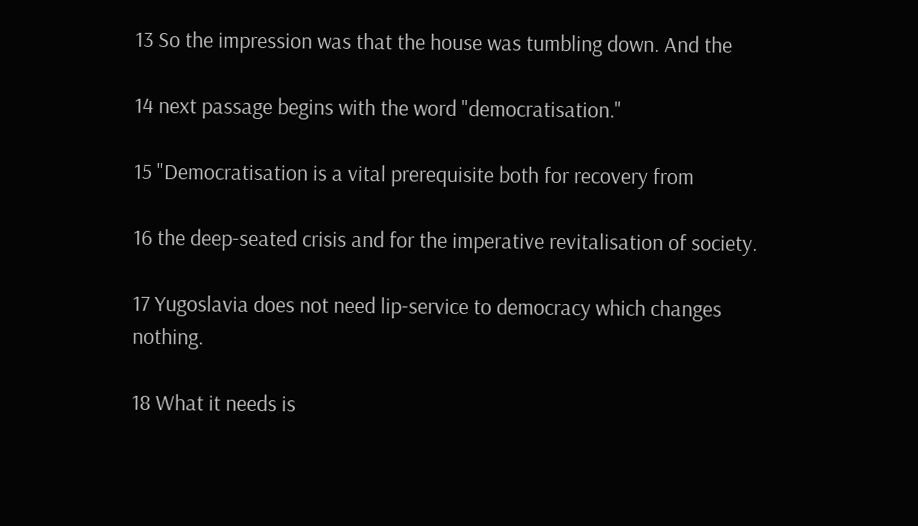13 So the impression was that the house was tumbling down. And the

14 next passage begins with the word "democratisation."

15 "Democratisation is a vital prerequisite both for recovery from

16 the deep-seated crisis and for the imperative revitalisation of society.

17 Yugoslavia does not need lip-service to democracy which changes nothing.

18 What it needs is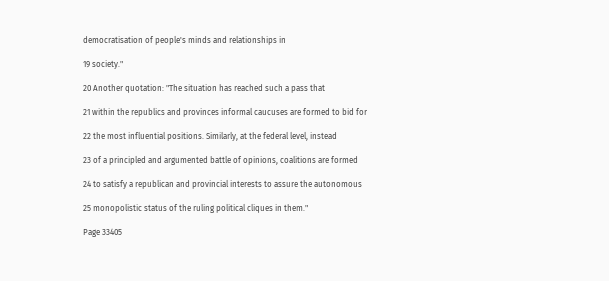democratisation of people's minds and relationships in

19 society."

20 Another quotation: "The situation has reached such a pass that

21 within the republics and provinces informal caucuses are formed to bid for

22 the most influential positions. Similarly, at the federal level, instead

23 of a principled and argumented battle of opinions, coalitions are formed

24 to satisfy a republican and provincial interests to assure the autonomous

25 monopolistic status of the ruling political cliques in them."

Page 33405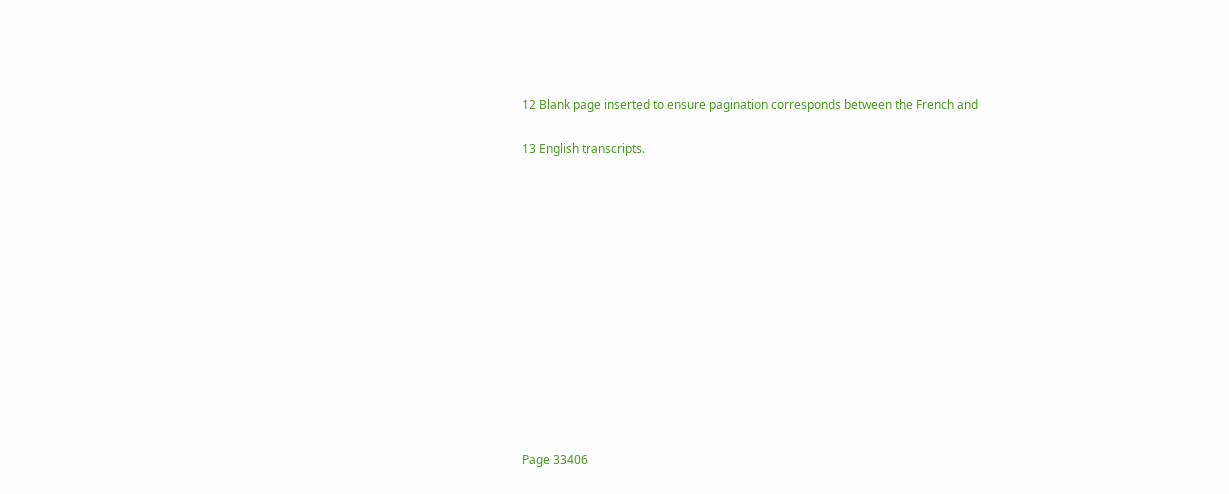12 Blank page inserted to ensure pagination corresponds between the French and

13 English transcripts.













Page 33406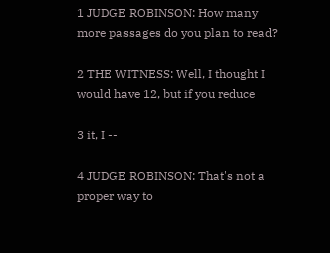1 JUDGE ROBINSON: How many more passages do you plan to read?

2 THE WITNESS: Well, I thought I would have 12, but if you reduce

3 it, I --

4 JUDGE ROBINSON: That's not a proper way to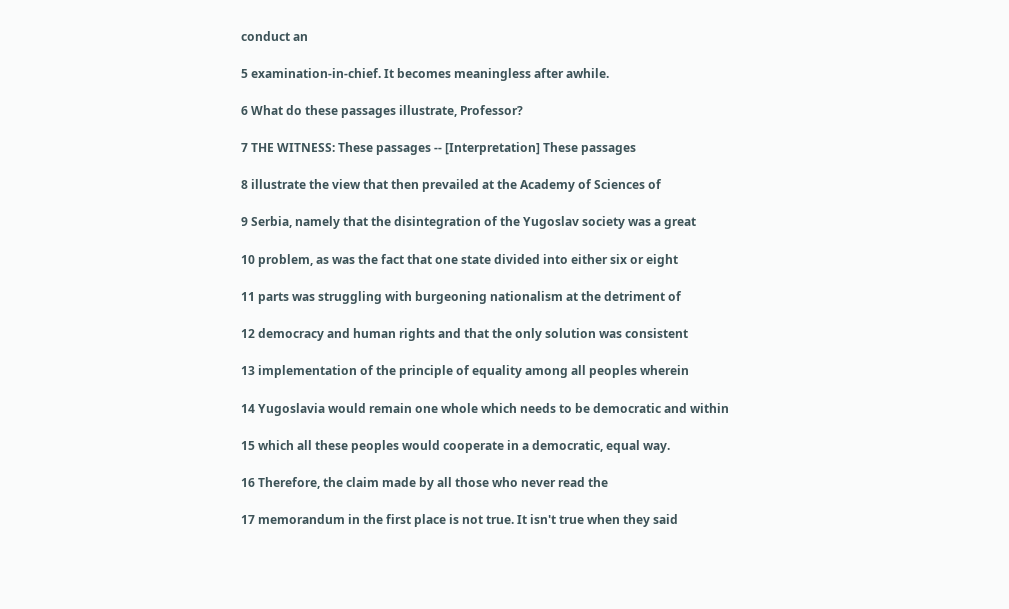conduct an

5 examination-in-chief. It becomes meaningless after awhile.

6 What do these passages illustrate, Professor?

7 THE WITNESS: These passages -- [Interpretation] These passages

8 illustrate the view that then prevailed at the Academy of Sciences of

9 Serbia, namely that the disintegration of the Yugoslav society was a great

10 problem, as was the fact that one state divided into either six or eight

11 parts was struggling with burgeoning nationalism at the detriment of

12 democracy and human rights and that the only solution was consistent

13 implementation of the principle of equality among all peoples wherein

14 Yugoslavia would remain one whole which needs to be democratic and within

15 which all these peoples would cooperate in a democratic, equal way.

16 Therefore, the claim made by all those who never read the

17 memorandum in the first place is not true. It isn't true when they said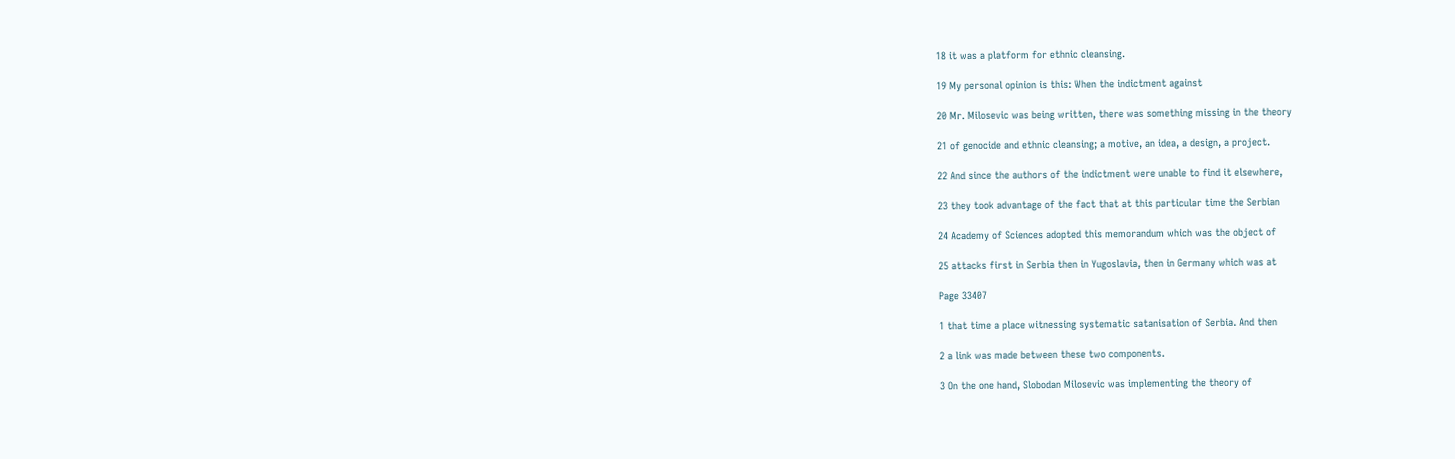18 it was a platform for ethnic cleansing.

19 My personal opinion is this: When the indictment against

20 Mr. Milosevic was being written, there was something missing in the theory

21 of genocide and ethnic cleansing; a motive, an idea, a design, a project.

22 And since the authors of the indictment were unable to find it elsewhere,

23 they took advantage of the fact that at this particular time the Serbian

24 Academy of Sciences adopted this memorandum which was the object of

25 attacks first in Serbia then in Yugoslavia, then in Germany which was at

Page 33407

1 that time a place witnessing systematic satanisation of Serbia. And then

2 a link was made between these two components.

3 On the one hand, Slobodan Milosevic was implementing the theory of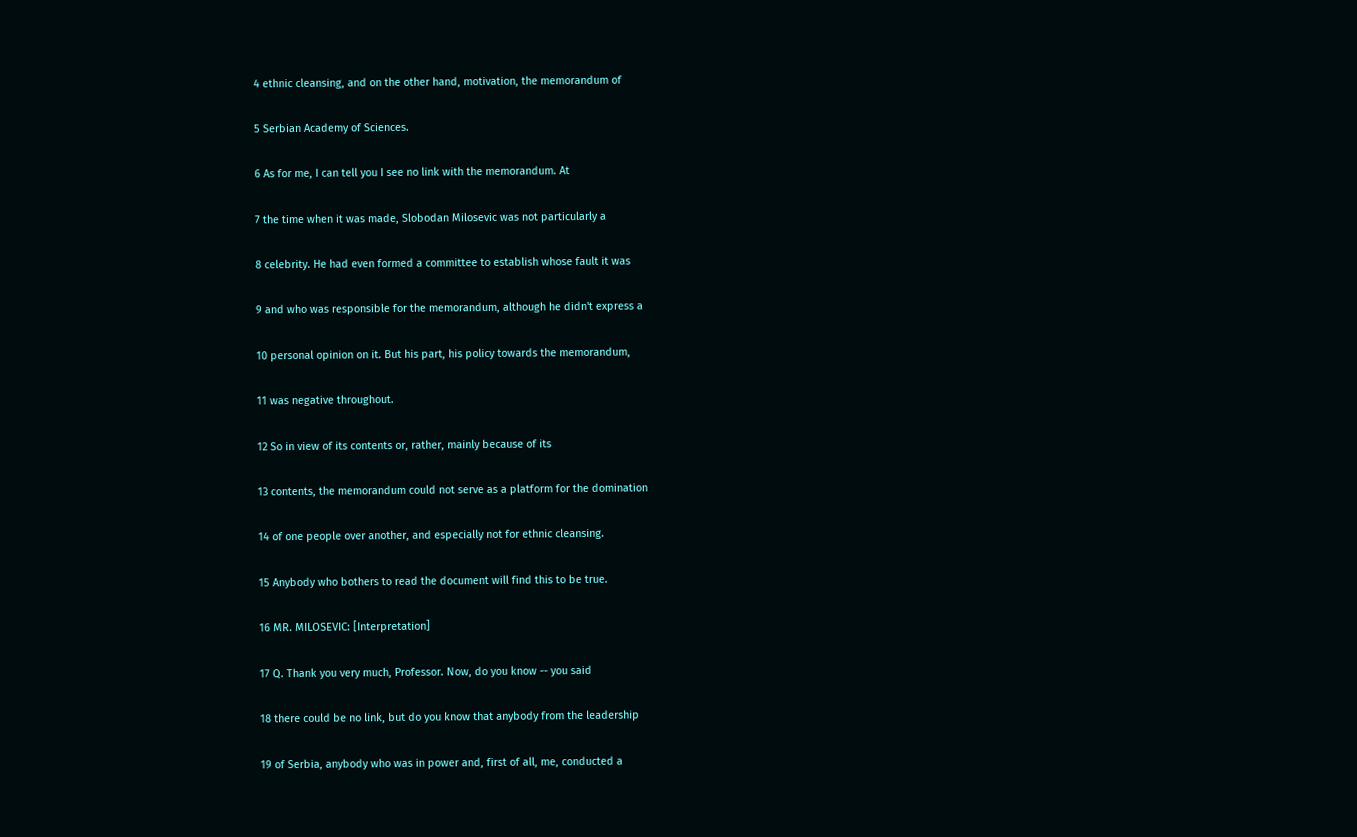4 ethnic cleansing, and on the other hand, motivation, the memorandum of

5 Serbian Academy of Sciences.

6 As for me, I can tell you I see no link with the memorandum. At

7 the time when it was made, Slobodan Milosevic was not particularly a

8 celebrity. He had even formed a committee to establish whose fault it was

9 and who was responsible for the memorandum, although he didn't express a

10 personal opinion on it. But his part, his policy towards the memorandum,

11 was negative throughout.

12 So in view of its contents or, rather, mainly because of its

13 contents, the memorandum could not serve as a platform for the domination

14 of one people over another, and especially not for ethnic cleansing.

15 Anybody who bothers to read the document will find this to be true.

16 MR. MILOSEVIC: [Interpretation]

17 Q. Thank you very much, Professor. Now, do you know -- you said

18 there could be no link, but do you know that anybody from the leadership

19 of Serbia, anybody who was in power and, first of all, me, conducted a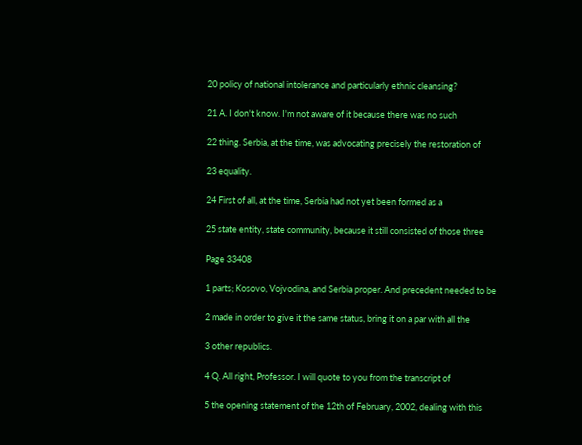20 policy of national intolerance and particularly ethnic cleansing?

21 A. I don't know. I'm not aware of it because there was no such

22 thing. Serbia, at the time, was advocating precisely the restoration of

23 equality.

24 First of all, at the time, Serbia had not yet been formed as a

25 state entity, state community, because it still consisted of those three

Page 33408

1 parts; Kosovo, Vojvodina, and Serbia proper. And precedent needed to be

2 made in order to give it the same status, bring it on a par with all the

3 other republics.

4 Q. All right, Professor. I will quote to you from the transcript of

5 the opening statement of the 12th of February, 2002, dealing with this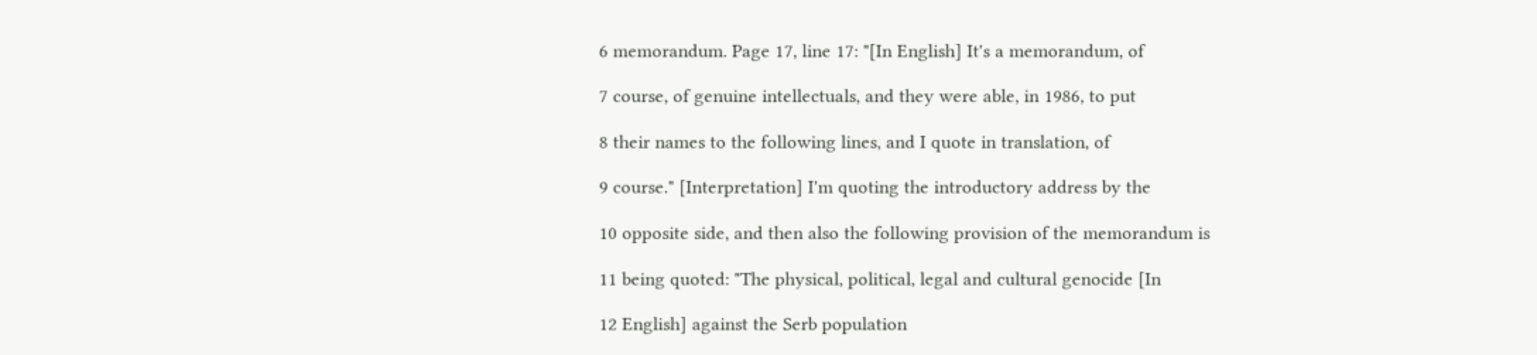6 memorandum. Page 17, line 17: "[In English] It's a memorandum, of

7 course, of genuine intellectuals, and they were able, in 1986, to put

8 their names to the following lines, and I quote in translation, of

9 course." [Interpretation] I'm quoting the introductory address by the

10 opposite side, and then also the following provision of the memorandum is

11 being quoted: "The physical, political, legal and cultural genocide [In

12 English] against the Serb population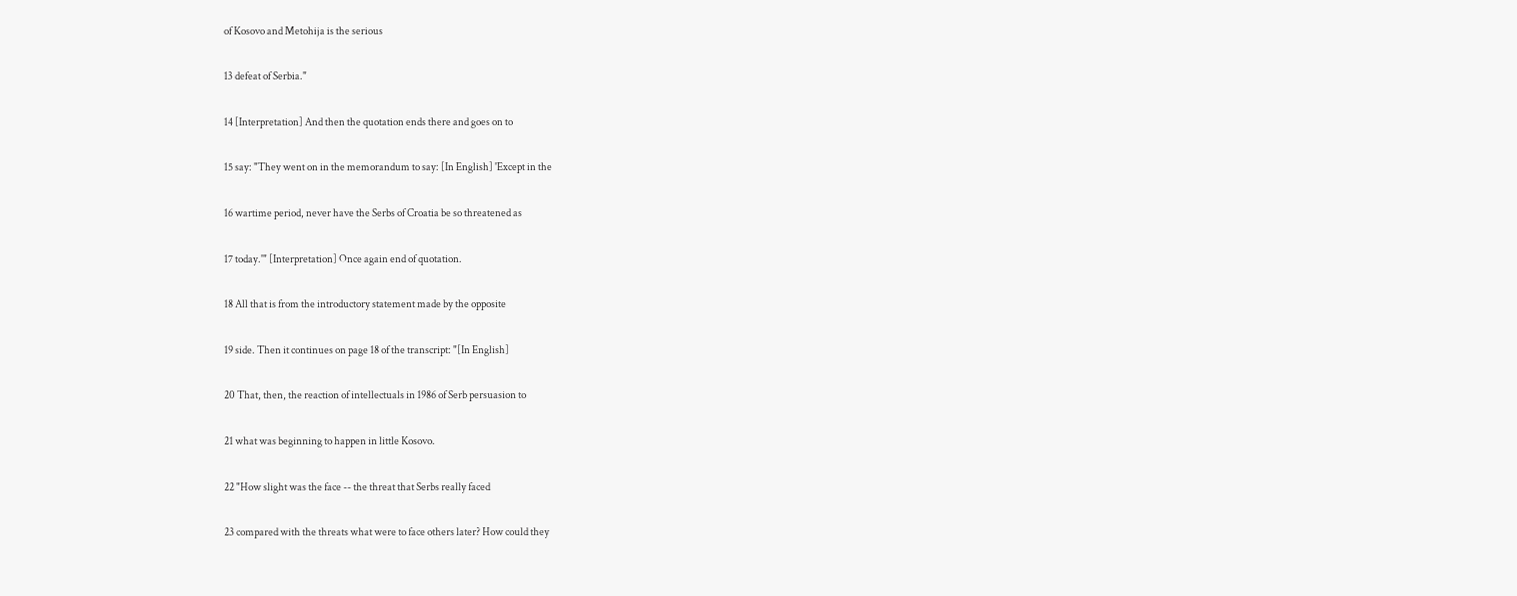of Kosovo and Metohija is the serious

13 defeat of Serbia."

14 [Interpretation] And then the quotation ends there and goes on to

15 say: "They went on in the memorandum to say: [In English] 'Except in the

16 wartime period, never have the Serbs of Croatia be so threatened as

17 today.'" [Interpretation] Once again end of quotation.

18 All that is from the introductory statement made by the opposite

19 side. Then it continues on page 18 of the transcript: "[In English]

20 That, then, the reaction of intellectuals in 1986 of Serb persuasion to

21 what was beginning to happen in little Kosovo.

22 "How slight was the face -- the threat that Serbs really faced

23 compared with the threats what were to face others later? How could they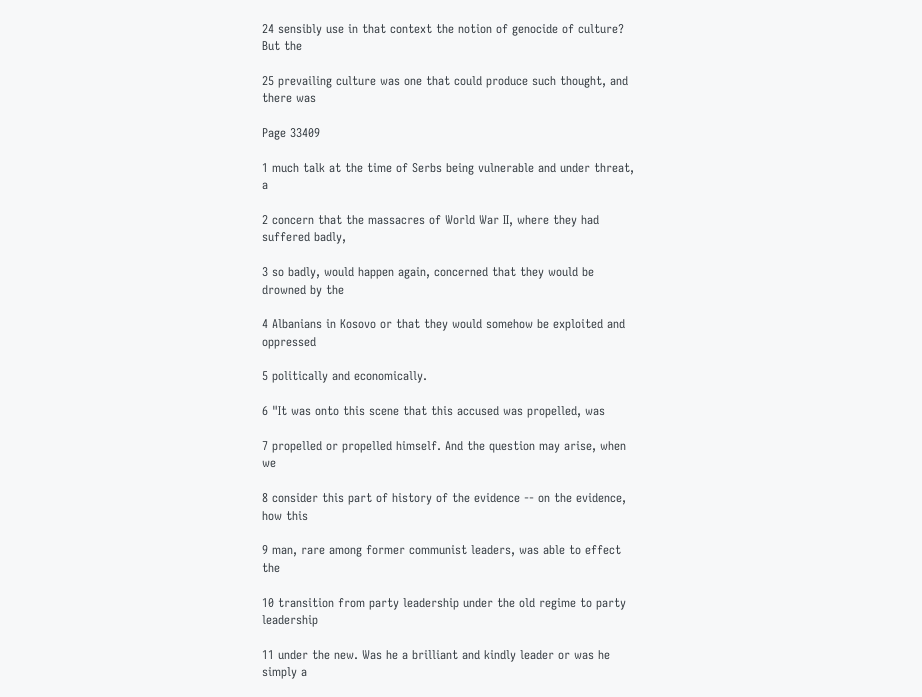24 sensibly use in that context the notion of genocide of culture? But the

25 prevailing culture was one that could produce such thought, and there was

Page 33409

1 much talk at the time of Serbs being vulnerable and under threat, a

2 concern that the massacres of World War II, where they had suffered badly,

3 so badly, would happen again, concerned that they would be drowned by the

4 Albanians in Kosovo or that they would somehow be exploited and oppressed

5 politically and economically.

6 "It was onto this scene that this accused was propelled, was

7 propelled or propelled himself. And the question may arise, when we

8 consider this part of history of the evidence -- on the evidence, how this

9 man, rare among former communist leaders, was able to effect the

10 transition from party leadership under the old regime to party leadership

11 under the new. Was he a brilliant and kindly leader or was he simply a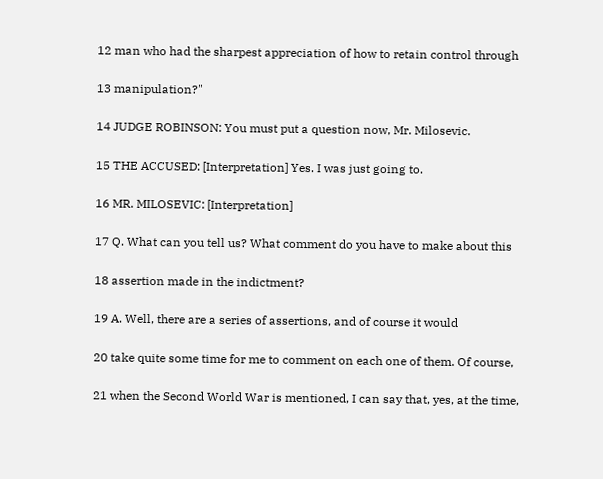12 man who had the sharpest appreciation of how to retain control through

13 manipulation?"

14 JUDGE ROBINSON: You must put a question now, Mr. Milosevic.

15 THE ACCUSED: [Interpretation] Yes. I was just going to.

16 MR. MILOSEVIC: [Interpretation]

17 Q. What can you tell us? What comment do you have to make about this

18 assertion made in the indictment?

19 A. Well, there are a series of assertions, and of course it would

20 take quite some time for me to comment on each one of them. Of course,

21 when the Second World War is mentioned, I can say that, yes, at the time,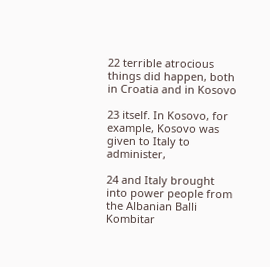22 terrible atrocious things did happen, both in Croatia and in Kosovo

23 itself. In Kosovo, for example, Kosovo was given to Italy to administer,

24 and Italy brought into power people from the Albanian Balli Kombitar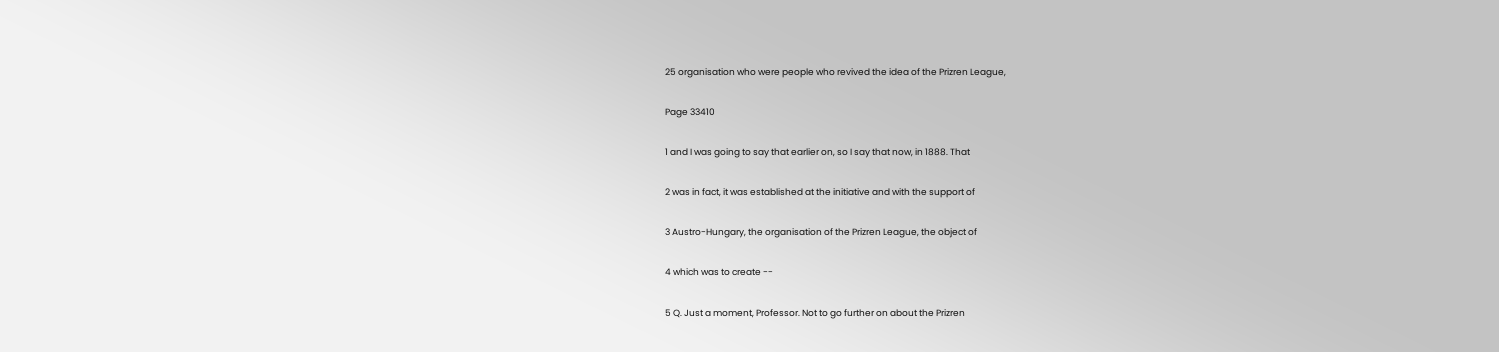25 organisation who were people who revived the idea of the Prizren League,

Page 33410

1 and I was going to say that earlier on, so I say that now, in 1888. That

2 was in fact, it was established at the initiative and with the support of

3 Austro-Hungary, the organisation of the Prizren League, the object of

4 which was to create --

5 Q. Just a moment, Professor. Not to go further on about the Prizren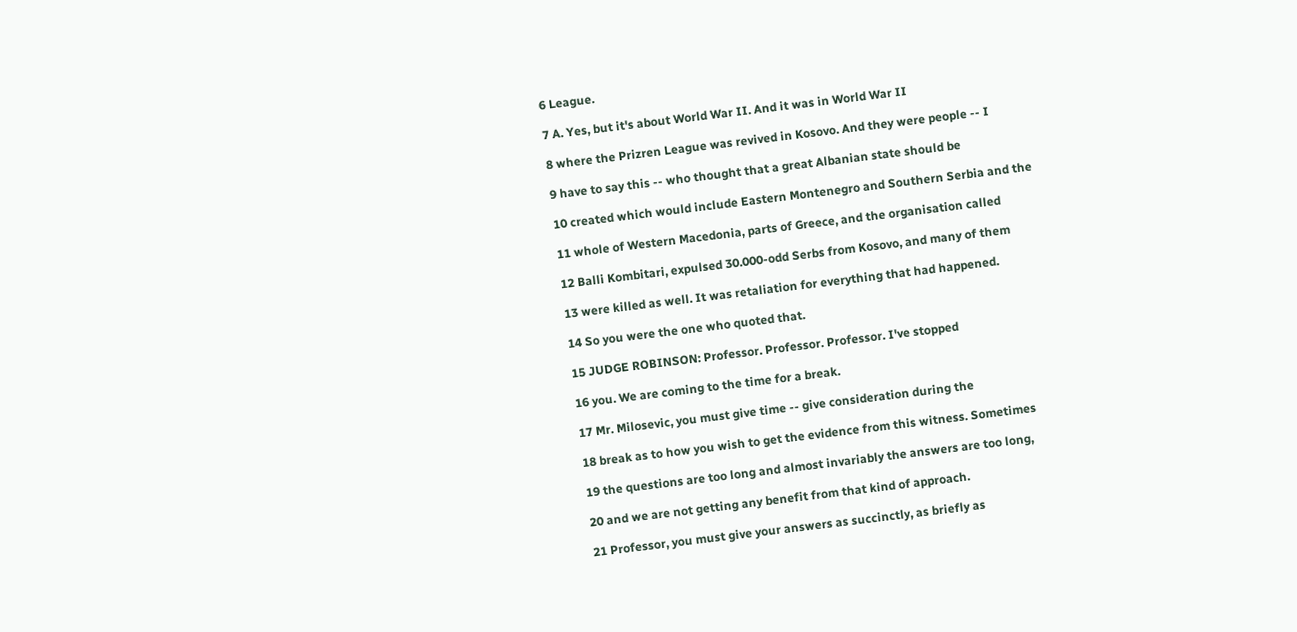6 League.

7 A. Yes, but it's about World War II. And it was in World War II

8 where the Prizren League was revived in Kosovo. And they were people -- I

9 have to say this -- who thought that a great Albanian state should be

10 created which would include Eastern Montenegro and Southern Serbia and the

11 whole of Western Macedonia, parts of Greece, and the organisation called

12 Balli Kombitari, expulsed 30.000-odd Serbs from Kosovo, and many of them

13 were killed as well. It was retaliation for everything that had happened.

14 So you were the one who quoted that.

15 JUDGE ROBINSON: Professor. Professor. Professor. I've stopped

16 you. We are coming to the time for a break.

17 Mr. Milosevic, you must give time -- give consideration during the

18 break as to how you wish to get the evidence from this witness. Sometimes

19 the questions are too long and almost invariably the answers are too long,

20 and we are not getting any benefit from that kind of approach.

21 Professor, you must give your answers as succinctly, as briefly as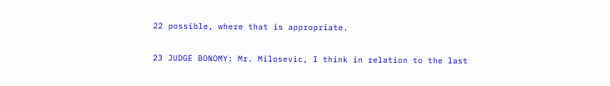22 possible, where that is appropriate.

23 JUDGE BONOMY: Mr. Milosevic, I think in relation to the last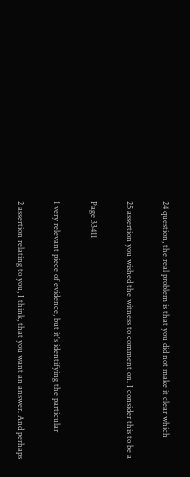24 question, the real problem is that you did not make it clear which

25 assertion you wished the witness to comment on. I consider this to be a

Page 33411

1 very relevant piece of evidence, but it's identifying the particular

2 assertion relating to you, I think, that you want an answer. And perhaps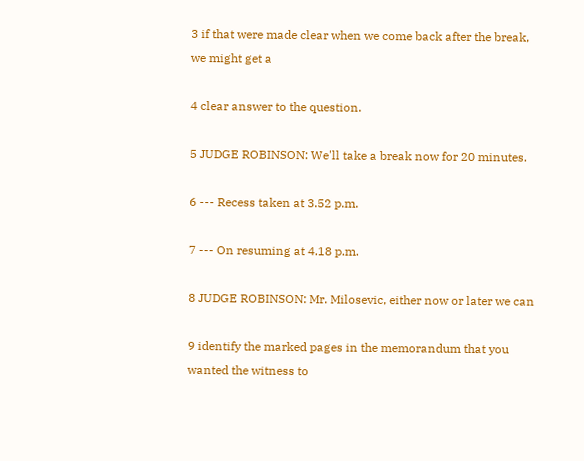3 if that were made clear when we come back after the break, we might get a

4 clear answer to the question.

5 JUDGE ROBINSON: We'll take a break now for 20 minutes.

6 --- Recess taken at 3.52 p.m.

7 --- On resuming at 4.18 p.m.

8 JUDGE ROBINSON: Mr. Milosevic, either now or later we can

9 identify the marked pages in the memorandum that you wanted the witness to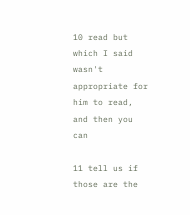10 read but which I said wasn't appropriate for him to read, and then you can

11 tell us if those are the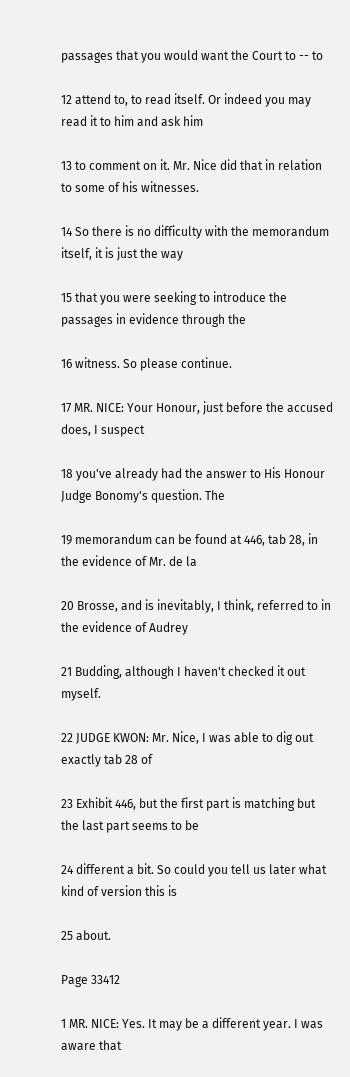passages that you would want the Court to -- to

12 attend to, to read itself. Or indeed you may read it to him and ask him

13 to comment on it. Mr. Nice did that in relation to some of his witnesses.

14 So there is no difficulty with the memorandum itself, it is just the way

15 that you were seeking to introduce the passages in evidence through the

16 witness. So please continue.

17 MR. NICE: Your Honour, just before the accused does, I suspect

18 you've already had the answer to His Honour Judge Bonomy's question. The

19 memorandum can be found at 446, tab 28, in the evidence of Mr. de la

20 Brosse, and is inevitably, I think, referred to in the evidence of Audrey

21 Budding, although I haven't checked it out myself.

22 JUDGE KWON: Mr. Nice, I was able to dig out exactly tab 28 of

23 Exhibit 446, but the first part is matching but the last part seems to be

24 different a bit. So could you tell us later what kind of version this is

25 about.

Page 33412

1 MR. NICE: Yes. It may be a different year. I was aware that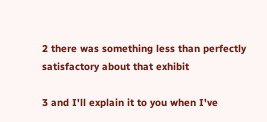2 there was something less than perfectly satisfactory about that exhibit

3 and I'll explain it to you when I've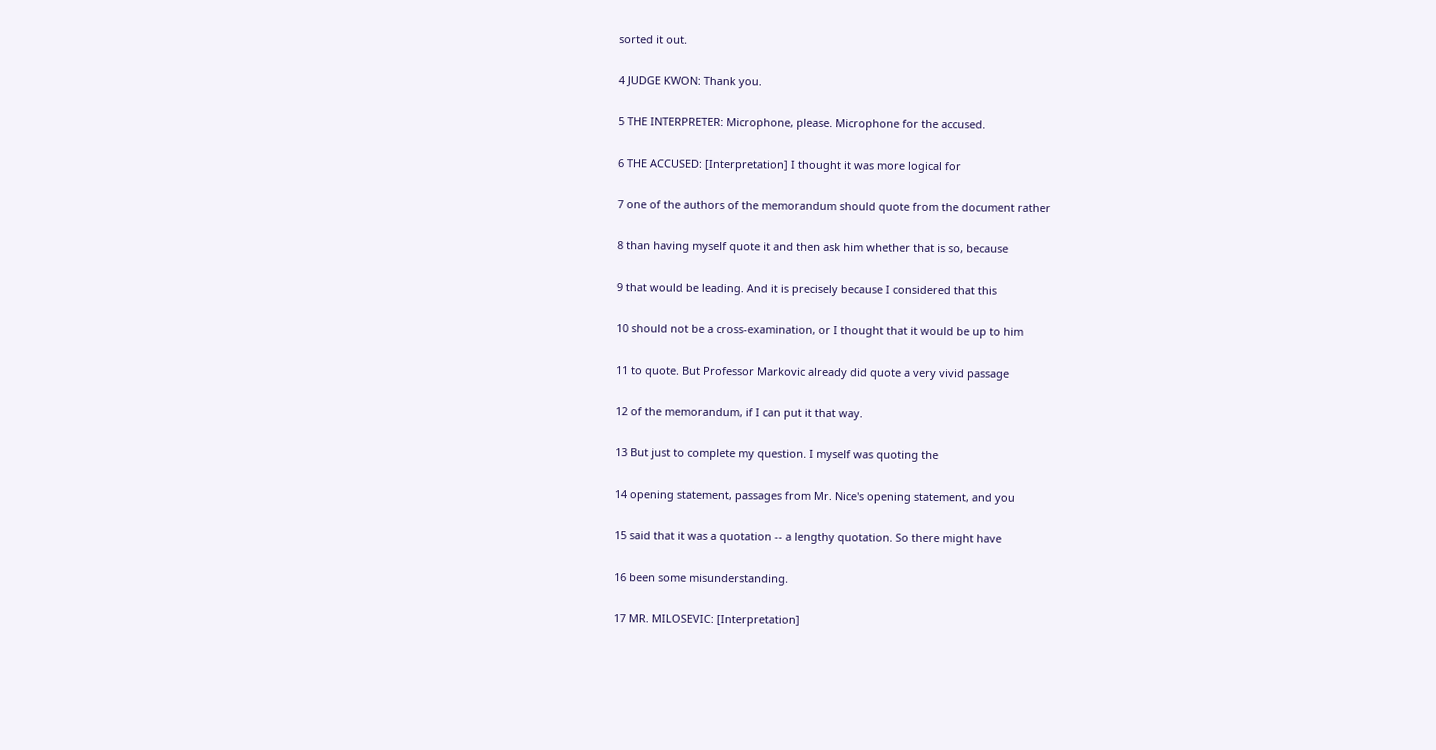sorted it out.

4 JUDGE KWON: Thank you.

5 THE INTERPRETER: Microphone, please. Microphone for the accused.

6 THE ACCUSED: [Interpretation] I thought it was more logical for

7 one of the authors of the memorandum should quote from the document rather

8 than having myself quote it and then ask him whether that is so, because

9 that would be leading. And it is precisely because I considered that this

10 should not be a cross-examination, or I thought that it would be up to him

11 to quote. But Professor Markovic already did quote a very vivid passage

12 of the memorandum, if I can put it that way.

13 But just to complete my question. I myself was quoting the

14 opening statement, passages from Mr. Nice's opening statement, and you

15 said that it was a quotation -- a lengthy quotation. So there might have

16 been some misunderstanding.

17 MR. MILOSEVIC: [Interpretation]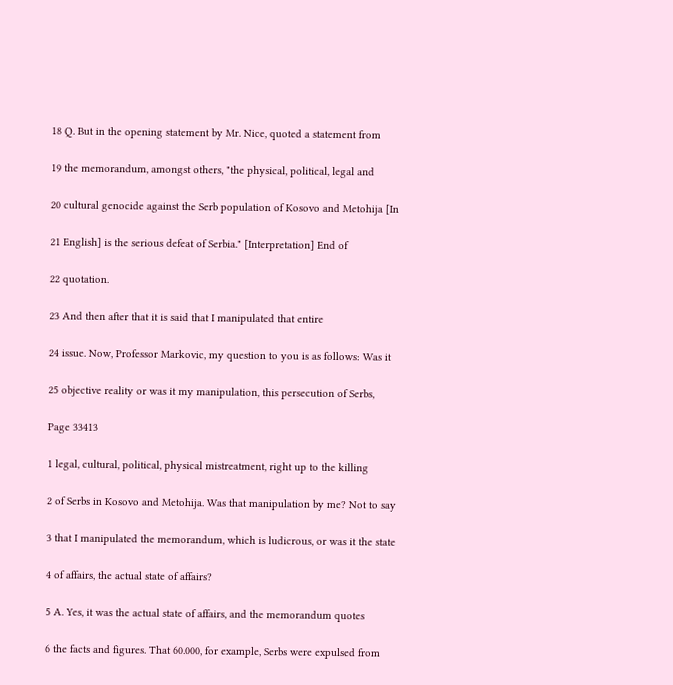18 Q. But in the opening statement by Mr. Nice, quoted a statement from

19 the memorandum, amongst others, "the physical, political, legal and

20 cultural genocide against the Serb population of Kosovo and Metohija [In

21 English] is the serious defeat of Serbia." [Interpretation] End of

22 quotation.

23 And then after that it is said that I manipulated that entire

24 issue. Now, Professor Markovic, my question to you is as follows: Was it

25 objective reality or was it my manipulation, this persecution of Serbs,

Page 33413

1 legal, cultural, political, physical mistreatment, right up to the killing

2 of Serbs in Kosovo and Metohija. Was that manipulation by me? Not to say

3 that I manipulated the memorandum, which is ludicrous, or was it the state

4 of affairs, the actual state of affairs?

5 A. Yes, it was the actual state of affairs, and the memorandum quotes

6 the facts and figures. That 60.000, for example, Serbs were expulsed from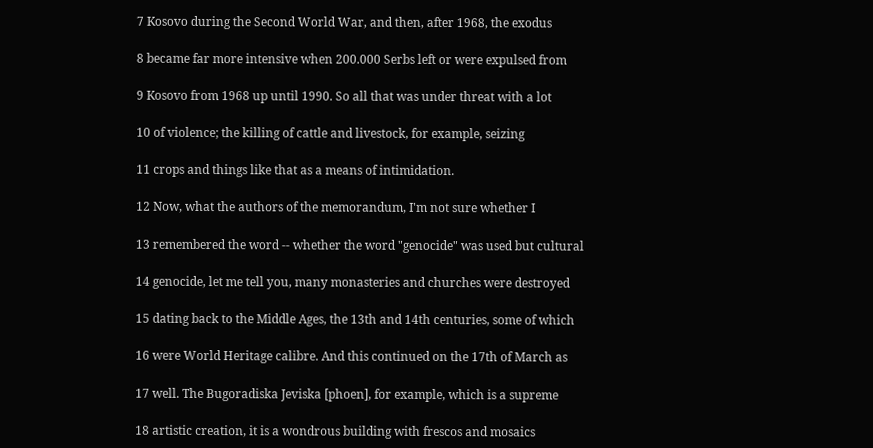7 Kosovo during the Second World War, and then, after 1968, the exodus

8 became far more intensive when 200.000 Serbs left or were expulsed from

9 Kosovo from 1968 up until 1990. So all that was under threat with a lot

10 of violence; the killing of cattle and livestock, for example, seizing

11 crops and things like that as a means of intimidation.

12 Now, what the authors of the memorandum, I'm not sure whether I

13 remembered the word -- whether the word "genocide" was used but cultural

14 genocide, let me tell you, many monasteries and churches were destroyed

15 dating back to the Middle Ages, the 13th and 14th centuries, some of which

16 were World Heritage calibre. And this continued on the 17th of March as

17 well. The Bugoradiska Jeviska [phoen], for example, which is a supreme

18 artistic creation, it is a wondrous building with frescos and mosaics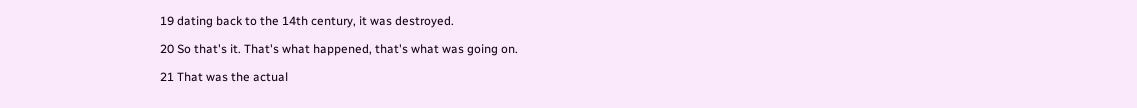19 dating back to the 14th century, it was destroyed.

20 So that's it. That's what happened, that's what was going on.

21 That was the actual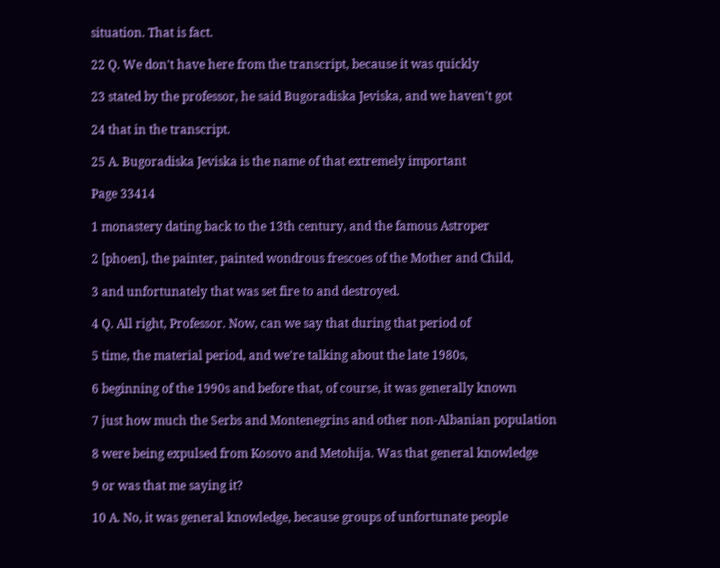situation. That is fact.

22 Q. We don't have here from the transcript, because it was quickly

23 stated by the professor, he said Bugoradiska Jeviska, and we haven't got

24 that in the transcript.

25 A. Bugoradiska Jeviska is the name of that extremely important

Page 33414

1 monastery dating back to the 13th century, and the famous Astroper

2 [phoen], the painter, painted wondrous frescoes of the Mother and Child,

3 and unfortunately that was set fire to and destroyed.

4 Q. All right, Professor. Now, can we say that during that period of

5 time, the material period, and we're talking about the late 1980s,

6 beginning of the 1990s and before that, of course, it was generally known

7 just how much the Serbs and Montenegrins and other non-Albanian population

8 were being expulsed from Kosovo and Metohija. Was that general knowledge

9 or was that me saying it?

10 A. No, it was general knowledge, because groups of unfortunate people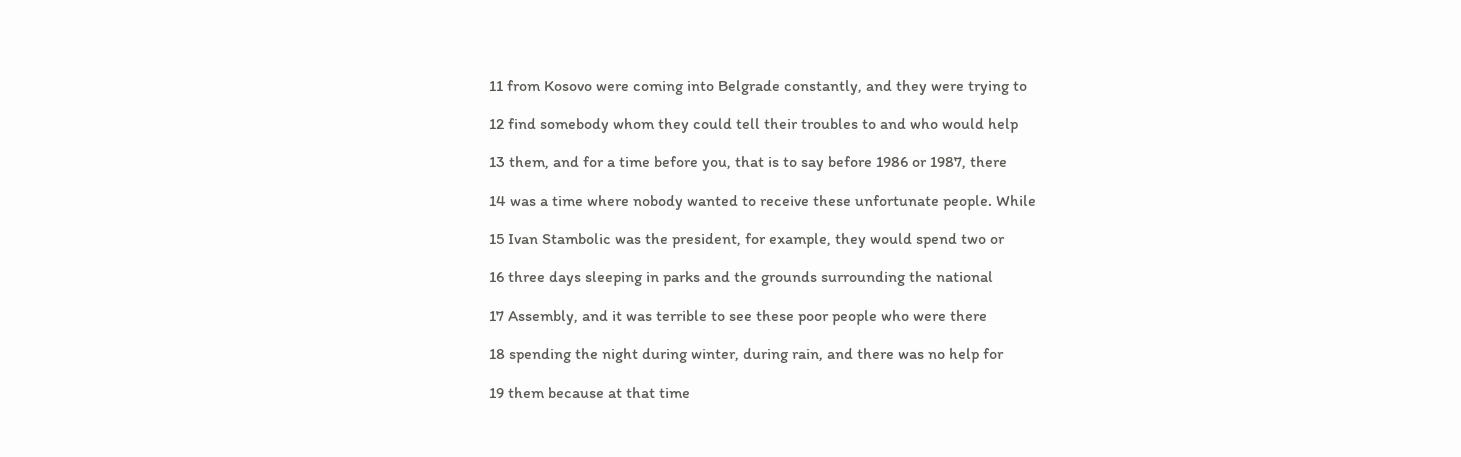11 from Kosovo were coming into Belgrade constantly, and they were trying to

12 find somebody whom they could tell their troubles to and who would help

13 them, and for a time before you, that is to say before 1986 or 1987, there

14 was a time where nobody wanted to receive these unfortunate people. While

15 Ivan Stambolic was the president, for example, they would spend two or

16 three days sleeping in parks and the grounds surrounding the national

17 Assembly, and it was terrible to see these poor people who were there

18 spending the night during winter, during rain, and there was no help for

19 them because at that time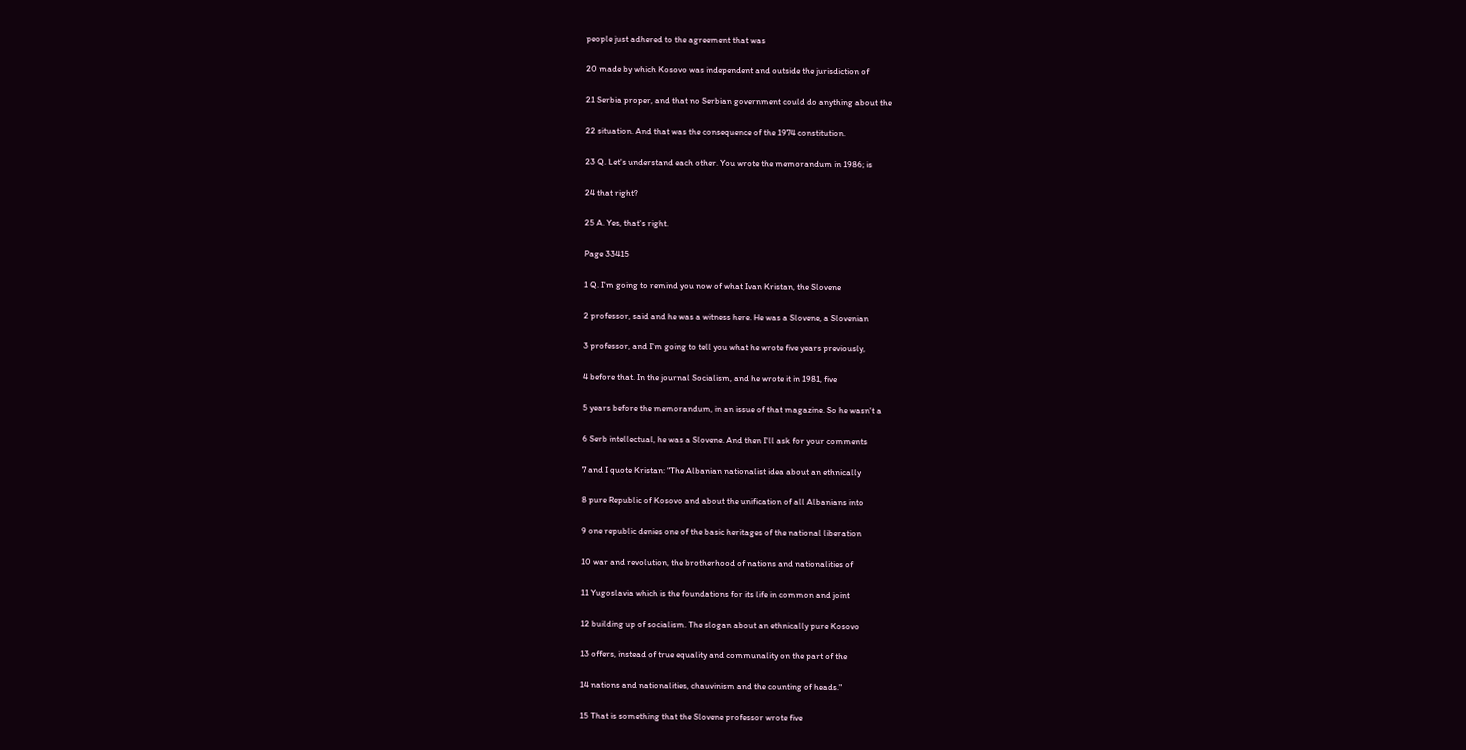people just adhered to the agreement that was

20 made by which Kosovo was independent and outside the jurisdiction of

21 Serbia proper, and that no Serbian government could do anything about the

22 situation. And that was the consequence of the 1974 constitution.

23 Q. Let's understand each other. You wrote the memorandum in 1986; is

24 that right?

25 A. Yes, that's right.

Page 33415

1 Q. I'm going to remind you now of what Ivan Kristan, the Slovene

2 professor, said and he was a witness here. He was a Slovene, a Slovenian

3 professor, and I'm going to tell you what he wrote five years previously,

4 before that. In the journal Socialism, and he wrote it in 1981, five

5 years before the memorandum, in an issue of that magazine. So he wasn't a

6 Serb intellectual, he was a Slovene. And then I'll ask for your comments

7 and I quote Kristan: "The Albanian nationalist idea about an ethnically

8 pure Republic of Kosovo and about the unification of all Albanians into

9 one republic denies one of the basic heritages of the national liberation

10 war and revolution, the brotherhood of nations and nationalities of

11 Yugoslavia which is the foundations for its life in common and joint

12 building up of socialism. The slogan about an ethnically pure Kosovo

13 offers, instead of true equality and communality on the part of the

14 nations and nationalities, chauvinism and the counting of heads."

15 That is something that the Slovene professor wrote five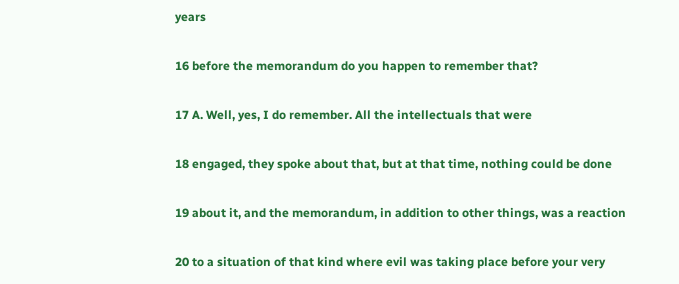years

16 before the memorandum do you happen to remember that?

17 A. Well, yes, I do remember. All the intellectuals that were

18 engaged, they spoke about that, but at that time, nothing could be done

19 about it, and the memorandum, in addition to other things, was a reaction

20 to a situation of that kind where evil was taking place before your very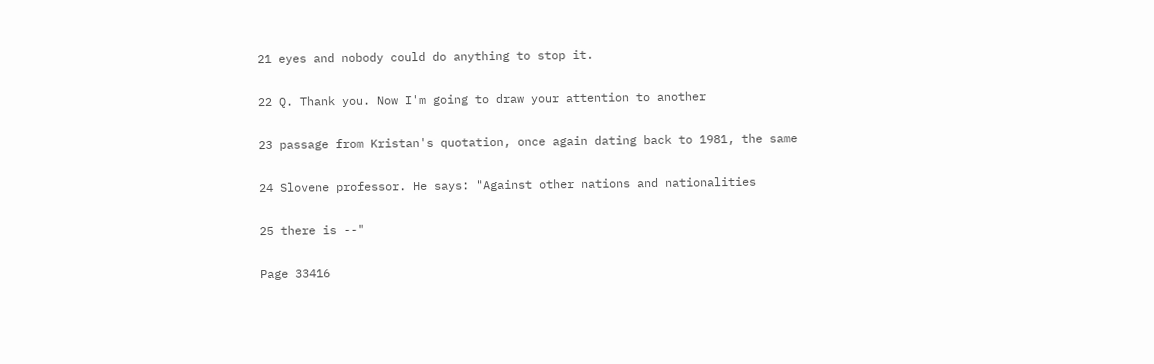21 eyes and nobody could do anything to stop it.

22 Q. Thank you. Now I'm going to draw your attention to another

23 passage from Kristan's quotation, once again dating back to 1981, the same

24 Slovene professor. He says: "Against other nations and nationalities

25 there is --"

Page 33416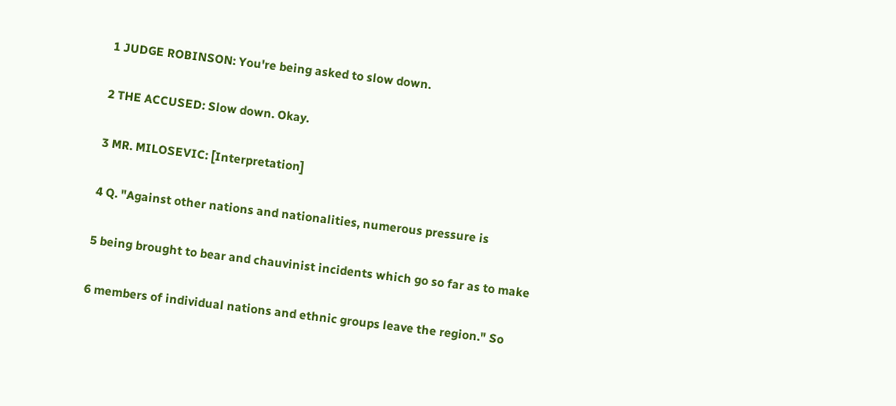1 JUDGE ROBINSON: You're being asked to slow down.

2 THE ACCUSED: Slow down. Okay.

3 MR. MILOSEVIC: [Interpretation]

4 Q. "Against other nations and nationalities, numerous pressure is

5 being brought to bear and chauvinist incidents which go so far as to make

6 members of individual nations and ethnic groups leave the region." So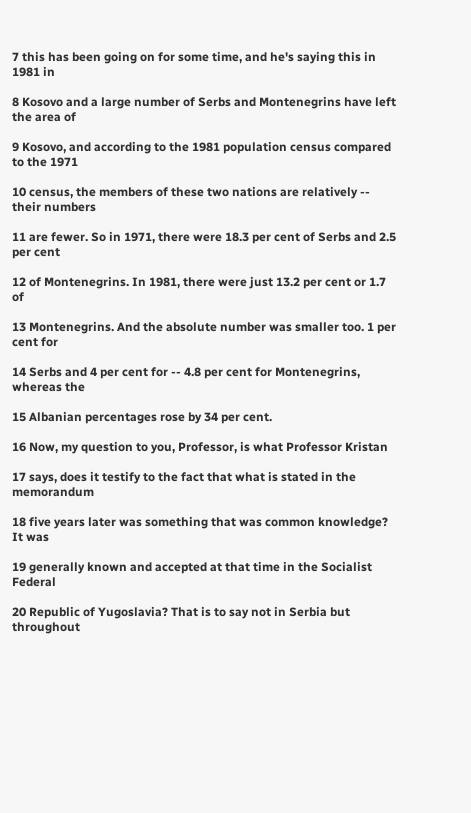7 this has been going on for some time, and he's saying this in 1981 in

8 Kosovo and a large number of Serbs and Montenegrins have left the area of

9 Kosovo, and according to the 1981 population census compared to the 1971

10 census, the members of these two nations are relatively -- their numbers

11 are fewer. So in 1971, there were 18.3 per cent of Serbs and 2.5 per cent

12 of Montenegrins. In 1981, there were just 13.2 per cent or 1.7 of

13 Montenegrins. And the absolute number was smaller too. 1 per cent for

14 Serbs and 4 per cent for -- 4.8 per cent for Montenegrins, whereas the

15 Albanian percentages rose by 34 per cent.

16 Now, my question to you, Professor, is what Professor Kristan

17 says, does it testify to the fact that what is stated in the memorandum

18 five years later was something that was common knowledge? It was

19 generally known and accepted at that time in the Socialist Federal

20 Republic of Yugoslavia? That is to say not in Serbia but throughout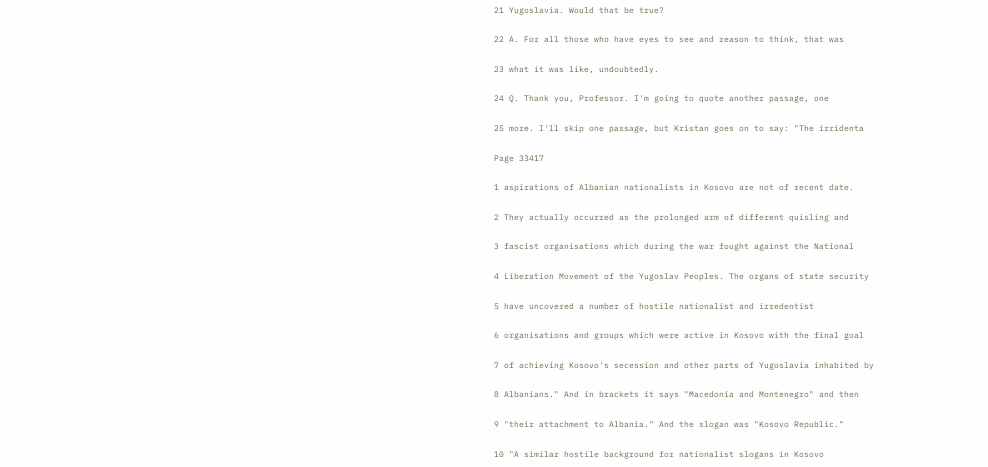21 Yugoslavia. Would that be true?

22 A. For all those who have eyes to see and reason to think, that was

23 what it was like, undoubtedly.

24 Q. Thank you, Professor. I'm going to quote another passage, one

25 more. I'll skip one passage, but Kristan goes on to say: "The irridenta

Page 33417

1 aspirations of Albanian nationalists in Kosovo are not of recent date.

2 They actually occurred as the prolonged arm of different quisling and

3 fascist organisations which during the war fought against the National

4 Liberation Movement of the Yugoslav Peoples. The organs of state security

5 have uncovered a number of hostile nationalist and irredentist

6 organisations and groups which were active in Kosovo with the final goal

7 of achieving Kosovo's secession and other parts of Yugoslavia inhabited by

8 Albanians." And in brackets it says "Macedonia and Montenegro" and then

9 "their attachment to Albania." And the slogan was "Kosovo Republic."

10 "A similar hostile background for nationalist slogans in Kosovo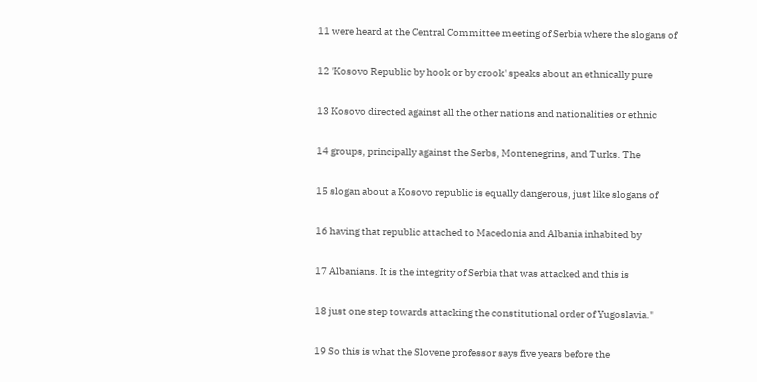11 were heard at the Central Committee meeting of Serbia where the slogans of

12 'Kosovo Republic by hook or by crook' speaks about an ethnically pure

13 Kosovo directed against all the other nations and nationalities or ethnic

14 groups, principally against the Serbs, Montenegrins, and Turks. The

15 slogan about a Kosovo republic is equally dangerous, just like slogans of

16 having that republic attached to Macedonia and Albania inhabited by

17 Albanians. It is the integrity of Serbia that was attacked and this is

18 just one step towards attacking the constitutional order of Yugoslavia."

19 So this is what the Slovene professor says five years before the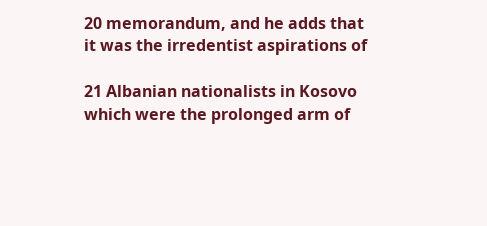20 memorandum, and he adds that it was the irredentist aspirations of

21 Albanian nationalists in Kosovo which were the prolonged arm of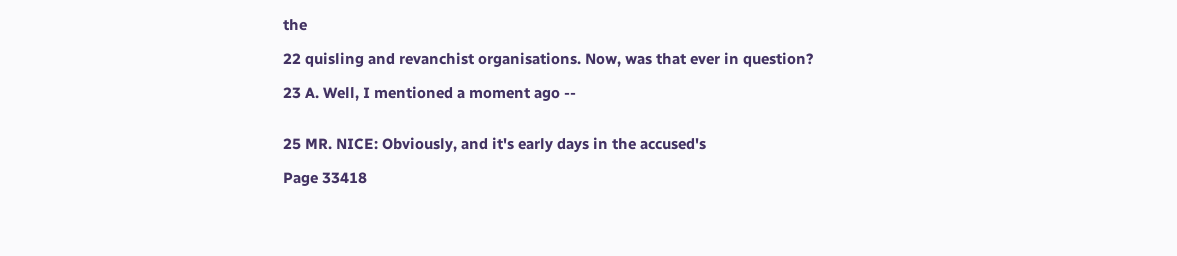the

22 quisling and revanchist organisations. Now, was that ever in question?

23 A. Well, I mentioned a moment ago --


25 MR. NICE: Obviously, and it's early days in the accused's

Page 33418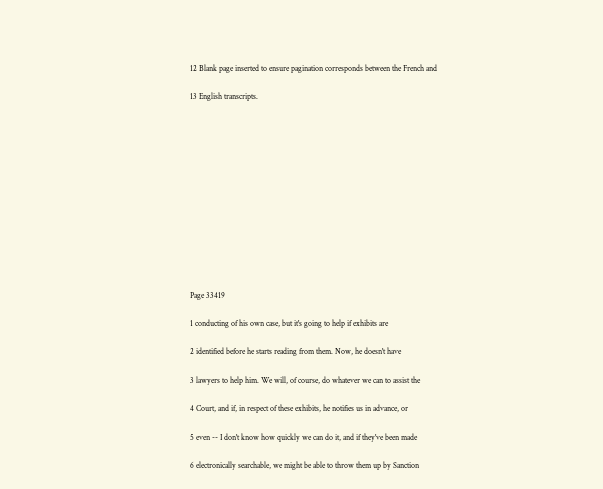12 Blank page inserted to ensure pagination corresponds between the French and

13 English transcripts.













Page 33419

1 conducting of his own case, but it's going to help if exhibits are

2 identified before he starts reading from them. Now, he doesn't have

3 lawyers to help him. We will, of course, do whatever we can to assist the

4 Court, and if, in respect of these exhibits, he notifies us in advance, or

5 even -- I don't know how quickly we can do it, and if they've been made

6 electronically searchable, we might be able to throw them up by Sanction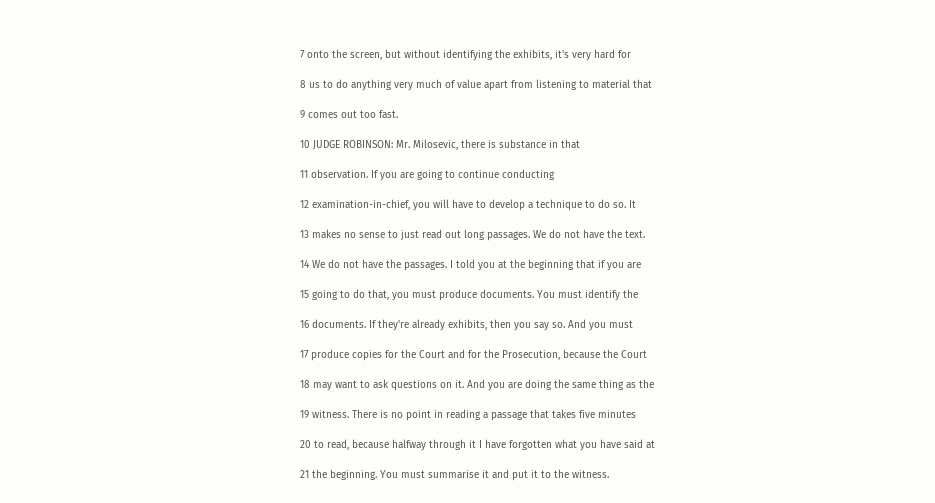7 onto the screen, but without identifying the exhibits, it's very hard for

8 us to do anything very much of value apart from listening to material that

9 comes out too fast.

10 JUDGE ROBINSON: Mr. Milosevic, there is substance in that

11 observation. If you are going to continue conducting

12 examination-in-chief, you will have to develop a technique to do so. It

13 makes no sense to just read out long passages. We do not have the text.

14 We do not have the passages. I told you at the beginning that if you are

15 going to do that, you must produce documents. You must identify the

16 documents. If they're already exhibits, then you say so. And you must

17 produce copies for the Court and for the Prosecution, because the Court

18 may want to ask questions on it. And you are doing the same thing as the

19 witness. There is no point in reading a passage that takes five minutes

20 to read, because halfway through it I have forgotten what you have said at

21 the beginning. You must summarise it and put it to the witness.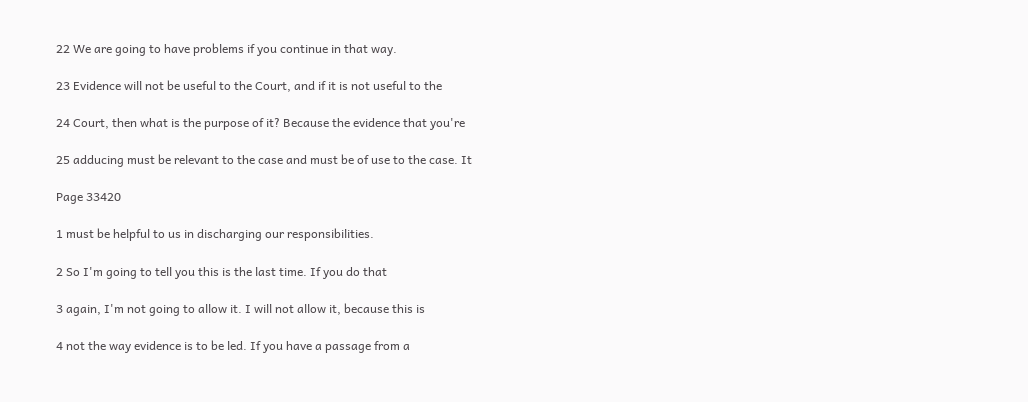22 We are going to have problems if you continue in that way.

23 Evidence will not be useful to the Court, and if it is not useful to the

24 Court, then what is the purpose of it? Because the evidence that you're

25 adducing must be relevant to the case and must be of use to the case. It

Page 33420

1 must be helpful to us in discharging our responsibilities.

2 So I'm going to tell you this is the last time. If you do that

3 again, I'm not going to allow it. I will not allow it, because this is

4 not the way evidence is to be led. If you have a passage from a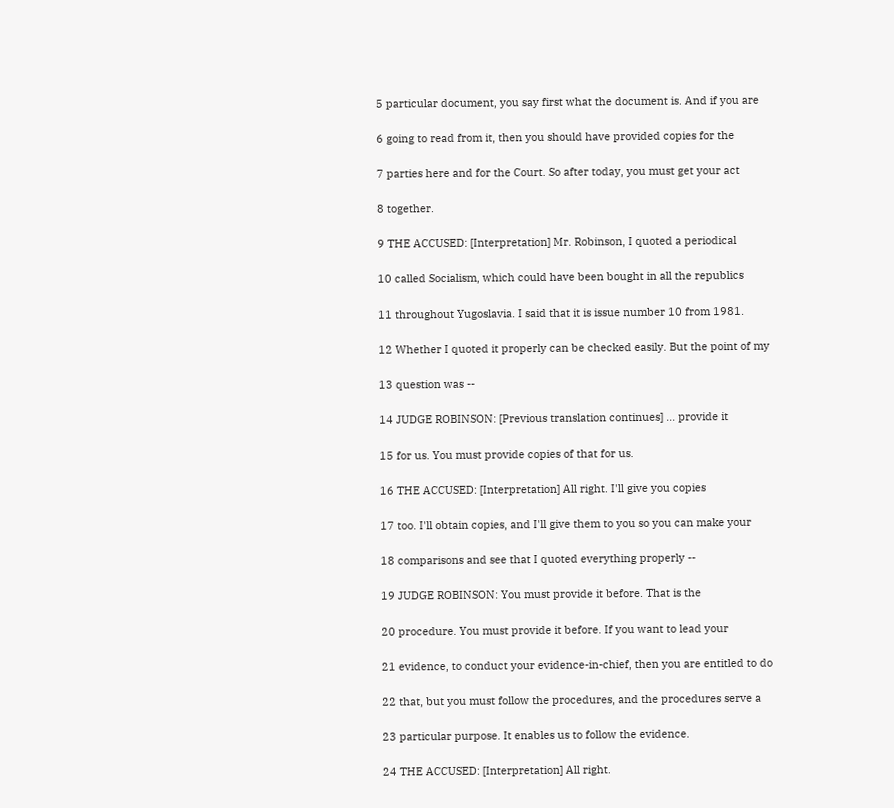5 particular document, you say first what the document is. And if you are

6 going to read from it, then you should have provided copies for the

7 parties here and for the Court. So after today, you must get your act

8 together.

9 THE ACCUSED: [Interpretation] Mr. Robinson, I quoted a periodical

10 called Socialism, which could have been bought in all the republics

11 throughout Yugoslavia. I said that it is issue number 10 from 1981.

12 Whether I quoted it properly can be checked easily. But the point of my

13 question was --

14 JUDGE ROBINSON: [Previous translation continues] ... provide it

15 for us. You must provide copies of that for us.

16 THE ACCUSED: [Interpretation] All right. I'll give you copies

17 too. I'll obtain copies, and I'll give them to you so you can make your

18 comparisons and see that I quoted everything properly --

19 JUDGE ROBINSON: You must provide it before. That is the

20 procedure. You must provide it before. If you want to lead your

21 evidence, to conduct your evidence-in-chief, then you are entitled to do

22 that, but you must follow the procedures, and the procedures serve a

23 particular purpose. It enables us to follow the evidence.

24 THE ACCUSED: [Interpretation] All right.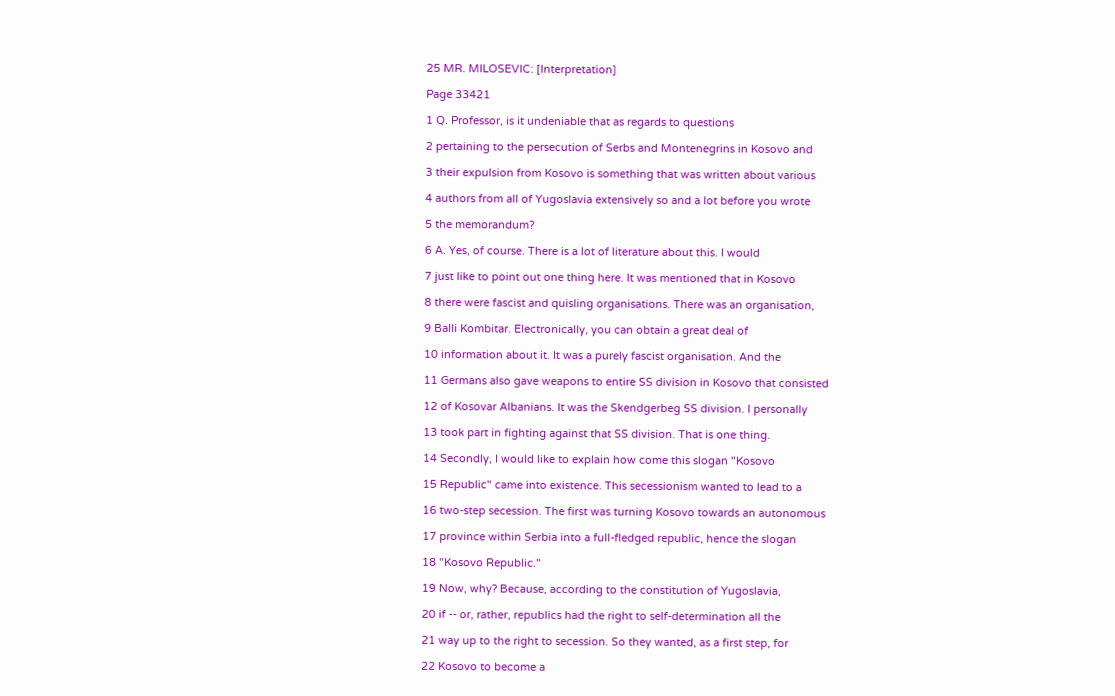25 MR. MILOSEVIC: [Interpretation]

Page 33421

1 Q. Professor, is it undeniable that as regards to questions

2 pertaining to the persecution of Serbs and Montenegrins in Kosovo and

3 their expulsion from Kosovo is something that was written about various

4 authors from all of Yugoslavia extensively so and a lot before you wrote

5 the memorandum?

6 A. Yes, of course. There is a lot of literature about this. I would

7 just like to point out one thing here. It was mentioned that in Kosovo

8 there were fascist and quisling organisations. There was an organisation,

9 Balli Kombitar. Electronically, you can obtain a great deal of

10 information about it. It was a purely fascist organisation. And the

11 Germans also gave weapons to entire SS division in Kosovo that consisted

12 of Kosovar Albanians. It was the Skendgerbeg SS division. I personally

13 took part in fighting against that SS division. That is one thing.

14 Secondly, I would like to explain how come this slogan "Kosovo

15 Republic" came into existence. This secessionism wanted to lead to a

16 two-step secession. The first was turning Kosovo towards an autonomous

17 province within Serbia into a full-fledged republic, hence the slogan

18 "Kosovo Republic."

19 Now, why? Because, according to the constitution of Yugoslavia,

20 if -- or, rather, republics had the right to self-determination all the

21 way up to the right to secession. So they wanted, as a first step, for

22 Kosovo to become a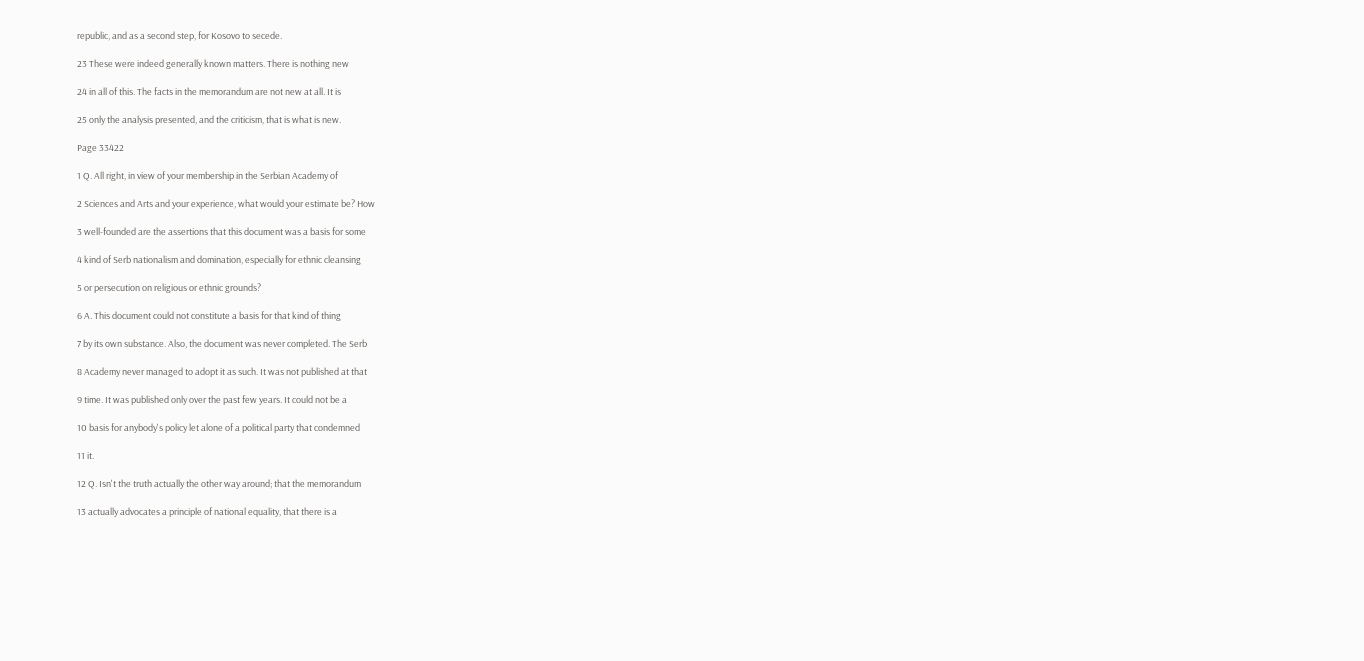republic, and as a second step, for Kosovo to secede.

23 These were indeed generally known matters. There is nothing new

24 in all of this. The facts in the memorandum are not new at all. It is

25 only the analysis presented, and the criticism, that is what is new.

Page 33422

1 Q. All right, in view of your membership in the Serbian Academy of

2 Sciences and Arts and your experience, what would your estimate be? How

3 well-founded are the assertions that this document was a basis for some

4 kind of Serb nationalism and domination, especially for ethnic cleansing

5 or persecution on religious or ethnic grounds?

6 A. This document could not constitute a basis for that kind of thing

7 by its own substance. Also, the document was never completed. The Serb

8 Academy never managed to adopt it as such. It was not published at that

9 time. It was published only over the past few years. It could not be a

10 basis for anybody's policy let alone of a political party that condemned

11 it.

12 Q. Isn't the truth actually the other way around; that the memorandum

13 actually advocates a principle of national equality, that there is a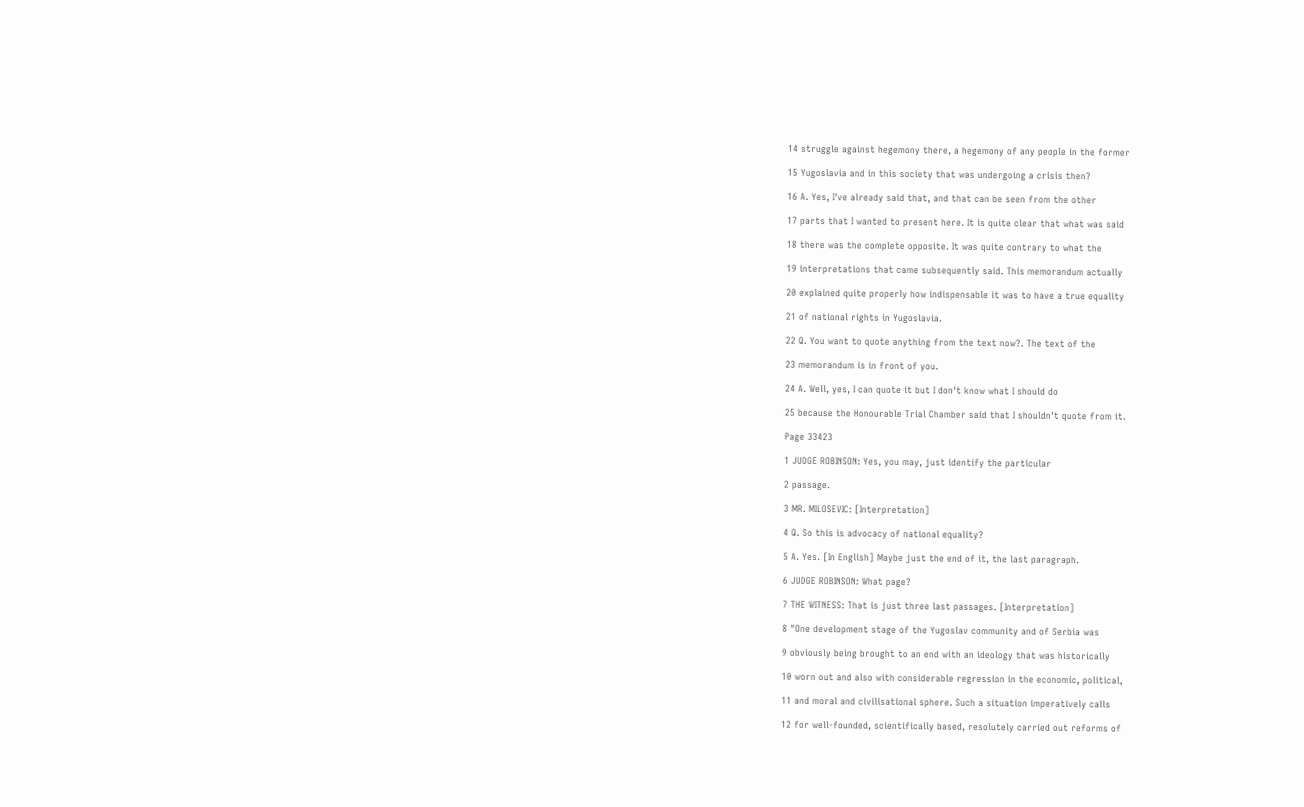14 struggle against hegemony there, a hegemony of any people in the former

15 Yugoslavia and in this society that was undergoing a crisis then?

16 A. Yes, I've already said that, and that can be seen from the other

17 parts that I wanted to present here. It is quite clear that what was said

18 there was the complete opposite. It was quite contrary to what the

19 interpretations that came subsequently said. This memorandum actually

20 explained quite properly how indispensable it was to have a true equality

21 of national rights in Yugoslavia.

22 Q. You want to quote anything from the text now?. The text of the

23 memorandum is in front of you.

24 A. Well, yes, I can quote it but I don't know what I should do

25 because the Honourable Trial Chamber said that I shouldn't quote from it.

Page 33423

1 JUDGE ROBINSON: Yes, you may, just identify the particular

2 passage.

3 MR. MILOSEVIC: [Interpretation]

4 Q. So this is advocacy of national equality?

5 A. Yes. [In English] Maybe just the end of it, the last paragraph.

6 JUDGE ROBINSON: What page?

7 THE WITNESS: That is just three last passages. [Interpretation]

8 "One development stage of the Yugoslav community and of Serbia was

9 obviously being brought to an end with an ideology that was historically

10 worn out and also with considerable regression in the economic, political,

11 and moral and civilisational sphere. Such a situation imperatively calls

12 for well-founded, scientifically based, resolutely carried out reforms of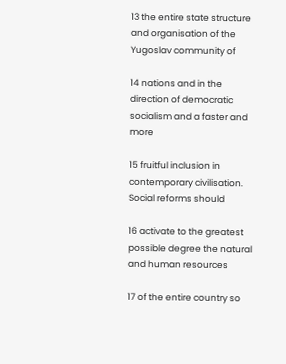13 the entire state structure and organisation of the Yugoslav community of

14 nations and in the direction of democratic socialism and a faster and more

15 fruitful inclusion in contemporary civilisation. Social reforms should

16 activate to the greatest possible degree the natural and human resources

17 of the entire country so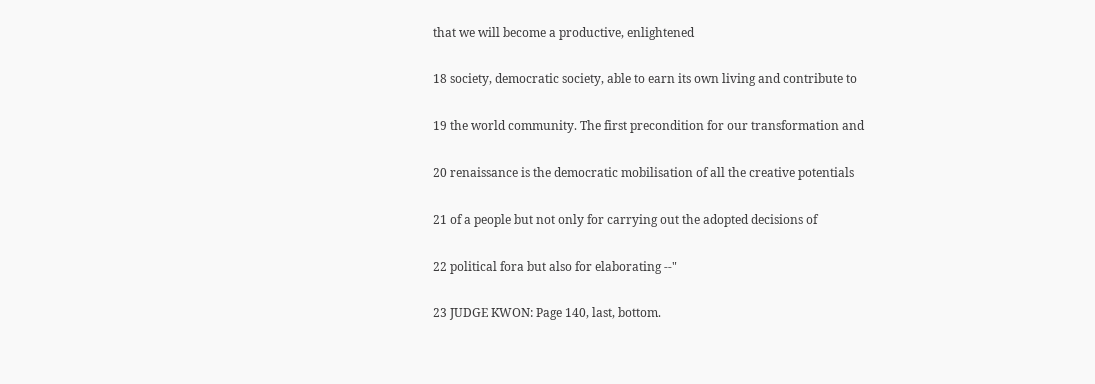that we will become a productive, enlightened

18 society, democratic society, able to earn its own living and contribute to

19 the world community. The first precondition for our transformation and

20 renaissance is the democratic mobilisation of all the creative potentials

21 of a people but not only for carrying out the adopted decisions of

22 political fora but also for elaborating --"

23 JUDGE KWON: Page 140, last, bottom.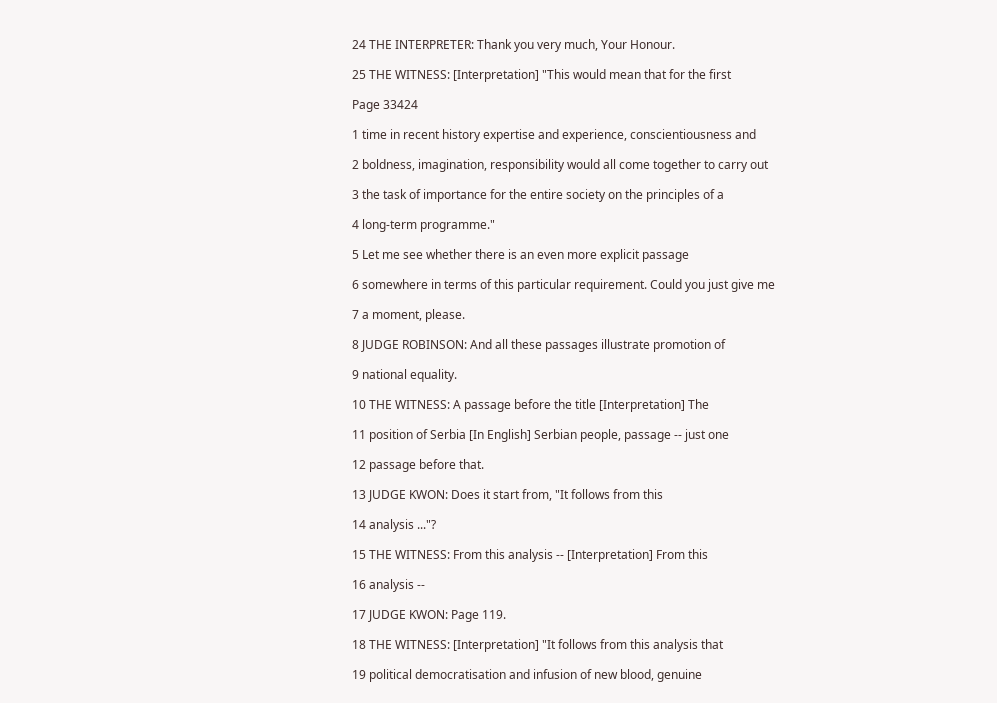24 THE INTERPRETER: Thank you very much, Your Honour.

25 THE WITNESS: [Interpretation] "This would mean that for the first

Page 33424

1 time in recent history expertise and experience, conscientiousness and

2 boldness, imagination, responsibility would all come together to carry out

3 the task of importance for the entire society on the principles of a

4 long-term programme."

5 Let me see whether there is an even more explicit passage

6 somewhere in terms of this particular requirement. Could you just give me

7 a moment, please.

8 JUDGE ROBINSON: And all these passages illustrate promotion of

9 national equality.

10 THE WITNESS: A passage before the title [Interpretation] The

11 position of Serbia [In English] Serbian people, passage -- just one

12 passage before that.

13 JUDGE KWON: Does it start from, "It follows from this

14 analysis ..."?

15 THE WITNESS: From this analysis -- [Interpretation] From this

16 analysis --

17 JUDGE KWON: Page 119.

18 THE WITNESS: [Interpretation] "It follows from this analysis that

19 political democratisation and infusion of new blood, genuine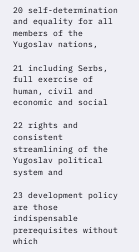20 self-determination and equality for all members of the Yugoslav nations,

21 including Serbs, full exercise of human, civil and economic and social

22 rights and consistent streamlining of the Yugoslav political system and

23 development policy are those indispensable prerequisites without which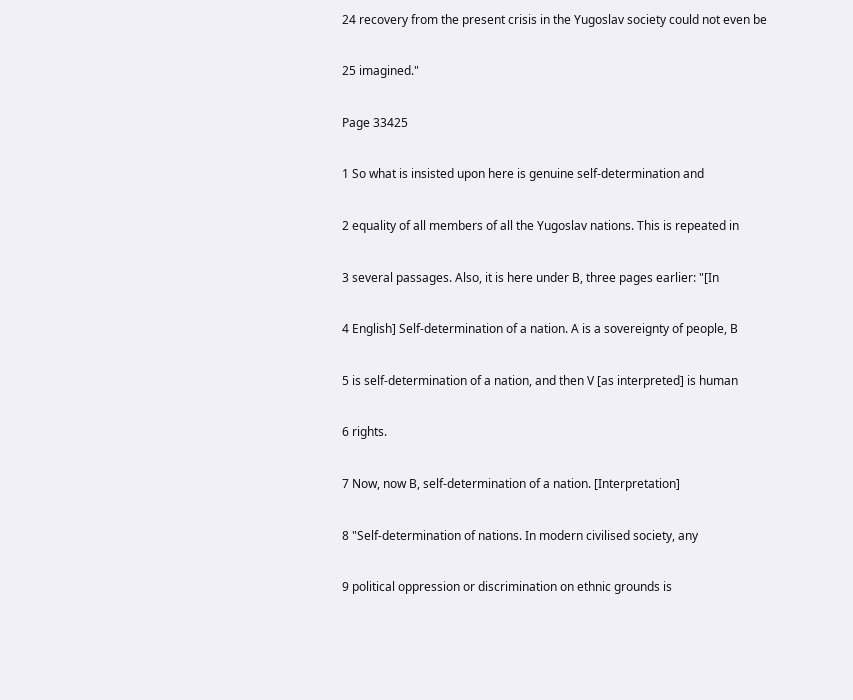24 recovery from the present crisis in the Yugoslav society could not even be

25 imagined."

Page 33425

1 So what is insisted upon here is genuine self-determination and

2 equality of all members of all the Yugoslav nations. This is repeated in

3 several passages. Also, it is here under B, three pages earlier: "[In

4 English] Self-determination of a nation. A is a sovereignty of people, B

5 is self-determination of a nation, and then V [as interpreted] is human

6 rights.

7 Now, now B, self-determination of a nation. [Interpretation]

8 "Self-determination of nations. In modern civilised society, any

9 political oppression or discrimination on ethnic grounds is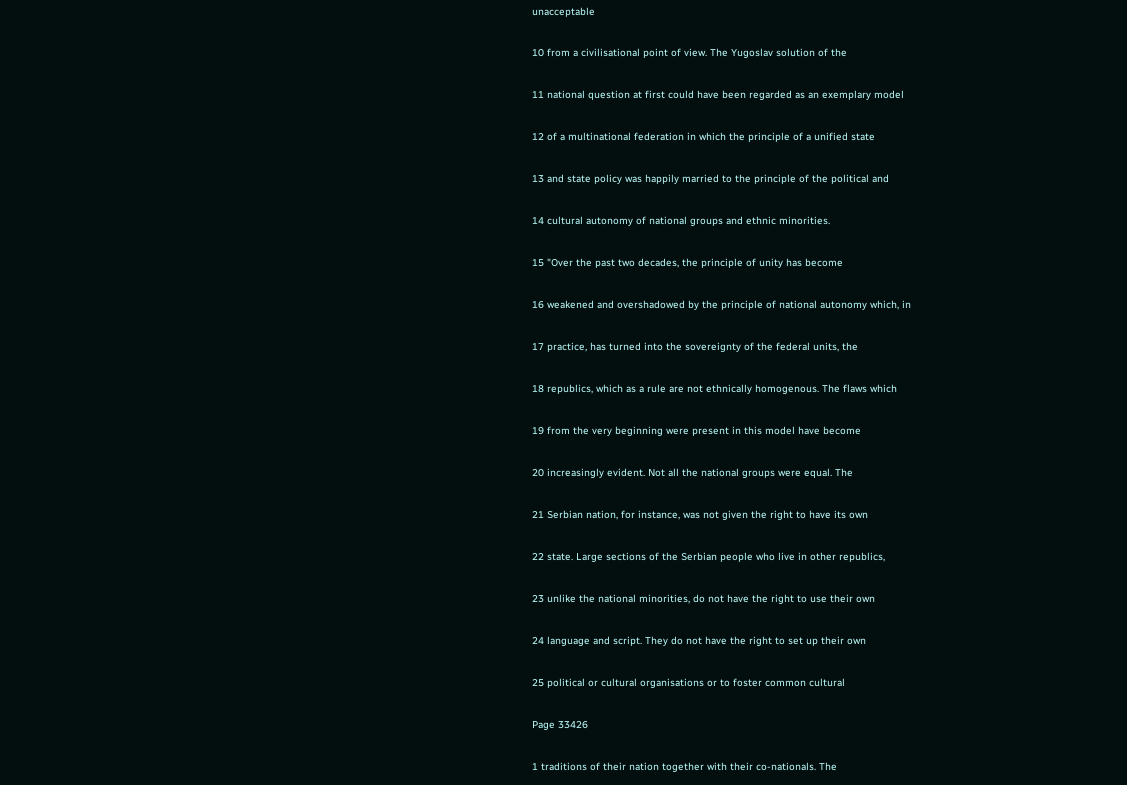unacceptable

10 from a civilisational point of view. The Yugoslav solution of the

11 national question at first could have been regarded as an exemplary model

12 of a multinational federation in which the principle of a unified state

13 and state policy was happily married to the principle of the political and

14 cultural autonomy of national groups and ethnic minorities.

15 "Over the past two decades, the principle of unity has become

16 weakened and overshadowed by the principle of national autonomy which, in

17 practice, has turned into the sovereignty of the federal units, the

18 republics, which as a rule are not ethnically homogenous. The flaws which

19 from the very beginning were present in this model have become

20 increasingly evident. Not all the national groups were equal. The

21 Serbian nation, for instance, was not given the right to have its own

22 state. Large sections of the Serbian people who live in other republics,

23 unlike the national minorities, do not have the right to use their own

24 language and script. They do not have the right to set up their own

25 political or cultural organisations or to foster common cultural

Page 33426

1 traditions of their nation together with their co-nationals. The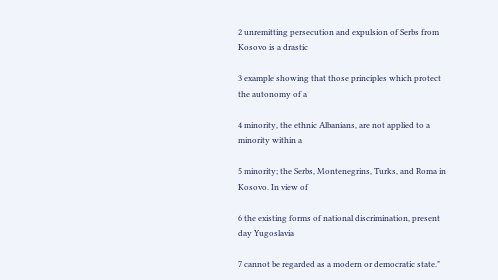2 unremitting persecution and expulsion of Serbs from Kosovo is a drastic

3 example showing that those principles which protect the autonomy of a

4 minority, the ethnic Albanians, are not applied to a minority within a

5 minority; the Serbs, Montenegrins, Turks, and Roma in Kosovo. In view of

6 the existing forms of national discrimination, present day Yugoslavia

7 cannot be regarded as a modern or democratic state."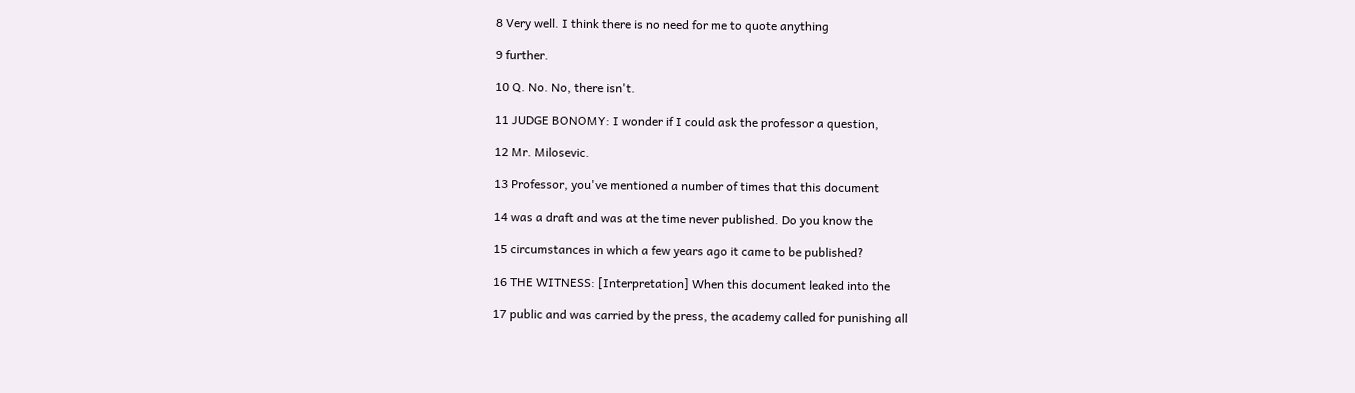8 Very well. I think there is no need for me to quote anything

9 further.

10 Q. No. No, there isn't.

11 JUDGE BONOMY: I wonder if I could ask the professor a question,

12 Mr. Milosevic.

13 Professor, you've mentioned a number of times that this document

14 was a draft and was at the time never published. Do you know the

15 circumstances in which a few years ago it came to be published?

16 THE WITNESS: [Interpretation] When this document leaked into the

17 public and was carried by the press, the academy called for punishing all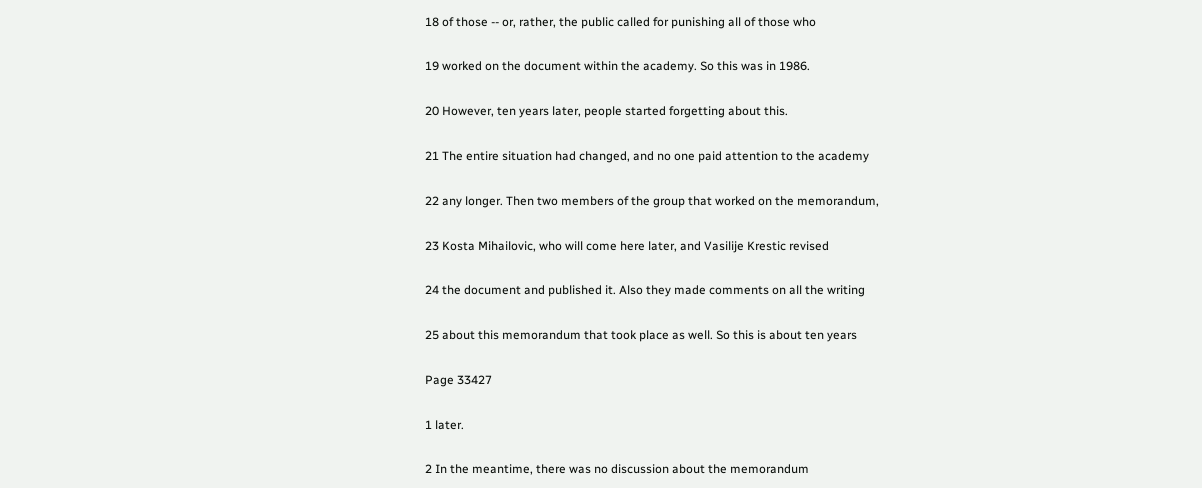18 of those -- or, rather, the public called for punishing all of those who

19 worked on the document within the academy. So this was in 1986.

20 However, ten years later, people started forgetting about this.

21 The entire situation had changed, and no one paid attention to the academy

22 any longer. Then two members of the group that worked on the memorandum,

23 Kosta Mihailovic, who will come here later, and Vasilije Krestic revised

24 the document and published it. Also they made comments on all the writing

25 about this memorandum that took place as well. So this is about ten years

Page 33427

1 later.

2 In the meantime, there was no discussion about the memorandum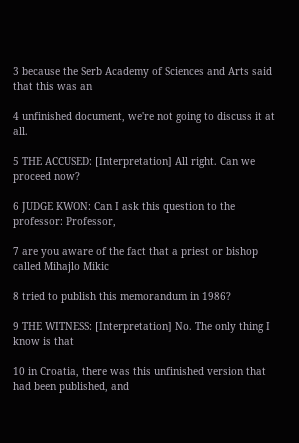3 because the Serb Academy of Sciences and Arts said that this was an

4 unfinished document, we're not going to discuss it at all.

5 THE ACCUSED: [Interpretation] All right. Can we proceed now?

6 JUDGE KWON: Can I ask this question to the professor: Professor,

7 are you aware of the fact that a priest or bishop called Mihajlo Mikic

8 tried to publish this memorandum in 1986?

9 THE WITNESS: [Interpretation] No. The only thing I know is that

10 in Croatia, there was this unfinished version that had been published, and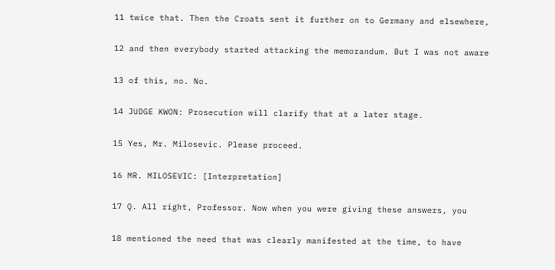11 twice that. Then the Croats sent it further on to Germany and elsewhere,

12 and then everybody started attacking the memorandum. But I was not aware

13 of this, no. No.

14 JUDGE KWON: Prosecution will clarify that at a later stage.

15 Yes, Mr. Milosevic. Please proceed.

16 MR. MILOSEVIC: [Interpretation]

17 Q. All right, Professor. Now when you were giving these answers, you

18 mentioned the need that was clearly manifested at the time, to have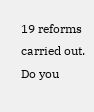19 reforms carried out. Do you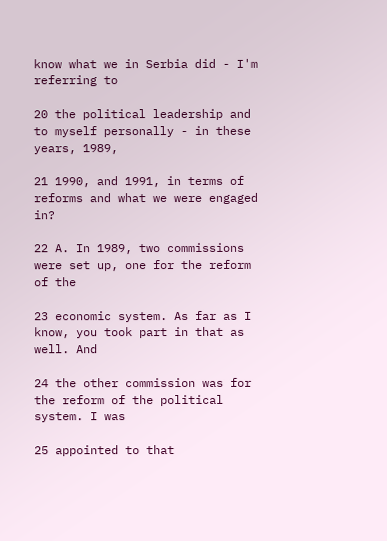know what we in Serbia did - I'm referring to

20 the political leadership and to myself personally - in these years, 1989,

21 1990, and 1991, in terms of reforms and what we were engaged in?

22 A. In 1989, two commissions were set up, one for the reform of the

23 economic system. As far as I know, you took part in that as well. And

24 the other commission was for the reform of the political system. I was

25 appointed to that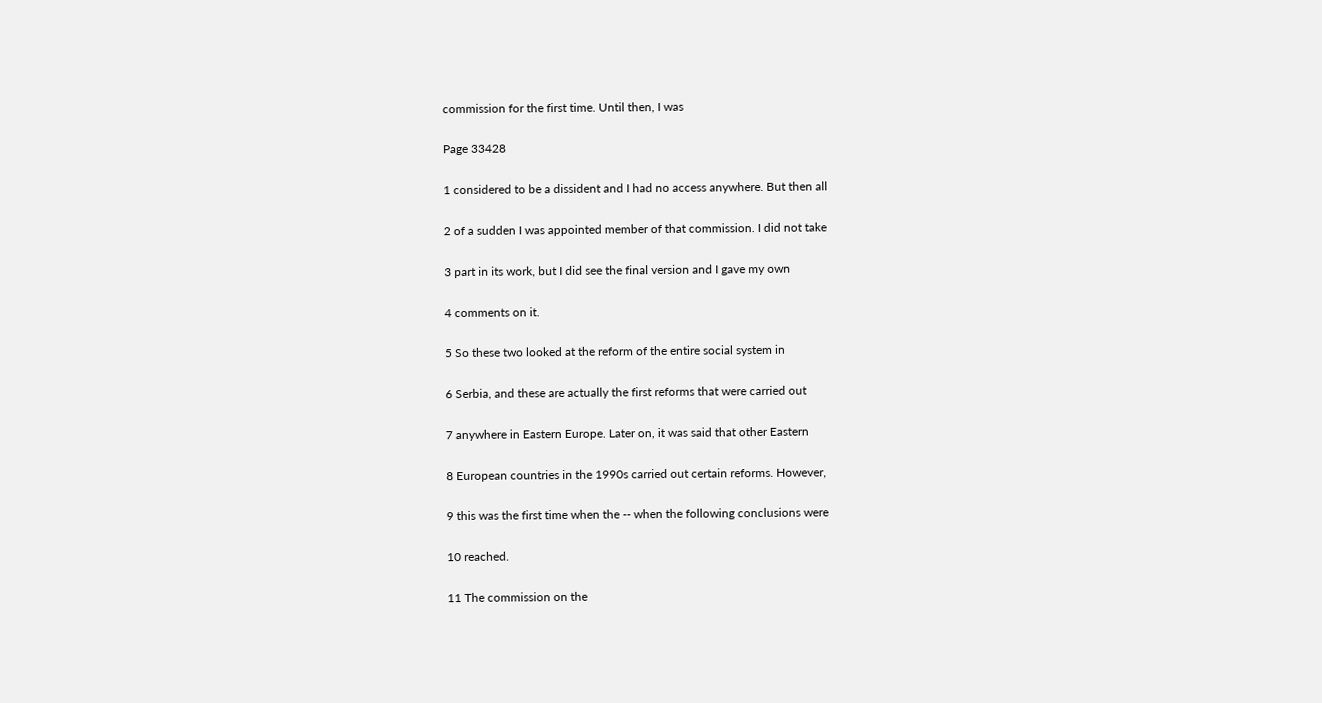commission for the first time. Until then, I was

Page 33428

1 considered to be a dissident and I had no access anywhere. But then all

2 of a sudden I was appointed member of that commission. I did not take

3 part in its work, but I did see the final version and I gave my own

4 comments on it.

5 So these two looked at the reform of the entire social system in

6 Serbia, and these are actually the first reforms that were carried out

7 anywhere in Eastern Europe. Later on, it was said that other Eastern

8 European countries in the 1990s carried out certain reforms. However,

9 this was the first time when the -- when the following conclusions were

10 reached.

11 The commission on the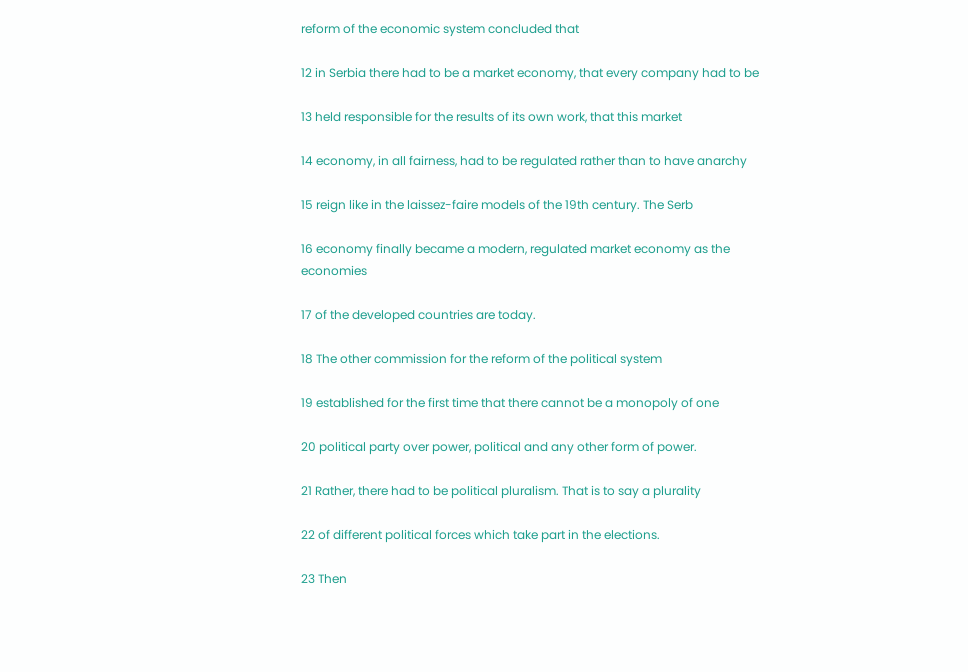reform of the economic system concluded that

12 in Serbia there had to be a market economy, that every company had to be

13 held responsible for the results of its own work, that this market

14 economy, in all fairness, had to be regulated rather than to have anarchy

15 reign like in the laissez-faire models of the 19th century. The Serb

16 economy finally became a modern, regulated market economy as the economies

17 of the developed countries are today.

18 The other commission for the reform of the political system

19 established for the first time that there cannot be a monopoly of one

20 political party over power, political and any other form of power.

21 Rather, there had to be political pluralism. That is to say a plurality

22 of different political forces which take part in the elections.

23 Then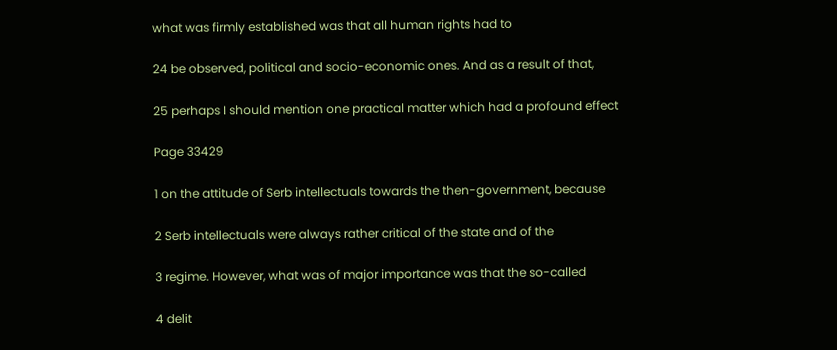what was firmly established was that all human rights had to

24 be observed, political and socio-economic ones. And as a result of that,

25 perhaps I should mention one practical matter which had a profound effect

Page 33429

1 on the attitude of Serb intellectuals towards the then-government, because

2 Serb intellectuals were always rather critical of the state and of the

3 regime. However, what was of major importance was that the so-called

4 delit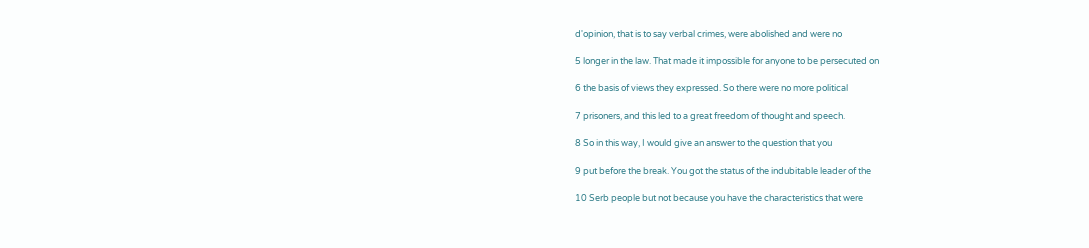d'opinion, that is to say verbal crimes, were abolished and were no

5 longer in the law. That made it impossible for anyone to be persecuted on

6 the basis of views they expressed. So there were no more political

7 prisoners, and this led to a great freedom of thought and speech.

8 So in this way, I would give an answer to the question that you

9 put before the break. You got the status of the indubitable leader of the

10 Serb people but not because you have the characteristics that were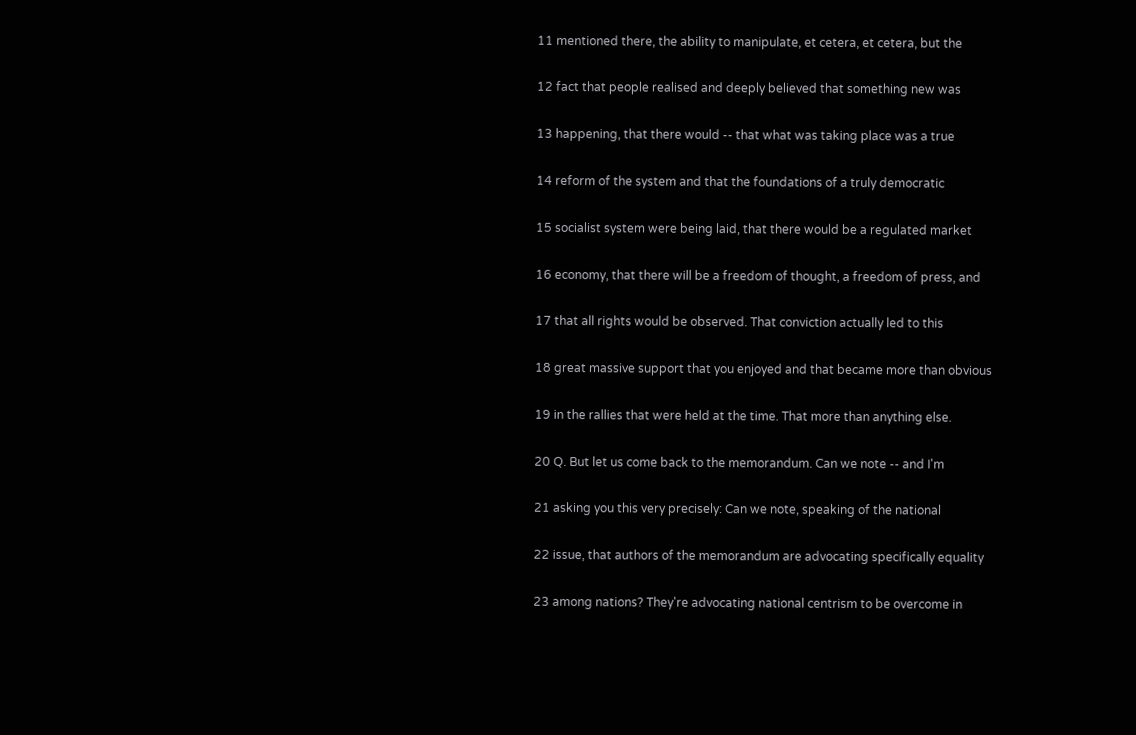11 mentioned there, the ability to manipulate, et cetera, et cetera, but the

12 fact that people realised and deeply believed that something new was

13 happening, that there would -- that what was taking place was a true

14 reform of the system and that the foundations of a truly democratic

15 socialist system were being laid, that there would be a regulated market

16 economy, that there will be a freedom of thought, a freedom of press, and

17 that all rights would be observed. That conviction actually led to this

18 great massive support that you enjoyed and that became more than obvious

19 in the rallies that were held at the time. That more than anything else.

20 Q. But let us come back to the memorandum. Can we note -- and I'm

21 asking you this very precisely: Can we note, speaking of the national

22 issue, that authors of the memorandum are advocating specifically equality

23 among nations? They're advocating national centrism to be overcome in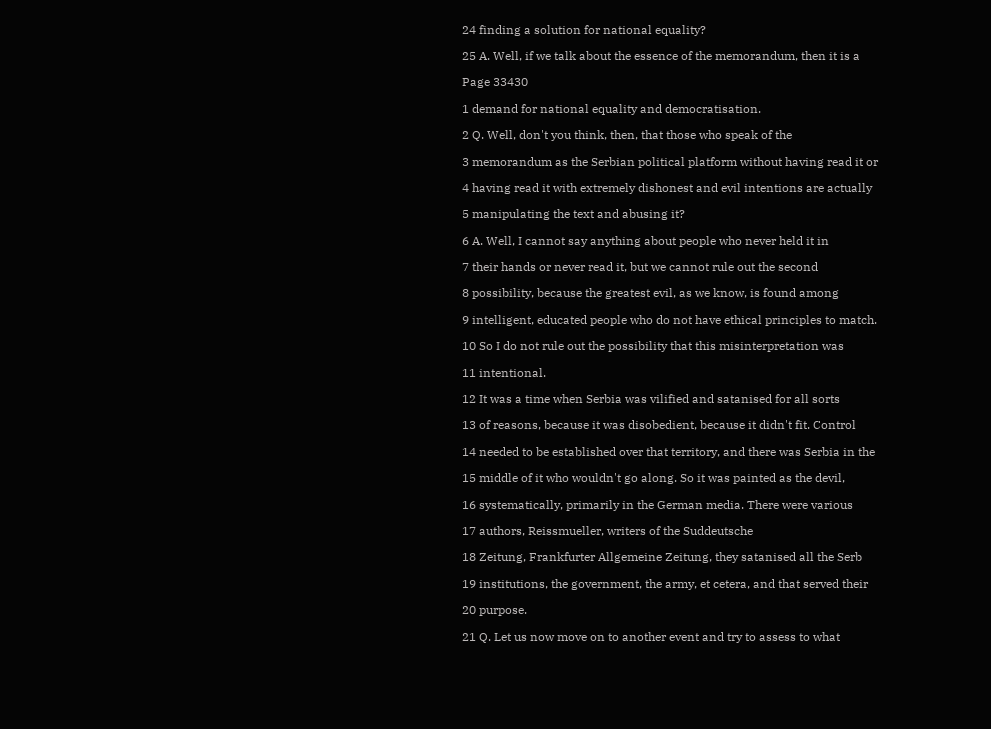24 finding a solution for national equality?

25 A. Well, if we talk about the essence of the memorandum, then it is a

Page 33430

1 demand for national equality and democratisation.

2 Q. Well, don't you think, then, that those who speak of the

3 memorandum as the Serbian political platform without having read it or

4 having read it with extremely dishonest and evil intentions are actually

5 manipulating the text and abusing it?

6 A. Well, I cannot say anything about people who never held it in

7 their hands or never read it, but we cannot rule out the second

8 possibility, because the greatest evil, as we know, is found among

9 intelligent, educated people who do not have ethical principles to match.

10 So I do not rule out the possibility that this misinterpretation was

11 intentional.

12 It was a time when Serbia was vilified and satanised for all sorts

13 of reasons, because it was disobedient, because it didn't fit. Control

14 needed to be established over that territory, and there was Serbia in the

15 middle of it who wouldn't go along. So it was painted as the devil,

16 systematically, primarily in the German media. There were various

17 authors, Reissmueller, writers of the Suddeutsche

18 Zeitung, Frankfurter Allgemeine Zeitung, they satanised all the Serb

19 institutions, the government, the army, et cetera, and that served their

20 purpose.

21 Q. Let us now move on to another event and try to assess to what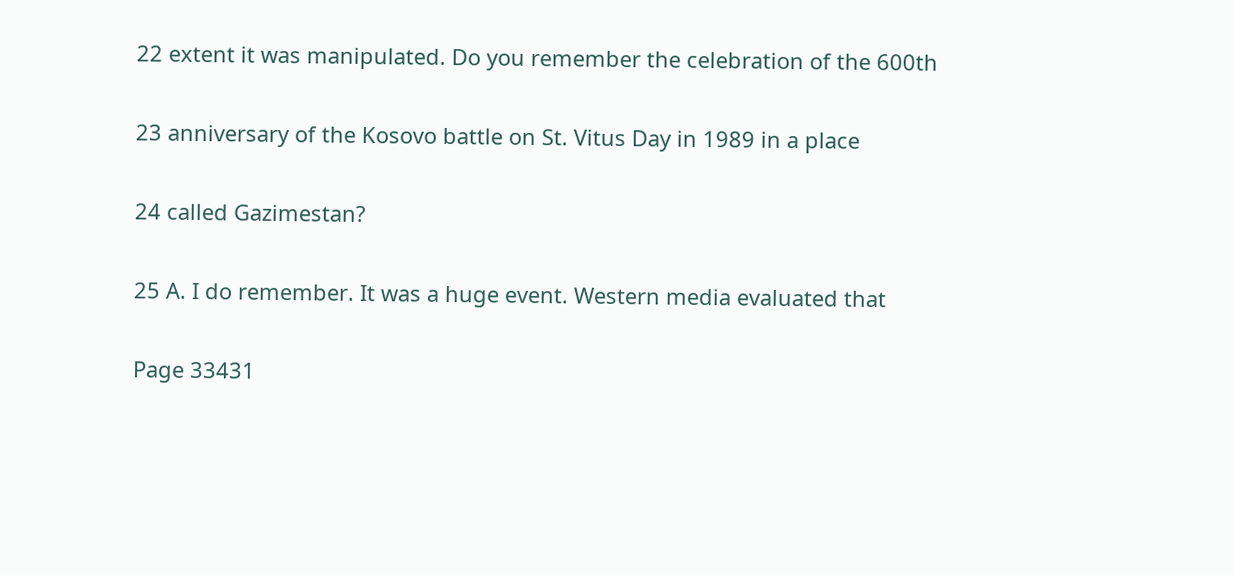22 extent it was manipulated. Do you remember the celebration of the 600th

23 anniversary of the Kosovo battle on St. Vitus Day in 1989 in a place

24 called Gazimestan?

25 A. I do remember. It was a huge event. Western media evaluated that

Page 33431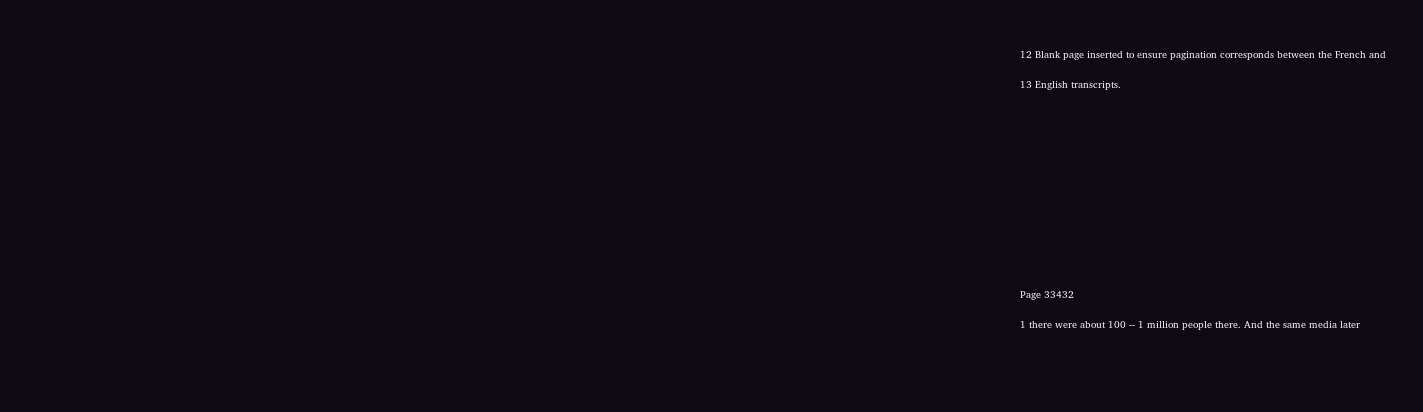12 Blank page inserted to ensure pagination corresponds between the French and

13 English transcripts.













Page 33432

1 there were about 100 -- 1 million people there. And the same media later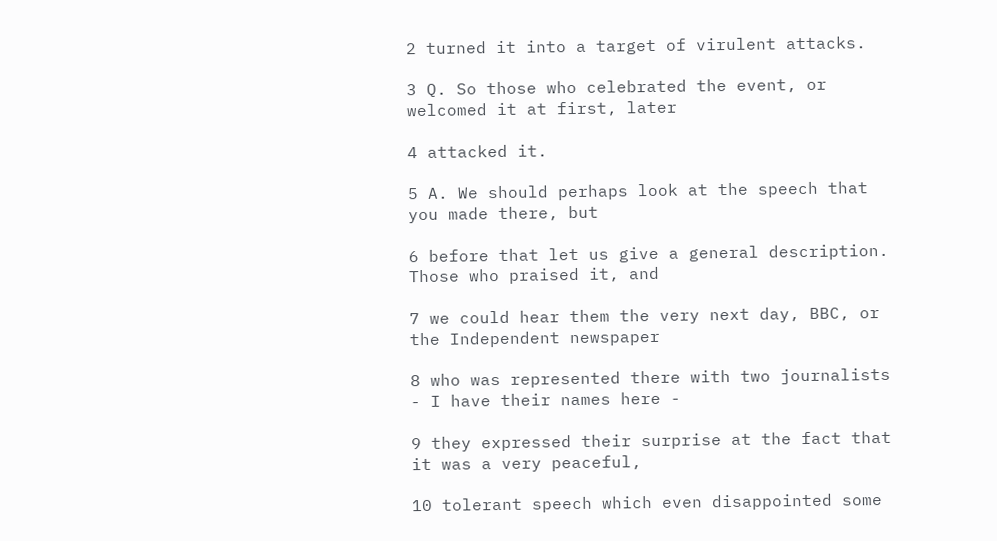2 turned it into a target of virulent attacks.

3 Q. So those who celebrated the event, or welcomed it at first, later

4 attacked it.

5 A. We should perhaps look at the speech that you made there, but

6 before that let us give a general description. Those who praised it, and

7 we could hear them the very next day, BBC, or the Independent newspaper

8 who was represented there with two journalists - I have their names here -

9 they expressed their surprise at the fact that it was a very peaceful,

10 tolerant speech which even disappointed some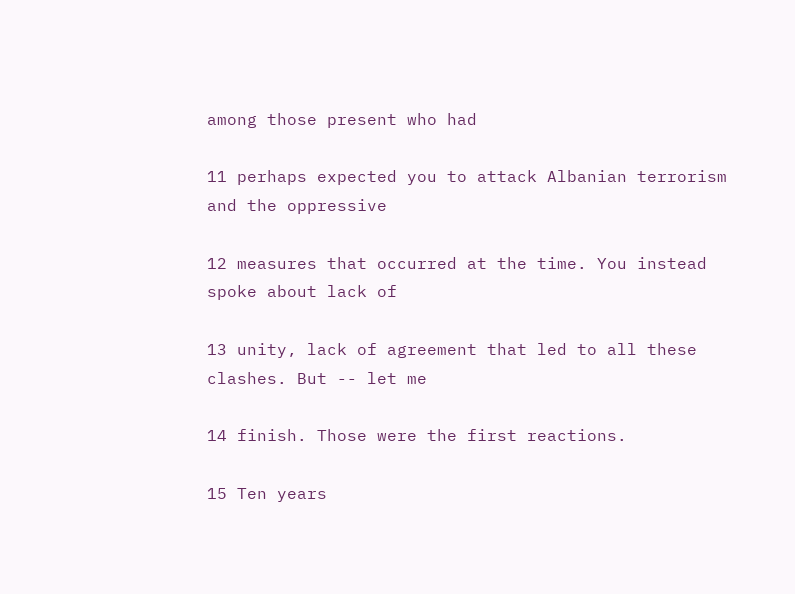among those present who had

11 perhaps expected you to attack Albanian terrorism and the oppressive

12 measures that occurred at the time. You instead spoke about lack of

13 unity, lack of agreement that led to all these clashes. But -- let me

14 finish. Those were the first reactions.

15 Ten years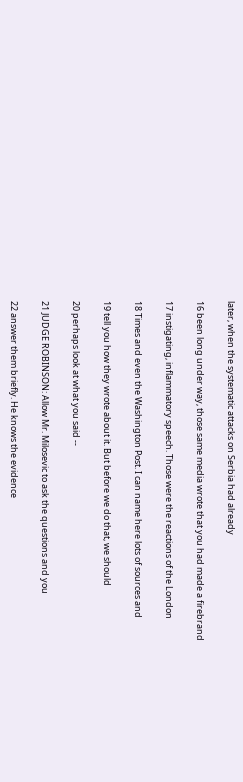later, when the systematic attacks on Serbia had already

16 been long under way, those same media wrote that you had made a firebrand

17 instigating, inflammatory speech. Those were the reactions of the London

18 Times and even the Washington Post. I can name here lots of sources and

19 tell you how they wrote about it. But before we do that, we should

20 perhaps look at what you said --

21 JUDGE ROBINSON: Allow Mr. Milosevic to ask the questions and you

22 answer them briefly. He knows the evidence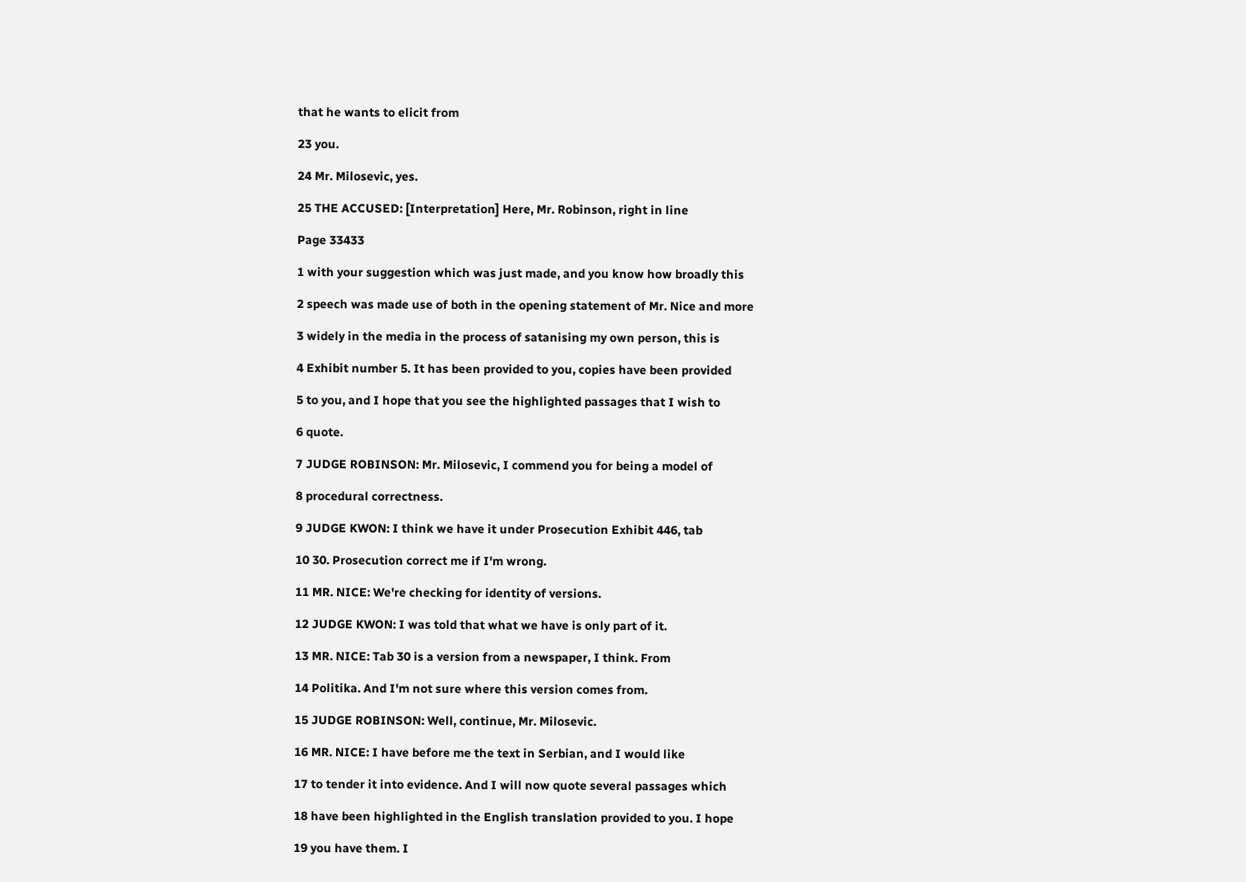that he wants to elicit from

23 you.

24 Mr. Milosevic, yes.

25 THE ACCUSED: [Interpretation] Here, Mr. Robinson, right in line

Page 33433

1 with your suggestion which was just made, and you know how broadly this

2 speech was made use of both in the opening statement of Mr. Nice and more

3 widely in the media in the process of satanising my own person, this is

4 Exhibit number 5. It has been provided to you, copies have been provided

5 to you, and I hope that you see the highlighted passages that I wish to

6 quote.

7 JUDGE ROBINSON: Mr. Milosevic, I commend you for being a model of

8 procedural correctness.

9 JUDGE KWON: I think we have it under Prosecution Exhibit 446, tab

10 30. Prosecution correct me if I'm wrong.

11 MR. NICE: We're checking for identity of versions.

12 JUDGE KWON: I was told that what we have is only part of it.

13 MR. NICE: Tab 30 is a version from a newspaper, I think. From

14 Politika. And I'm not sure where this version comes from.

15 JUDGE ROBINSON: Well, continue, Mr. Milosevic.

16 MR. NICE: I have before me the text in Serbian, and I would like

17 to tender it into evidence. And I will now quote several passages which

18 have been highlighted in the English translation provided to you. I hope

19 you have them. I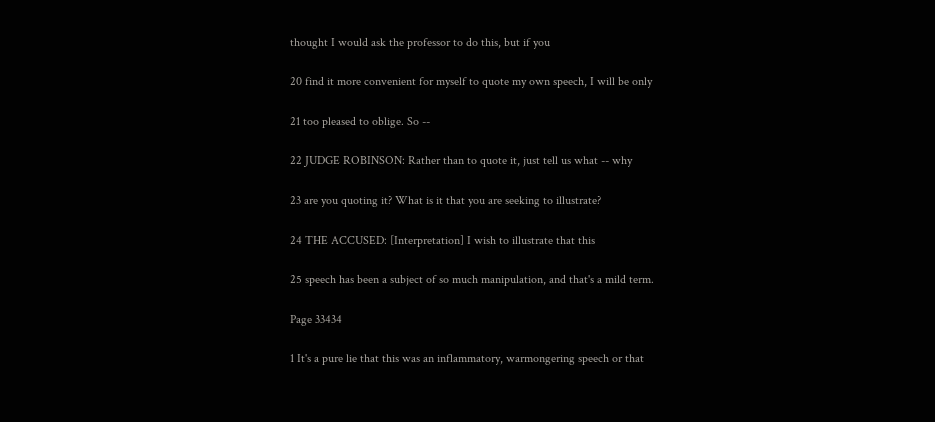thought I would ask the professor to do this, but if you

20 find it more convenient for myself to quote my own speech, I will be only

21 too pleased to oblige. So --

22 JUDGE ROBINSON: Rather than to quote it, just tell us what -- why

23 are you quoting it? What is it that you are seeking to illustrate?

24 THE ACCUSED: [Interpretation] I wish to illustrate that this

25 speech has been a subject of so much manipulation, and that's a mild term.

Page 33434

1 It's a pure lie that this was an inflammatory, warmongering speech or that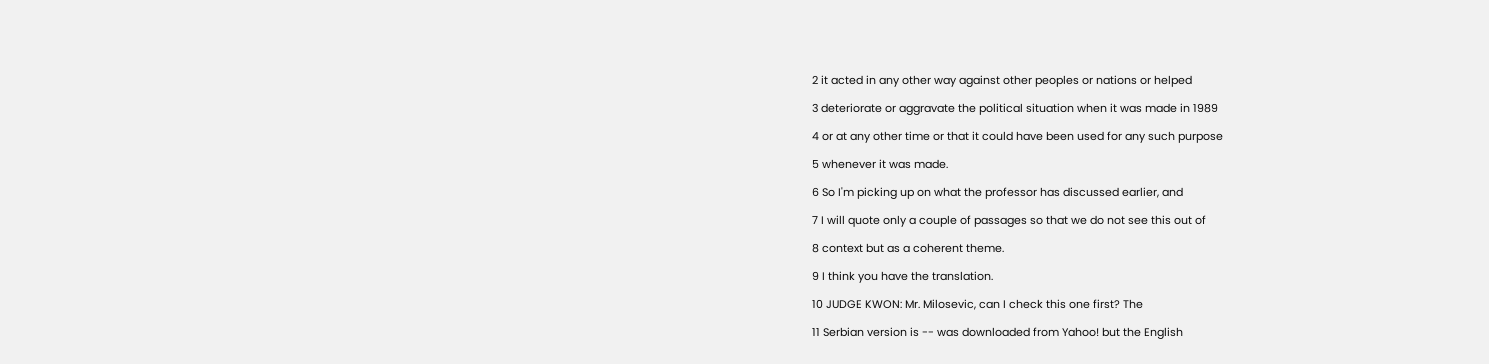2 it acted in any other way against other peoples or nations or helped

3 deteriorate or aggravate the political situation when it was made in 1989

4 or at any other time or that it could have been used for any such purpose

5 whenever it was made.

6 So I'm picking up on what the professor has discussed earlier, and

7 I will quote only a couple of passages so that we do not see this out of

8 context but as a coherent theme.

9 I think you have the translation.

10 JUDGE KWON: Mr. Milosevic, can I check this one first? The

11 Serbian version is -- was downloaded from Yahoo! but the English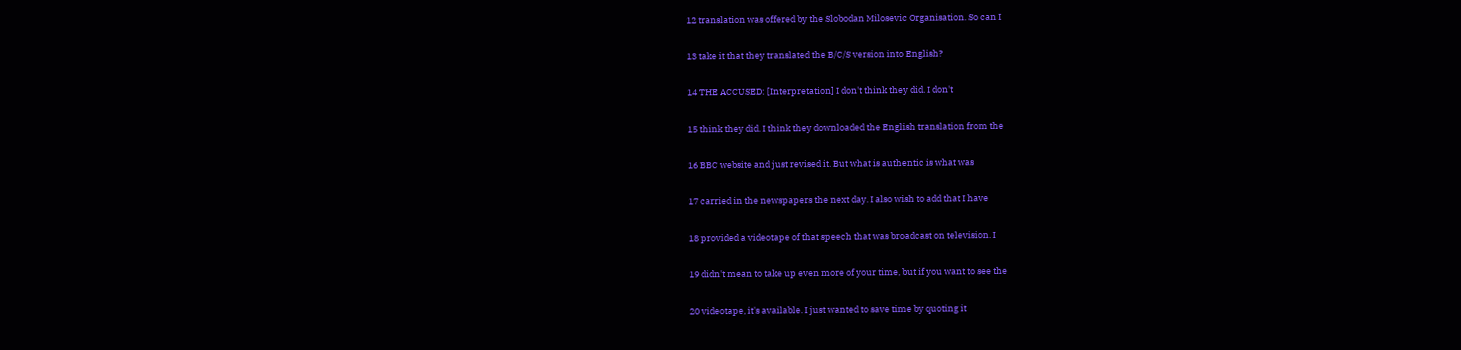12 translation was offered by the Slobodan Milosevic Organisation. So can I

13 take it that they translated the B/C/S version into English?

14 THE ACCUSED: [Interpretation] I don't think they did. I don't

15 think they did. I think they downloaded the English translation from the

16 BBC website and just revised it. But what is authentic is what was

17 carried in the newspapers the next day. I also wish to add that I have

18 provided a videotape of that speech that was broadcast on television. I

19 didn't mean to take up even more of your time, but if you want to see the

20 videotape, it's available. I just wanted to save time by quoting it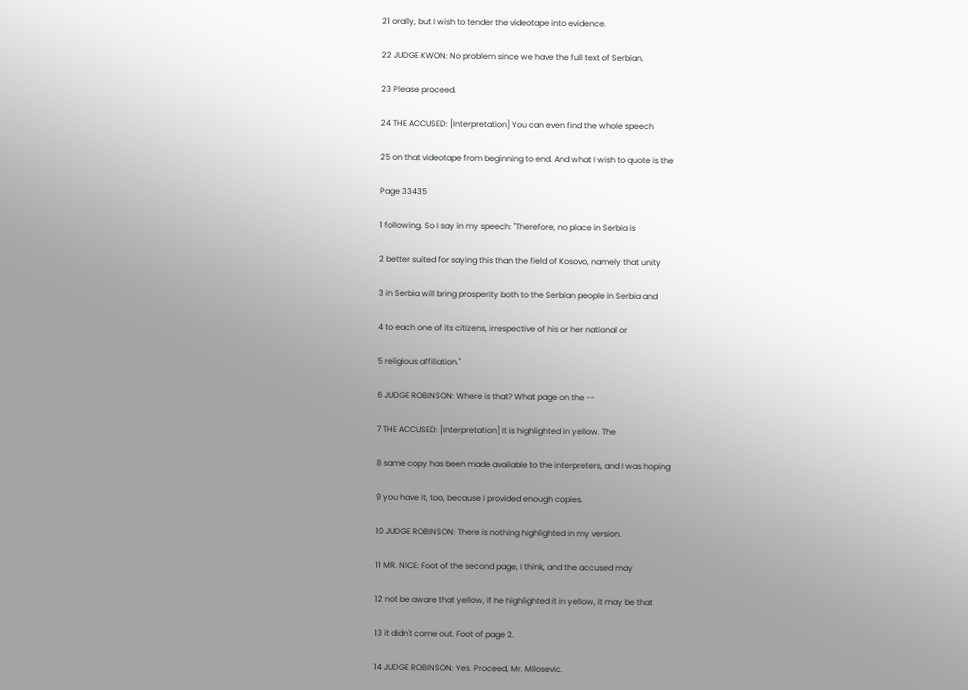21 orally, but I wish to tender the videotape into evidence.

22 JUDGE KWON: No problem since we have the full text of Serbian.

23 Please proceed.

24 THE ACCUSED: [Interpretation] You can even find the whole speech

25 on that videotape from beginning to end. And what I wish to quote is the

Page 33435

1 following. So I say in my speech: "Therefore, no place in Serbia is

2 better suited for saying this than the field of Kosovo, namely that unity

3 in Serbia will bring prosperity both to the Serbian people in Serbia and

4 to each one of its citizens, irrespective of his or her national or

5 religious affiliation."

6 JUDGE ROBINSON: Where is that? What page on the --

7 THE ACCUSED: [Interpretation] It is highlighted in yellow. The

8 same copy has been made available to the interpreters, and I was hoping

9 you have it, too, because I provided enough copies.

10 JUDGE ROBINSON: There is nothing highlighted in my version.

11 MR. NICE: Foot of the second page, I think, and the accused may

12 not be aware that yellow, if he highlighted it in yellow, it may be that

13 it didn't come out. Foot of page 2.

14 JUDGE ROBINSON: Yes. Proceed, Mr. Milosevic.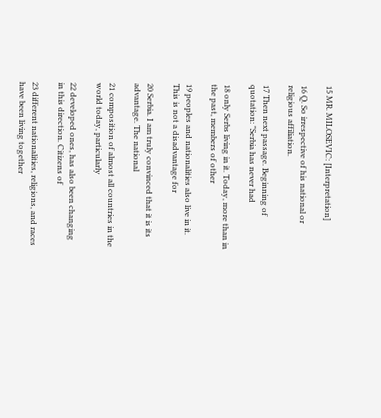15 MR. MILOSEVIC: [Interpretation]

16 Q. So irrespective of his national or religious affiliation.

17 Then next passage. Beginning of quotation: "Serbia has never had

18 only Serbs living in it. Today, more than in the past, members of other

19 peoples and nationalities also live in it. This is not a disadvantage for

20 Serbia. I am truly convinced that it is its advantage. The national

21 composition of almost all countries in the world today, particularly

22 developed ones, has also been changing in this direction. Citizens of

23 different nationalities, religions, and races have been living together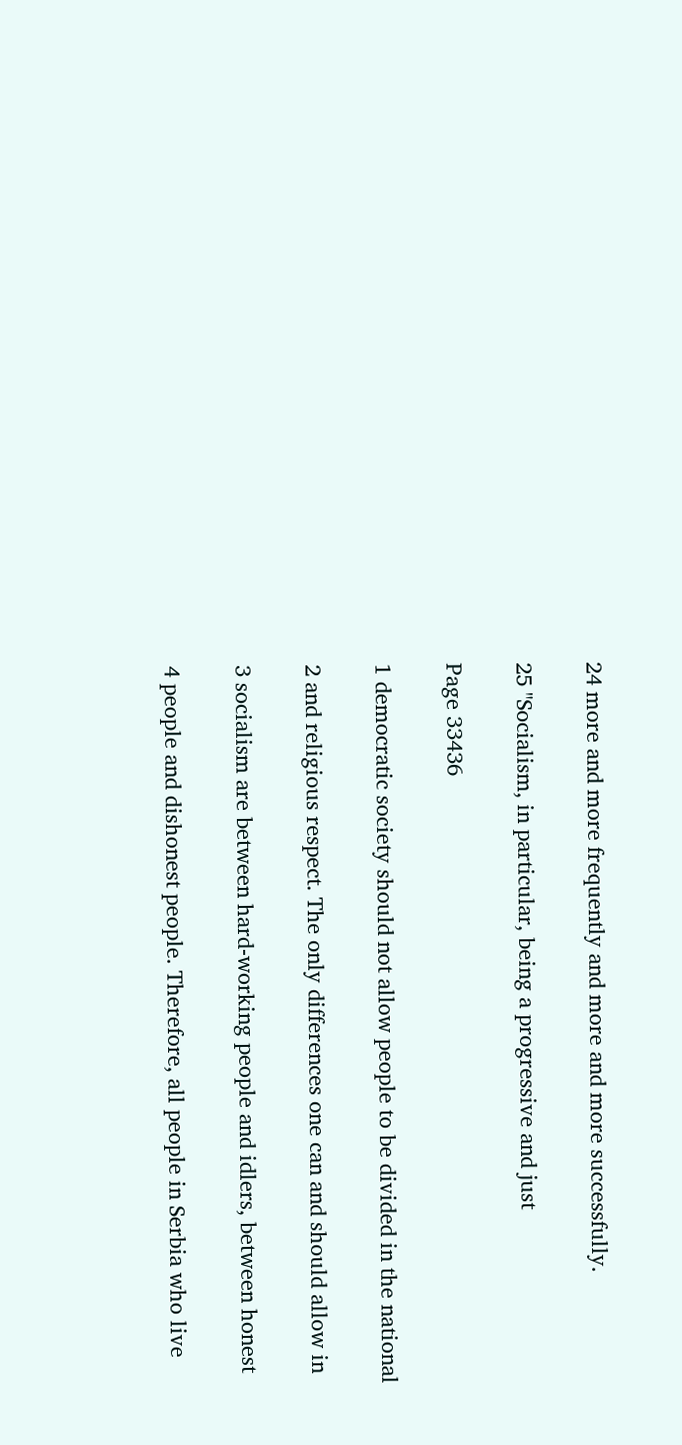24 more and more frequently and more and more successfully.

25 "Socialism, in particular, being a progressive and just

Page 33436

1 democratic society should not allow people to be divided in the national

2 and religious respect. The only differences one can and should allow in

3 socialism are between hard-working people and idlers, between honest

4 people and dishonest people. Therefore, all people in Serbia who live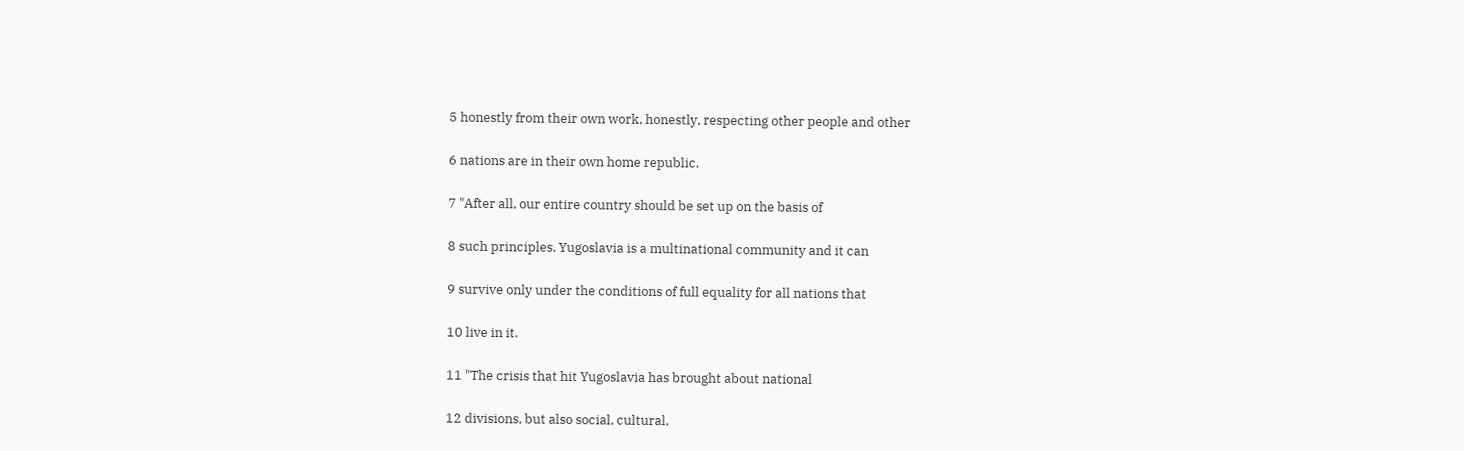5 honestly from their own work, honestly, respecting other people and other

6 nations are in their own home republic.

7 "After all, our entire country should be set up on the basis of

8 such principles. Yugoslavia is a multinational community and it can

9 survive only under the conditions of full equality for all nations that

10 live in it.

11 "The crisis that hit Yugoslavia has brought about national

12 divisions, but also social, cultural,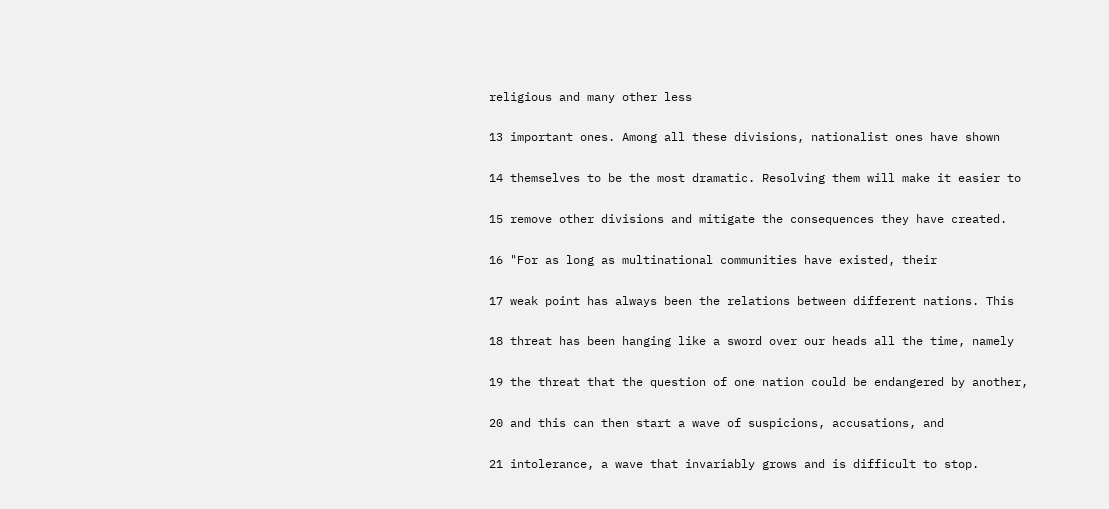religious and many other less

13 important ones. Among all these divisions, nationalist ones have shown

14 themselves to be the most dramatic. Resolving them will make it easier to

15 remove other divisions and mitigate the consequences they have created.

16 "For as long as multinational communities have existed, their

17 weak point has always been the relations between different nations. This

18 threat has been hanging like a sword over our heads all the time, namely

19 the threat that the question of one nation could be endangered by another,

20 and this can then start a wave of suspicions, accusations, and

21 intolerance, a wave that invariably grows and is difficult to stop.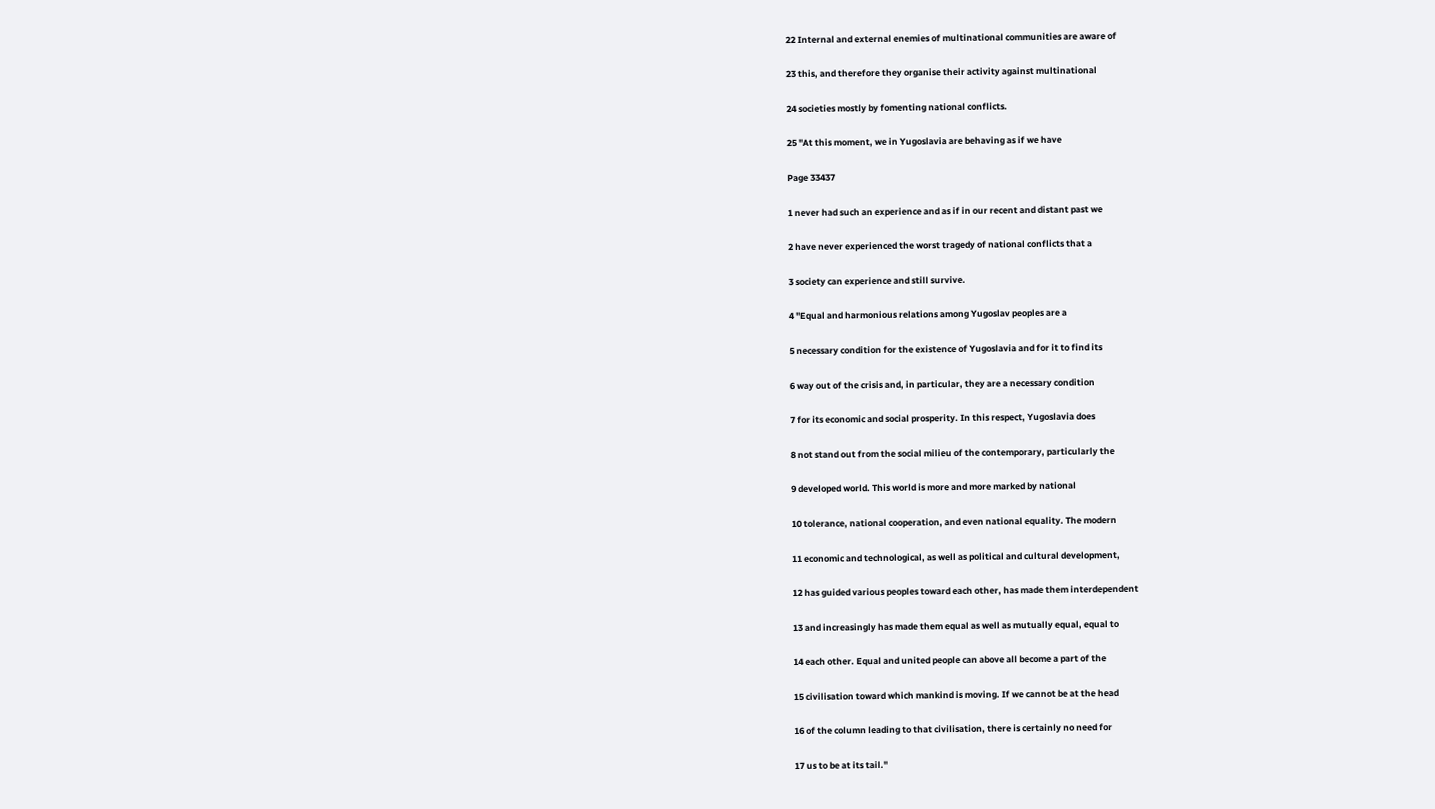22 Internal and external enemies of multinational communities are aware of

23 this, and therefore they organise their activity against multinational

24 societies mostly by fomenting national conflicts.

25 "At this moment, we in Yugoslavia are behaving as if we have

Page 33437

1 never had such an experience and as if in our recent and distant past we

2 have never experienced the worst tragedy of national conflicts that a

3 society can experience and still survive.

4 "Equal and harmonious relations among Yugoslav peoples are a

5 necessary condition for the existence of Yugoslavia and for it to find its

6 way out of the crisis and, in particular, they are a necessary condition

7 for its economic and social prosperity. In this respect, Yugoslavia does

8 not stand out from the social milieu of the contemporary, particularly the

9 developed world. This world is more and more marked by national

10 tolerance, national cooperation, and even national equality. The modern

11 economic and technological, as well as political and cultural development,

12 has guided various peoples toward each other, has made them interdependent

13 and increasingly has made them equal as well as mutually equal, equal to

14 each other. Equal and united people can above all become a part of the

15 civilisation toward which mankind is moving. If we cannot be at the head

16 of the column leading to that civilisation, there is certainly no need for

17 us to be at its tail."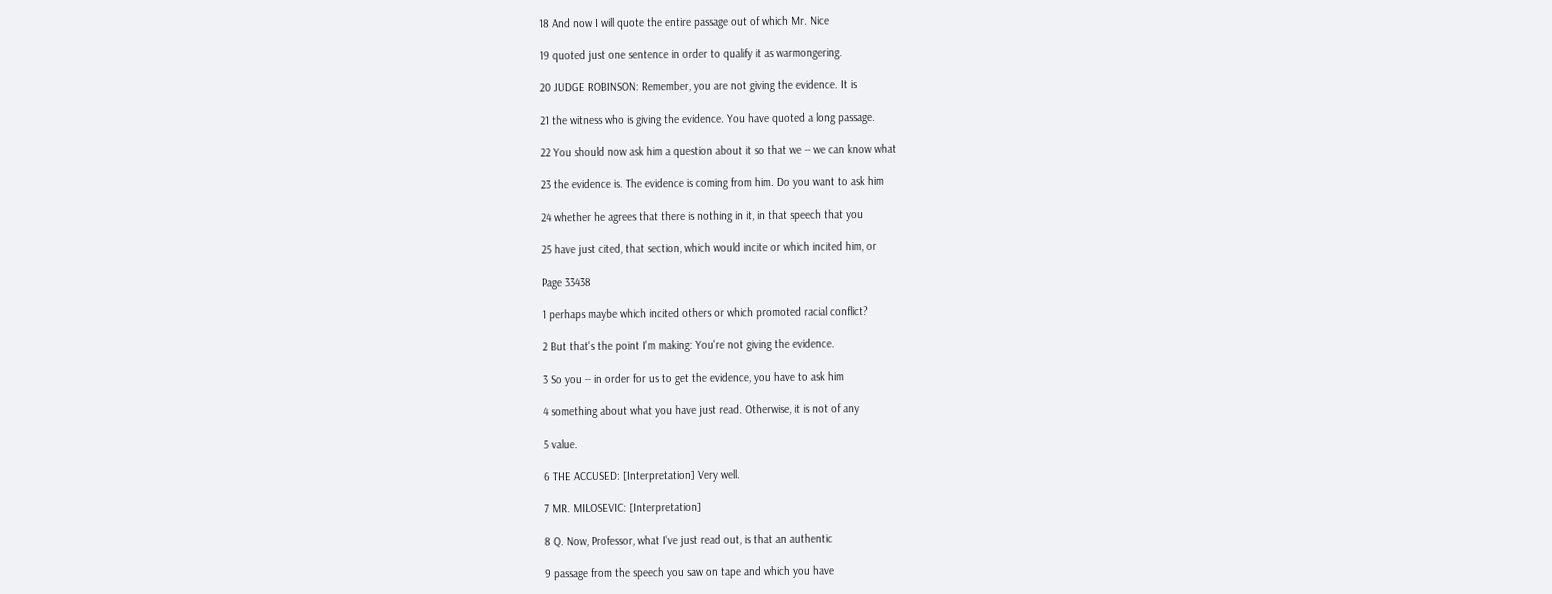18 And now I will quote the entire passage out of which Mr. Nice

19 quoted just one sentence in order to qualify it as warmongering.

20 JUDGE ROBINSON: Remember, you are not giving the evidence. It is

21 the witness who is giving the evidence. You have quoted a long passage.

22 You should now ask him a question about it so that we -- we can know what

23 the evidence is. The evidence is coming from him. Do you want to ask him

24 whether he agrees that there is nothing in it, in that speech that you

25 have just cited, that section, which would incite or which incited him, or

Page 33438

1 perhaps maybe which incited others or which promoted racial conflict?

2 But that's the point I'm making: You're not giving the evidence.

3 So you -- in order for us to get the evidence, you have to ask him

4 something about what you have just read. Otherwise, it is not of any

5 value.

6 THE ACCUSED: [Interpretation] Very well.

7 MR. MILOSEVIC: [Interpretation]

8 Q. Now, Professor, what I've just read out, is that an authentic

9 passage from the speech you saw on tape and which you have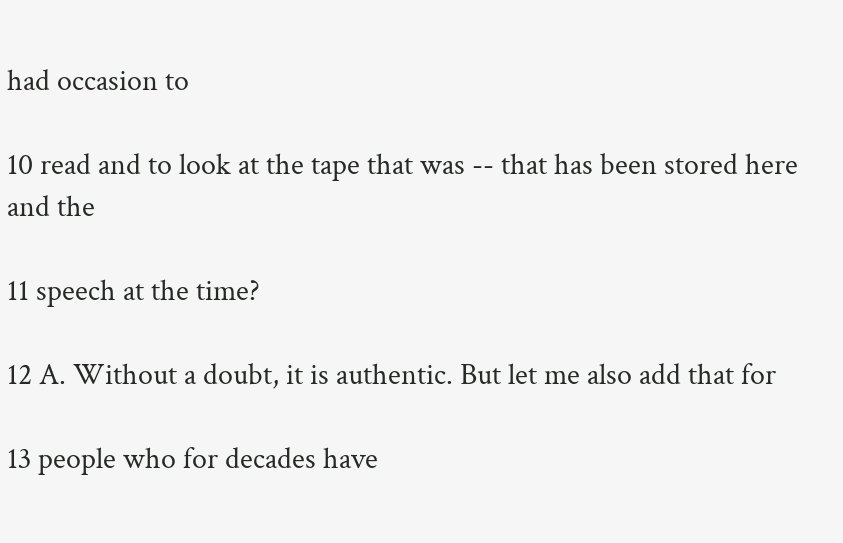had occasion to

10 read and to look at the tape that was -- that has been stored here and the

11 speech at the time?

12 A. Without a doubt, it is authentic. But let me also add that for

13 people who for decades have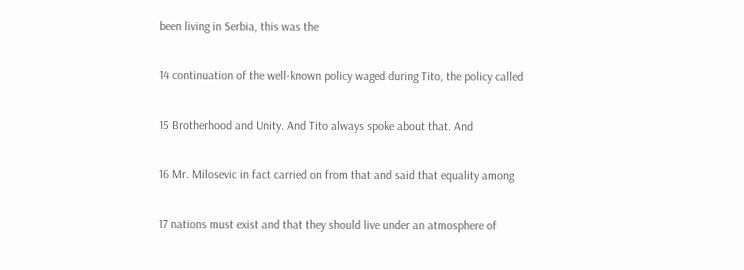been living in Serbia, this was the

14 continuation of the well-known policy waged during Tito, the policy called

15 Brotherhood and Unity. And Tito always spoke about that. And

16 Mr. Milosevic in fact carried on from that and said that equality among

17 nations must exist and that they should live under an atmosphere of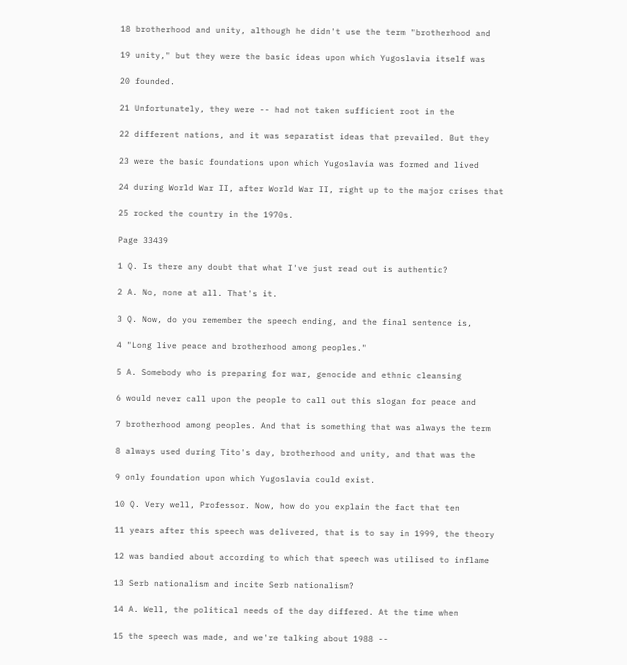18 brotherhood and unity, although he didn't use the term "brotherhood and

19 unity," but they were the basic ideas upon which Yugoslavia itself was

20 founded.

21 Unfortunately, they were -- had not taken sufficient root in the

22 different nations, and it was separatist ideas that prevailed. But they

23 were the basic foundations upon which Yugoslavia was formed and lived

24 during World War II, after World War II, right up to the major crises that

25 rocked the country in the 1970s.

Page 33439

1 Q. Is there any doubt that what I've just read out is authentic?

2 A. No, none at all. That's it.

3 Q. Now, do you remember the speech ending, and the final sentence is,

4 "Long live peace and brotherhood among peoples."

5 A. Somebody who is preparing for war, genocide and ethnic cleansing

6 would never call upon the people to call out this slogan for peace and

7 brotherhood among peoples. And that is something that was always the term

8 always used during Tito's day, brotherhood and unity, and that was the

9 only foundation upon which Yugoslavia could exist.

10 Q. Very well, Professor. Now, how do you explain the fact that ten

11 years after this speech was delivered, that is to say in 1999, the theory

12 was bandied about according to which that speech was utilised to inflame

13 Serb nationalism and incite Serb nationalism?

14 A. Well, the political needs of the day differed. At the time when

15 the speech was made, and we're talking about 1988 --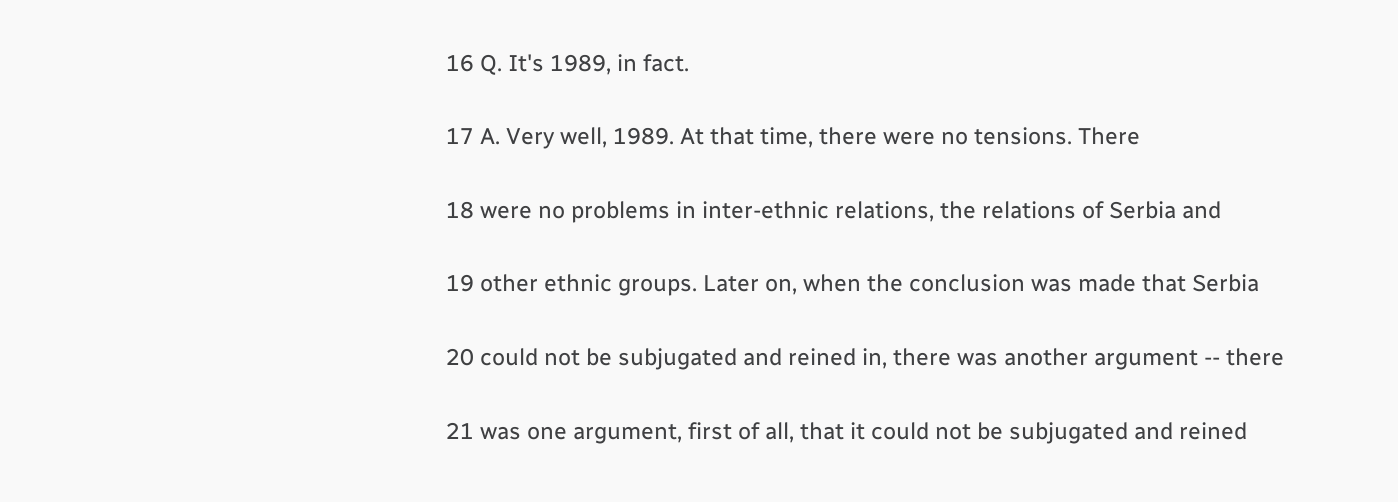16 Q. It's 1989, in fact.

17 A. Very well, 1989. At that time, there were no tensions. There

18 were no problems in inter-ethnic relations, the relations of Serbia and

19 other ethnic groups. Later on, when the conclusion was made that Serbia

20 could not be subjugated and reined in, there was another argument -- there

21 was one argument, first of all, that it could not be subjugated and reined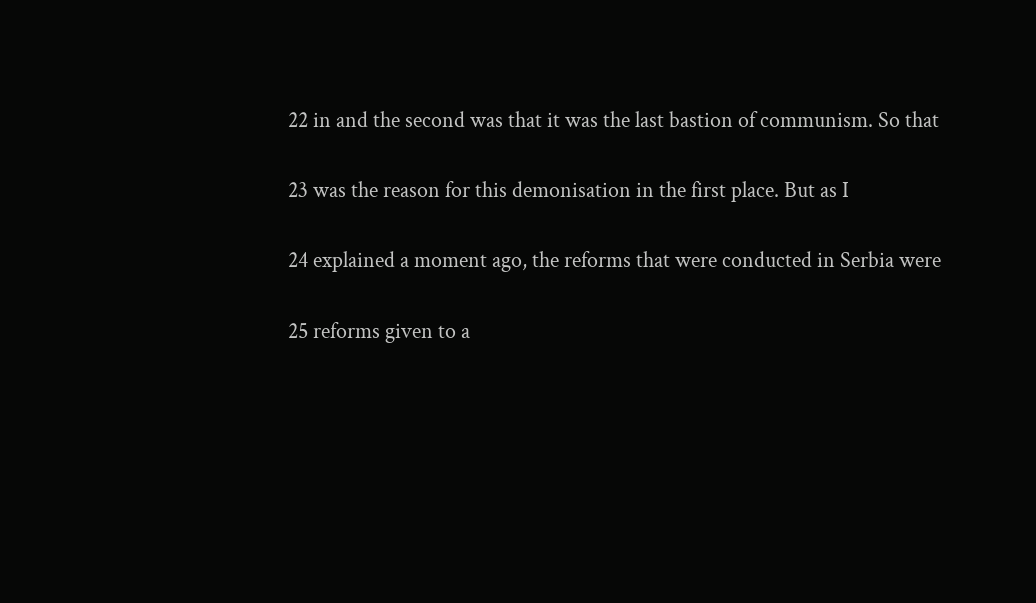22 in and the second was that it was the last bastion of communism. So that

23 was the reason for this demonisation in the first place. But as I

24 explained a moment ago, the reforms that were conducted in Serbia were

25 reforms given to a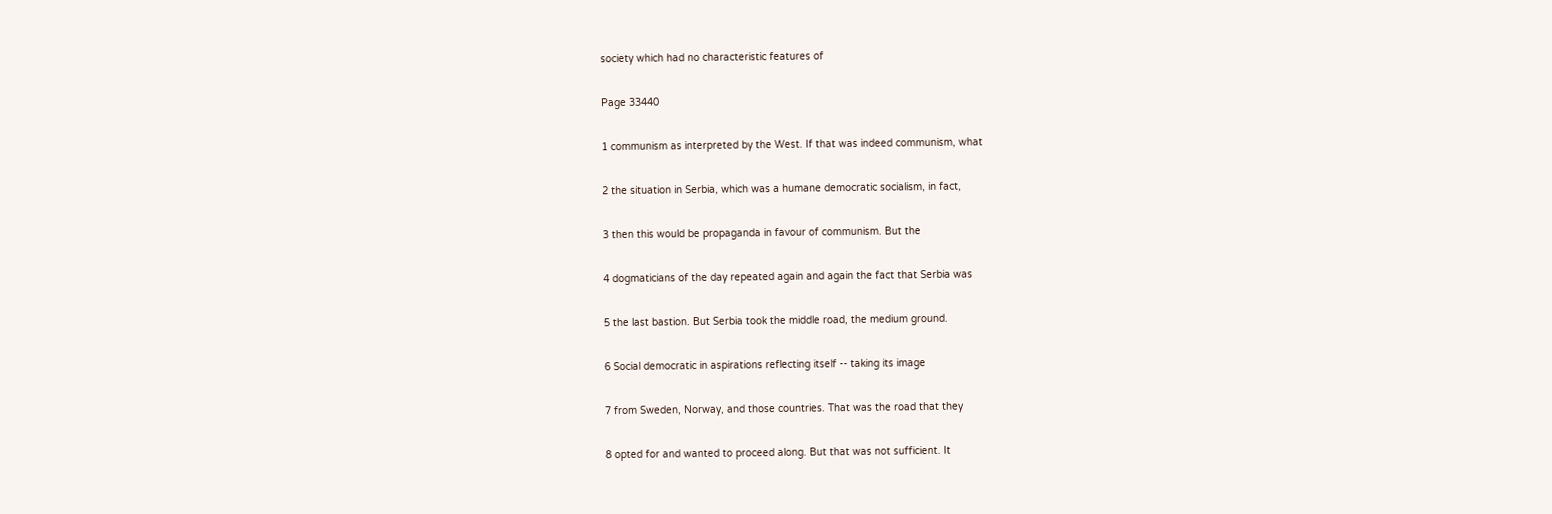society which had no characteristic features of

Page 33440

1 communism as interpreted by the West. If that was indeed communism, what

2 the situation in Serbia, which was a humane democratic socialism, in fact,

3 then this would be propaganda in favour of communism. But the

4 dogmaticians of the day repeated again and again the fact that Serbia was

5 the last bastion. But Serbia took the middle road, the medium ground.

6 Social democratic in aspirations reflecting itself -- taking its image

7 from Sweden, Norway, and those countries. That was the road that they

8 opted for and wanted to proceed along. But that was not sufficient. It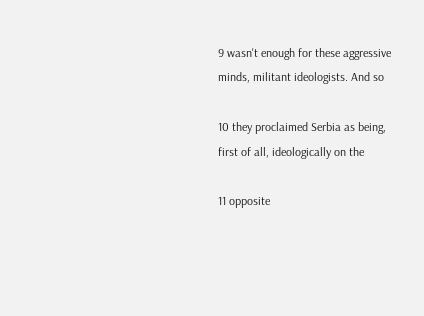9 wasn't enough for these aggressive minds, militant ideologists. And so

10 they proclaimed Serbia as being, first of all, ideologically on the

11 opposite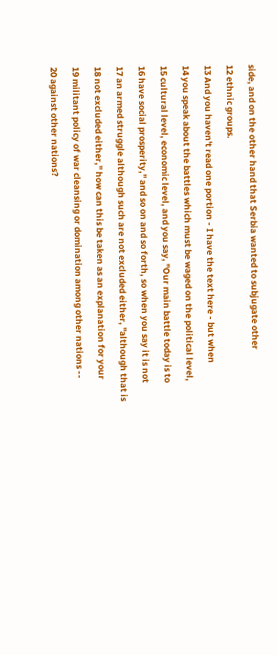side, and on the other hand that Serbia wanted to subjugate other

12 ethnic groups.

13 And you haven't read one portion - I have the text here - but when

14 you speak about the battles which must be waged on the political level,

15 cultural level, economic level, and you say, "Our main battle today is to

16 have social prosperity," and so on and so forth, so when you say it is not

17 an armed struggle although such are not excluded either, "although that is

18 not excluded either," how can this be taken as an explanation for your

19 militant policy of war cleansing or domination among other nations --

20 against other nations?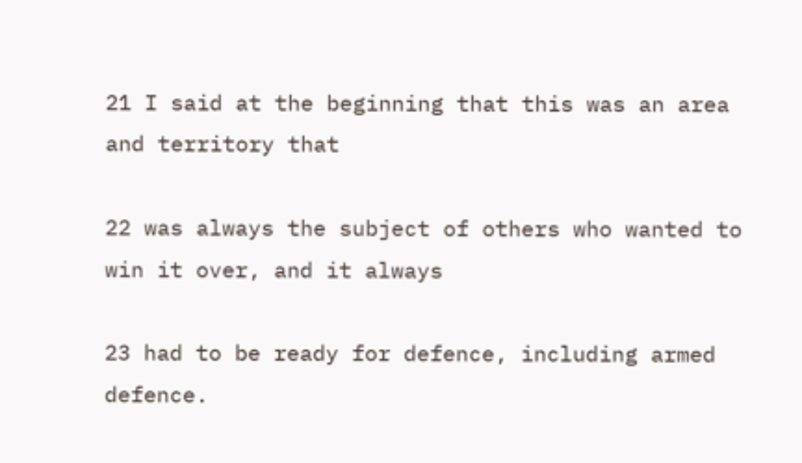21 I said at the beginning that this was an area and territory that

22 was always the subject of others who wanted to win it over, and it always

23 had to be ready for defence, including armed defence.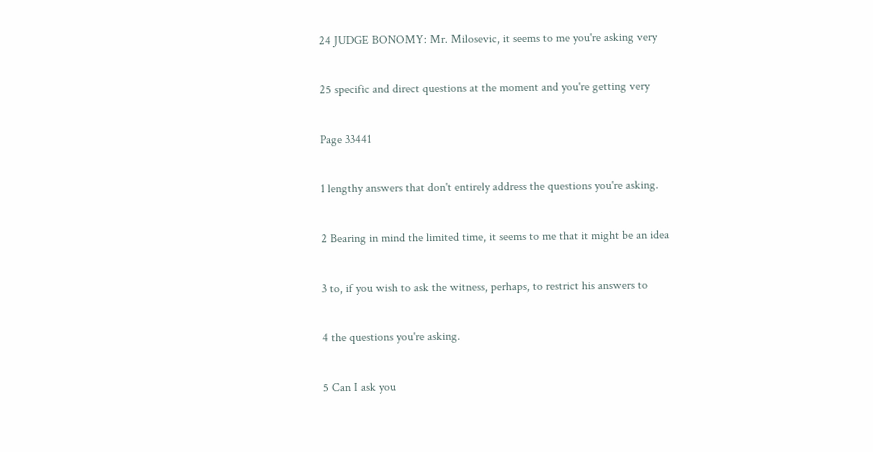24 JUDGE BONOMY: Mr. Milosevic, it seems to me you're asking very

25 specific and direct questions at the moment and you're getting very

Page 33441

1 lengthy answers that don't entirely address the questions you're asking.

2 Bearing in mind the limited time, it seems to me that it might be an idea

3 to, if you wish to ask the witness, perhaps, to restrict his answers to

4 the questions you're asking.

5 Can I ask you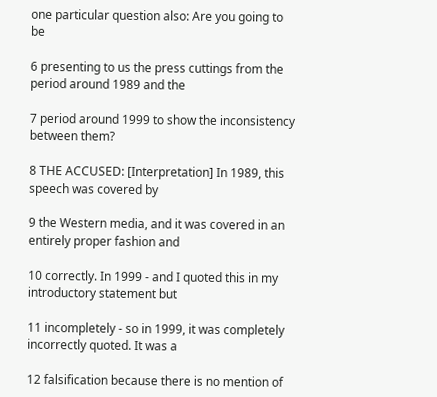one particular question also: Are you going to be

6 presenting to us the press cuttings from the period around 1989 and the

7 period around 1999 to show the inconsistency between them?

8 THE ACCUSED: [Interpretation] In 1989, this speech was covered by

9 the Western media, and it was covered in an entirely proper fashion and

10 correctly. In 1999 - and I quoted this in my introductory statement but

11 incompletely - so in 1999, it was completely incorrectly quoted. It was a

12 falsification because there is no mention of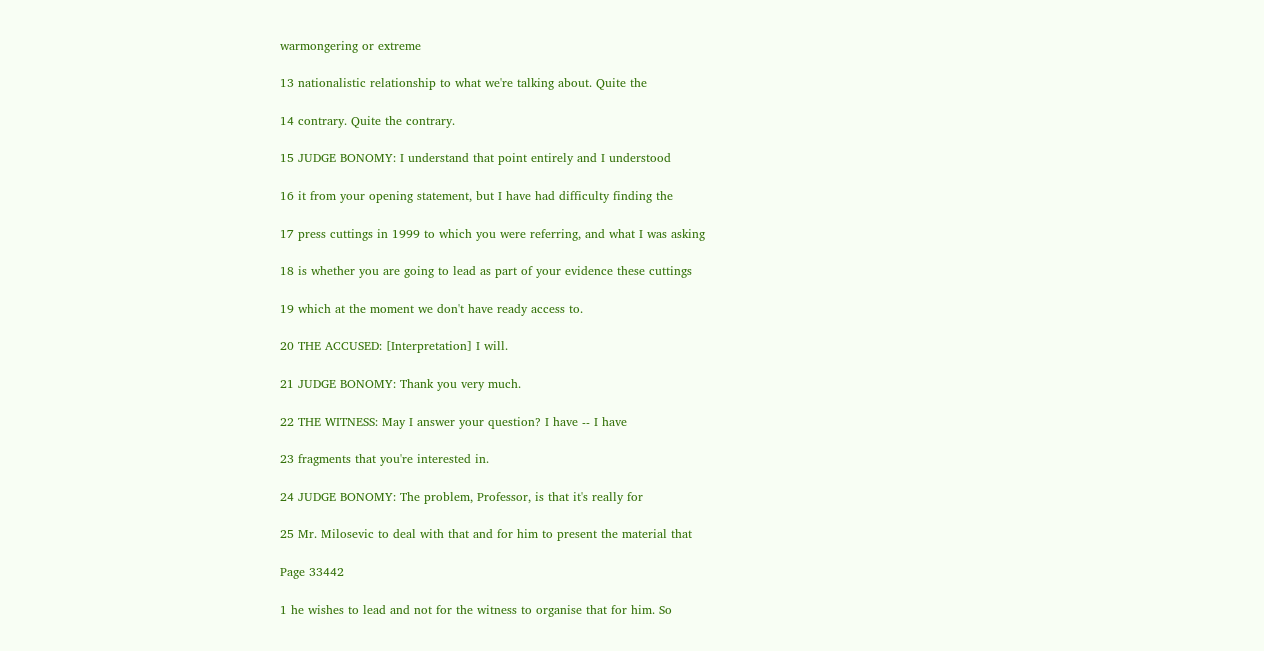warmongering or extreme

13 nationalistic relationship to what we're talking about. Quite the

14 contrary. Quite the contrary.

15 JUDGE BONOMY: I understand that point entirely and I understood

16 it from your opening statement, but I have had difficulty finding the

17 press cuttings in 1999 to which you were referring, and what I was asking

18 is whether you are going to lead as part of your evidence these cuttings

19 which at the moment we don't have ready access to.

20 THE ACCUSED: [Interpretation] I will.

21 JUDGE BONOMY: Thank you very much.

22 THE WITNESS: May I answer your question? I have -- I have

23 fragments that you're interested in.

24 JUDGE BONOMY: The problem, Professor, is that it's really for

25 Mr. Milosevic to deal with that and for him to present the material that

Page 33442

1 he wishes to lead and not for the witness to organise that for him. So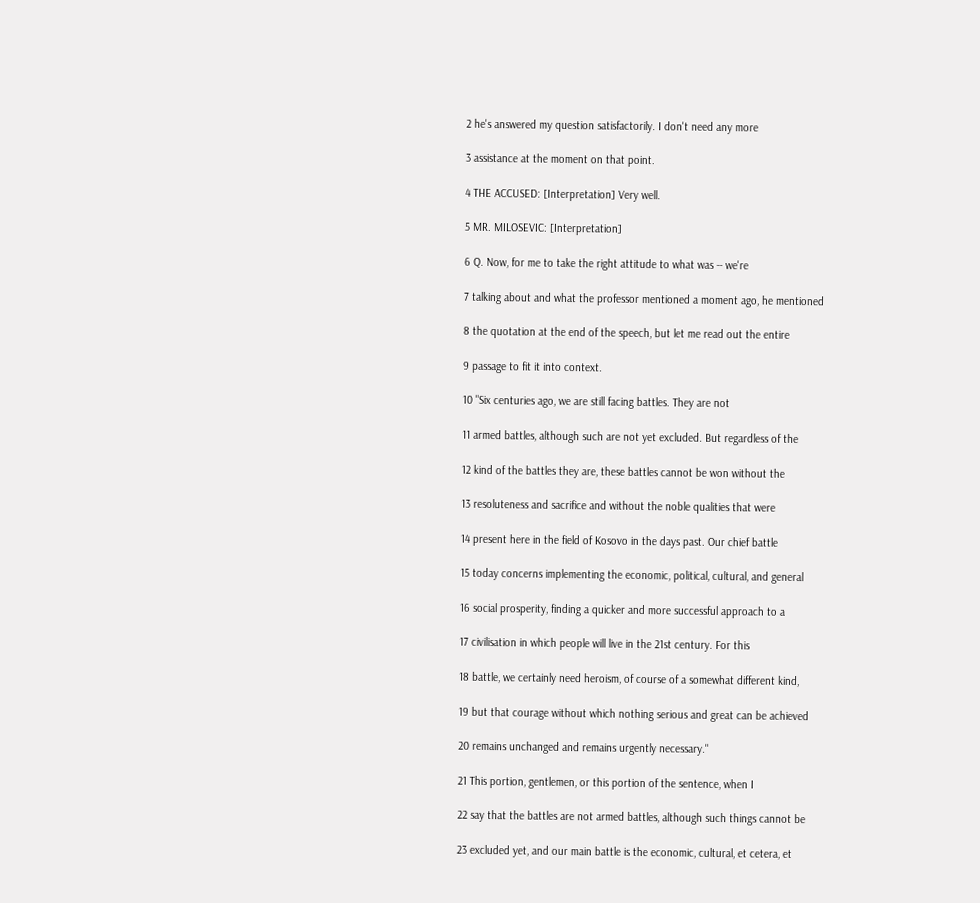2 he's answered my question satisfactorily. I don't need any more

3 assistance at the moment on that point.

4 THE ACCUSED: [Interpretation] Very well.

5 MR. MILOSEVIC: [Interpretation]

6 Q. Now, for me to take the right attitude to what was -- we're

7 talking about and what the professor mentioned a moment ago, he mentioned

8 the quotation at the end of the speech, but let me read out the entire

9 passage to fit it into context.

10 "Six centuries ago, we are still facing battles. They are not

11 armed battles, although such are not yet excluded. But regardless of the

12 kind of the battles they are, these battles cannot be won without the

13 resoluteness and sacrifice and without the noble qualities that were

14 present here in the field of Kosovo in the days past. Our chief battle

15 today concerns implementing the economic, political, cultural, and general

16 social prosperity, finding a quicker and more successful approach to a

17 civilisation in which people will live in the 21st century. For this

18 battle, we certainly need heroism, of course of a somewhat different kind,

19 but that courage without which nothing serious and great can be achieved

20 remains unchanged and remains urgently necessary."

21 This portion, gentlemen, or this portion of the sentence, when I

22 say that the battles are not armed battles, although such things cannot be

23 excluded yet, and our main battle is the economic, cultural, et cetera, et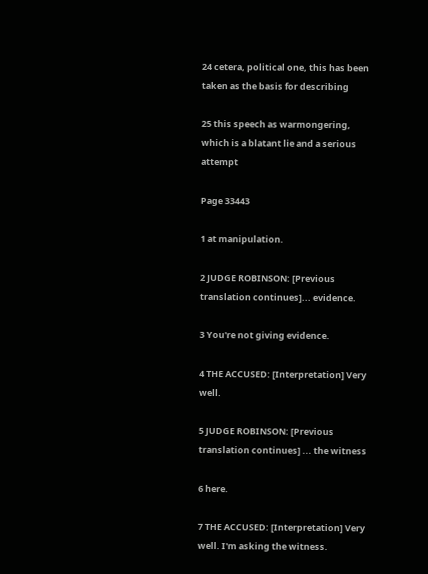24 cetera, political one, this has been taken as the basis for describing

25 this speech as warmongering, which is a blatant lie and a serious attempt

Page 33443

1 at manipulation.

2 JUDGE ROBINSON: [Previous translation continues]... evidence.

3 You're not giving evidence.

4 THE ACCUSED: [Interpretation] Very well.

5 JUDGE ROBINSON: [Previous translation continues] ... the witness

6 here.

7 THE ACCUSED: [Interpretation] Very well. I'm asking the witness.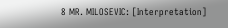8 MR. MILOSEVIC: [Interpretation]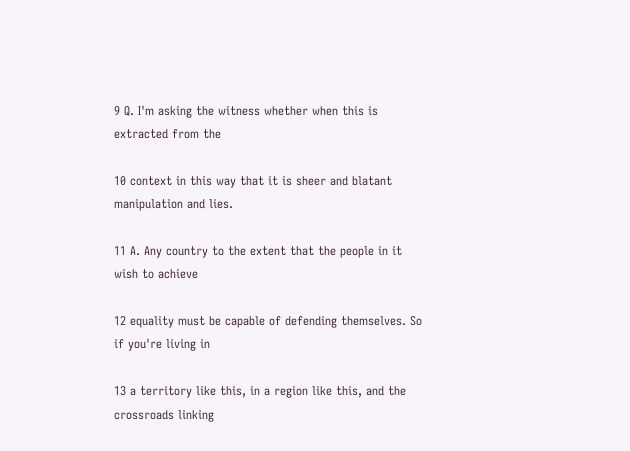9 Q. I'm asking the witness whether when this is extracted from the

10 context in this way that it is sheer and blatant manipulation and lies.

11 A. Any country to the extent that the people in it wish to achieve

12 equality must be capable of defending themselves. So if you're living in

13 a territory like this, in a region like this, and the crossroads linking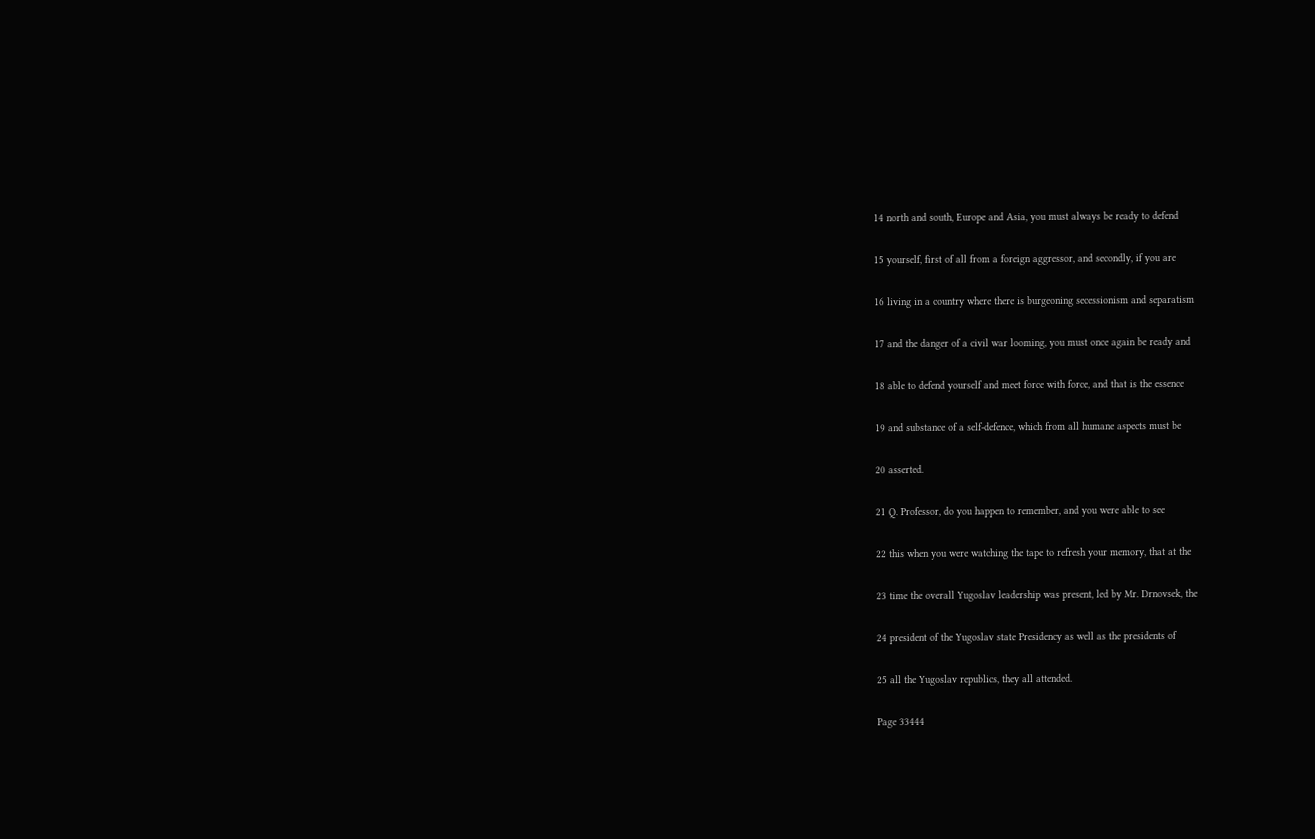14 north and south, Europe and Asia, you must always be ready to defend

15 yourself, first of all from a foreign aggressor, and secondly, if you are

16 living in a country where there is burgeoning secessionism and separatism

17 and the danger of a civil war looming, you must once again be ready and

18 able to defend yourself and meet force with force, and that is the essence

19 and substance of a self-defence, which from all humane aspects must be

20 asserted.

21 Q. Professor, do you happen to remember, and you were able to see

22 this when you were watching the tape to refresh your memory, that at the

23 time the overall Yugoslav leadership was present, led by Mr. Drnovsek, the

24 president of the Yugoslav state Presidency as well as the presidents of

25 all the Yugoslav republics, they all attended.

Page 33444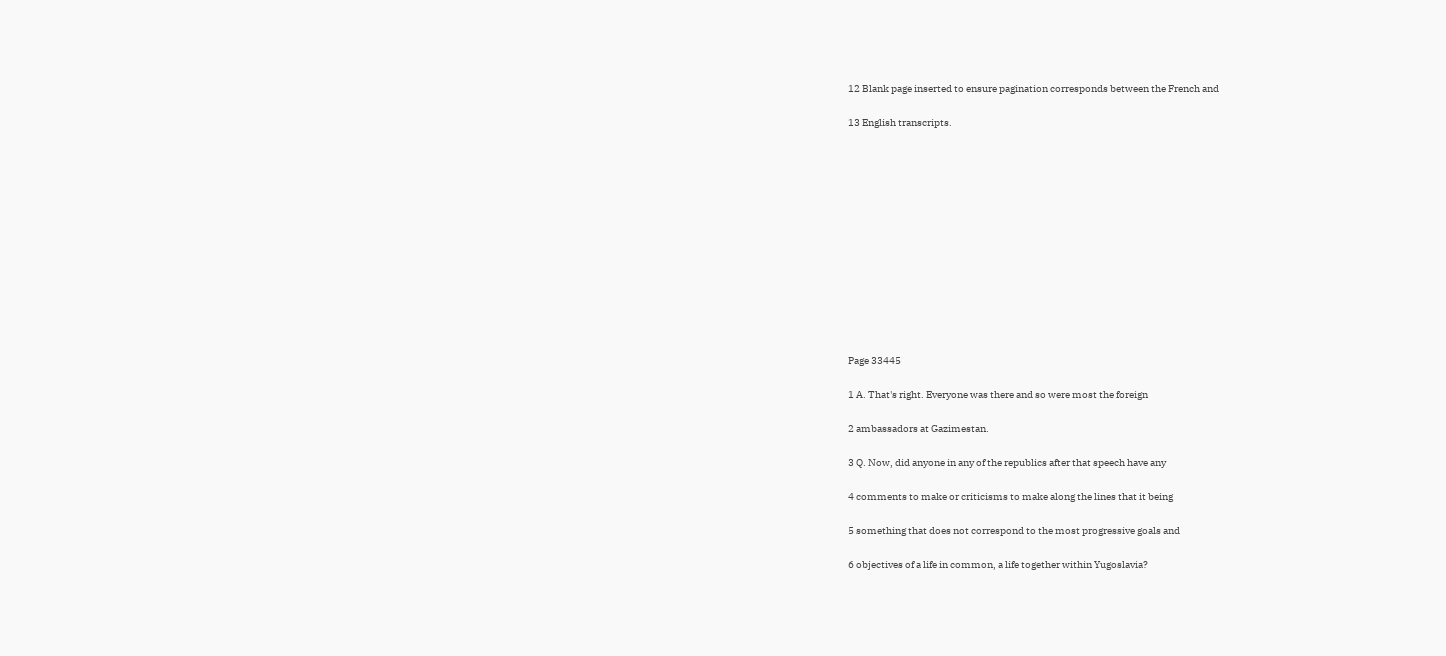12 Blank page inserted to ensure pagination corresponds between the French and

13 English transcripts.













Page 33445

1 A. That's right. Everyone was there and so were most the foreign

2 ambassadors at Gazimestan.

3 Q. Now, did anyone in any of the republics after that speech have any

4 comments to make or criticisms to make along the lines that it being

5 something that does not correspond to the most progressive goals and

6 objectives of a life in common, a life together within Yugoslavia?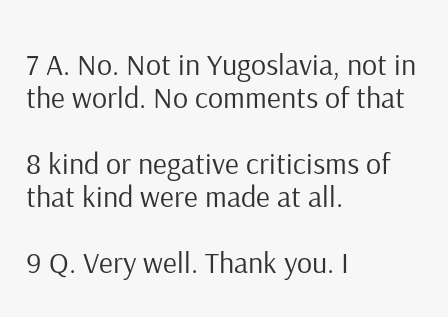7 A. No. Not in Yugoslavia, not in the world. No comments of that

8 kind or negative criticisms of that kind were made at all.

9 Q. Very well. Thank you. I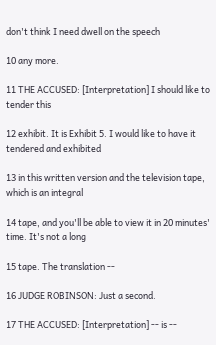don't think I need dwell on the speech

10 any more.

11 THE ACCUSED: [Interpretation] I should like to tender this

12 exhibit. It is Exhibit 5. I would like to have it tendered and exhibited

13 in this written version and the television tape, which is an integral

14 tape, and you'll be able to view it in 20 minutes' time. It's not a long

15 tape. The translation --

16 JUDGE ROBINSON: Just a second.

17 THE ACCUSED: [Interpretation] -- is --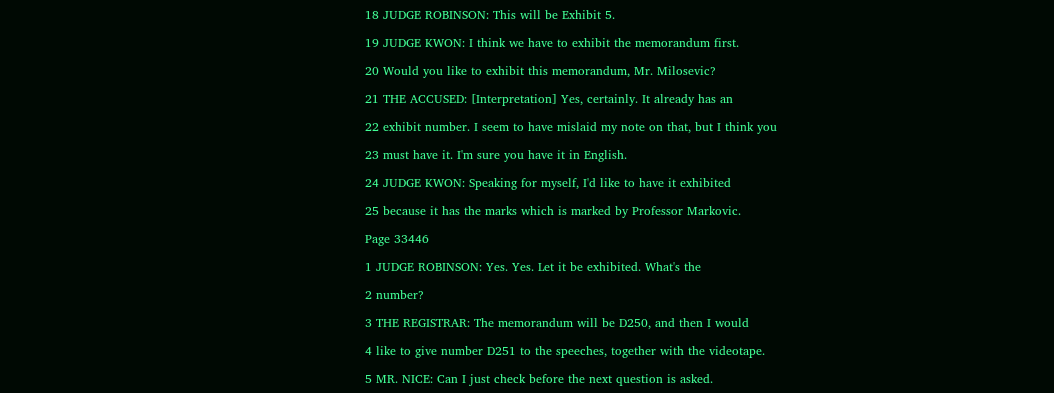18 JUDGE ROBINSON: This will be Exhibit 5.

19 JUDGE KWON: I think we have to exhibit the memorandum first.

20 Would you like to exhibit this memorandum, Mr. Milosevic?

21 THE ACCUSED: [Interpretation] Yes, certainly. It already has an

22 exhibit number. I seem to have mislaid my note on that, but I think you

23 must have it. I'm sure you have it in English.

24 JUDGE KWON: Speaking for myself, I'd like to have it exhibited

25 because it has the marks which is marked by Professor Markovic.

Page 33446

1 JUDGE ROBINSON: Yes. Yes. Let it be exhibited. What's the

2 number?

3 THE REGISTRAR: The memorandum will be D250, and then I would

4 like to give number D251 to the speeches, together with the videotape.

5 MR. NICE: Can I just check before the next question is asked.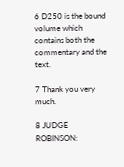6 D250 is the bound volume which contains both the commentary and the text.

7 Thank you very much.

8 JUDGE ROBINSON: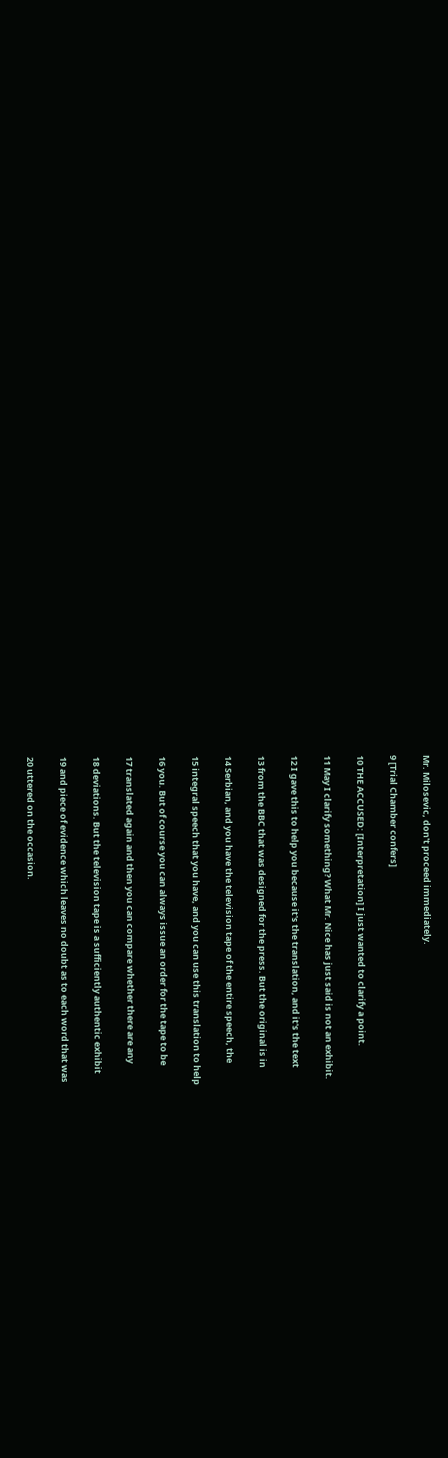Mr. Milosevic, don't proceed immediately.

9 [Trial Chamber confers]

10 THE ACCUSED: [Interpretation] I just wanted to clarify a point.

11 May I clarify something? What Mr. Nice has just said is not an exhibit.

12 I gave this to help you because it's the translation, and it's the text

13 from the BBC that was designed for the press. But the original is in

14 Serbian, and you have the television tape of the entire speech, the

15 integral speech that you have, and you can use this translation to help

16 you. But of course you can always issue an order for the tape to be

17 translated again and then you can compare whether there are any

18 deviations. But the television tape is a sufficiently authentic exhibit

19 and piece of evidence which leaves no doubt as to each word that was

20 uttered on the occasion.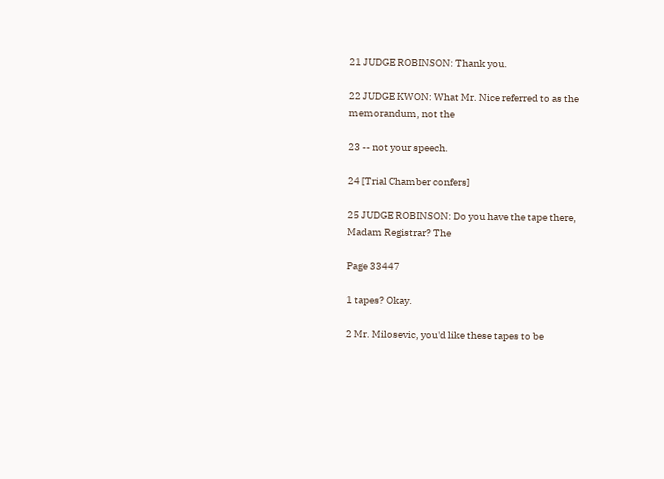21 JUDGE ROBINSON: Thank you.

22 JUDGE KWON: What Mr. Nice referred to as the memorandum, not the

23 -- not your speech.

24 [Trial Chamber confers]

25 JUDGE ROBINSON: Do you have the tape there, Madam Registrar? The

Page 33447

1 tapes? Okay.

2 Mr. Milosevic, you'd like these tapes to be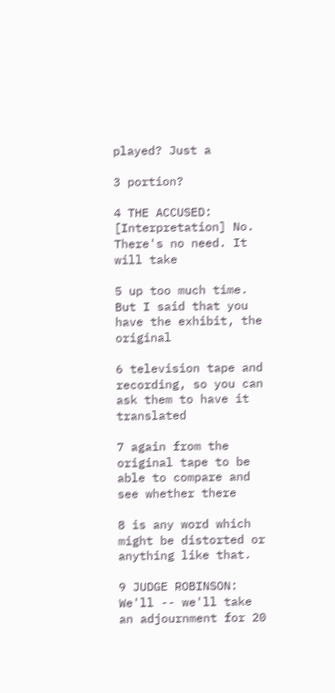played? Just a

3 portion?

4 THE ACCUSED: [Interpretation] No. There's no need. It will take

5 up too much time. But I said that you have the exhibit, the original

6 television tape and recording, so you can ask them to have it translated

7 again from the original tape to be able to compare and see whether there

8 is any word which might be distorted or anything like that.

9 JUDGE ROBINSON: We'll -- we'll take an adjournment for 20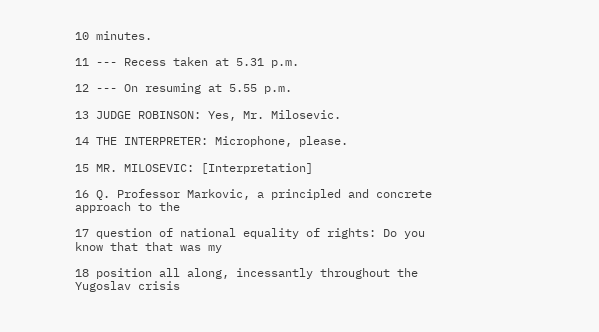10 minutes.

11 --- Recess taken at 5.31 p.m.

12 --- On resuming at 5.55 p.m.

13 JUDGE ROBINSON: Yes, Mr. Milosevic.

14 THE INTERPRETER: Microphone, please.

15 MR. MILOSEVIC: [Interpretation]

16 Q. Professor Markovic, a principled and concrete approach to the

17 question of national equality of rights: Do you know that that was my

18 position all along, incessantly throughout the Yugoslav crisis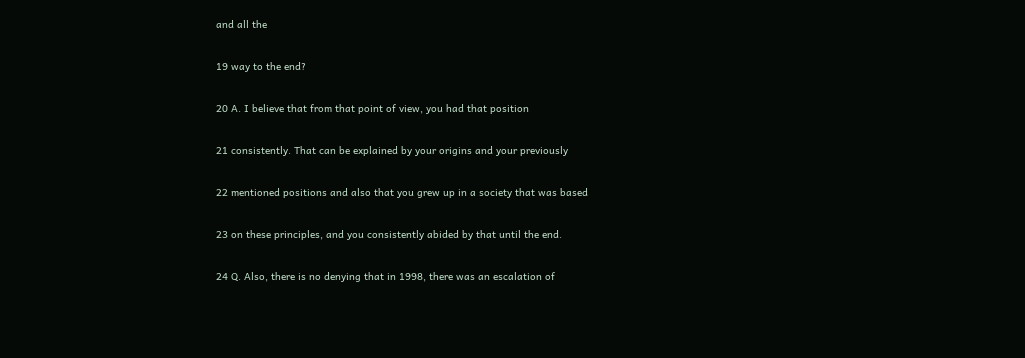and all the

19 way to the end?

20 A. I believe that from that point of view, you had that position

21 consistently. That can be explained by your origins and your previously

22 mentioned positions and also that you grew up in a society that was based

23 on these principles, and you consistently abided by that until the end.

24 Q. Also, there is no denying that in 1998, there was an escalation of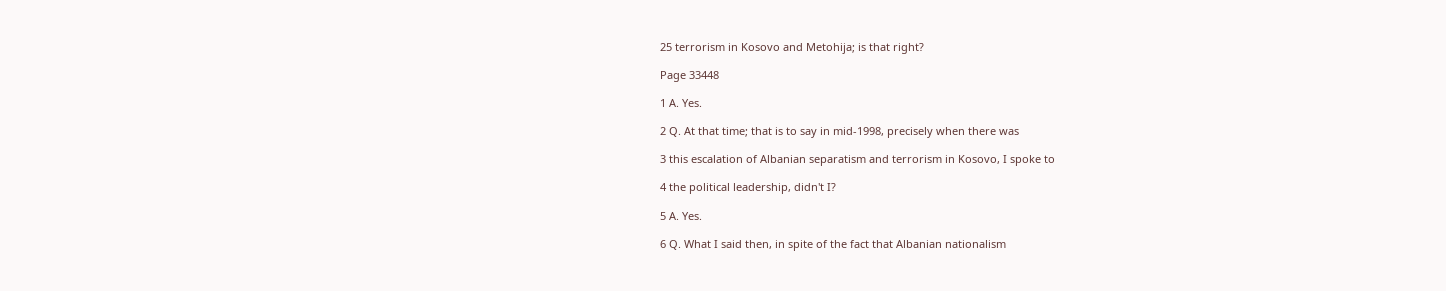25 terrorism in Kosovo and Metohija; is that right?

Page 33448

1 A. Yes.

2 Q. At that time; that is to say in mid-1998, precisely when there was

3 this escalation of Albanian separatism and terrorism in Kosovo, I spoke to

4 the political leadership, didn't I?

5 A. Yes.

6 Q. What I said then, in spite of the fact that Albanian nationalism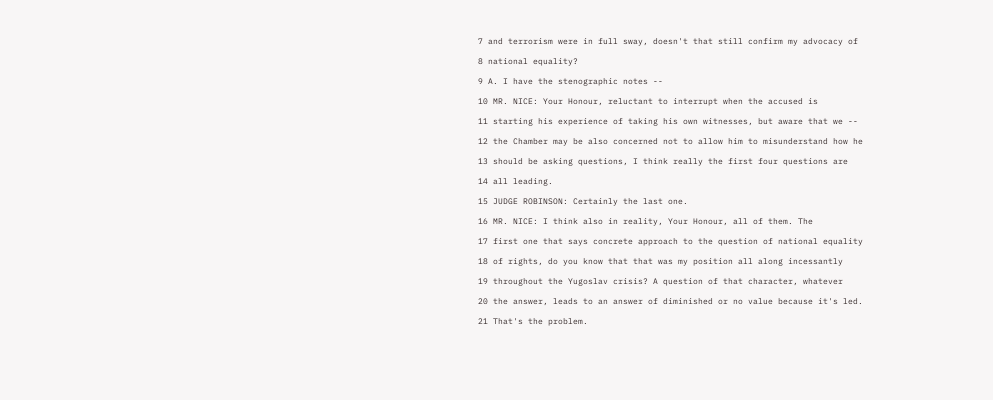7 and terrorism were in full sway, doesn't that still confirm my advocacy of

8 national equality?

9 A. I have the stenographic notes --

10 MR. NICE: Your Honour, reluctant to interrupt when the accused is

11 starting his experience of taking his own witnesses, but aware that we --

12 the Chamber may be also concerned not to allow him to misunderstand how he

13 should be asking questions, I think really the first four questions are

14 all leading.

15 JUDGE ROBINSON: Certainly the last one.

16 MR. NICE: I think also in reality, Your Honour, all of them. The

17 first one that says concrete approach to the question of national equality

18 of rights, do you know that that was my position all along incessantly

19 throughout the Yugoslav crisis? A question of that character, whatever

20 the answer, leads to an answer of diminished or no value because it's led.

21 That's the problem.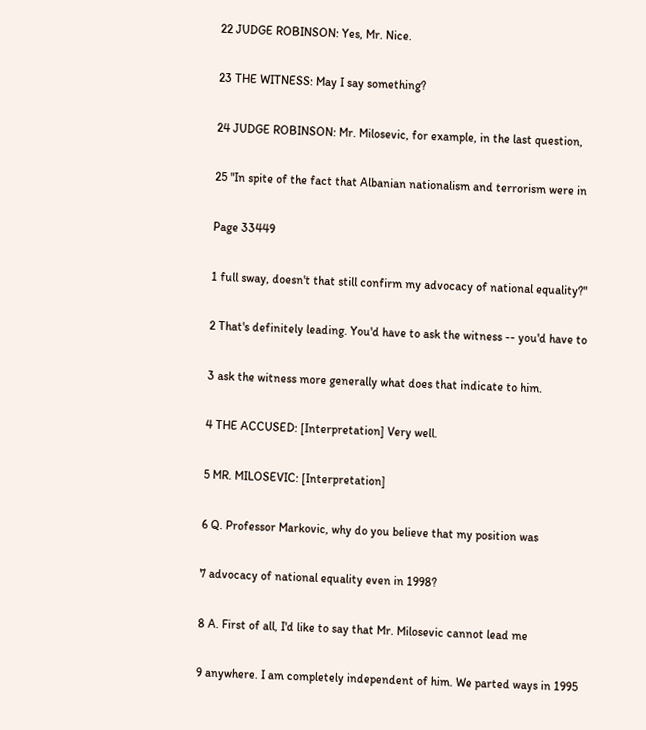22 JUDGE ROBINSON: Yes, Mr. Nice.

23 THE WITNESS: May I say something?

24 JUDGE ROBINSON: Mr. Milosevic, for example, in the last question,

25 "In spite of the fact that Albanian nationalism and terrorism were in

Page 33449

1 full sway, doesn't that still confirm my advocacy of national equality?"

2 That's definitely leading. You'd have to ask the witness -- you'd have to

3 ask the witness more generally what does that indicate to him.

4 THE ACCUSED: [Interpretation] Very well.

5 MR. MILOSEVIC: [Interpretation]

6 Q. Professor Markovic, why do you believe that my position was

7 advocacy of national equality even in 1998?

8 A. First of all, I'd like to say that Mr. Milosevic cannot lead me

9 anywhere. I am completely independent of him. We parted ways in 1995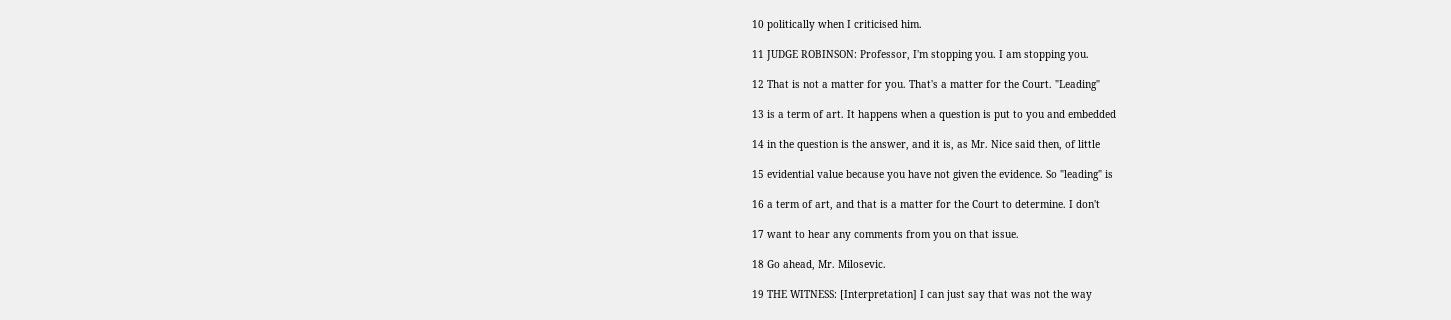10 politically when I criticised him.

11 JUDGE ROBINSON: Professor, I'm stopping you. I am stopping you.

12 That is not a matter for you. That's a matter for the Court. "Leading"

13 is a term of art. It happens when a question is put to you and embedded

14 in the question is the answer, and it is, as Mr. Nice said then, of little

15 evidential value because you have not given the evidence. So "leading" is

16 a term of art, and that is a matter for the Court to determine. I don't

17 want to hear any comments from you on that issue.

18 Go ahead, Mr. Milosevic.

19 THE WITNESS: [Interpretation] I can just say that was not the way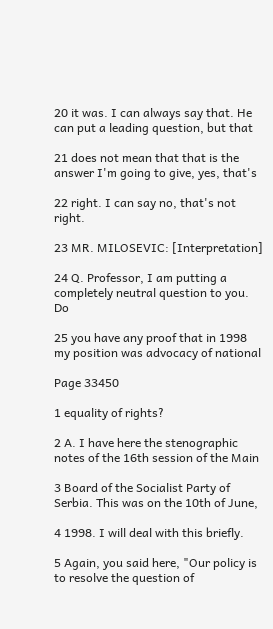20 it was. I can always say that. He can put a leading question, but that

21 does not mean that that is the answer I'm going to give, yes, that's

22 right. I can say no, that's not right.

23 MR. MILOSEVIC: [Interpretation]

24 Q. Professor, I am putting a completely neutral question to you. Do

25 you have any proof that in 1998 my position was advocacy of national

Page 33450

1 equality of rights?

2 A. I have here the stenographic notes of the 16th session of the Main

3 Board of the Socialist Party of Serbia. This was on the 10th of June,

4 1998. I will deal with this briefly.

5 Again, you said here, "Our policy is to resolve the question of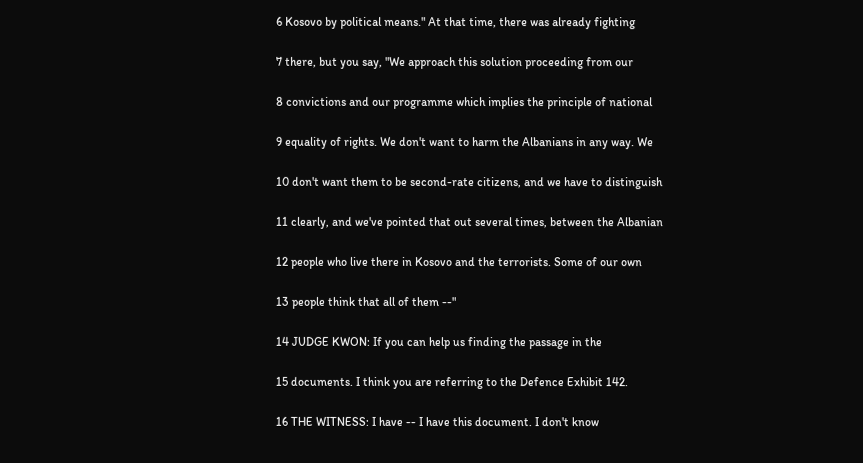6 Kosovo by political means." At that time, there was already fighting

7 there, but you say, "We approach this solution proceeding from our

8 convictions and our programme which implies the principle of national

9 equality of rights. We don't want to harm the Albanians in any way. We

10 don't want them to be second-rate citizens, and we have to distinguish

11 clearly, and we've pointed that out several times, between the Albanian

12 people who live there in Kosovo and the terrorists. Some of our own

13 people think that all of them --"

14 JUDGE KWON: If you can help us finding the passage in the

15 documents. I think you are referring to the Defence Exhibit 142.

16 THE WITNESS: I have -- I have this document. I don't know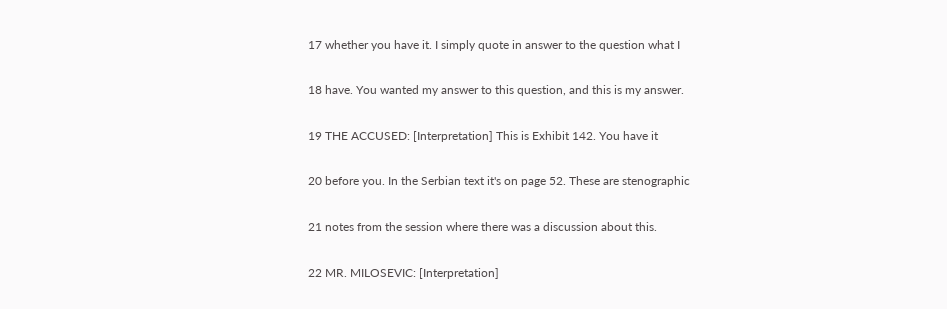17 whether you have it. I simply quote in answer to the question what I

18 have. You wanted my answer to this question, and this is my answer.

19 THE ACCUSED: [Interpretation] This is Exhibit 142. You have it

20 before you. In the Serbian text it's on page 52. These are stenographic

21 notes from the session where there was a discussion about this.

22 MR. MILOSEVIC: [Interpretation]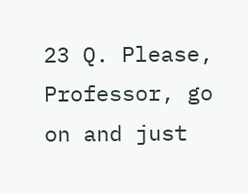23 Q. Please, Professor, go on and just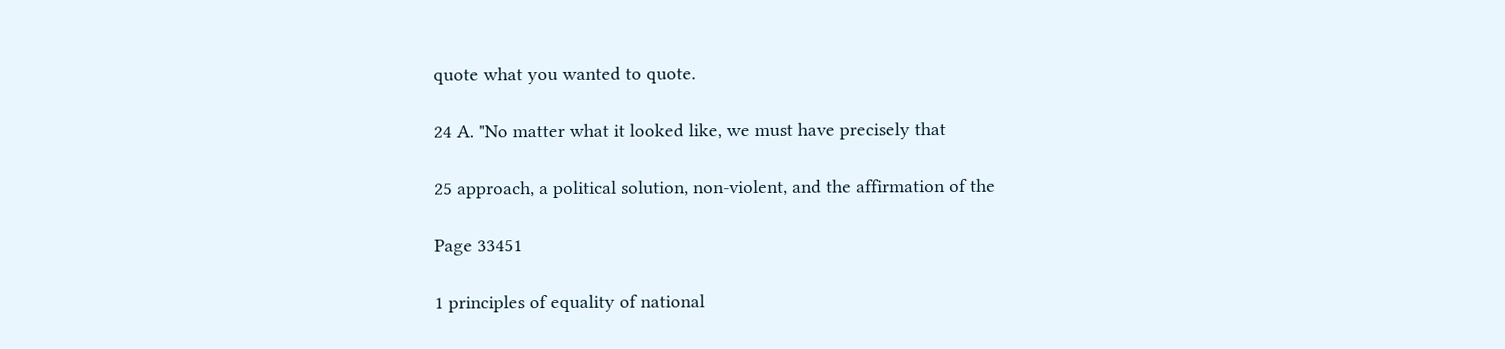quote what you wanted to quote.

24 A. "No matter what it looked like, we must have precisely that

25 approach, a political solution, non-violent, and the affirmation of the

Page 33451

1 principles of equality of national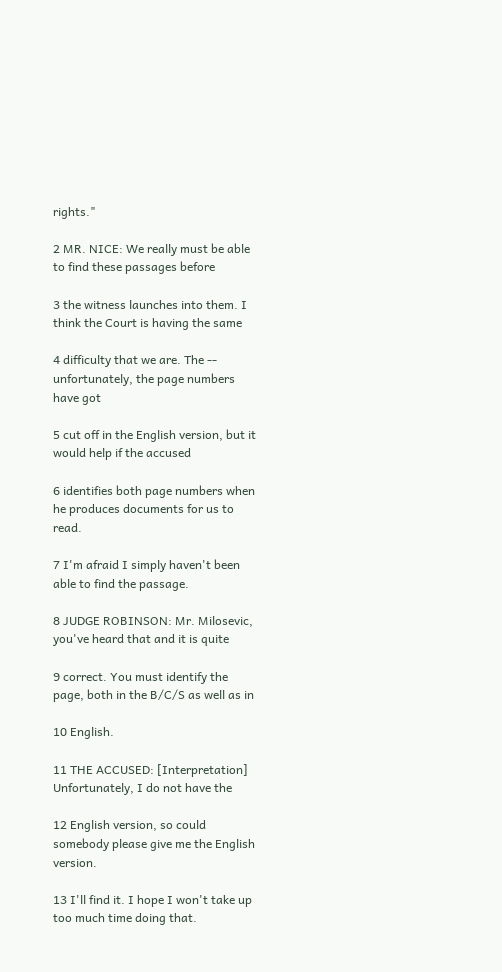rights."

2 MR. NICE: We really must be able to find these passages before

3 the witness launches into them. I think the Court is having the same

4 difficulty that we are. The -- unfortunately, the page numbers have got

5 cut off in the English version, but it would help if the accused

6 identifies both page numbers when he produces documents for us to read.

7 I'm afraid I simply haven't been able to find the passage.

8 JUDGE ROBINSON: Mr. Milosevic, you've heard that and it is quite

9 correct. You must identify the page, both in the B/C/S as well as in

10 English.

11 THE ACCUSED: [Interpretation] Unfortunately, I do not have the

12 English version, so could somebody please give me the English version.

13 I'll find it. I hope I won't take up too much time doing that.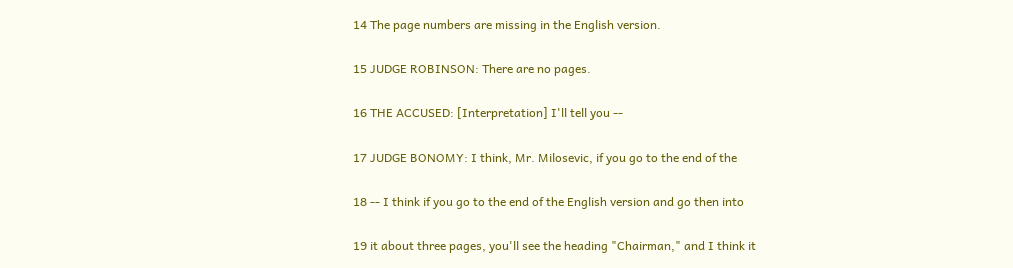14 The page numbers are missing in the English version.

15 JUDGE ROBINSON: There are no pages.

16 THE ACCUSED: [Interpretation] I'll tell you --

17 JUDGE BONOMY: I think, Mr. Milosevic, if you go to the end of the

18 -- I think if you go to the end of the English version and go then into

19 it about three pages, you'll see the heading "Chairman," and I think it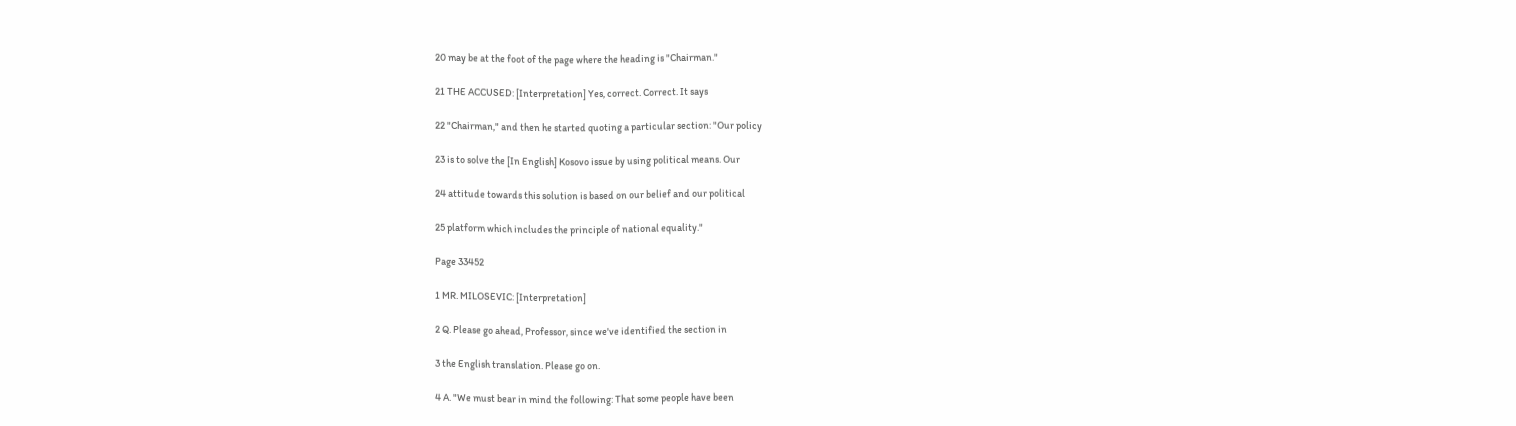20 may be at the foot of the page where the heading is "Chairman."

21 THE ACCUSED: [Interpretation] Yes, correct. Correct. It says

22 "Chairman," and then he started quoting a particular section: "Our policy

23 is to solve the [In English] Kosovo issue by using political means. Our

24 attitude towards this solution is based on our belief and our political

25 platform which includes the principle of national equality."

Page 33452

1 MR. MILOSEVIC: [Interpretation]

2 Q. Please go ahead, Professor, since we've identified the section in

3 the English translation. Please go on.

4 A. "We must bear in mind the following: That some people have been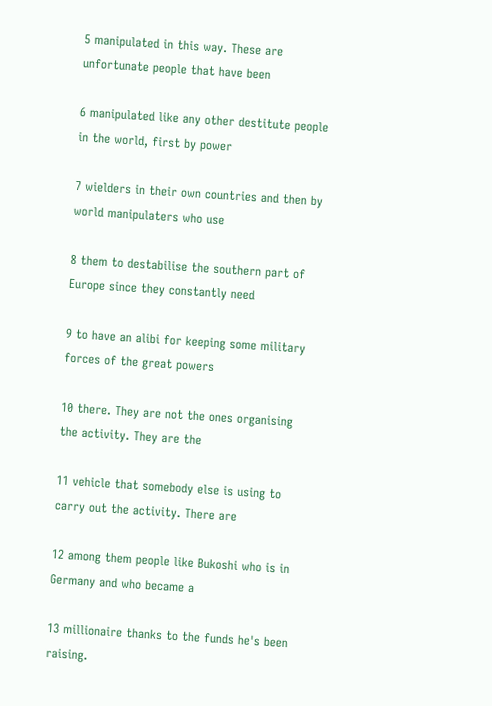5 manipulated in this way. These are unfortunate people that have been

6 manipulated like any other destitute people in the world, first by power

7 wielders in their own countries and then by world manipulaters who use

8 them to destabilise the southern part of Europe since they constantly need

9 to have an alibi for keeping some military forces of the great powers

10 there. They are not the ones organising the activity. They are the

11 vehicle that somebody else is using to carry out the activity. There are

12 among them people like Bukoshi who is in Germany and who became a

13 millionaire thanks to the funds he's been raising.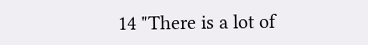14 "There is a lot of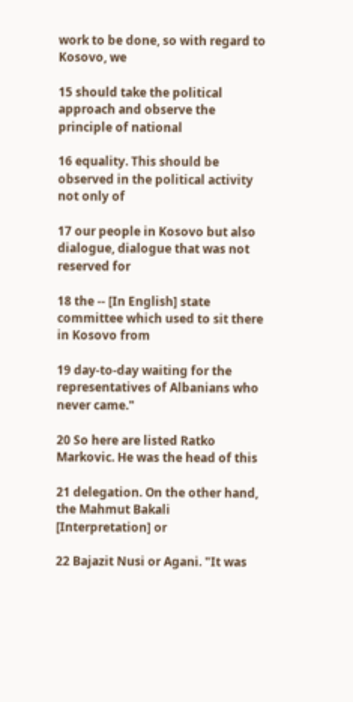work to be done, so with regard to Kosovo, we

15 should take the political approach and observe the principle of national

16 equality. This should be observed in the political activity not only of

17 our people in Kosovo but also dialogue, dialogue that was not reserved for

18 the -- [In English] state committee which used to sit there in Kosovo from

19 day-to-day waiting for the representatives of Albanians who never came."

20 So here are listed Ratko Markovic. He was the head of this

21 delegation. On the other hand, the Mahmut Bakali [Interpretation] or

22 Bajazit Nusi or Agani. "It was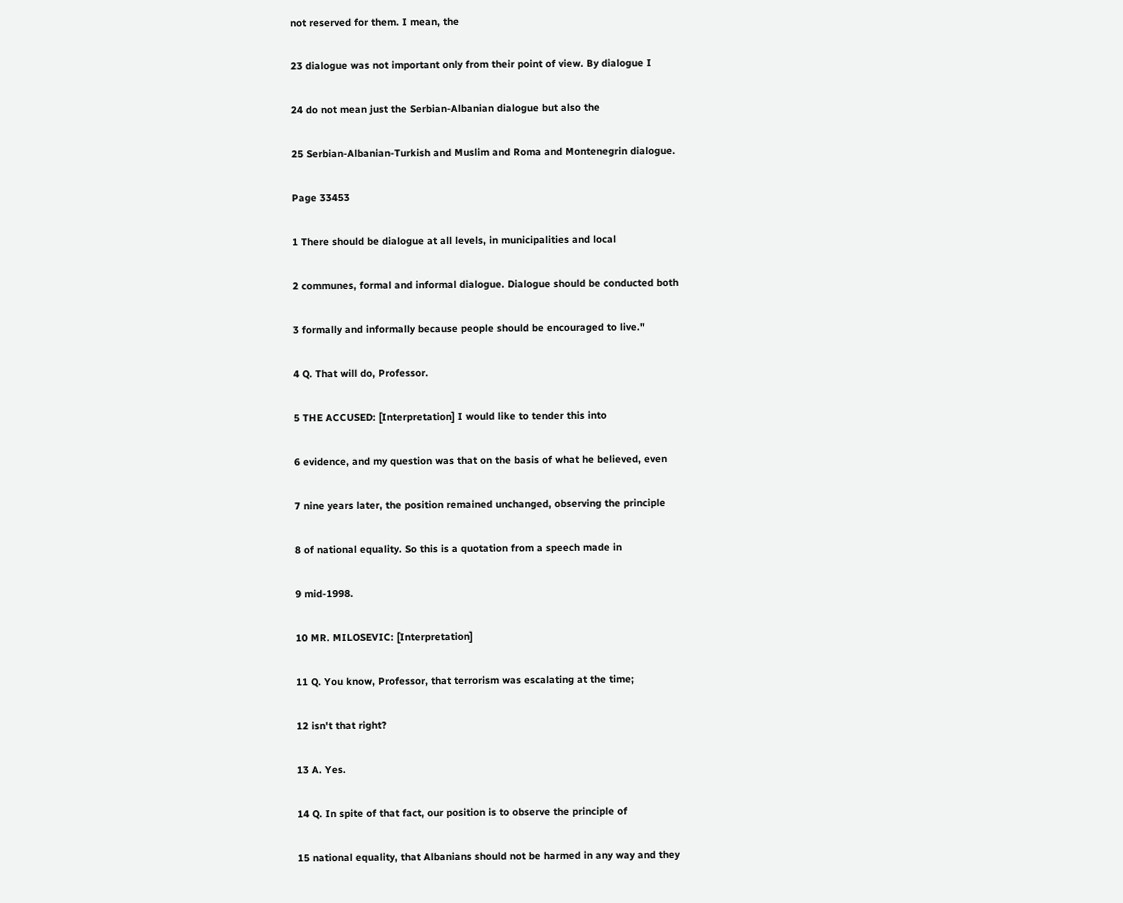not reserved for them. I mean, the

23 dialogue was not important only from their point of view. By dialogue I

24 do not mean just the Serbian-Albanian dialogue but also the

25 Serbian-Albanian-Turkish and Muslim and Roma and Montenegrin dialogue.

Page 33453

1 There should be dialogue at all levels, in municipalities and local

2 communes, formal and informal dialogue. Dialogue should be conducted both

3 formally and informally because people should be encouraged to live."

4 Q. That will do, Professor.

5 THE ACCUSED: [Interpretation] I would like to tender this into

6 evidence, and my question was that on the basis of what he believed, even

7 nine years later, the position remained unchanged, observing the principle

8 of national equality. So this is a quotation from a speech made in

9 mid-1998.

10 MR. MILOSEVIC: [Interpretation]

11 Q. You know, Professor, that terrorism was escalating at the time;

12 isn't that right?

13 A. Yes.

14 Q. In spite of that fact, our position is to observe the principle of

15 national equality, that Albanians should not be harmed in any way and they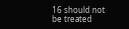16 should not be treated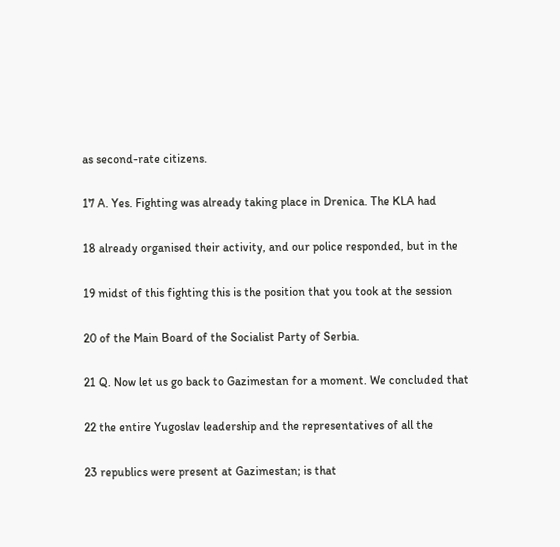as second-rate citizens.

17 A. Yes. Fighting was already taking place in Drenica. The KLA had

18 already organised their activity, and our police responded, but in the

19 midst of this fighting this is the position that you took at the session

20 of the Main Board of the Socialist Party of Serbia.

21 Q. Now let us go back to Gazimestan for a moment. We concluded that

22 the entire Yugoslav leadership and the representatives of all the

23 republics were present at Gazimestan; is that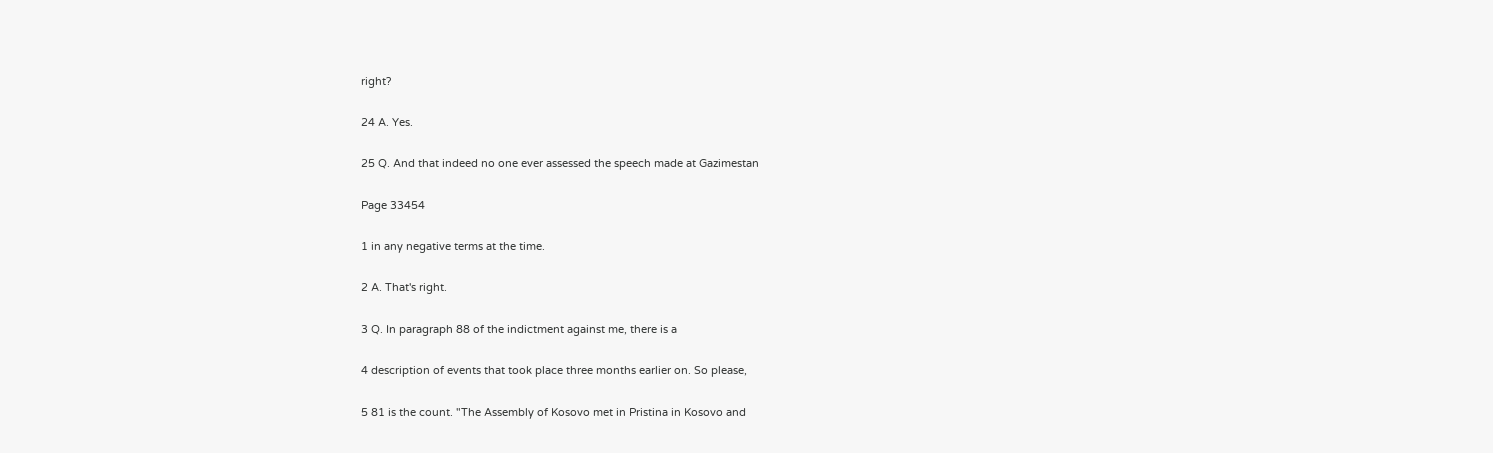right?

24 A. Yes.

25 Q. And that indeed no one ever assessed the speech made at Gazimestan

Page 33454

1 in any negative terms at the time.

2 A. That's right.

3 Q. In paragraph 88 of the indictment against me, there is a

4 description of events that took place three months earlier on. So please,

5 81 is the count. "The Assembly of Kosovo met in Pristina in Kosovo and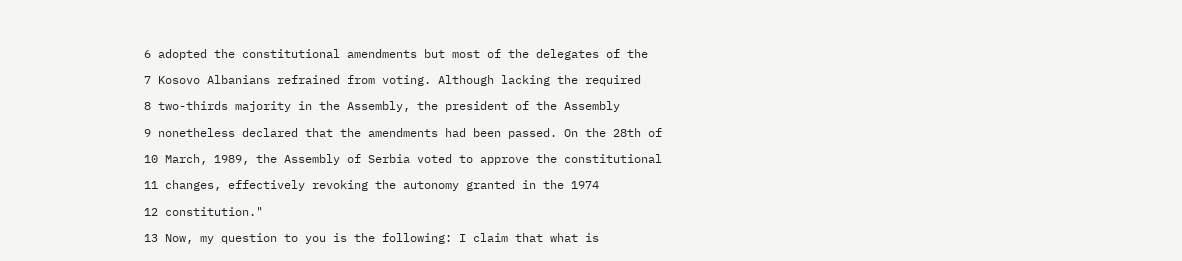6 adopted the constitutional amendments but most of the delegates of the

7 Kosovo Albanians refrained from voting. Although lacking the required

8 two-thirds majority in the Assembly, the president of the Assembly

9 nonetheless declared that the amendments had been passed. On the 28th of

10 March, 1989, the Assembly of Serbia voted to approve the constitutional

11 changes, effectively revoking the autonomy granted in the 1974

12 constitution."

13 Now, my question to you is the following: I claim that what is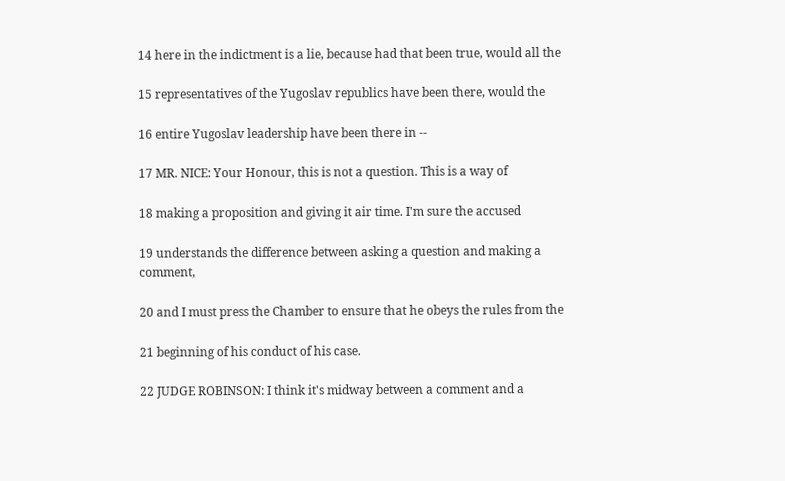14 here in the indictment is a lie, because had that been true, would all the

15 representatives of the Yugoslav republics have been there, would the

16 entire Yugoslav leadership have been there in --

17 MR. NICE: Your Honour, this is not a question. This is a way of

18 making a proposition and giving it air time. I'm sure the accused

19 understands the difference between asking a question and making a comment,

20 and I must press the Chamber to ensure that he obeys the rules from the

21 beginning of his conduct of his case.

22 JUDGE ROBINSON: I think it's midway between a comment and a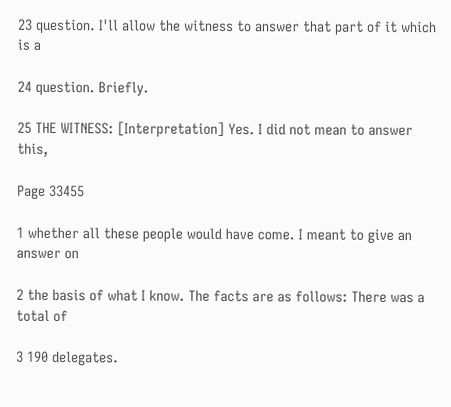23 question. I'll allow the witness to answer that part of it which is a

24 question. Briefly.

25 THE WITNESS: [Interpretation] Yes. I did not mean to answer this,

Page 33455

1 whether all these people would have come. I meant to give an answer on

2 the basis of what I know. The facts are as follows: There was a total of

3 190 delegates.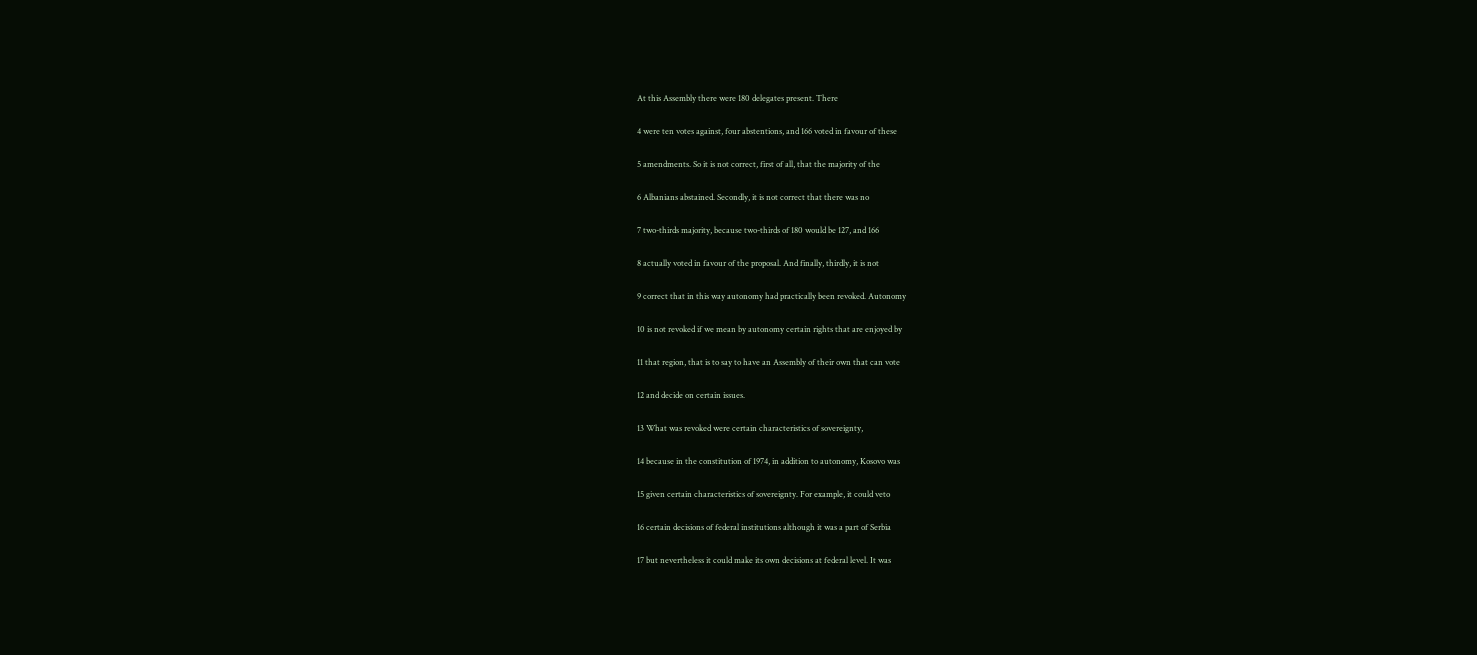At this Assembly there were 180 delegates present. There

4 were ten votes against, four abstentions, and 166 voted in favour of these

5 amendments. So it is not correct, first of all, that the majority of the

6 Albanians abstained. Secondly, it is not correct that there was no

7 two-thirds majority, because two-thirds of 180 would be 127, and 166

8 actually voted in favour of the proposal. And finally, thirdly, it is not

9 correct that in this way autonomy had practically been revoked. Autonomy

10 is not revoked if we mean by autonomy certain rights that are enjoyed by

11 that region, that is to say to have an Assembly of their own that can vote

12 and decide on certain issues.

13 What was revoked were certain characteristics of sovereignty,

14 because in the constitution of 1974, in addition to autonomy, Kosovo was

15 given certain characteristics of sovereignty. For example, it could veto

16 certain decisions of federal institutions although it was a part of Serbia

17 but nevertheless it could make its own decisions at federal level. It was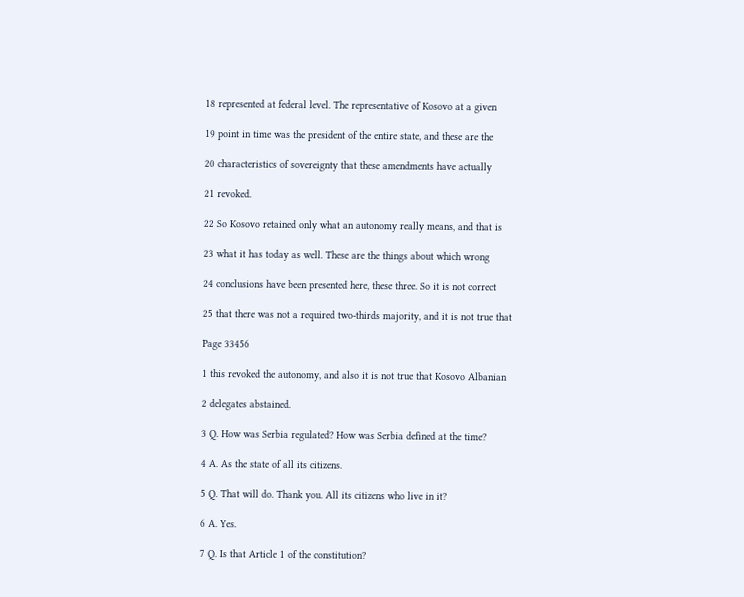18 represented at federal level. The representative of Kosovo at a given

19 point in time was the president of the entire state, and these are the

20 characteristics of sovereignty that these amendments have actually

21 revoked.

22 So Kosovo retained only what an autonomy really means, and that is

23 what it has today as well. These are the things about which wrong

24 conclusions have been presented here, these three. So it is not correct

25 that there was not a required two-thirds majority, and it is not true that

Page 33456

1 this revoked the autonomy, and also it is not true that Kosovo Albanian

2 delegates abstained.

3 Q. How was Serbia regulated? How was Serbia defined at the time?

4 A. As the state of all its citizens.

5 Q. That will do. Thank you. All its citizens who live in it?

6 A. Yes.

7 Q. Is that Article 1 of the constitution?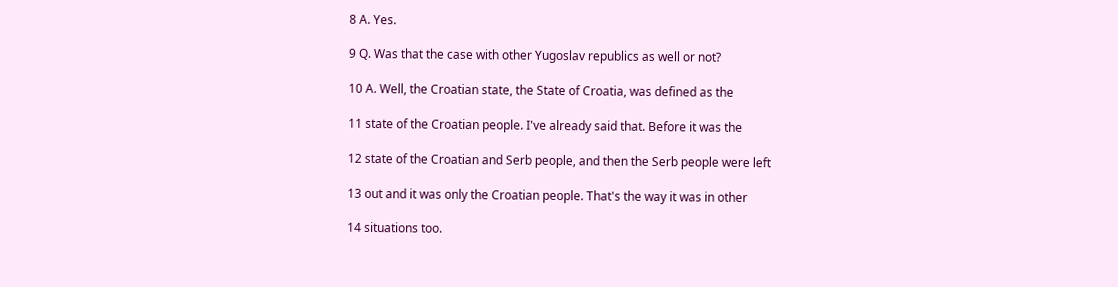8 A. Yes.

9 Q. Was that the case with other Yugoslav republics as well or not?

10 A. Well, the Croatian state, the State of Croatia, was defined as the

11 state of the Croatian people. I've already said that. Before it was the

12 state of the Croatian and Serb people, and then the Serb people were left

13 out and it was only the Croatian people. That's the way it was in other

14 situations too.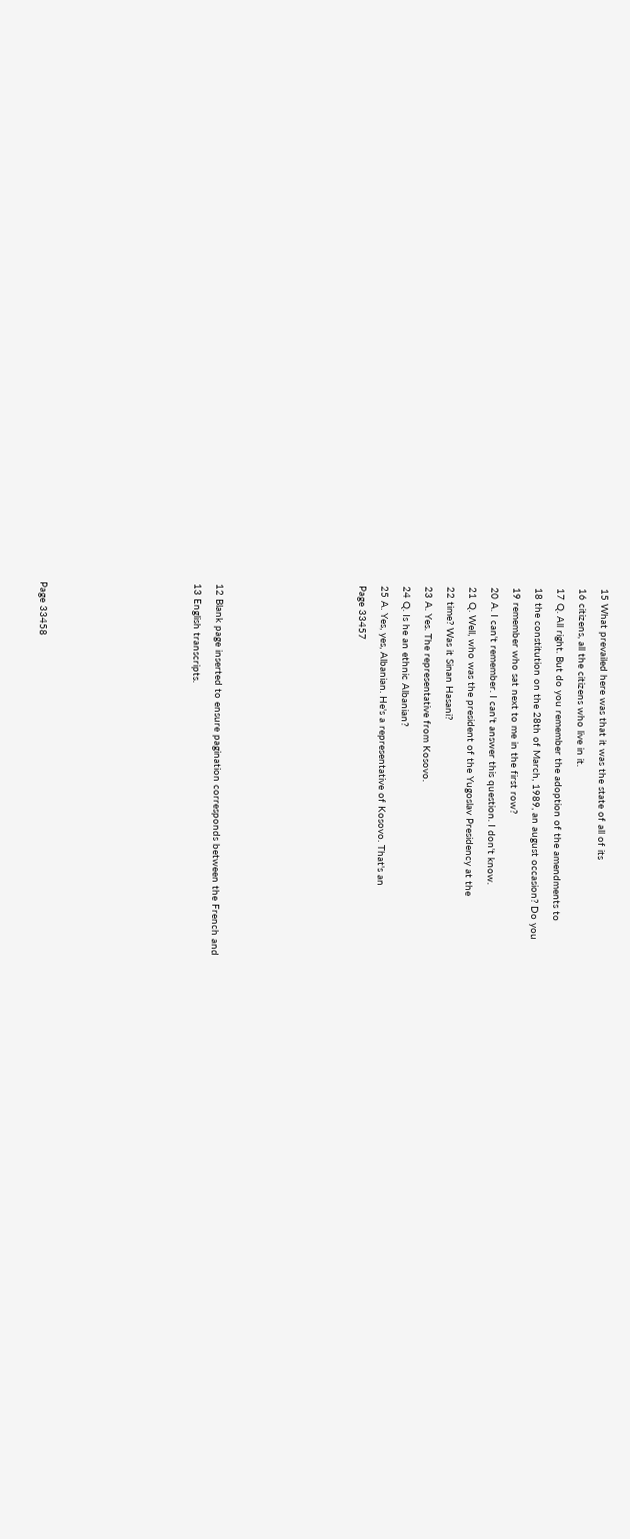15 What prevailed here was that it was the state of all of its

16 citizens, all the citizens who live in it.

17 Q. All right. But do you remember the adoption of the amendments to

18 the constitution on the 28th of March, 1989, an august occasion? Do you

19 remember who sat next to me in the first row?

20 A. I can't remember. I can't answer this question. I don't know.

21 Q. Well, who was the president of the Yugoslav Presidency at the

22 time? Was it Sinan Hasani?

23 A. Yes. The representative from Kosovo.

24 Q. Is he an ethnic Albanian?

25 A. Yes, yes, Albanian. He's a representative of Kosovo. That's an

Page 33457












12 Blank page inserted to ensure pagination corresponds between the French and

13 English transcripts.













Page 33458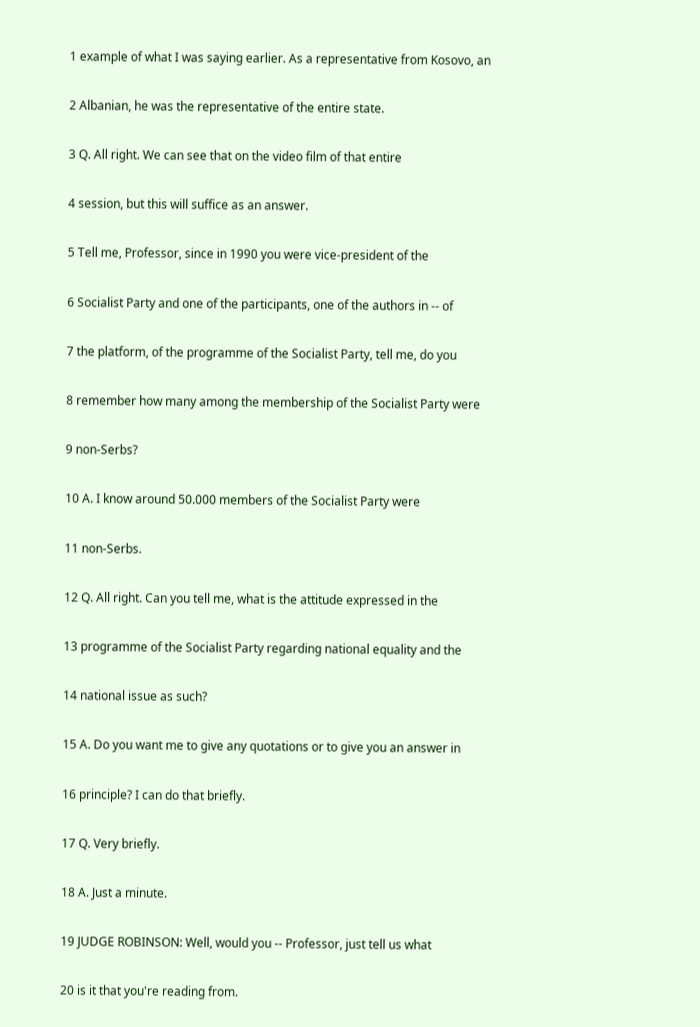1 example of what I was saying earlier. As a representative from Kosovo, an

2 Albanian, he was the representative of the entire state.

3 Q. All right. We can see that on the video film of that entire

4 session, but this will suffice as an answer.

5 Tell me, Professor, since in 1990 you were vice-president of the

6 Socialist Party and one of the participants, one of the authors in -- of

7 the platform, of the programme of the Socialist Party, tell me, do you

8 remember how many among the membership of the Socialist Party were

9 non-Serbs?

10 A. I know around 50.000 members of the Socialist Party were

11 non-Serbs.

12 Q. All right. Can you tell me, what is the attitude expressed in the

13 programme of the Socialist Party regarding national equality and the

14 national issue as such?

15 A. Do you want me to give any quotations or to give you an answer in

16 principle? I can do that briefly.

17 Q. Very briefly.

18 A. Just a minute.

19 JUDGE ROBINSON: Well, would you -- Professor, just tell us what

20 is it that you're reading from.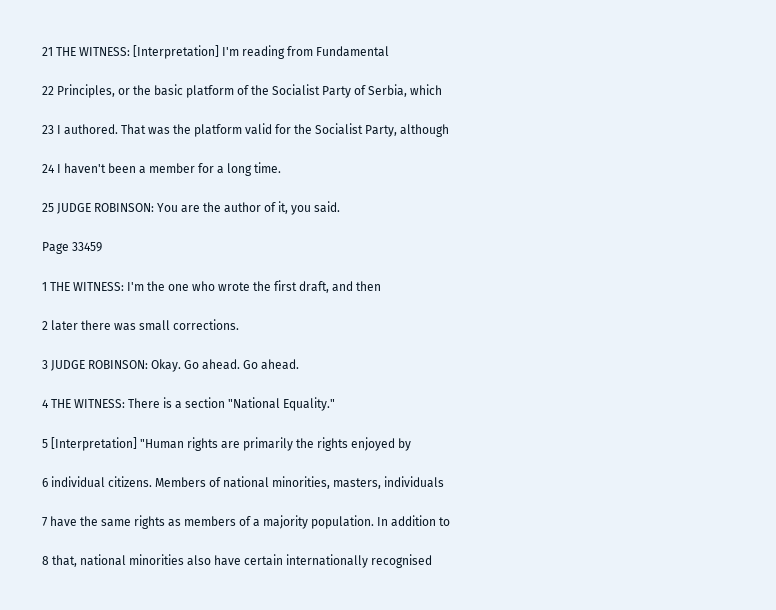21 THE WITNESS: [Interpretation] I'm reading from Fundamental

22 Principles, or the basic platform of the Socialist Party of Serbia, which

23 I authored. That was the platform valid for the Socialist Party, although

24 I haven't been a member for a long time.

25 JUDGE ROBINSON: You are the author of it, you said.

Page 33459

1 THE WITNESS: I'm the one who wrote the first draft, and then

2 later there was small corrections.

3 JUDGE ROBINSON: Okay. Go ahead. Go ahead.

4 THE WITNESS: There is a section "National Equality."

5 [Interpretation] "Human rights are primarily the rights enjoyed by

6 individual citizens. Members of national minorities, masters, individuals

7 have the same rights as members of a majority population. In addition to

8 that, national minorities also have certain internationally recognised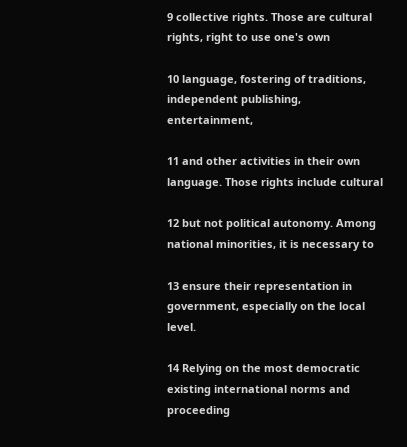9 collective rights. Those are cultural rights, right to use one's own

10 language, fostering of traditions, independent publishing, entertainment,

11 and other activities in their own language. Those rights include cultural

12 but not political autonomy. Among national minorities, it is necessary to

13 ensure their representation in government, especially on the local level.

14 Relying on the most democratic existing international norms and proceeding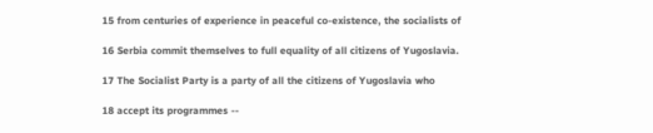15 from centuries of experience in peaceful co-existence, the socialists of

16 Serbia commit themselves to full equality of all citizens of Yugoslavia.

17 The Socialist Party is a party of all the citizens of Yugoslavia who

18 accept its programmes --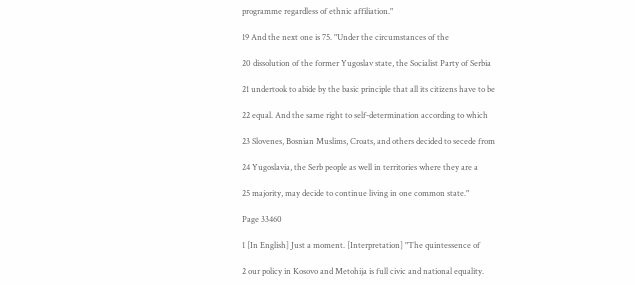programme regardless of ethnic affiliation."

19 And the next one is 75. "Under the circumstances of the

20 dissolution of the former Yugoslav state, the Socialist Party of Serbia

21 undertook to abide by the basic principle that all its citizens have to be

22 equal. And the same right to self-determination according to which

23 Slovenes, Bosnian Muslims, Croats, and others decided to secede from

24 Yugoslavia, the Serb people as well in territories where they are a

25 majority, may decide to continue living in one common state."

Page 33460

1 [In English] Just a moment. [Interpretation] "The quintessence of

2 our policy in Kosovo and Metohija is full civic and national equality.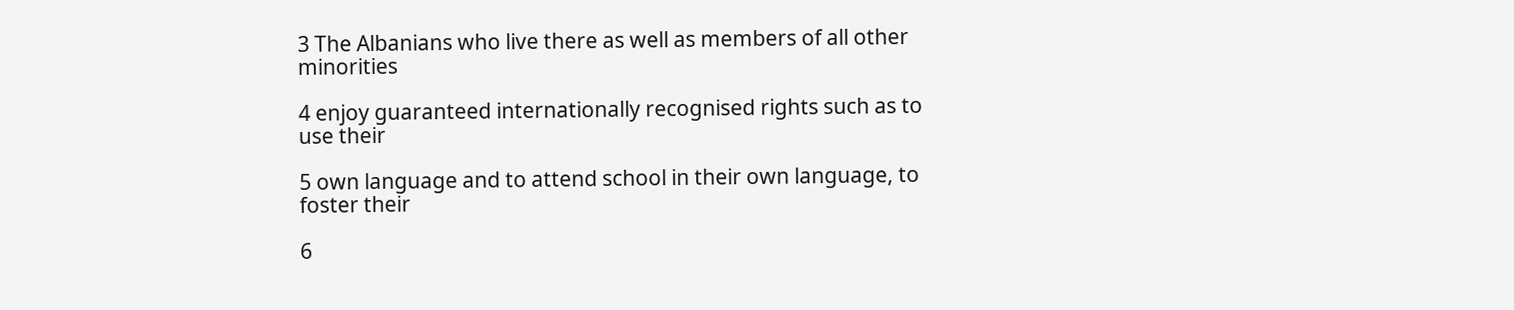3 The Albanians who live there as well as members of all other minorities

4 enjoy guaranteed internationally recognised rights such as to use their

5 own language and to attend school in their own language, to foster their

6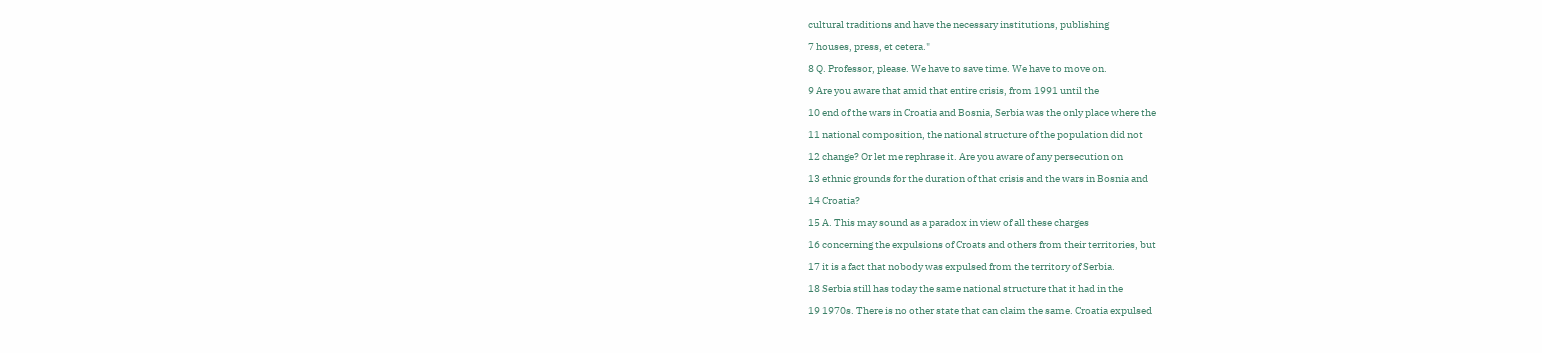cultural traditions and have the necessary institutions, publishing

7 houses, press, et cetera."

8 Q. Professor, please. We have to save time. We have to move on.

9 Are you aware that amid that entire crisis, from 1991 until the

10 end of the wars in Croatia and Bosnia, Serbia was the only place where the

11 national composition, the national structure of the population did not

12 change? Or let me rephrase it. Are you aware of any persecution on

13 ethnic grounds for the duration of that crisis and the wars in Bosnia and

14 Croatia?

15 A. This may sound as a paradox in view of all these charges

16 concerning the expulsions of Croats and others from their territories, but

17 it is a fact that nobody was expulsed from the territory of Serbia.

18 Serbia still has today the same national structure that it had in the

19 1970s. There is no other state that can claim the same. Croatia expulsed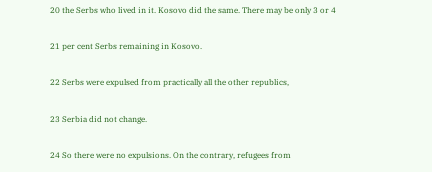20 the Serbs who lived in it. Kosovo did the same. There may be only 3 or 4

21 per cent Serbs remaining in Kosovo.

22 Serbs were expulsed from practically all the other republics,

23 Serbia did not change.

24 So there were no expulsions. On the contrary, refugees from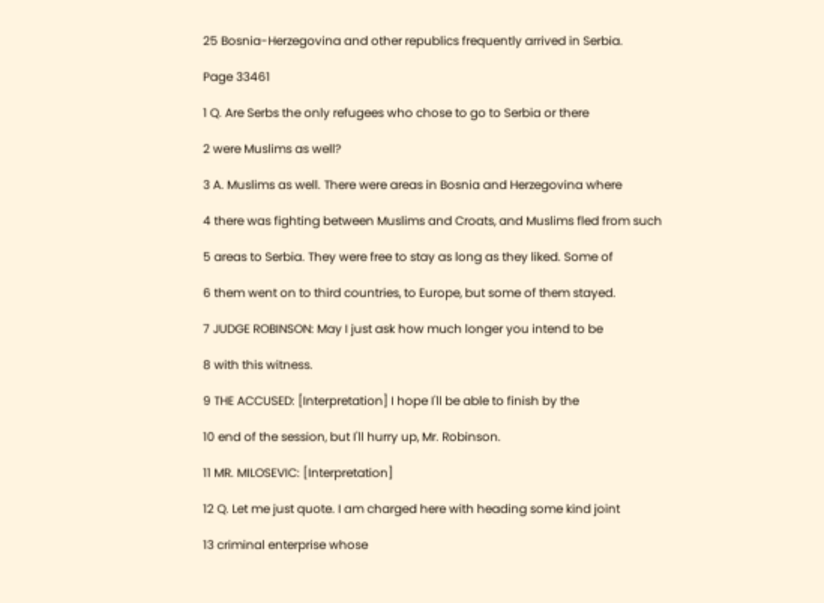25 Bosnia-Herzegovina and other republics frequently arrived in Serbia.

Page 33461

1 Q. Are Serbs the only refugees who chose to go to Serbia or there

2 were Muslims as well?

3 A. Muslims as well. There were areas in Bosnia and Herzegovina where

4 there was fighting between Muslims and Croats, and Muslims fled from such

5 areas to Serbia. They were free to stay as long as they liked. Some of

6 them went on to third countries, to Europe, but some of them stayed.

7 JUDGE ROBINSON: May I just ask how much longer you intend to be

8 with this witness.

9 THE ACCUSED: [Interpretation] I hope I'll be able to finish by the

10 end of the session, but I'll hurry up, Mr. Robinson.

11 MR. MILOSEVIC: [Interpretation]

12 Q. Let me just quote. I am charged here with heading some kind joint

13 criminal enterprise whose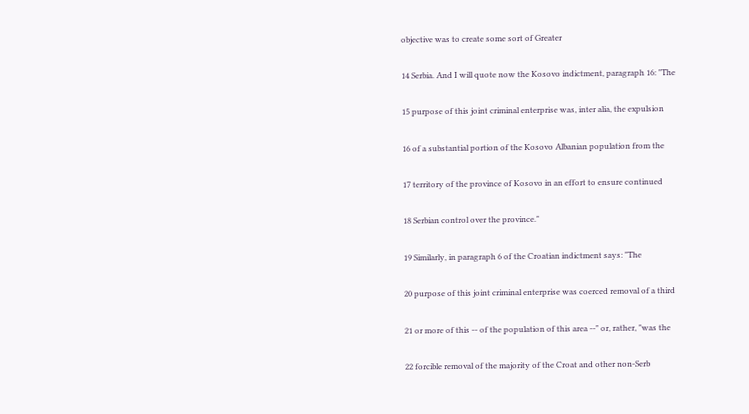objective was to create some sort of Greater

14 Serbia. And I will quote now the Kosovo indictment, paragraph 16: "The

15 purpose of this joint criminal enterprise was, inter alia, the expulsion

16 of a substantial portion of the Kosovo Albanian population from the

17 territory of the province of Kosovo in an effort to ensure continued

18 Serbian control over the province."

19 Similarly, in paragraph 6 of the Croatian indictment says: "The

20 purpose of this joint criminal enterprise was coerced removal of a third

21 or more of this -- of the population of this area --" or, rather, "was the

22 forcible removal of the majority of the Croat and other non-Serb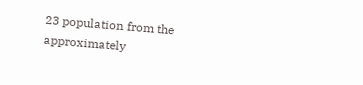23 population from the approximately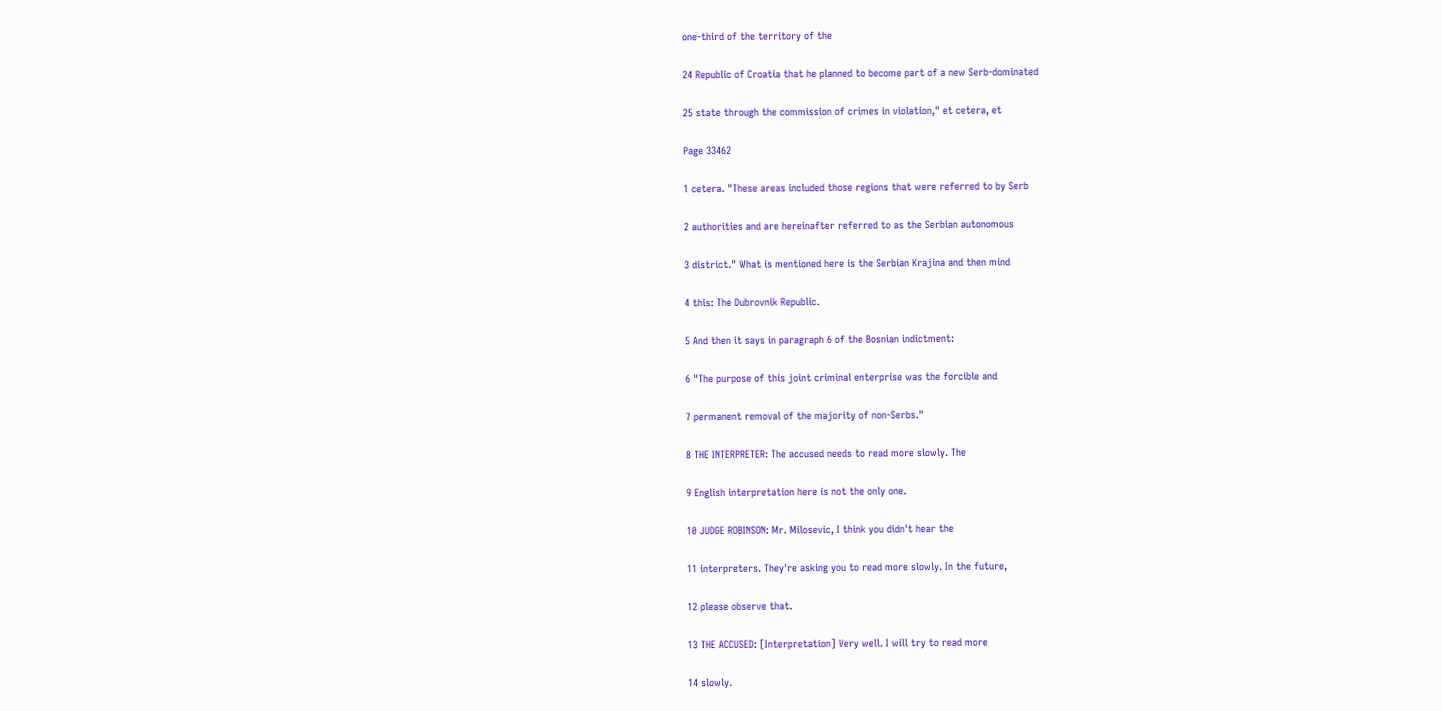one-third of the territory of the

24 Republic of Croatia that he planned to become part of a new Serb-dominated

25 state through the commission of crimes in violation," et cetera, et

Page 33462

1 cetera. "These areas included those regions that were referred to by Serb

2 authorities and are hereinafter referred to as the Serbian autonomous

3 district." What is mentioned here is the Serbian Krajina and then mind

4 this: The Dubrovnik Republic.

5 And then it says in paragraph 6 of the Bosnian indictment:

6 "The purpose of this joint criminal enterprise was the forcible and

7 permanent removal of the majority of non-Serbs."

8 THE INTERPRETER: The accused needs to read more slowly. The

9 English interpretation here is not the only one.

10 JUDGE ROBINSON: Mr. Milosevic, I think you didn't hear the

11 interpreters. They're asking you to read more slowly. In the future,

12 please observe that.

13 THE ACCUSED: [Interpretation] Very well. I will try to read more

14 slowly.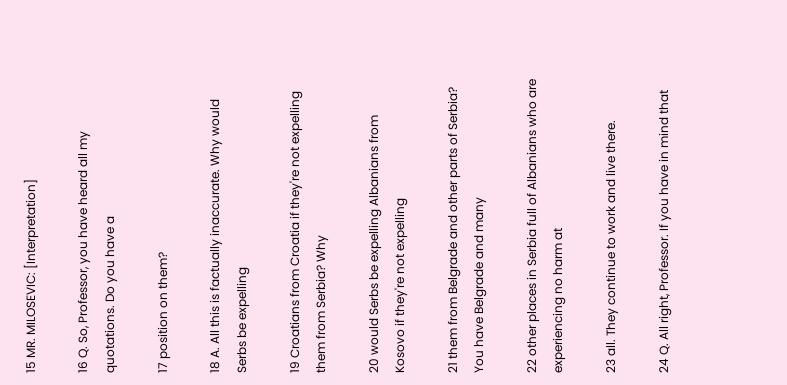15 MR. MILOSEVIC: [Interpretation]

16 Q. So, Professor, you have heard all my quotations. Do you have a

17 position on them?

18 A. All this is factually inaccurate. Why would Serbs be expelling

19 Croatians from Croatia if they're not expelling them from Serbia? Why

20 would Serbs be expelling Albanians from Kosovo if they're not expelling

21 them from Belgrade and other parts of Serbia? You have Belgrade and many

22 other places in Serbia full of Albanians who are experiencing no harm at

23 all. They continue to work and live there.

24 Q. All right, Professor. If you have in mind that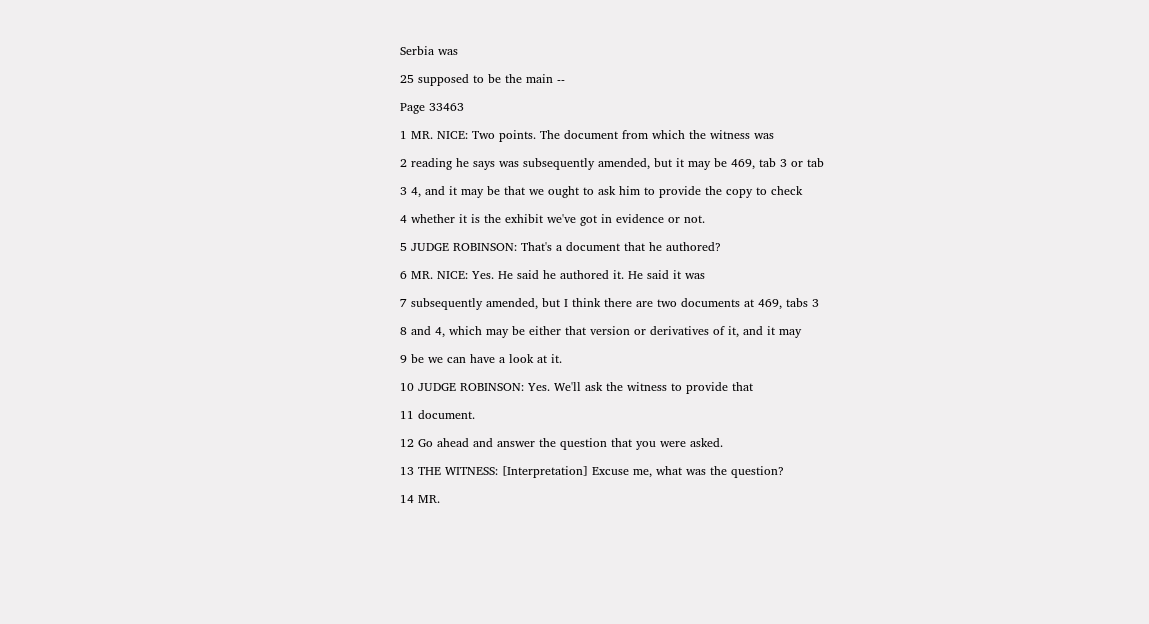Serbia was

25 supposed to be the main --

Page 33463

1 MR. NICE: Two points. The document from which the witness was

2 reading he says was subsequently amended, but it may be 469, tab 3 or tab

3 4, and it may be that we ought to ask him to provide the copy to check

4 whether it is the exhibit we've got in evidence or not.

5 JUDGE ROBINSON: That's a document that he authored?

6 MR. NICE: Yes. He said he authored it. He said it was

7 subsequently amended, but I think there are two documents at 469, tabs 3

8 and 4, which may be either that version or derivatives of it, and it may

9 be we can have a look at it.

10 JUDGE ROBINSON: Yes. We'll ask the witness to provide that

11 document.

12 Go ahead and answer the question that you were asked.

13 THE WITNESS: [Interpretation] Excuse me, what was the question?

14 MR.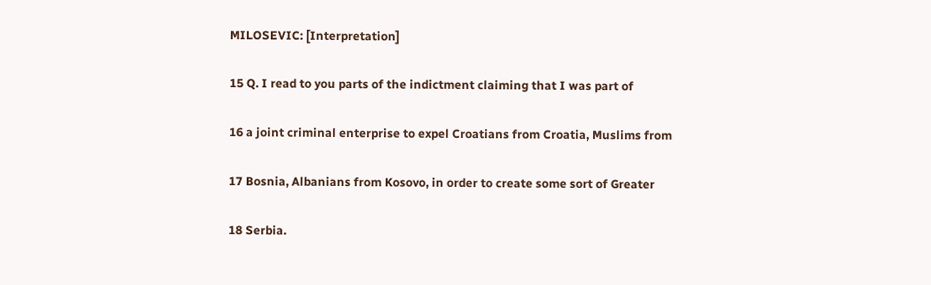MILOSEVIC: [Interpretation]

15 Q. I read to you parts of the indictment claiming that I was part of

16 a joint criminal enterprise to expel Croatians from Croatia, Muslims from

17 Bosnia, Albanians from Kosovo, in order to create some sort of Greater

18 Serbia.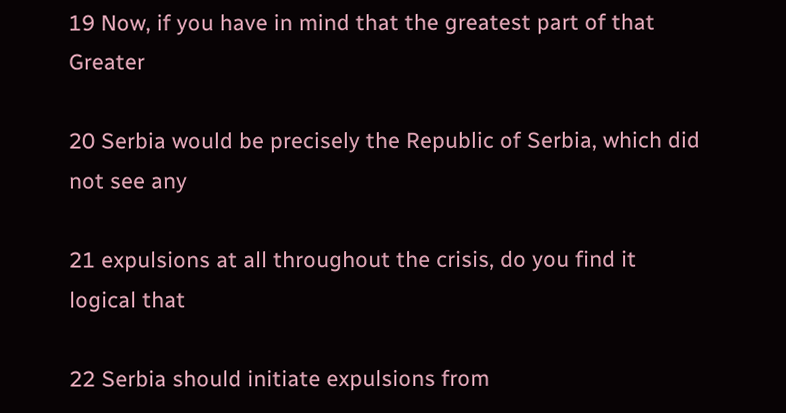19 Now, if you have in mind that the greatest part of that Greater

20 Serbia would be precisely the Republic of Serbia, which did not see any

21 expulsions at all throughout the crisis, do you find it logical that

22 Serbia should initiate expulsions from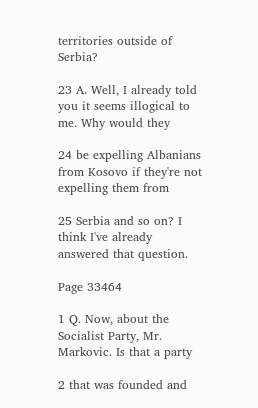territories outside of Serbia?

23 A. Well, I already told you it seems illogical to me. Why would they

24 be expelling Albanians from Kosovo if they're not expelling them from

25 Serbia and so on? I think I've already answered that question.

Page 33464

1 Q. Now, about the Socialist Party, Mr. Markovic. Is that a party

2 that was founded and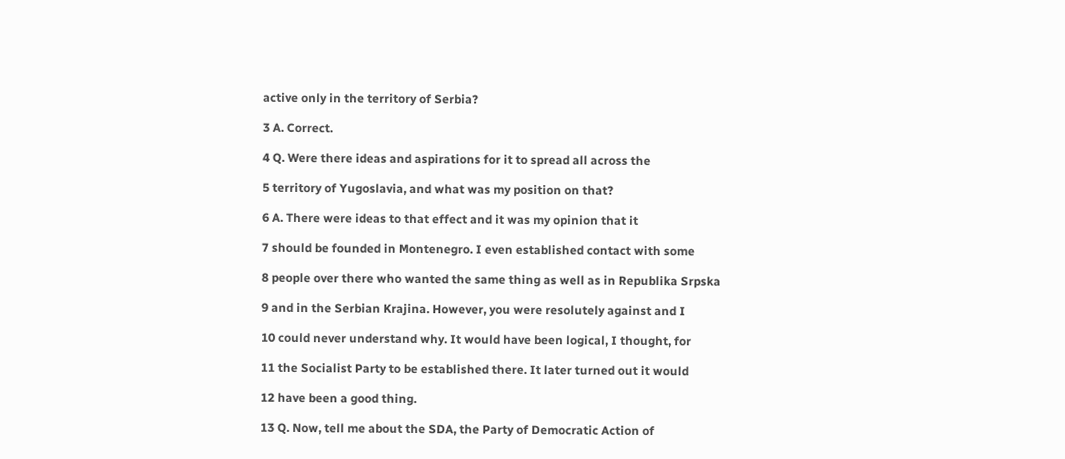active only in the territory of Serbia?

3 A. Correct.

4 Q. Were there ideas and aspirations for it to spread all across the

5 territory of Yugoslavia, and what was my position on that?

6 A. There were ideas to that effect and it was my opinion that it

7 should be founded in Montenegro. I even established contact with some

8 people over there who wanted the same thing as well as in Republika Srpska

9 and in the Serbian Krajina. However, you were resolutely against and I

10 could never understand why. It would have been logical, I thought, for

11 the Socialist Party to be established there. It later turned out it would

12 have been a good thing.

13 Q. Now, tell me about the SDA, the Party of Democratic Action of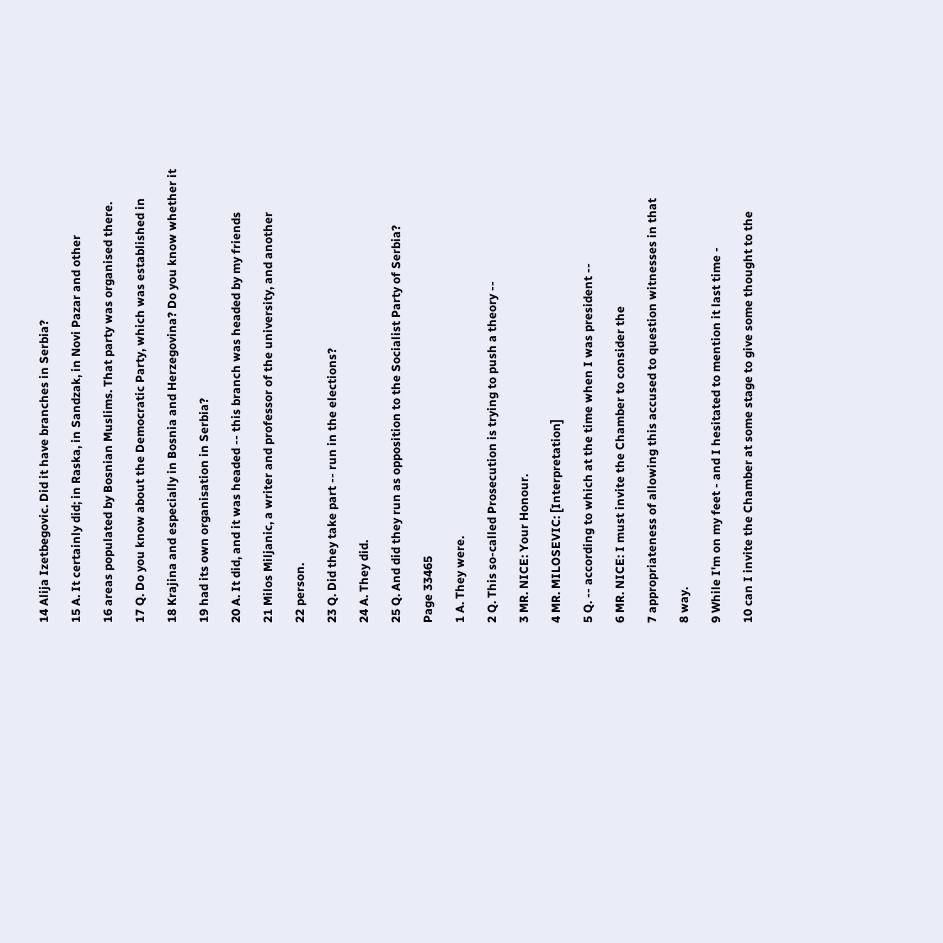14 Alija Izetbegovic. Did it have branches in Serbia?

15 A. It certainly did; in Raska, in Sandzak, in Novi Pazar and other

16 areas populated by Bosnian Muslims. That party was organised there.

17 Q. Do you know about the Democratic Party, which was established in

18 Krajina and especially in Bosnia and Herzegovina? Do you know whether it

19 had its own organisation in Serbia?

20 A. It did, and it was headed -- this branch was headed by my friends

21 Milos Miljanic, a writer and professor of the university, and another

22 person.

23 Q. Did they take part -- run in the elections?

24 A. They did.

25 Q. And did they run as opposition to the Socialist Party of Serbia?

Page 33465

1 A. They were.

2 Q. This so-called Prosecution is trying to push a theory --

3 MR. NICE: Your Honour.

4 MR. MILOSEVIC: [Interpretation]

5 Q. -- according to which at the time when I was president --

6 MR. NICE: I must invite the Chamber to consider the

7 appropriateness of allowing this accused to question witnesses in that

8 way.

9 While I'm on my feet - and I hesitated to mention it last time -

10 can I invite the Chamber at some stage to give some thought to the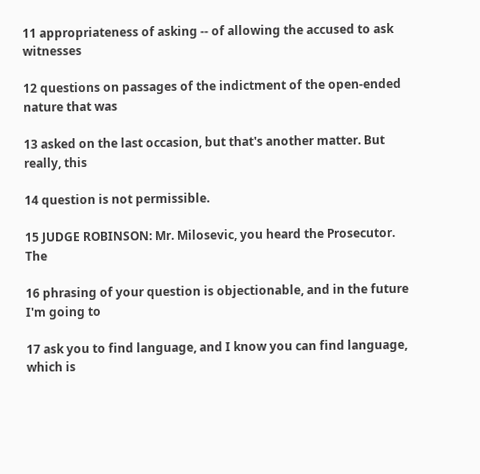11 appropriateness of asking -- of allowing the accused to ask witnesses

12 questions on passages of the indictment of the open-ended nature that was

13 asked on the last occasion, but that's another matter. But really, this

14 question is not permissible.

15 JUDGE ROBINSON: Mr. Milosevic, you heard the Prosecutor. The

16 phrasing of your question is objectionable, and in the future I'm going to

17 ask you to find language, and I know you can find language, which is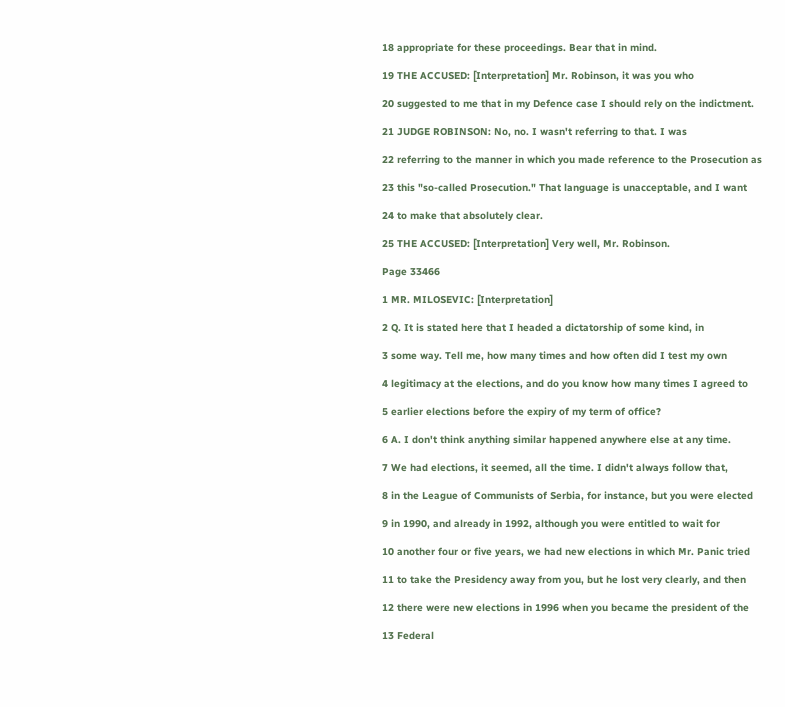18 appropriate for these proceedings. Bear that in mind.

19 THE ACCUSED: [Interpretation] Mr. Robinson, it was you who

20 suggested to me that in my Defence case I should rely on the indictment.

21 JUDGE ROBINSON: No, no. I wasn't referring to that. I was

22 referring to the manner in which you made reference to the Prosecution as

23 this "so-called Prosecution." That language is unacceptable, and I want

24 to make that absolutely clear.

25 THE ACCUSED: [Interpretation] Very well, Mr. Robinson.

Page 33466

1 MR. MILOSEVIC: [Interpretation]

2 Q. It is stated here that I headed a dictatorship of some kind, in

3 some way. Tell me, how many times and how often did I test my own

4 legitimacy at the elections, and do you know how many times I agreed to

5 earlier elections before the expiry of my term of office?

6 A. I don't think anything similar happened anywhere else at any time.

7 We had elections, it seemed, all the time. I didn't always follow that,

8 in the League of Communists of Serbia, for instance, but you were elected

9 in 1990, and already in 1992, although you were entitled to wait for

10 another four or five years, we had new elections in which Mr. Panic tried

11 to take the Presidency away from you, but he lost very clearly, and then

12 there were new elections in 1996 when you became the president of the

13 Federal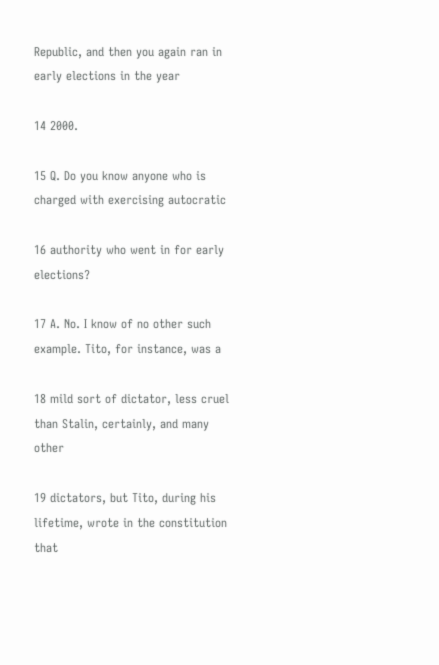Republic, and then you again ran in early elections in the year

14 2000.

15 Q. Do you know anyone who is charged with exercising autocratic

16 authority who went in for early elections?

17 A. No. I know of no other such example. Tito, for instance, was a

18 mild sort of dictator, less cruel than Stalin, certainly, and many other

19 dictators, but Tito, during his lifetime, wrote in the constitution that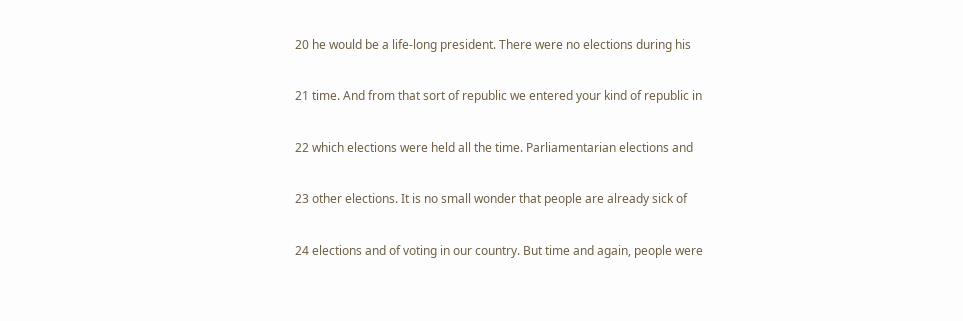20 he would be a life-long president. There were no elections during his

21 time. And from that sort of republic we entered your kind of republic in

22 which elections were held all the time. Parliamentarian elections and

23 other elections. It is no small wonder that people are already sick of

24 elections and of voting in our country. But time and again, people were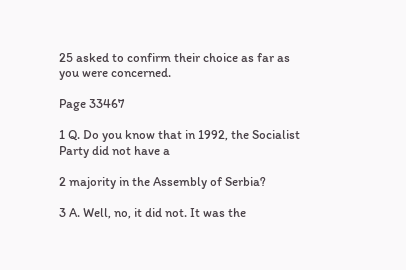25 asked to confirm their choice as far as you were concerned.

Page 33467

1 Q. Do you know that in 1992, the Socialist Party did not have a

2 majority in the Assembly of Serbia?

3 A. Well, no, it did not. It was the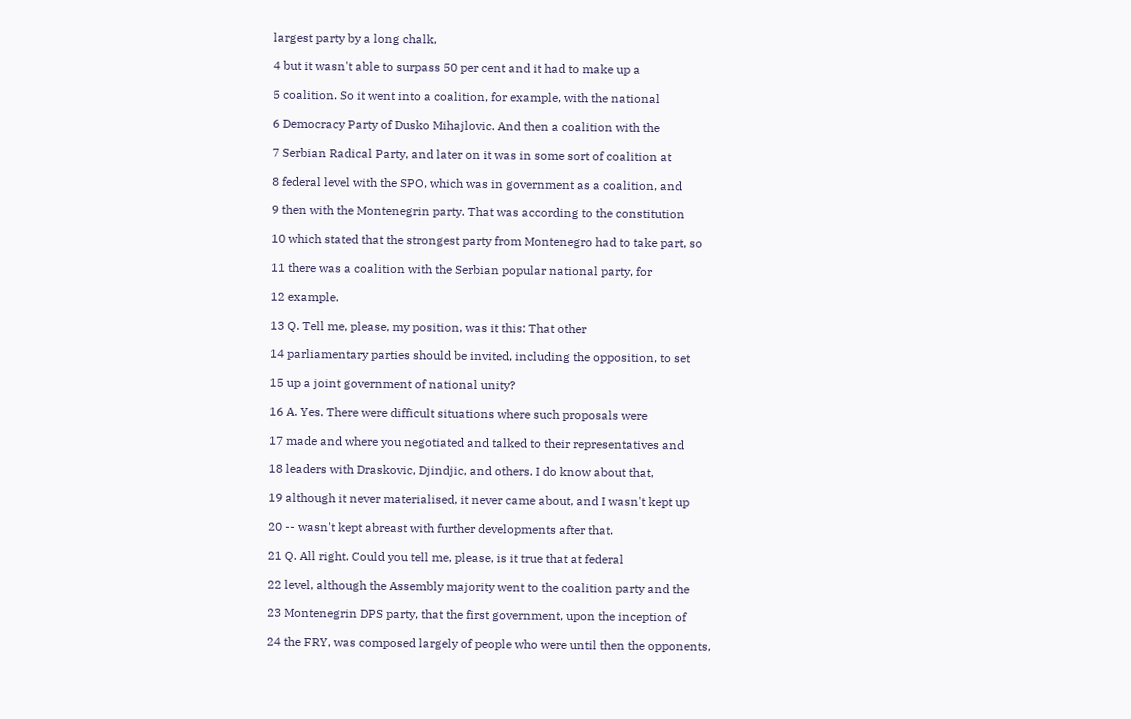largest party by a long chalk,

4 but it wasn't able to surpass 50 per cent and it had to make up a

5 coalition. So it went into a coalition, for example, with the national

6 Democracy Party of Dusko Mihajlovic. And then a coalition with the

7 Serbian Radical Party, and later on it was in some sort of coalition at

8 federal level with the SPO, which was in government as a coalition, and

9 then with the Montenegrin party. That was according to the constitution

10 which stated that the strongest party from Montenegro had to take part, so

11 there was a coalition with the Serbian popular national party, for

12 example.

13 Q. Tell me, please, my position, was it this: That other

14 parliamentary parties should be invited, including the opposition, to set

15 up a joint government of national unity?

16 A. Yes. There were difficult situations where such proposals were

17 made and where you negotiated and talked to their representatives and

18 leaders with Draskovic, Djindjic, and others. I do know about that,

19 although it never materialised, it never came about, and I wasn't kept up

20 -- wasn't kept abreast with further developments after that.

21 Q. All right. Could you tell me, please, is it true that at federal

22 level, although the Assembly majority went to the coalition party and the

23 Montenegrin DPS party, that the first government, upon the inception of

24 the FRY, was composed largely of people who were until then the opponents,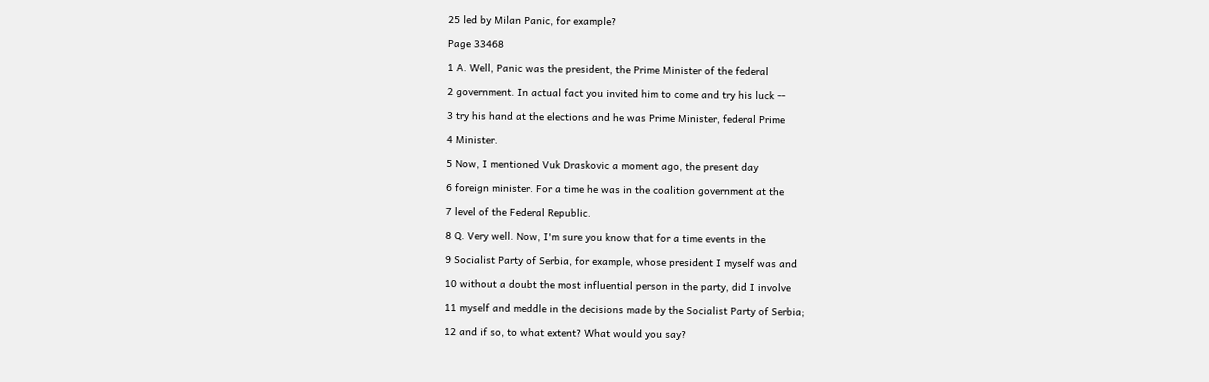25 led by Milan Panic, for example?

Page 33468

1 A. Well, Panic was the president, the Prime Minister of the federal

2 government. In actual fact you invited him to come and try his luck --

3 try his hand at the elections and he was Prime Minister, federal Prime

4 Minister.

5 Now, I mentioned Vuk Draskovic a moment ago, the present day

6 foreign minister. For a time he was in the coalition government at the

7 level of the Federal Republic.

8 Q. Very well. Now, I'm sure you know that for a time events in the

9 Socialist Party of Serbia, for example, whose president I myself was and

10 without a doubt the most influential person in the party, did I involve

11 myself and meddle in the decisions made by the Socialist Party of Serbia;

12 and if so, to what extent? What would you say?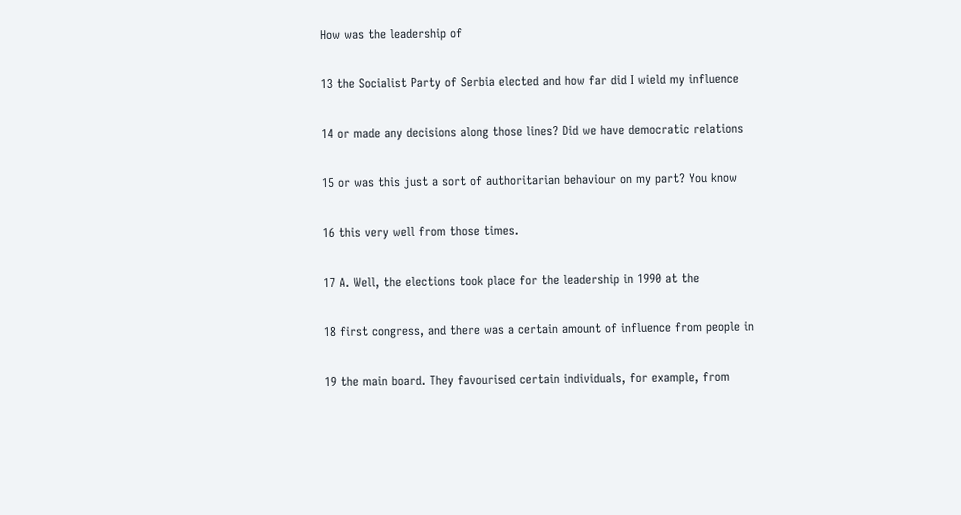How was the leadership of

13 the Socialist Party of Serbia elected and how far did I wield my influence

14 or made any decisions along those lines? Did we have democratic relations

15 or was this just a sort of authoritarian behaviour on my part? You know

16 this very well from those times.

17 A. Well, the elections took place for the leadership in 1990 at the

18 first congress, and there was a certain amount of influence from people in

19 the main board. They favourised certain individuals, for example, from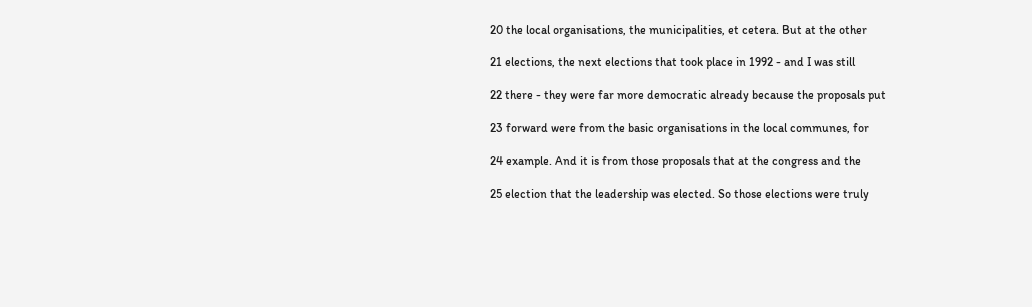20 the local organisations, the municipalities, et cetera. But at the other

21 elections, the next elections that took place in 1992 - and I was still

22 there - they were far more democratic already because the proposals put

23 forward were from the basic organisations in the local communes, for

24 example. And it is from those proposals that at the congress and the

25 election that the leadership was elected. So those elections were truly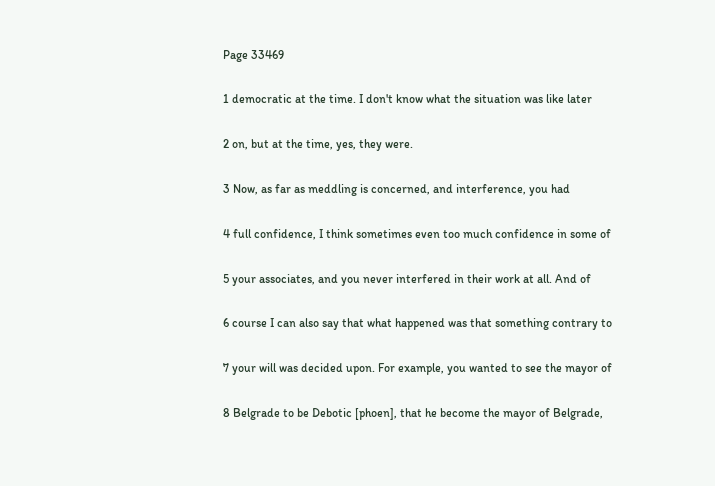Page 33469

1 democratic at the time. I don't know what the situation was like later

2 on, but at the time, yes, they were.

3 Now, as far as meddling is concerned, and interference, you had

4 full confidence, I think sometimes even too much confidence in some of

5 your associates, and you never interfered in their work at all. And of

6 course I can also say that what happened was that something contrary to

7 your will was decided upon. For example, you wanted to see the mayor of

8 Belgrade to be Debotic [phoen], that he become the mayor of Belgrade,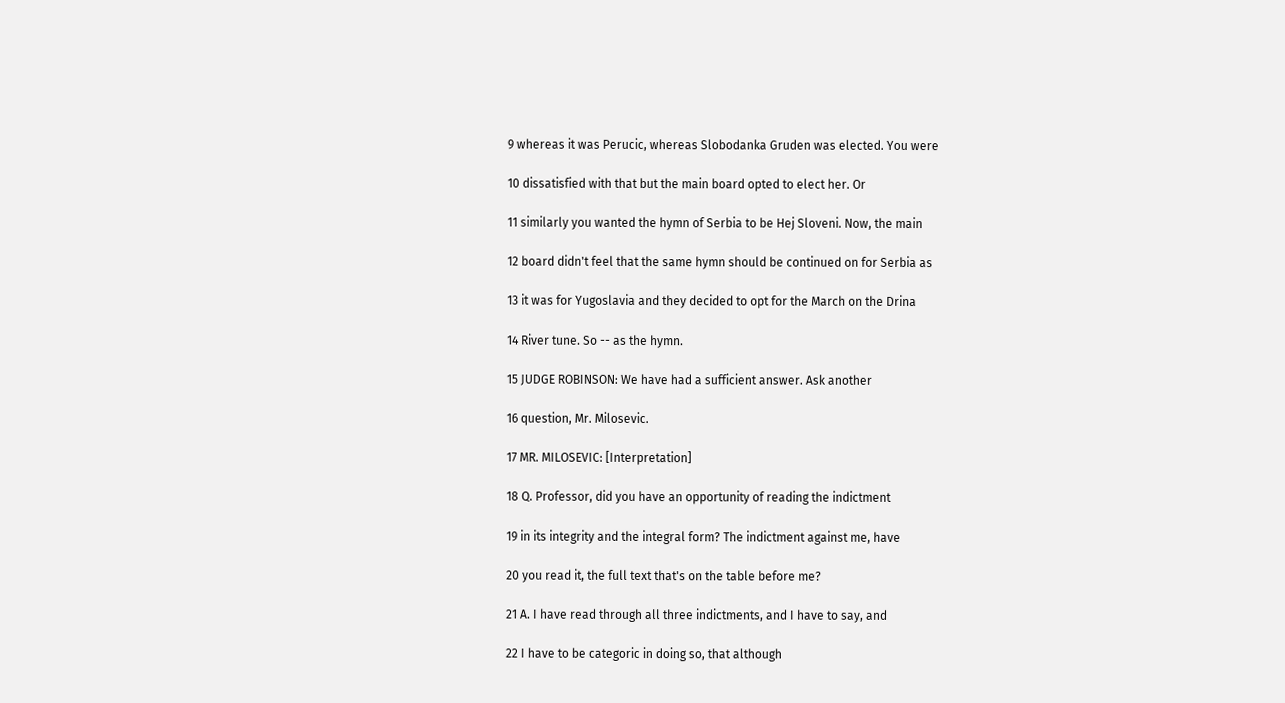9 whereas it was Perucic, whereas Slobodanka Gruden was elected. You were

10 dissatisfied with that but the main board opted to elect her. Or

11 similarly you wanted the hymn of Serbia to be Hej Sloveni. Now, the main

12 board didn't feel that the same hymn should be continued on for Serbia as

13 it was for Yugoslavia and they decided to opt for the March on the Drina

14 River tune. So -- as the hymn.

15 JUDGE ROBINSON: We have had a sufficient answer. Ask another

16 question, Mr. Milosevic.

17 MR. MILOSEVIC: [Interpretation]

18 Q. Professor, did you have an opportunity of reading the indictment

19 in its integrity and the integral form? The indictment against me, have

20 you read it, the full text that's on the table before me?

21 A. I have read through all three indictments, and I have to say, and

22 I have to be categoric in doing so, that although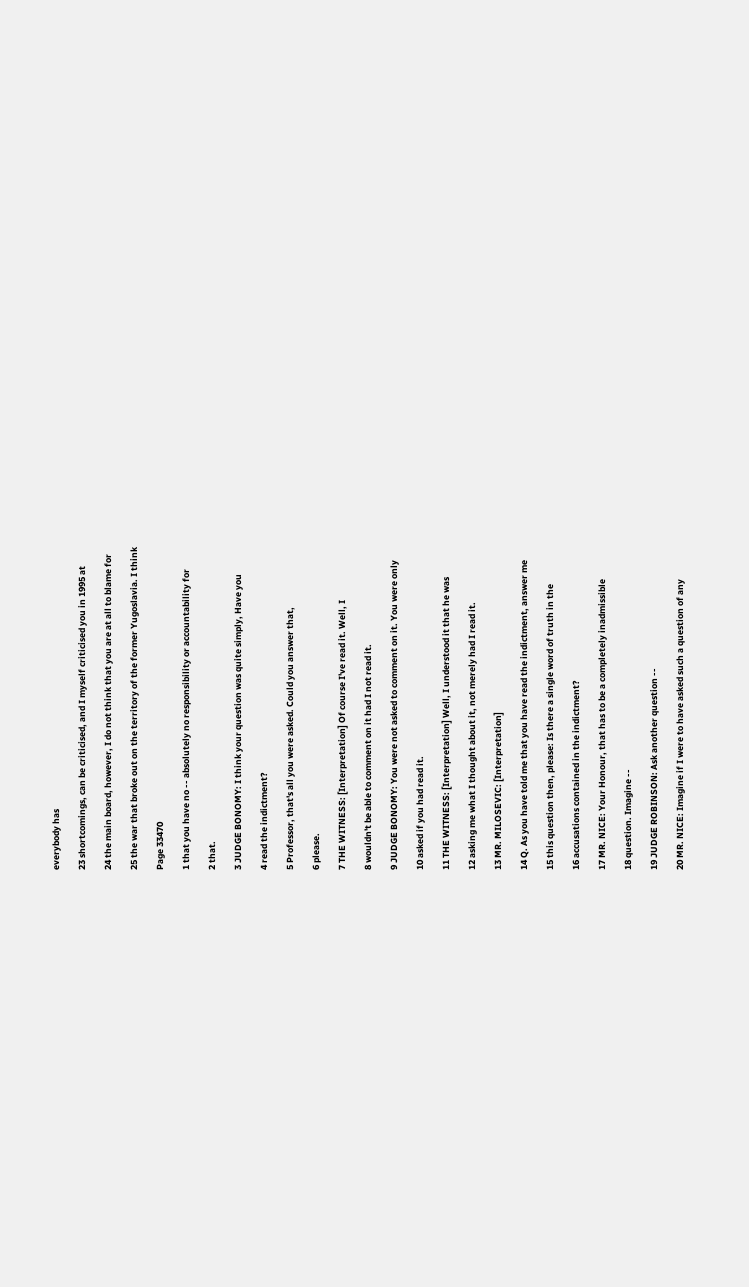everybody has

23 shortcomings, can be criticised, and I myself criticised you in 1995 at

24 the main board, however, I do not think that you are at all to blame for

25 the war that broke out on the territory of the former Yugoslavia. I think

Page 33470

1 that you have no -- absolutely no responsibility or accountability for

2 that.

3 JUDGE BONOMY: I think your question was quite simply, Have you

4 read the indictment?

5 Professor, that's all you were asked. Could you answer that,

6 please.

7 THE WITNESS: [Interpretation] Of course I've read it. Well, I

8 wouldn't be able to comment on it had I not read it.

9 JUDGE BONOMY: You were not asked to comment on it. You were only

10 asked if you had read it.

11 THE WITNESS: [Interpretation] Well, I understood it that he was

12 asking me what I thought about it, not merely had I read it.

13 MR. MILOSEVIC: [Interpretation]

14 Q. As you have told me that you have read the indictment, answer me

15 this question then, please: Is there a single word of truth in the

16 accusations contained in the indictment?

17 MR. NICE: Your Honour, that has to be a completely inadmissible

18 question. Imagine --

19 JUDGE ROBINSON: Ask another question --

20 MR. NICE: Imagine if I were to have asked such a question of any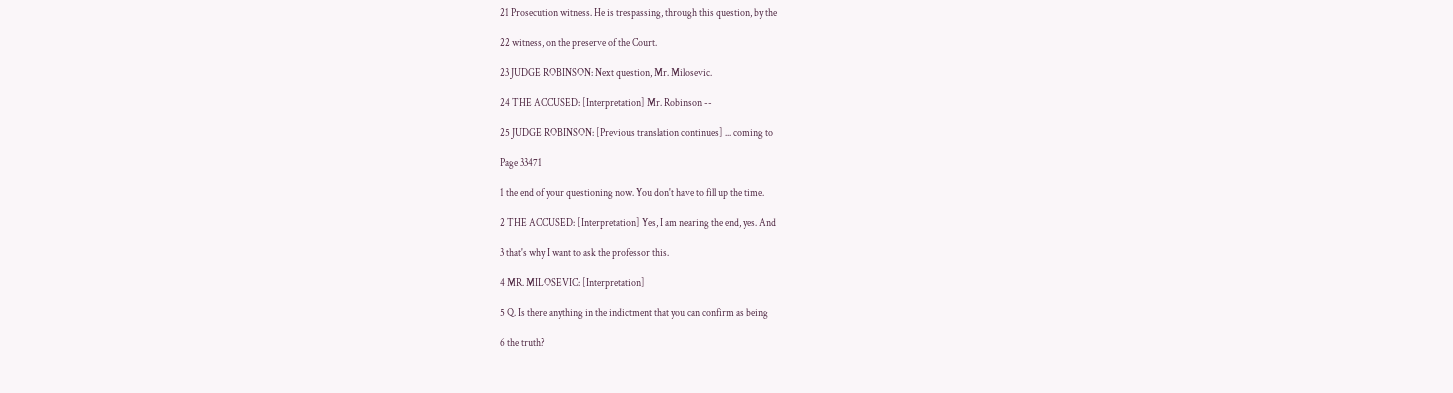21 Prosecution witness. He is trespassing, through this question, by the

22 witness, on the preserve of the Court.

23 JUDGE ROBINSON: Next question, Mr. Milosevic.

24 THE ACCUSED: [Interpretation] Mr. Robinson --

25 JUDGE ROBINSON: [Previous translation continues] ... coming to

Page 33471

1 the end of your questioning now. You don't have to fill up the time.

2 THE ACCUSED: [Interpretation] Yes, I am nearing the end, yes. And

3 that's why I want to ask the professor this.

4 MR. MILOSEVIC: [Interpretation]

5 Q. Is there anything in the indictment that you can confirm as being

6 the truth?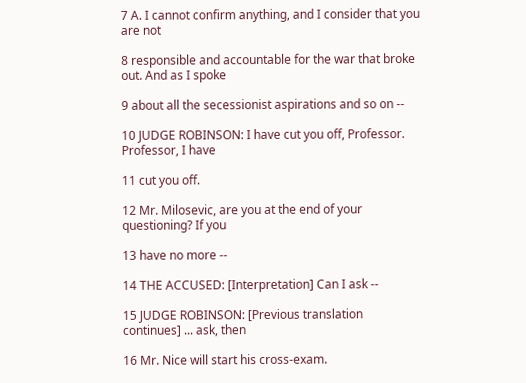7 A. I cannot confirm anything, and I consider that you are not

8 responsible and accountable for the war that broke out. And as I spoke

9 about all the secessionist aspirations and so on --

10 JUDGE ROBINSON: I have cut you off, Professor. Professor, I have

11 cut you off.

12 Mr. Milosevic, are you at the end of your questioning? If you

13 have no more --

14 THE ACCUSED: [Interpretation] Can I ask --

15 JUDGE ROBINSON: [Previous translation continues] ... ask, then

16 Mr. Nice will start his cross-exam.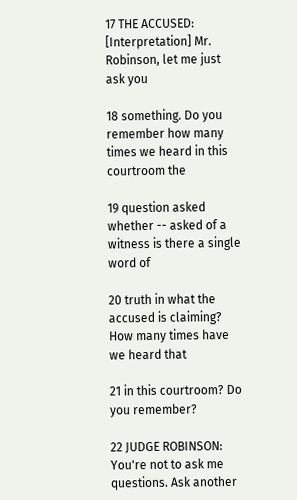17 THE ACCUSED: [Interpretation] Mr. Robinson, let me just ask you

18 something. Do you remember how many times we heard in this courtroom the

19 question asked whether -- asked of a witness is there a single word of

20 truth in what the accused is claiming? How many times have we heard that

21 in this courtroom? Do you remember?

22 JUDGE ROBINSON: You're not to ask me questions. Ask another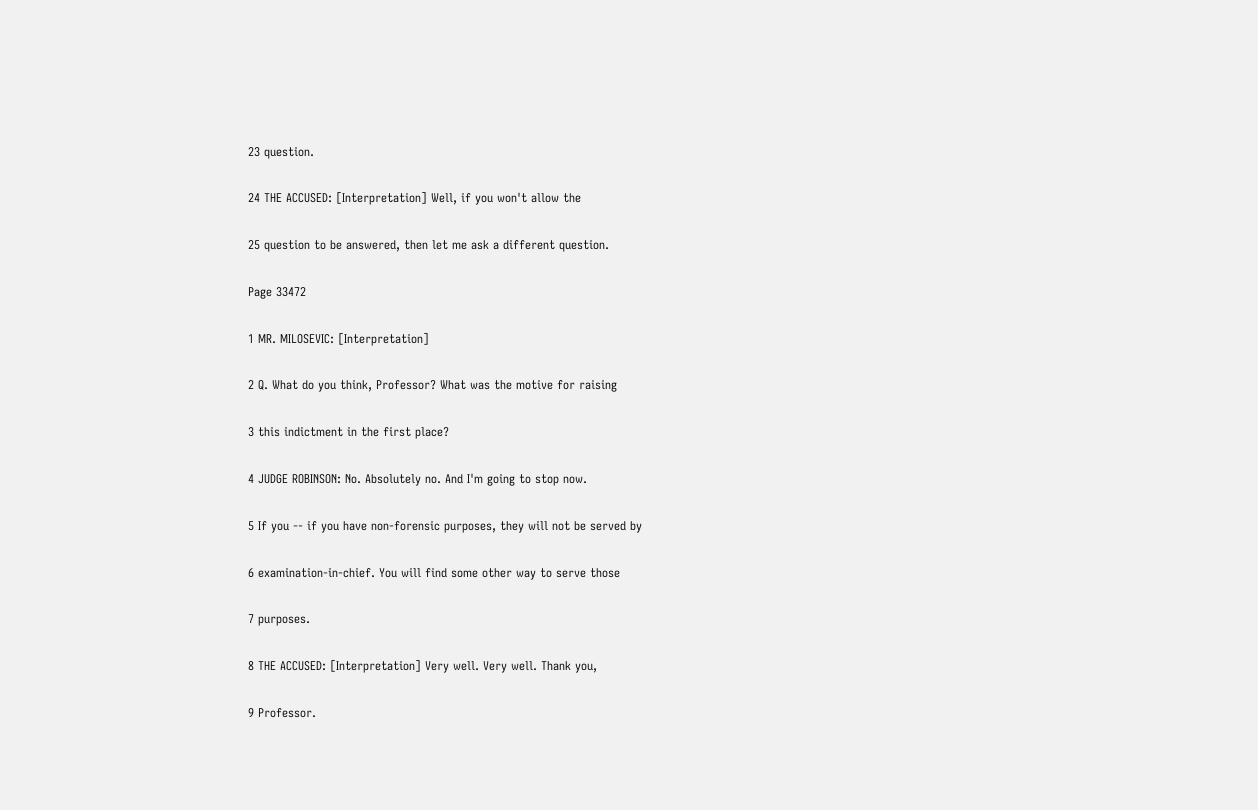23 question.

24 THE ACCUSED: [Interpretation] Well, if you won't allow the

25 question to be answered, then let me ask a different question.

Page 33472

1 MR. MILOSEVIC: [Interpretation]

2 Q. What do you think, Professor? What was the motive for raising

3 this indictment in the first place?

4 JUDGE ROBINSON: No. Absolutely no. And I'm going to stop now.

5 If you -- if you have non-forensic purposes, they will not be served by

6 examination-in-chief. You will find some other way to serve those

7 purposes.

8 THE ACCUSED: [Interpretation] Very well. Very well. Thank you,

9 Professor.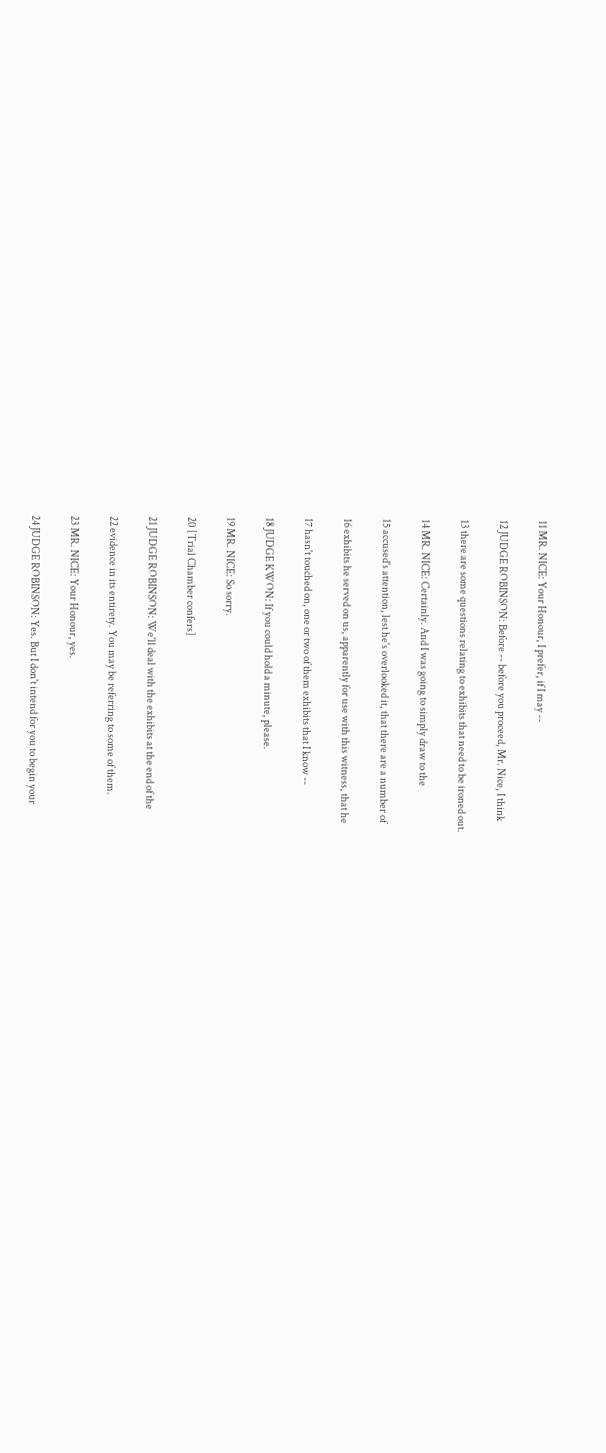11 MR. NICE: Your Honour, I prefer, if I may --

12 JUDGE ROBINSON: Before -- before you proceed, Mr. Nice, I think

13 there are some questions relating to exhibits that need to be ironed out.

14 MR. NICE: Certainly. And I was going to simply draw to the

15 accused's attention, lest he's overlooked it, that there are a number of

16 exhibits he served on us, apparently for use with this witness, that he

17 hasn't touched on, one or two of them exhibits that I know --

18 JUDGE KWON: If you could hold a minute, please.

19 MR. NICE: So sorry.

20 [Trial Chamber confers]

21 JUDGE ROBINSON: We'll deal with the exhibits at the end of the

22 evidence in its entirety. You may be referring to some of them.

23 MR. NICE: Your Honour, yes.

24 JUDGE ROBINSON: Yes. But I don't intend for you to begin your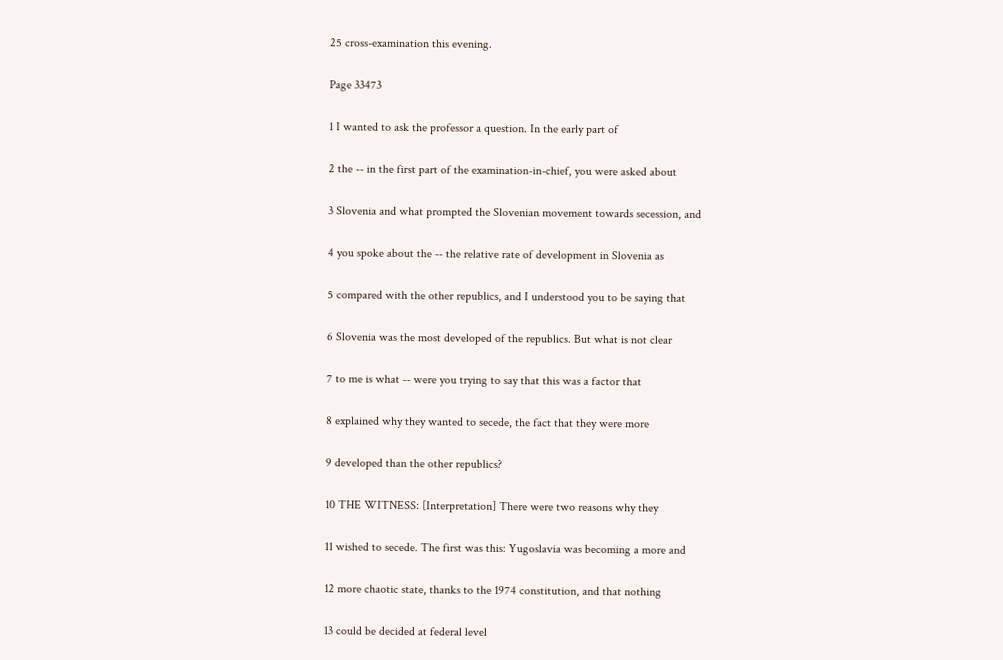25 cross-examination this evening.

Page 33473

1 I wanted to ask the professor a question. In the early part of

2 the -- in the first part of the examination-in-chief, you were asked about

3 Slovenia and what prompted the Slovenian movement towards secession, and

4 you spoke about the -- the relative rate of development in Slovenia as

5 compared with the other republics, and I understood you to be saying that

6 Slovenia was the most developed of the republics. But what is not clear

7 to me is what -- were you trying to say that this was a factor that

8 explained why they wanted to secede, the fact that they were more

9 developed than the other republics?

10 THE WITNESS: [Interpretation] There were two reasons why they

11 wished to secede. The first was this: Yugoslavia was becoming a more and

12 more chaotic state, thanks to the 1974 constitution, and that nothing

13 could be decided at federal level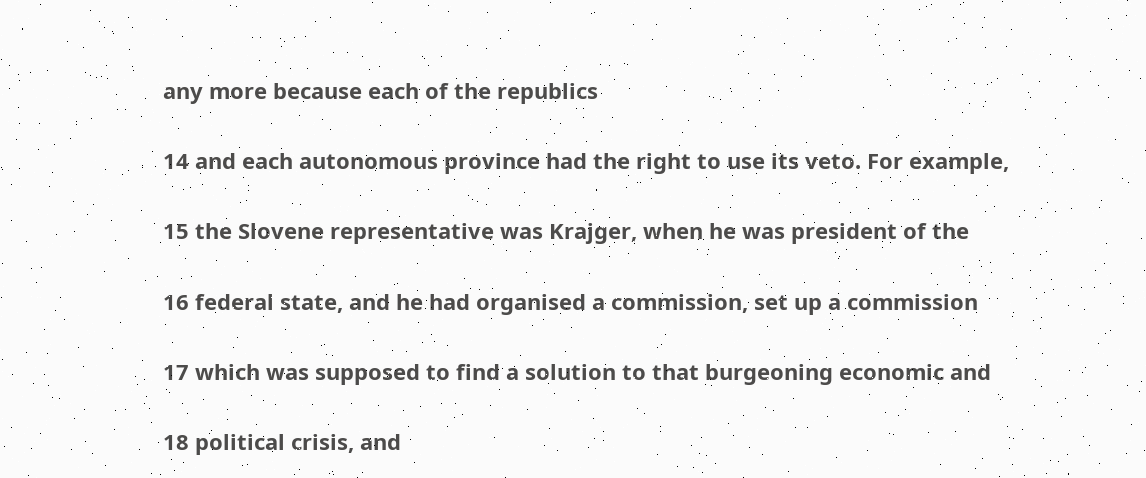any more because each of the republics

14 and each autonomous province had the right to use its veto. For example,

15 the Slovene representative was Krajger, when he was president of the

16 federal state, and he had organised a commission, set up a commission

17 which was supposed to find a solution to that burgeoning economic and

18 political crisis, and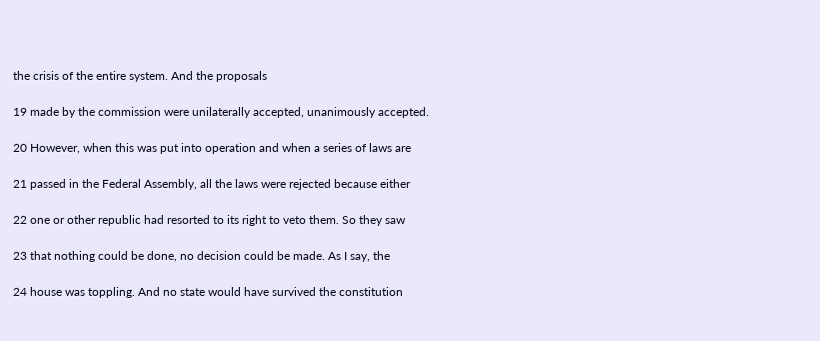the crisis of the entire system. And the proposals

19 made by the commission were unilaterally accepted, unanimously accepted.

20 However, when this was put into operation and when a series of laws are

21 passed in the Federal Assembly, all the laws were rejected because either

22 one or other republic had resorted to its right to veto them. So they saw

23 that nothing could be done, no decision could be made. As I say, the

24 house was toppling. And no state would have survived the constitution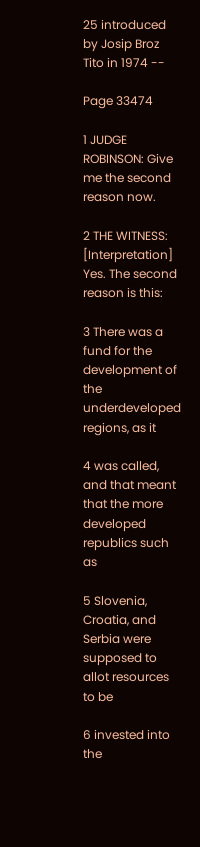25 introduced by Josip Broz Tito in 1974 --

Page 33474

1 JUDGE ROBINSON: Give me the second reason now.

2 THE WITNESS: [Interpretation] Yes. The second reason is this:

3 There was a fund for the development of the underdeveloped regions, as it

4 was called, and that meant that the more developed republics such as

5 Slovenia, Croatia, and Serbia were supposed to allot resources to be

6 invested into the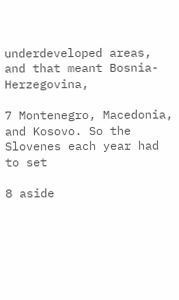underdeveloped areas, and that meant Bosnia-Herzegovina,

7 Montenegro, Macedonia, and Kosovo. So the Slovenes each year had to set

8 aside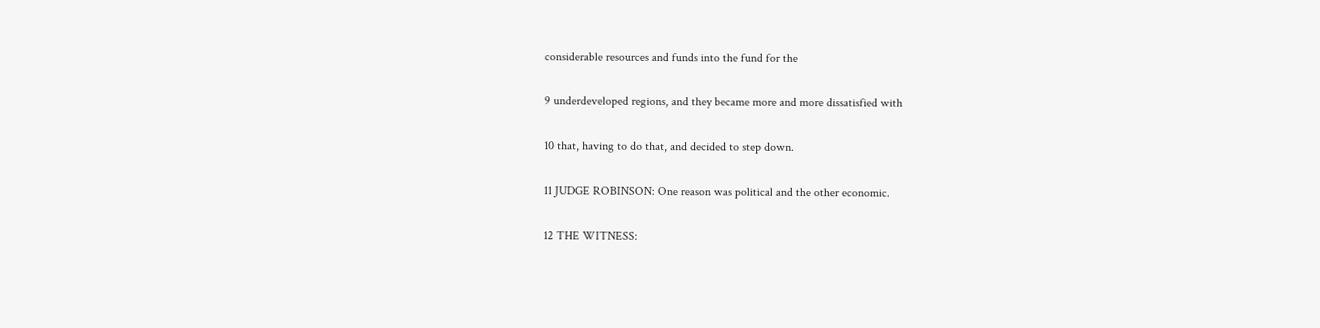considerable resources and funds into the fund for the

9 underdeveloped regions, and they became more and more dissatisfied with

10 that, having to do that, and decided to step down.

11 JUDGE ROBINSON: One reason was political and the other economic.

12 THE WITNESS: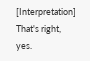[Interpretation] That's right, yes.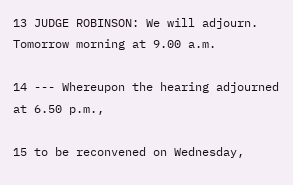13 JUDGE ROBINSON: We will adjourn. Tomorrow morning at 9.00 a.m.

14 --- Whereupon the hearing adjourned at 6.50 p.m.,

15 to be reconvened on Wednesday,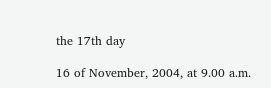the 17th day

16 of November, 2004, at 9.00 a.m.